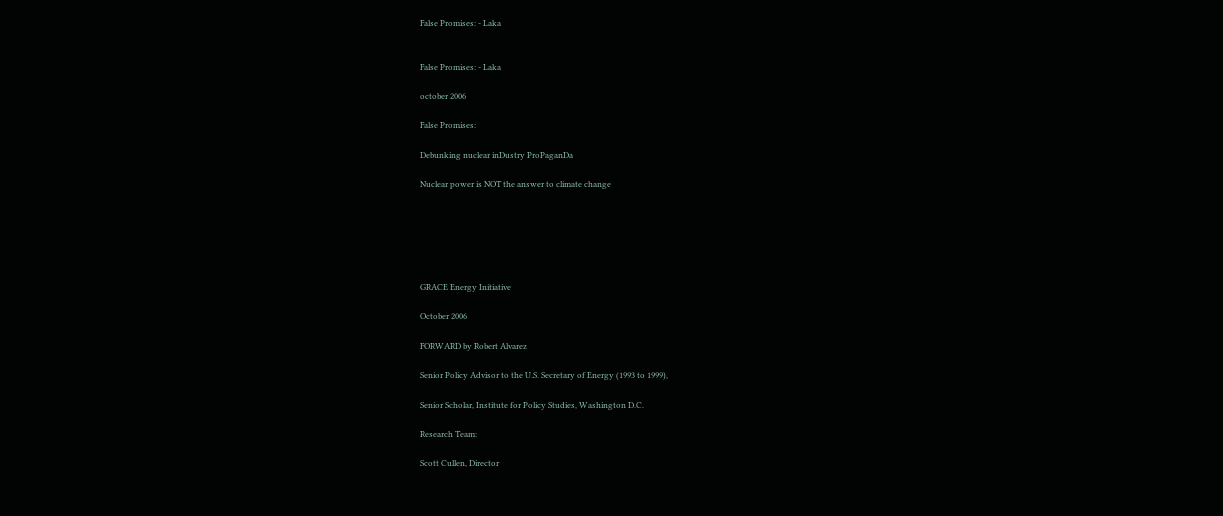False Promises: - Laka


False Promises: - Laka

october 2006

False Promises:

Debunking nuclear inDustry ProPaganDa

Nuclear power is NOT the answer to climate change






GRACE Energy Initiative

October 2006

FORWARD by Robert Alvarez

Senior Policy Advisor to the U.S. Secretary of Energy (1993 to 1999),

Senior Scholar, Institute for Policy Studies, Washington D.C.

Research Team:

Scott Cullen, Director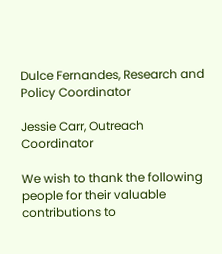Dulce Fernandes, Research and Policy Coordinator

Jessie Carr, Outreach Coordinator

We wish to thank the following people for their valuable contributions to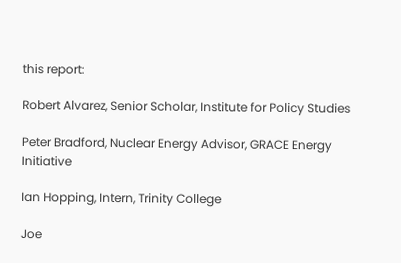this report:

Robert Alvarez, Senior Scholar, Institute for Policy Studies

Peter Bradford, Nuclear Energy Advisor, GRACE Energy Initiative

Ian Hopping, Intern, Trinity College

Joe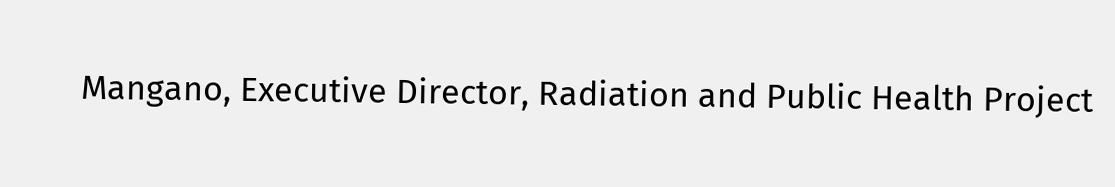Mangano, Executive Director, Radiation and Public Health Project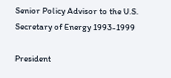Senior Policy Advisor to the U.S. Secretary of Energy 1993-1999

President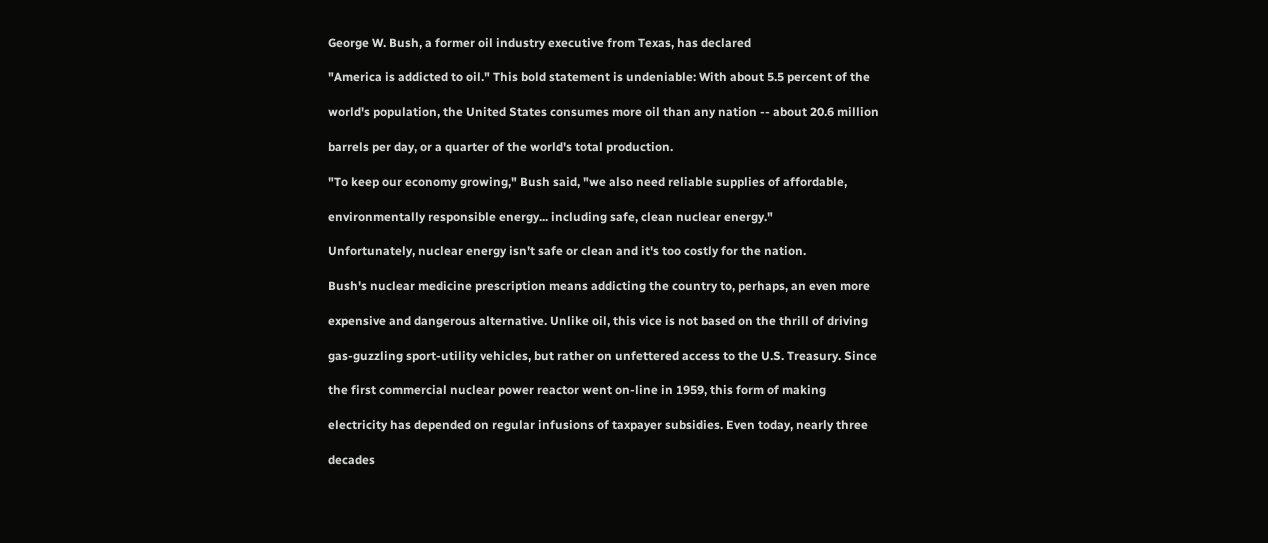George W. Bush, a former oil industry executive from Texas, has declared

"America is addicted to oil." This bold statement is undeniable: With about 5.5 percent of the

world's population, the United States consumes more oil than any nation -- about 20.6 million

barrels per day, or a quarter of the world's total production.

"To keep our economy growing," Bush said, "we also need reliable supplies of affordable,

environmentally responsible energy... including safe, clean nuclear energy."

Unfortunately, nuclear energy isn't safe or clean and it's too costly for the nation.

Bush's nuclear medicine prescription means addicting the country to, perhaps, an even more

expensive and dangerous alternative. Unlike oil, this vice is not based on the thrill of driving

gas-guzzling sport-utility vehicles, but rather on unfettered access to the U.S. Treasury. Since

the first commercial nuclear power reactor went on-line in 1959, this form of making

electricity has depended on regular infusions of taxpayer subsidies. Even today, nearly three

decades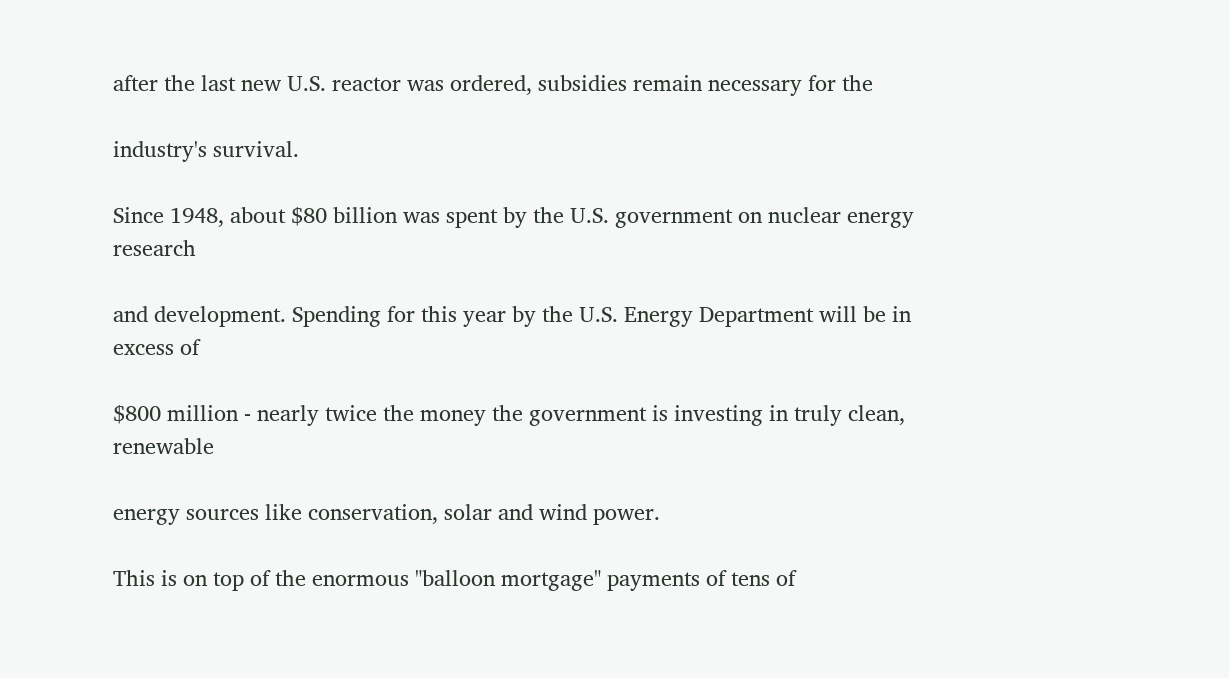after the last new U.S. reactor was ordered, subsidies remain necessary for the

industry's survival.

Since 1948, about $80 billion was spent by the U.S. government on nuclear energy research

and development. Spending for this year by the U.S. Energy Department will be in excess of

$800 million - nearly twice the money the government is investing in truly clean, renewable

energy sources like conservation, solar and wind power.

This is on top of the enormous "balloon mortgage" payments of tens of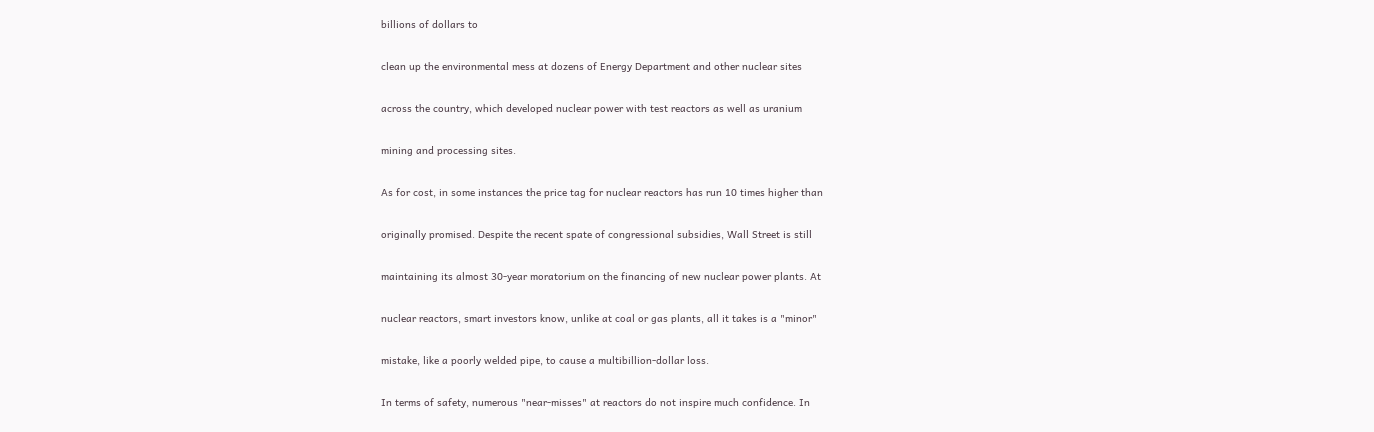billions of dollars to

clean up the environmental mess at dozens of Energy Department and other nuclear sites

across the country, which developed nuclear power with test reactors as well as uranium

mining and processing sites.

As for cost, in some instances the price tag for nuclear reactors has run 10 times higher than

originally promised. Despite the recent spate of congressional subsidies, Wall Street is still

maintaining its almost 30-year moratorium on the financing of new nuclear power plants. At

nuclear reactors, smart investors know, unlike at coal or gas plants, all it takes is a "minor"

mistake, like a poorly welded pipe, to cause a multibillion-dollar loss.

In terms of safety, numerous "near-misses" at reactors do not inspire much confidence. In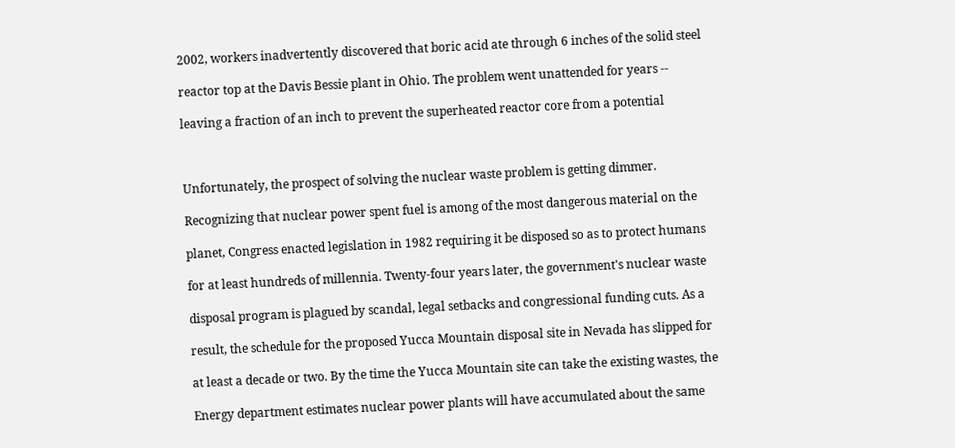2002, workers inadvertently discovered that boric acid ate through 6 inches of the solid steel

reactor top at the Davis Bessie plant in Ohio. The problem went unattended for years --

leaving a fraction of an inch to prevent the superheated reactor core from a potential



Unfortunately, the prospect of solving the nuclear waste problem is getting dimmer.

Recognizing that nuclear power spent fuel is among of the most dangerous material on the

planet, Congress enacted legislation in 1982 requiring it be disposed so as to protect humans

for at least hundreds of millennia. Twenty-four years later, the government's nuclear waste

disposal program is plagued by scandal, legal setbacks and congressional funding cuts. As a

result, the schedule for the proposed Yucca Mountain disposal site in Nevada has slipped for

at least a decade or two. By the time the Yucca Mountain site can take the existing wastes, the

Energy department estimates nuclear power plants will have accumulated about the same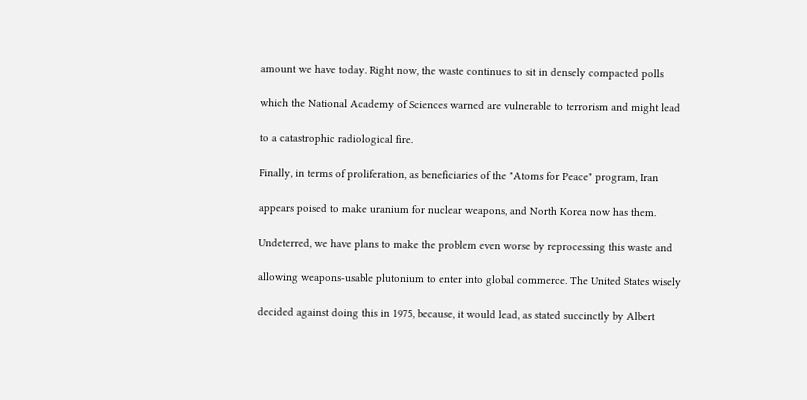amount we have today. Right now, the waste continues to sit in densely compacted polls

which the National Academy of Sciences warned are vulnerable to terrorism and might lead

to a catastrophic radiological fire.

Finally, in terms of proliferation, as beneficiaries of the "Atoms for Peace" program, Iran

appears poised to make uranium for nuclear weapons, and North Korea now has them.

Undeterred, we have plans to make the problem even worse by reprocessing this waste and

allowing weapons-usable plutonium to enter into global commerce. The United States wisely

decided against doing this in 1975, because, it would lead, as stated succinctly by Albert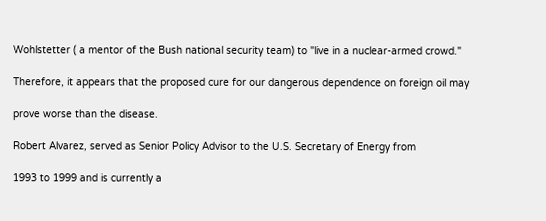Wohlstetter ( a mentor of the Bush national security team) to "live in a nuclear-armed crowd."

Therefore, it appears that the proposed cure for our dangerous dependence on foreign oil may

prove worse than the disease.

Robert Alvarez, served as Senior Policy Advisor to the U.S. Secretary of Energy from

1993 to 1999 and is currently a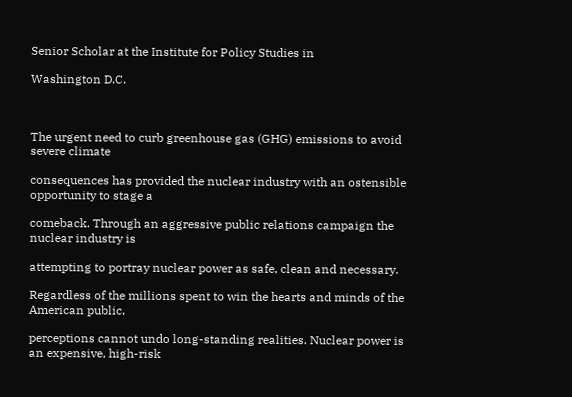Senior Scholar at the Institute for Policy Studies in

Washington D.C.



The urgent need to curb greenhouse gas (GHG) emissions to avoid severe climate

consequences has provided the nuclear industry with an ostensible opportunity to stage a

comeback. Through an aggressive public relations campaign the nuclear industry is

attempting to portray nuclear power as safe, clean and necessary.

Regardless of the millions spent to win the hearts and minds of the American public,

perceptions cannot undo long-standing realities. Nuclear power is an expensive, high-risk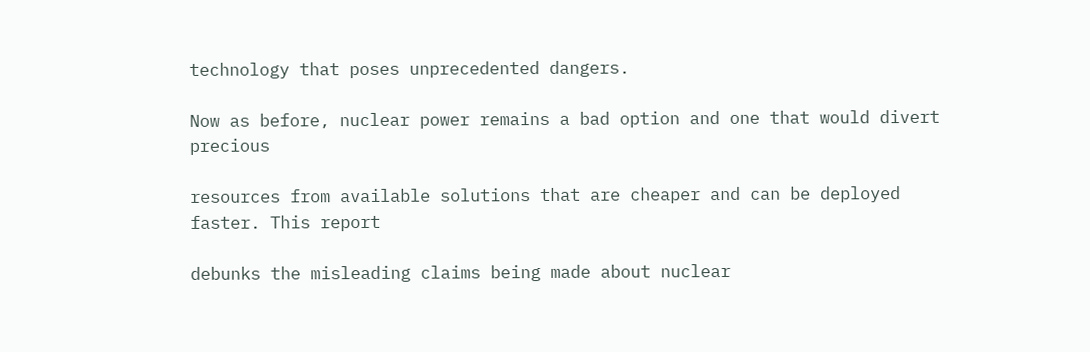technology that poses unprecedented dangers.

Now as before, nuclear power remains a bad option and one that would divert precious

resources from available solutions that are cheaper and can be deployed faster. This report

debunks the misleading claims being made about nuclear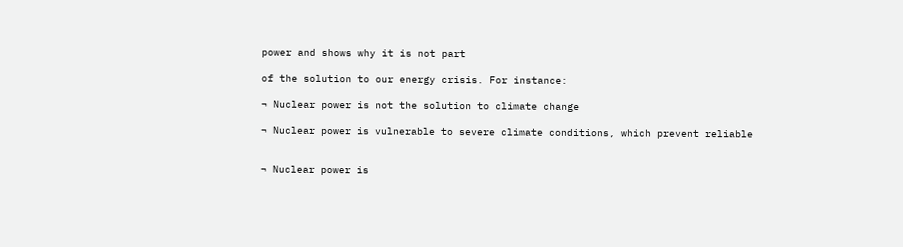power and shows why it is not part

of the solution to our energy crisis. For instance:

¬ Nuclear power is not the solution to climate change

¬ Nuclear power is vulnerable to severe climate conditions, which prevent reliable


¬ Nuclear power is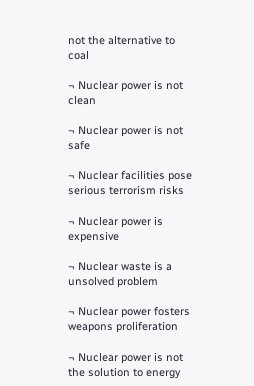not the alternative to coal

¬ Nuclear power is not clean

¬ Nuclear power is not safe

¬ Nuclear facilities pose serious terrorism risks

¬ Nuclear power is expensive

¬ Nuclear waste is a unsolved problem

¬ Nuclear power fosters weapons proliferation

¬ Nuclear power is not the solution to energy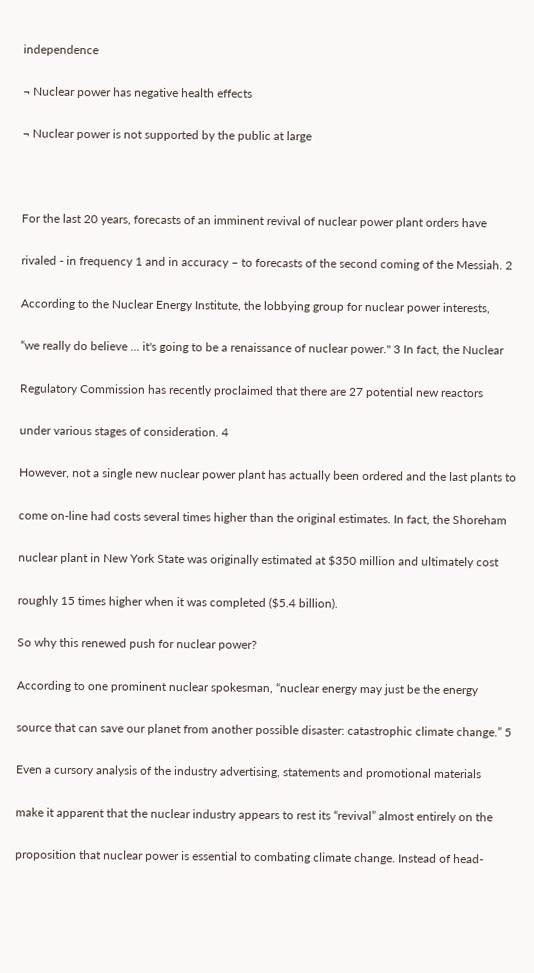independence

¬ Nuclear power has negative health effects

¬ Nuclear power is not supported by the public at large



For the last 20 years, forecasts of an imminent revival of nuclear power plant orders have

rivaled - in frequency 1 and in accuracy – to forecasts of the second coming of the Messiah. 2

According to the Nuclear Energy Institute, the lobbying group for nuclear power interests,

“we really do believe ... it's going to be a renaissance of nuclear power." 3 In fact, the Nuclear

Regulatory Commission has recently proclaimed that there are 27 potential new reactors

under various stages of consideration. 4

However, not a single new nuclear power plant has actually been ordered and the last plants to

come on-line had costs several times higher than the original estimates. In fact, the Shoreham

nuclear plant in New York State was originally estimated at $350 million and ultimately cost

roughly 15 times higher when it was completed ($5.4 billion).

So why this renewed push for nuclear power?

According to one prominent nuclear spokesman, “nuclear energy may just be the energy

source that can save our planet from another possible disaster: catastrophic climate change.” 5

Even a cursory analysis of the industry advertising, statements and promotional materials

make it apparent that the nuclear industry appears to rest its “revival” almost entirely on the

proposition that nuclear power is essential to combating climate change. Instead of head-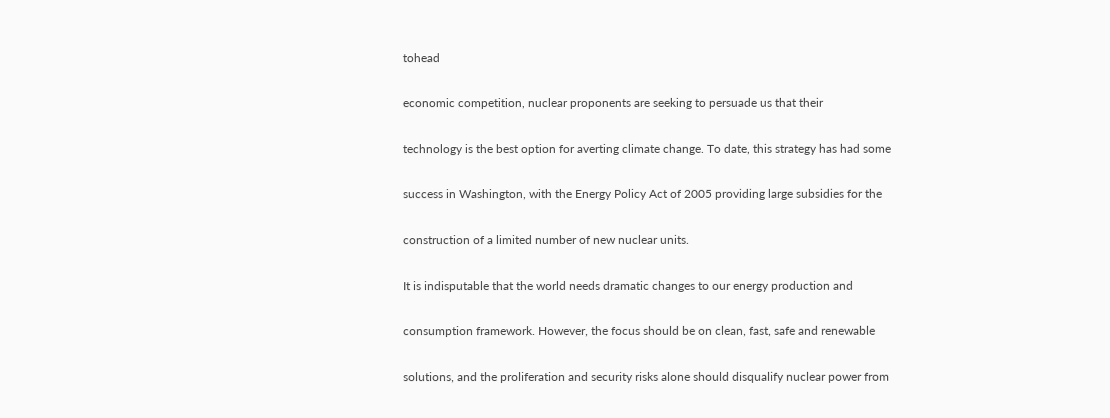tohead

economic competition, nuclear proponents are seeking to persuade us that their

technology is the best option for averting climate change. To date, this strategy has had some

success in Washington, with the Energy Policy Act of 2005 providing large subsidies for the

construction of a limited number of new nuclear units.

It is indisputable that the world needs dramatic changes to our energy production and

consumption framework. However, the focus should be on clean, fast, safe and renewable

solutions, and the proliferation and security risks alone should disqualify nuclear power from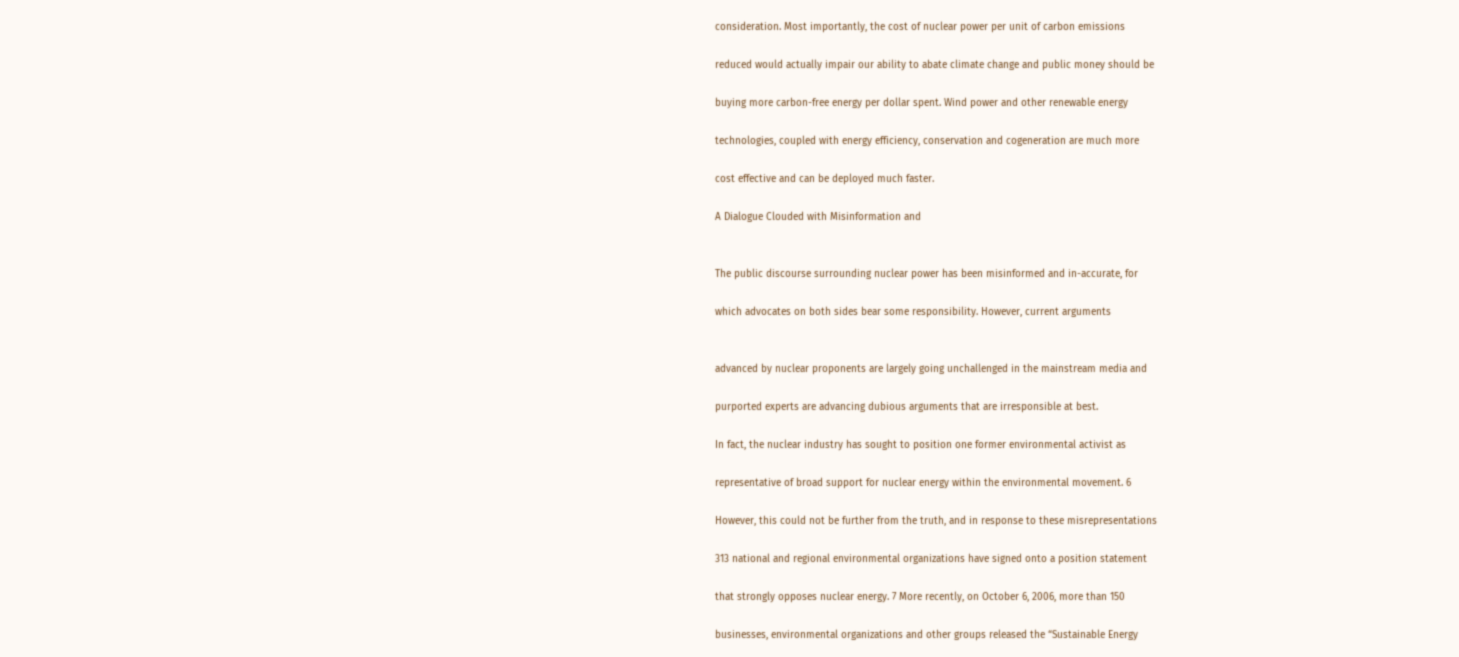consideration. Most importantly, the cost of nuclear power per unit of carbon emissions

reduced would actually impair our ability to abate climate change and public money should be

buying more carbon-free energy per dollar spent. Wind power and other renewable energy

technologies, coupled with energy efficiency, conservation and cogeneration are much more

cost effective and can be deployed much faster.

A Dialogue Clouded with Misinformation and


The public discourse surrounding nuclear power has been misinformed and in-accurate, for

which advocates on both sides bear some responsibility. However, current arguments


advanced by nuclear proponents are largely going unchallenged in the mainstream media and

purported experts are advancing dubious arguments that are irresponsible at best.

In fact, the nuclear industry has sought to position one former environmental activist as

representative of broad support for nuclear energy within the environmental movement. 6

However, this could not be further from the truth, and in response to these misrepresentations

313 national and regional environmental organizations have signed onto a position statement

that strongly opposes nuclear energy. 7 More recently, on October 6, 2006, more than 150

businesses, environmental organizations and other groups released the “Sustainable Energy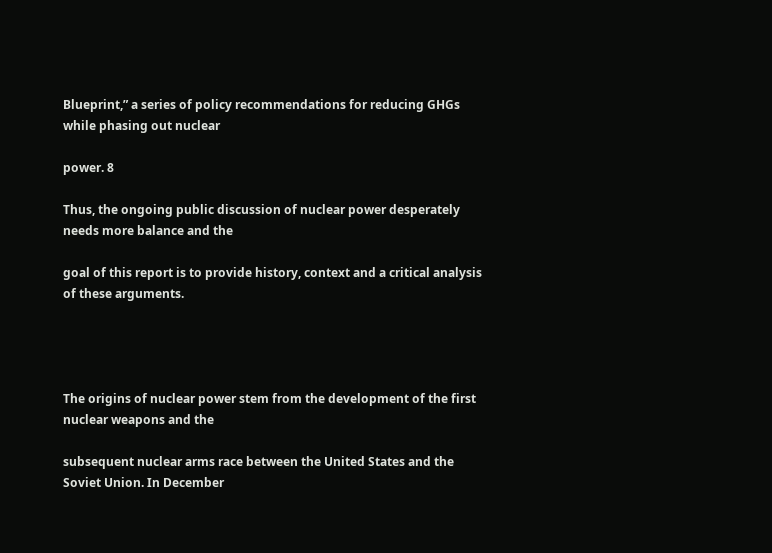Blueprint,” a series of policy recommendations for reducing GHGs while phasing out nuclear

power. 8

Thus, the ongoing public discussion of nuclear power desperately needs more balance and the

goal of this report is to provide history, context and a critical analysis of these arguments.




The origins of nuclear power stem from the development of the first nuclear weapons and the

subsequent nuclear arms race between the United States and the Soviet Union. In December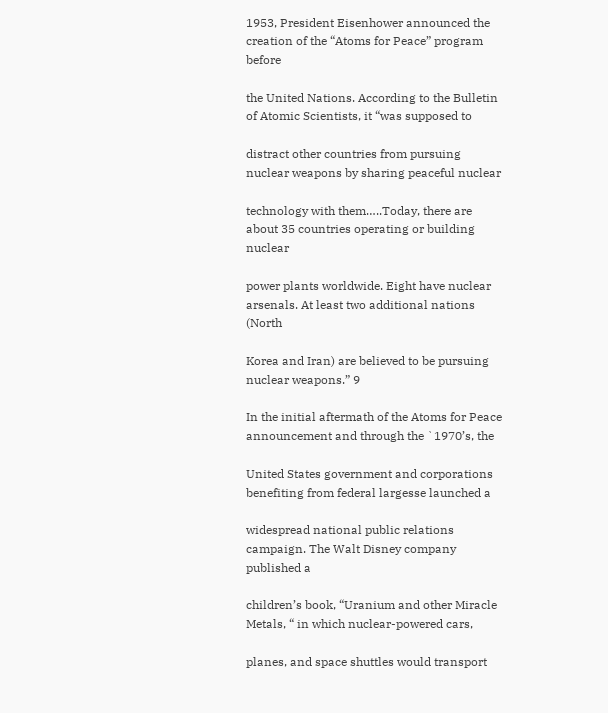1953, President Eisenhower announced the creation of the “Atoms for Peace” program before

the United Nations. According to the Bulletin of Atomic Scientists, it “was supposed to

distract other countries from pursuing nuclear weapons by sharing peaceful nuclear

technology with them…..Today, there are about 35 countries operating or building nuclear

power plants worldwide. Eight have nuclear arsenals. At least two additional nations (North

Korea and Iran) are believed to be pursuing nuclear weapons.” 9

In the initial aftermath of the Atoms for Peace announcement and through the `1970’s, the

United States government and corporations benefiting from federal largesse launched a

widespread national public relations campaign. The Walt Disney company published a

children’s book, “Uranium and other Miracle Metals, “ in which nuclear-powered cars,

planes, and space shuttles would transport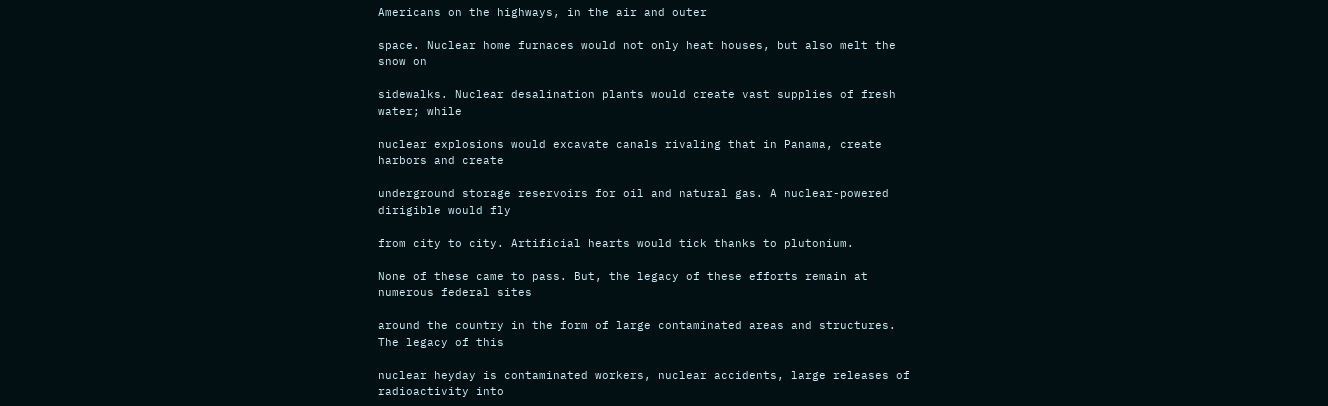Americans on the highways, in the air and outer

space. Nuclear home furnaces would not only heat houses, but also melt the snow on

sidewalks. Nuclear desalination plants would create vast supplies of fresh water; while

nuclear explosions would excavate canals rivaling that in Panama, create harbors and create

underground storage reservoirs for oil and natural gas. A nuclear-powered dirigible would fly

from city to city. Artificial hearts would tick thanks to plutonium.

None of these came to pass. But, the legacy of these efforts remain at numerous federal sites

around the country in the form of large contaminated areas and structures. The legacy of this

nuclear heyday is contaminated workers, nuclear accidents, large releases of radioactivity into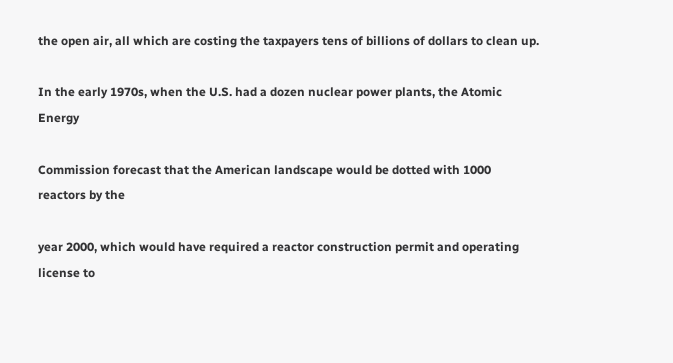the open air, all which are costing the taxpayers tens of billions of dollars to clean up.

In the early 1970s, when the U.S. had a dozen nuclear power plants, the Atomic Energy

Commission forecast that the American landscape would be dotted with 1000 reactors by the

year 2000, which would have required a reactor construction permit and operating license to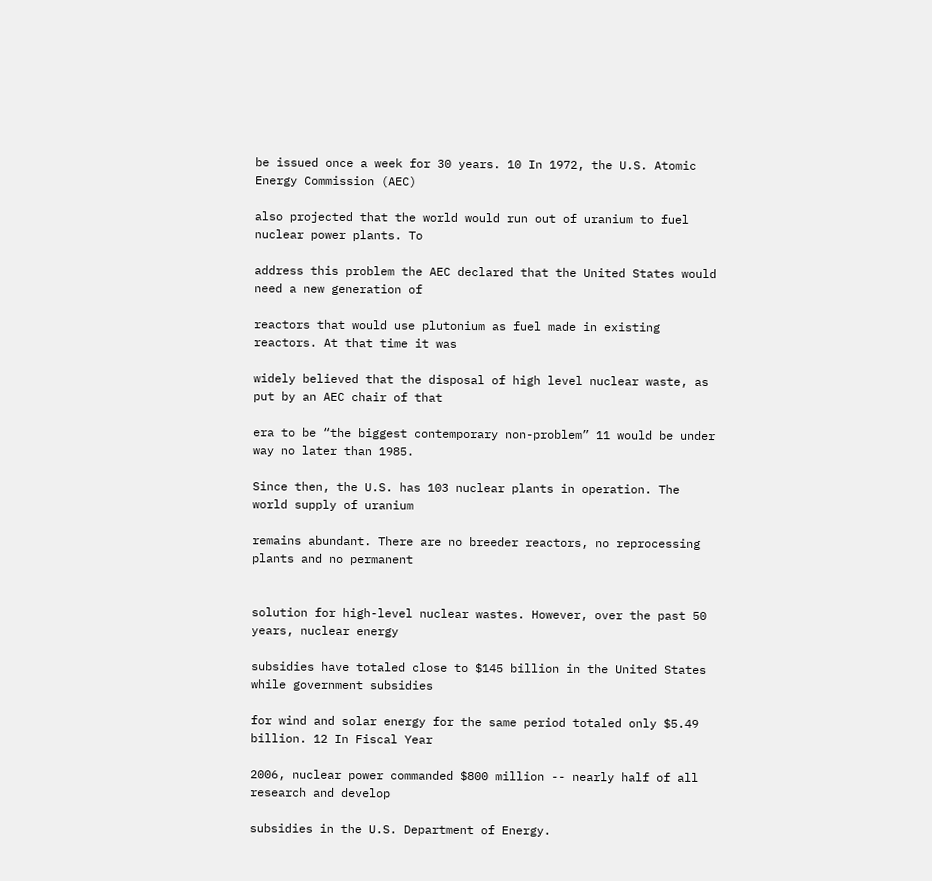be issued once a week for 30 years. 10 In 1972, the U.S. Atomic Energy Commission (AEC)

also projected that the world would run out of uranium to fuel nuclear power plants. To

address this problem the AEC declared that the United States would need a new generation of

reactors that would use plutonium as fuel made in existing reactors. At that time it was

widely believed that the disposal of high level nuclear waste, as put by an AEC chair of that

era to be “the biggest contemporary non-problem” 11 would be under way no later than 1985.

Since then, the U.S. has 103 nuclear plants in operation. The world supply of uranium

remains abundant. There are no breeder reactors, no reprocessing plants and no permanent


solution for high-level nuclear wastes. However, over the past 50 years, nuclear energy

subsidies have totaled close to $145 billion in the United States while government subsidies

for wind and solar energy for the same period totaled only $5.49 billion. 12 In Fiscal Year

2006, nuclear power commanded $800 million -- nearly half of all research and develop

subsidies in the U.S. Department of Energy.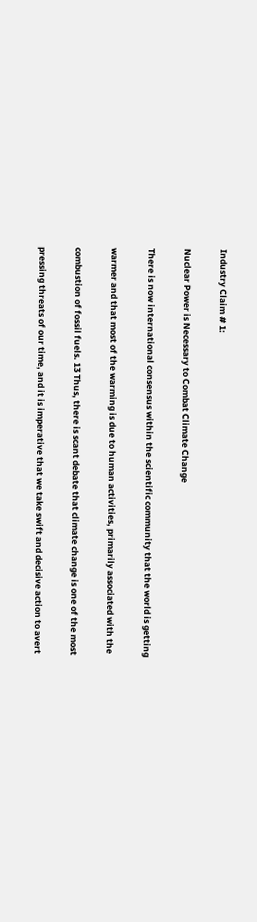Industry Claim # 1:

Nuclear Power is Necessary to Combat Climate Change

There is now international consensus within the scientific community that the world is getting

warmer and that most of the warming is due to human activities, primarily associated with the

combustion of fossil fuels. 13 Thus, there is scant debate that climate change is one of the most

pressing threats of our time, and it is imperative that we take swift and decisive action to avert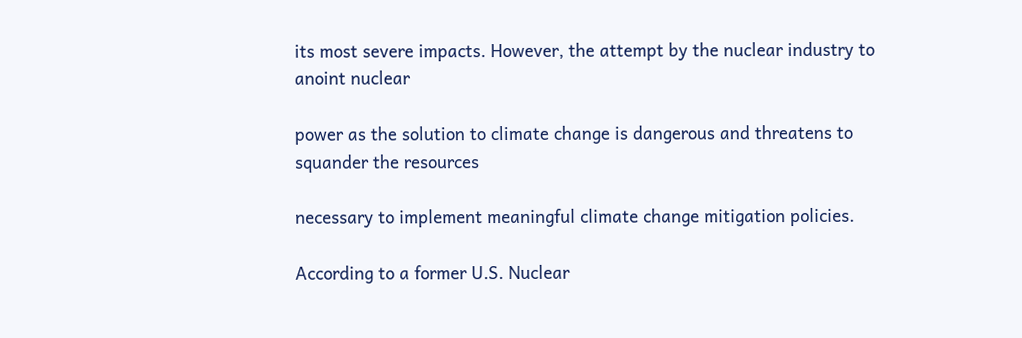its most severe impacts. However, the attempt by the nuclear industry to anoint nuclear

power as the solution to climate change is dangerous and threatens to squander the resources

necessary to implement meaningful climate change mitigation policies.

According to a former U.S. Nuclear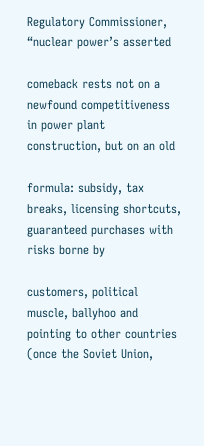Regulatory Commissioner, “nuclear power’s asserted

comeback rests not on a newfound competitiveness in power plant construction, but on an old

formula: subsidy, tax breaks, licensing shortcuts, guaranteed purchases with risks borne by

customers, political muscle, ballyhoo and pointing to other countries (once the Soviet Union,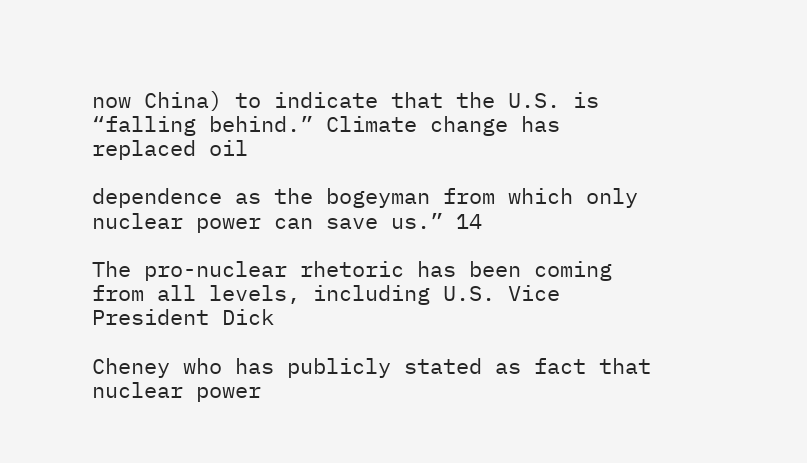now China) to indicate that the U.S. is “falling behind.” Climate change has replaced oil

dependence as the bogeyman from which only nuclear power can save us.” 14

The pro-nuclear rhetoric has been coming from all levels, including U.S. Vice President Dick

Cheney who has publicly stated as fact that nuclear power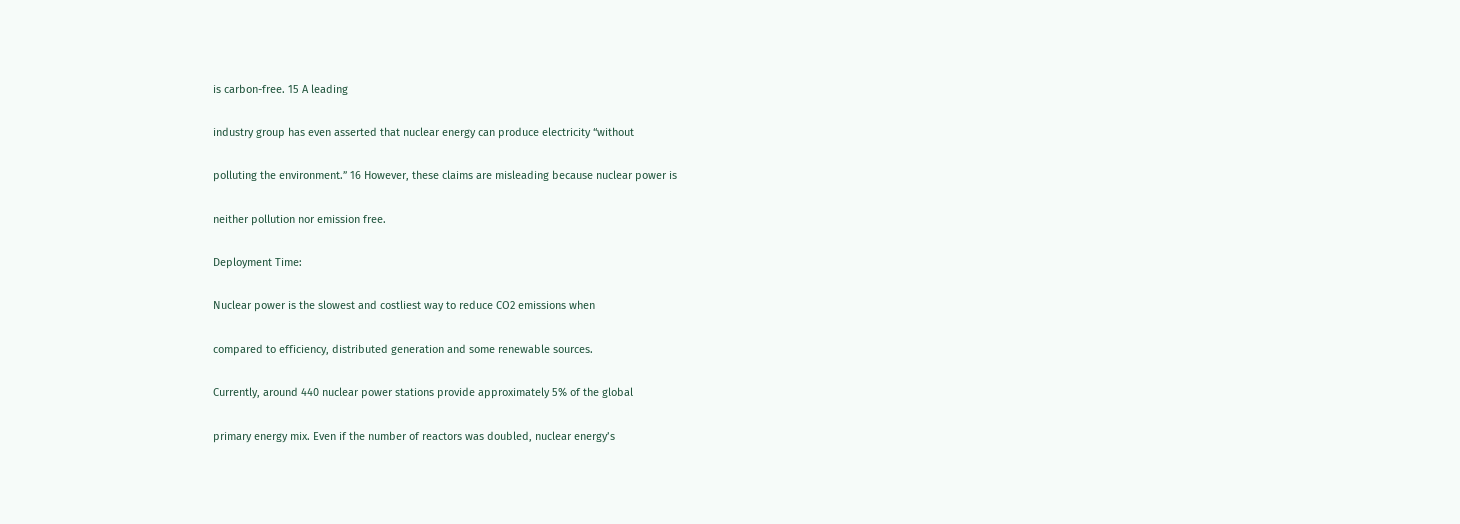is carbon-free. 15 A leading

industry group has even asserted that nuclear energy can produce electricity “without

polluting the environment.” 16 However, these claims are misleading because nuclear power is

neither pollution nor emission free.

Deployment Time:

Nuclear power is the slowest and costliest way to reduce CO2 emissions when

compared to efficiency, distributed generation and some renewable sources.

Currently, around 440 nuclear power stations provide approximately 5% of the global

primary energy mix. Even if the number of reactors was doubled, nuclear energy’s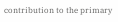contribution to the primary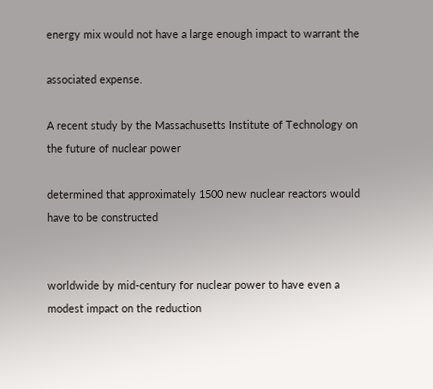energy mix would not have a large enough impact to warrant the

associated expense.

A recent study by the Massachusetts Institute of Technology on the future of nuclear power

determined that approximately 1500 new nuclear reactors would have to be constructed


worldwide by mid-century for nuclear power to have even a modest impact on the reduction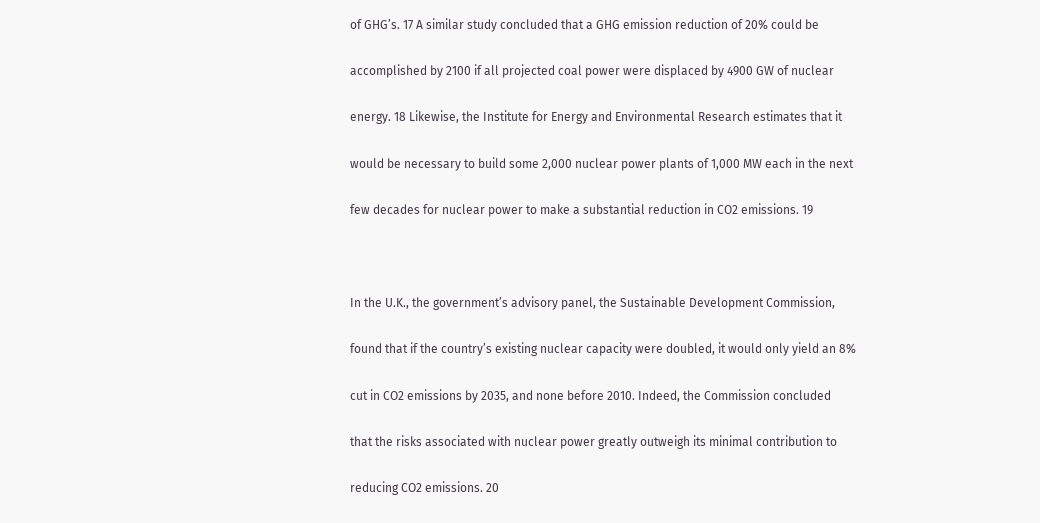of GHG’s. 17 A similar study concluded that a GHG emission reduction of 20% could be

accomplished by 2100 if all projected coal power were displaced by 4900 GW of nuclear

energy. 18 Likewise, the Institute for Energy and Environmental Research estimates that it

would be necessary to build some 2,000 nuclear power plants of 1,000 MW each in the next

few decades for nuclear power to make a substantial reduction in CO2 emissions. 19



In the U.K., the government’s advisory panel, the Sustainable Development Commission,

found that if the country’s existing nuclear capacity were doubled, it would only yield an 8%

cut in CO2 emissions by 2035, and none before 2010. Indeed, the Commission concluded

that the risks associated with nuclear power greatly outweigh its minimal contribution to

reducing CO2 emissions. 20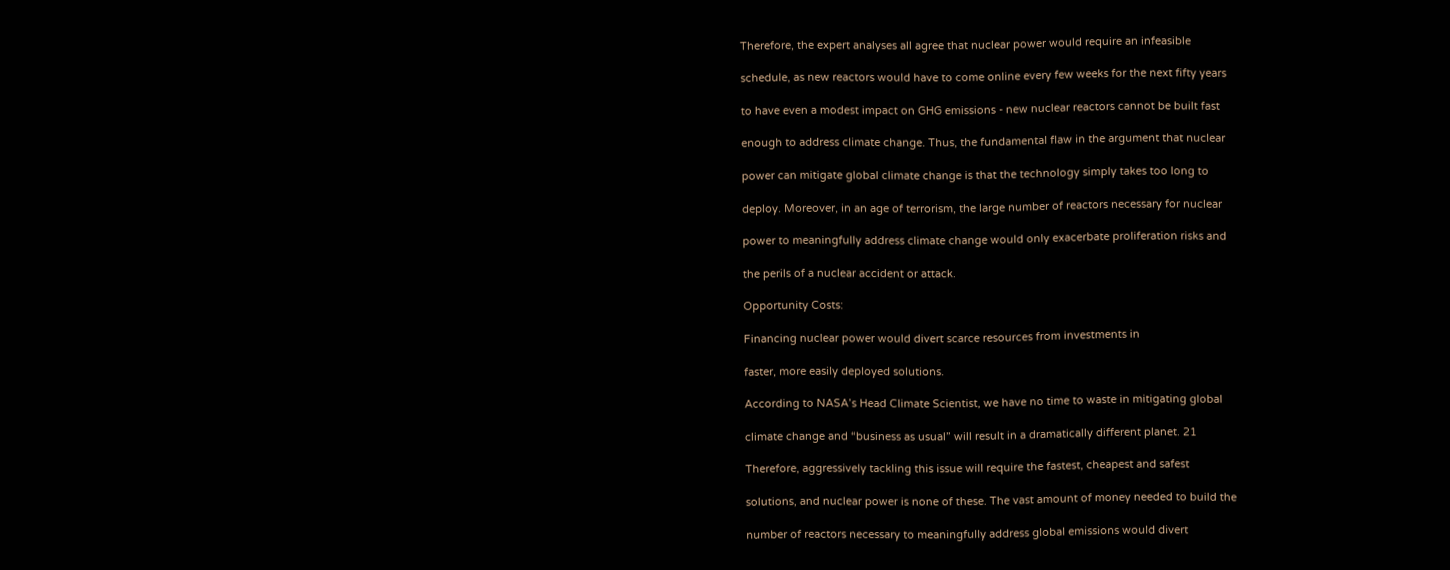Therefore, the expert analyses all agree that nuclear power would require an infeasible

schedule, as new reactors would have to come online every few weeks for the next fifty years

to have even a modest impact on GHG emissions - new nuclear reactors cannot be built fast

enough to address climate change. Thus, the fundamental flaw in the argument that nuclear

power can mitigate global climate change is that the technology simply takes too long to

deploy. Moreover, in an age of terrorism, the large number of reactors necessary for nuclear

power to meaningfully address climate change would only exacerbate proliferation risks and

the perils of a nuclear accident or attack.

Opportunity Costs:

Financing nuclear power would divert scarce resources from investments in

faster, more easily deployed solutions.

According to NASA’s Head Climate Scientist, we have no time to waste in mitigating global

climate change and “business as usual” will result in a dramatically different planet. 21

Therefore, aggressively tackling this issue will require the fastest, cheapest and safest

solutions, and nuclear power is none of these. The vast amount of money needed to build the

number of reactors necessary to meaningfully address global emissions would divert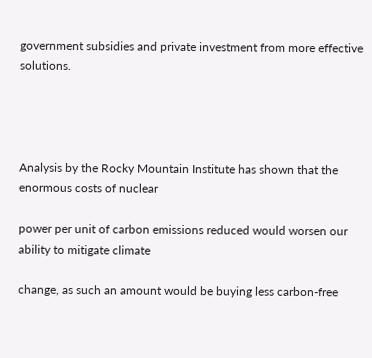government subsidies and private investment from more effective solutions.




Analysis by the Rocky Mountain Institute has shown that the enormous costs of nuclear

power per unit of carbon emissions reduced would worsen our ability to mitigate climate

change, as such an amount would be buying less carbon-free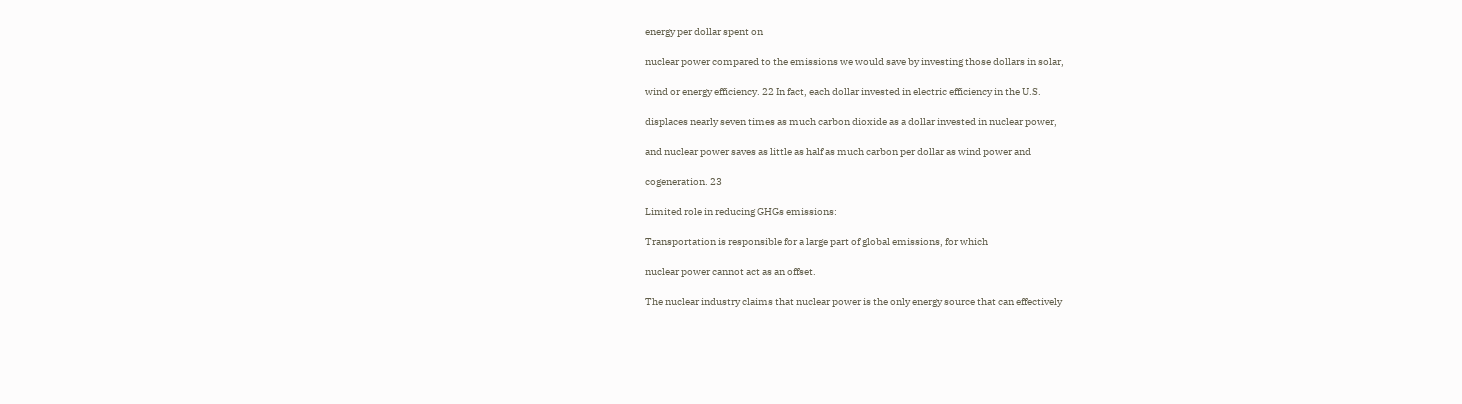energy per dollar spent on

nuclear power compared to the emissions we would save by investing those dollars in solar,

wind or energy efficiency. 22 In fact, each dollar invested in electric efficiency in the U.S.

displaces nearly seven times as much carbon dioxide as a dollar invested in nuclear power,

and nuclear power saves as little as half as much carbon per dollar as wind power and

cogeneration. 23

Limited role in reducing GHGs emissions:

Transportation is responsible for a large part of global emissions, for which

nuclear power cannot act as an offset.

The nuclear industry claims that nuclear power is the only energy source that can effectively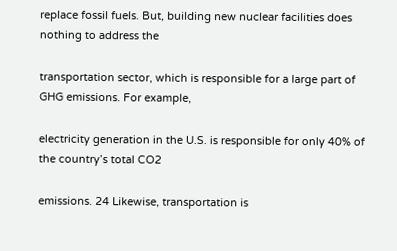replace fossil fuels. But, building new nuclear facilities does nothing to address the

transportation sector, which is responsible for a large part of GHG emissions. For example,

electricity generation in the U.S. is responsible for only 40% of the country’s total CO2

emissions. 24 Likewise, transportation is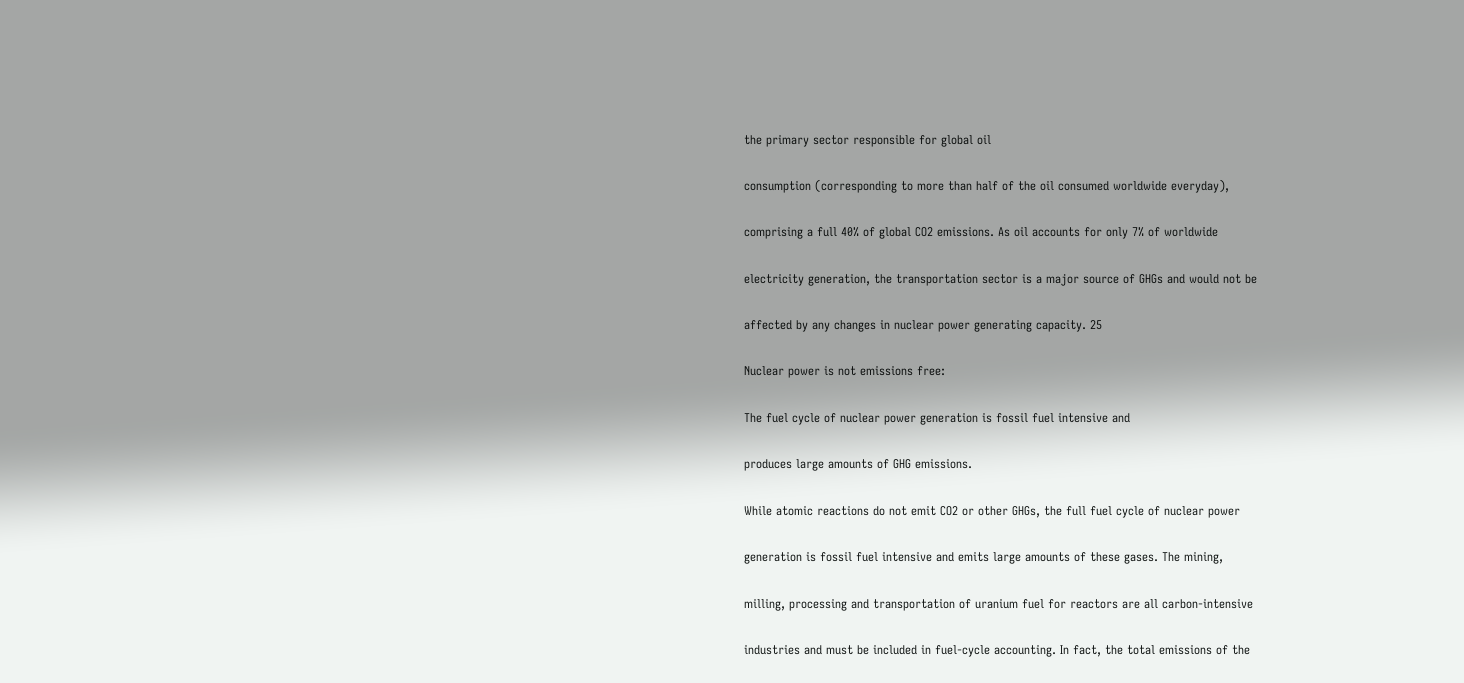the primary sector responsible for global oil

consumption (corresponding to more than half of the oil consumed worldwide everyday),

comprising a full 40% of global CO2 emissions. As oil accounts for only 7% of worldwide

electricity generation, the transportation sector is a major source of GHGs and would not be

affected by any changes in nuclear power generating capacity. 25

Nuclear power is not emissions free:

The fuel cycle of nuclear power generation is fossil fuel intensive and

produces large amounts of GHG emissions.

While atomic reactions do not emit CO2 or other GHGs, the full fuel cycle of nuclear power

generation is fossil fuel intensive and emits large amounts of these gases. The mining,

milling, processing and transportation of uranium fuel for reactors are all carbon-intensive

industries and must be included in fuel-cycle accounting. In fact, the total emissions of the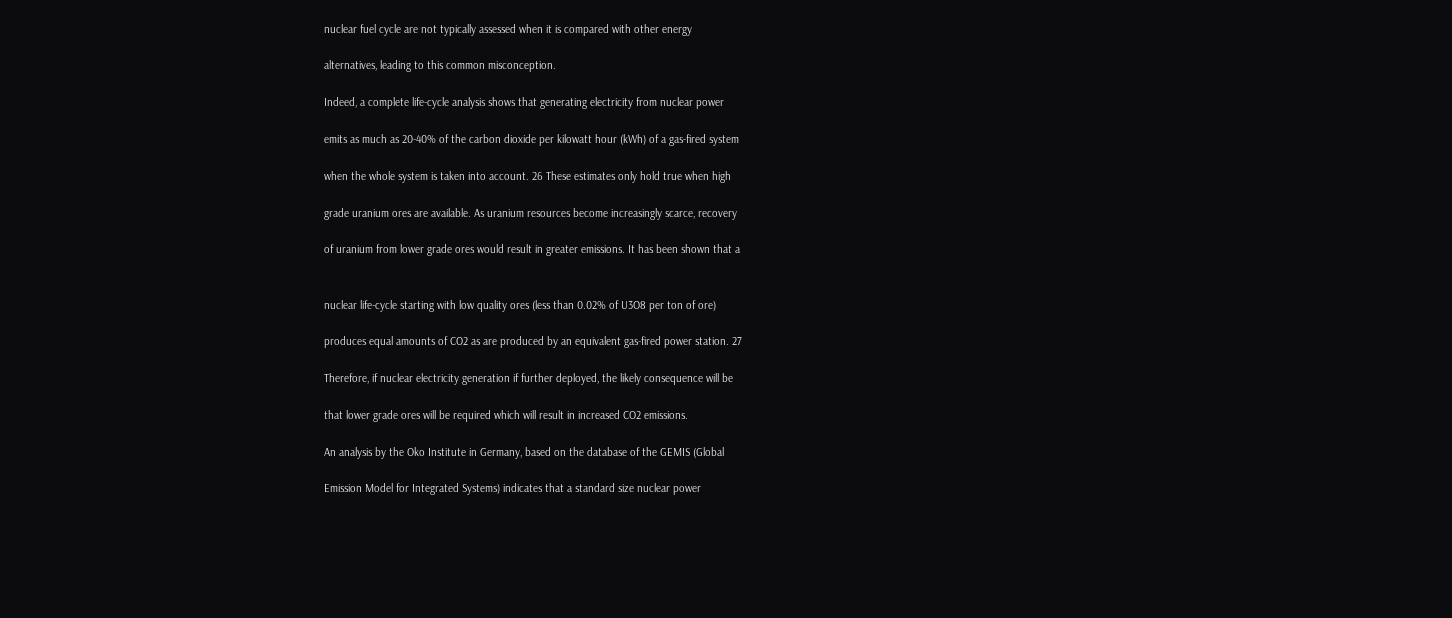nuclear fuel cycle are not typically assessed when it is compared with other energy

alternatives, leading to this common misconception.

Indeed, a complete life-cycle analysis shows that generating electricity from nuclear power

emits as much as 20-40% of the carbon dioxide per kilowatt hour (kWh) of a gas-fired system

when the whole system is taken into account. 26 These estimates only hold true when high

grade uranium ores are available. As uranium resources become increasingly scarce, recovery

of uranium from lower grade ores would result in greater emissions. It has been shown that a


nuclear life-cycle starting with low quality ores (less than 0.02% of U3O8 per ton of ore)

produces equal amounts of CO2 as are produced by an equivalent gas-fired power station. 27

Therefore, if nuclear electricity generation if further deployed, the likely consequence will be

that lower grade ores will be required which will result in increased CO2 emissions.

An analysis by the Oko Institute in Germany, based on the database of the GEMIS (Global

Emission Model for Integrated Systems) indicates that a standard size nuclear power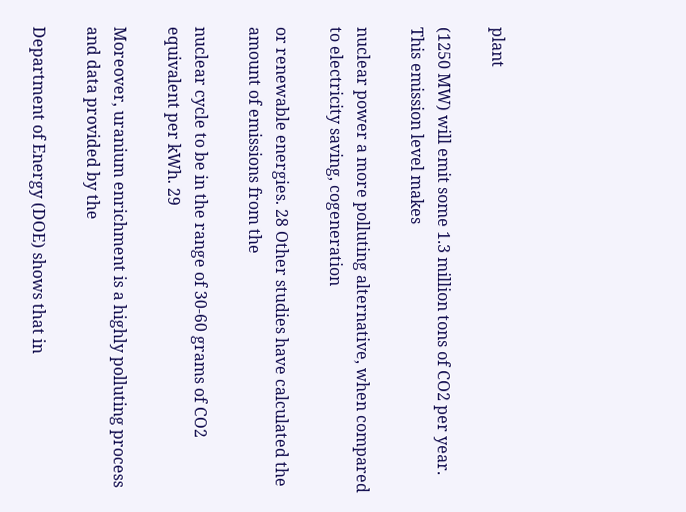plant

(1250 MW) will emit some 1.3 million tons of CO2 per year. This emission level makes

nuclear power a more polluting alternative, when compared to electricity saving, cogeneration

or renewable energies. 28 Other studies have calculated the amount of emissions from the

nuclear cycle to be in the range of 30-60 grams of CO2 equivalent per kWh. 29

Moreover, uranium enrichment is a highly polluting process and data provided by the

Department of Energy (DOE) shows that in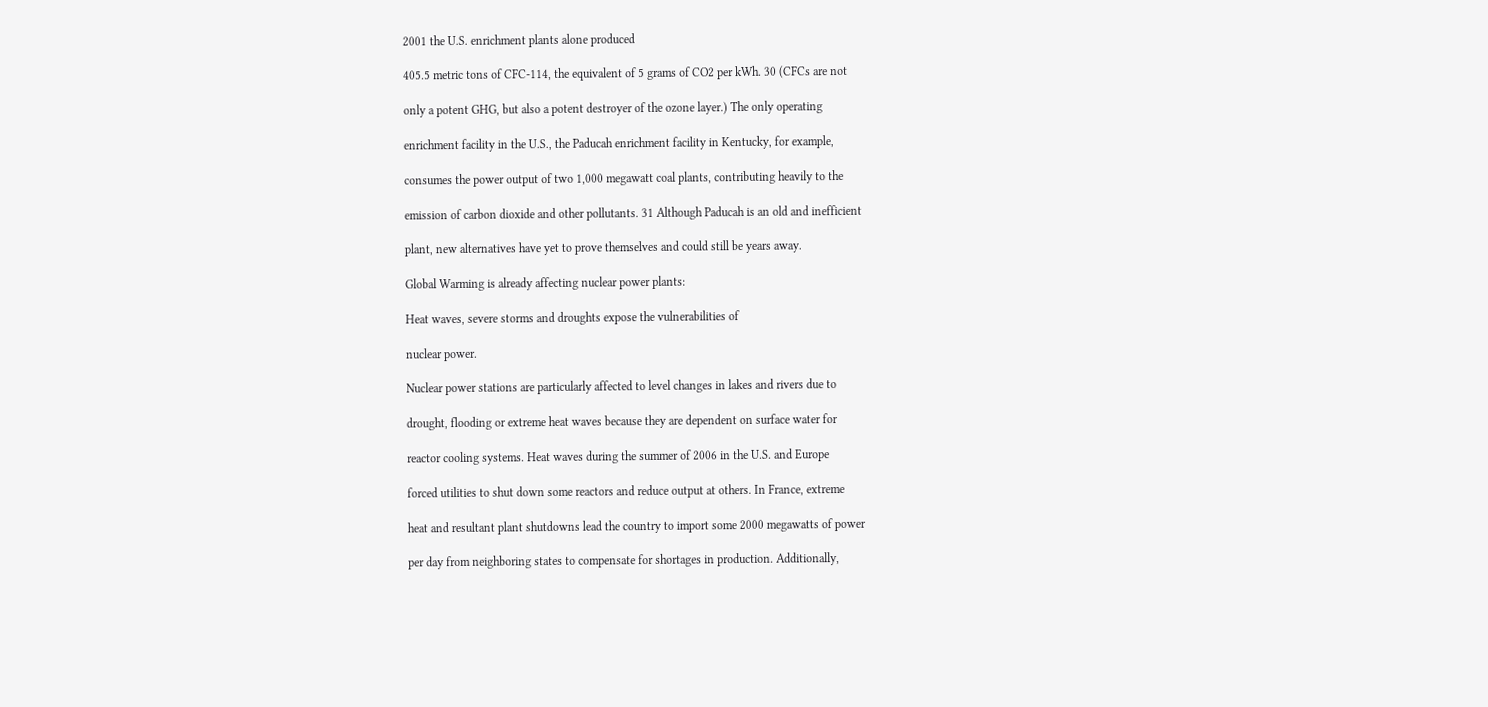2001 the U.S. enrichment plants alone produced

405.5 metric tons of CFC-114, the equivalent of 5 grams of CO2 per kWh. 30 (CFCs are not

only a potent GHG, but also a potent destroyer of the ozone layer.) The only operating

enrichment facility in the U.S., the Paducah enrichment facility in Kentucky, for example,

consumes the power output of two 1,000 megawatt coal plants, contributing heavily to the

emission of carbon dioxide and other pollutants. 31 Although Paducah is an old and inefficient

plant, new alternatives have yet to prove themselves and could still be years away.

Global Warming is already affecting nuclear power plants:

Heat waves, severe storms and droughts expose the vulnerabilities of

nuclear power.

Nuclear power stations are particularly affected to level changes in lakes and rivers due to

drought, flooding or extreme heat waves because they are dependent on surface water for

reactor cooling systems. Heat waves during the summer of 2006 in the U.S. and Europe

forced utilities to shut down some reactors and reduce output at others. In France, extreme

heat and resultant plant shutdowns lead the country to import some 2000 megawatts of power

per day from neighboring states to compensate for shortages in production. Additionally,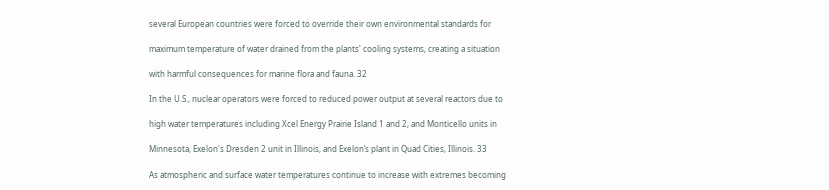several European countries were forced to override their own environmental standards for

maximum temperature of water drained from the plants' cooling systems, creating a situation

with harmful consequences for marine flora and fauna. 32

In the U.S., nuclear operators were forced to reduced power output at several reactors due to

high water temperatures including Xcel Energy Prairie Island 1 and 2, and Monticello units in

Minnesota, Exelon's Dresden 2 unit in Illinois, and Exelon’s plant in Quad Cities, Illinois. 33

As atmospheric and surface water temperatures continue to increase with extremes becoming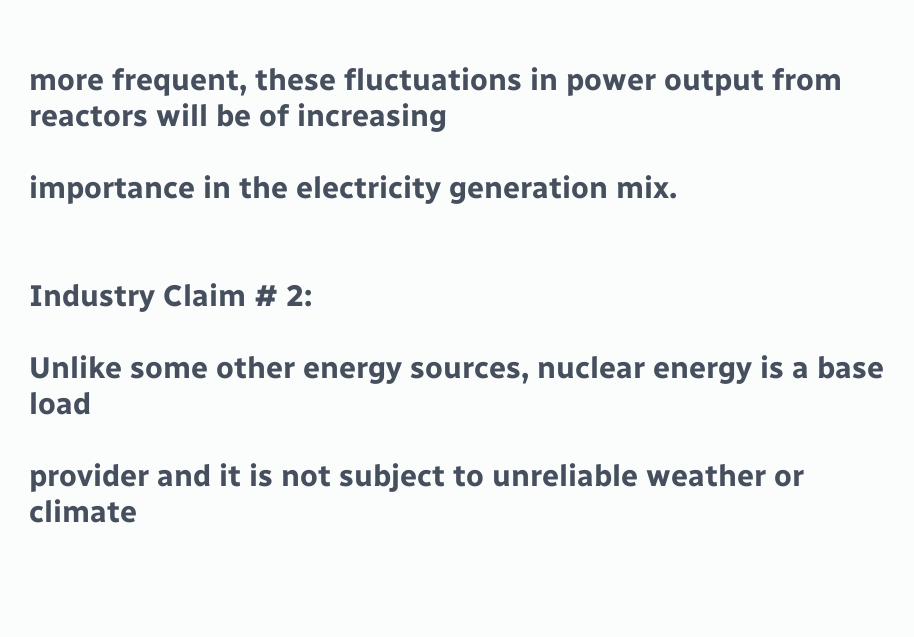more frequent, these fluctuations in power output from reactors will be of increasing

importance in the electricity generation mix.


Industry Claim # 2:

Unlike some other energy sources, nuclear energy is a base load

provider and it is not subject to unreliable weather or climate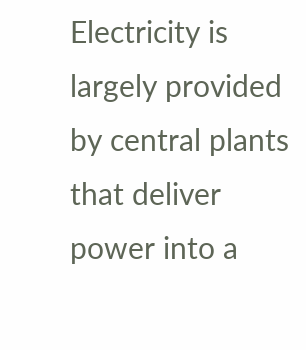Electricity is largely provided by central plants that deliver power into a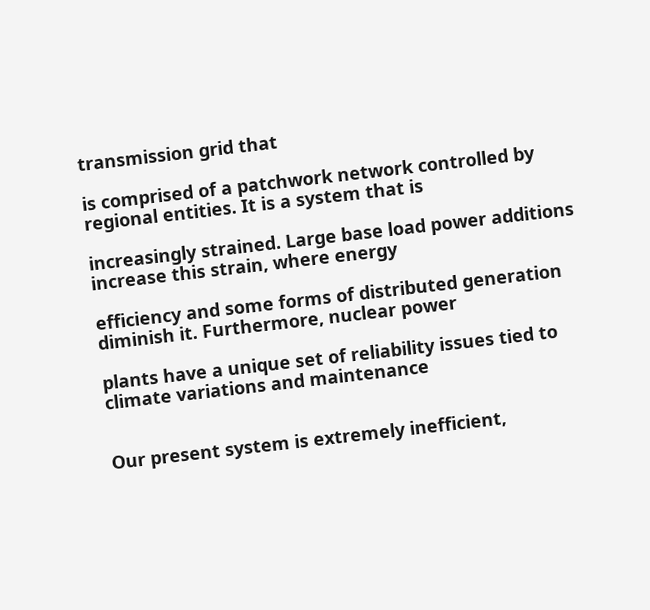transmission grid that

is comprised of a patchwork network controlled by regional entities. It is a system that is

increasingly strained. Large base load power additions increase this strain, where energy

efficiency and some forms of distributed generation diminish it. Furthermore, nuclear power

plants have a unique set of reliability issues tied to climate variations and maintenance


Our present system is extremely inefficient,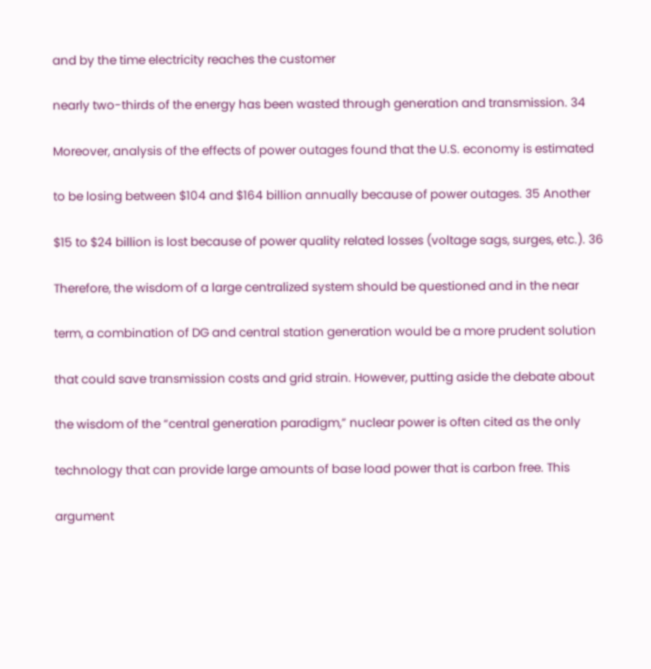and by the time electricity reaches the customer

nearly two-thirds of the energy has been wasted through generation and transmission. 34

Moreover, analysis of the effects of power outages found that the U.S. economy is estimated

to be losing between $104 and $164 billion annually because of power outages. 35 Another

$15 to $24 billion is lost because of power quality related losses (voltage sags, surges, etc.). 36

Therefore, the wisdom of a large centralized system should be questioned and in the near

term, a combination of DG and central station generation would be a more prudent solution

that could save transmission costs and grid strain. However, putting aside the debate about

the wisdom of the “central generation paradigm,” nuclear power is often cited as the only

technology that can provide large amounts of base load power that is carbon free. This

argument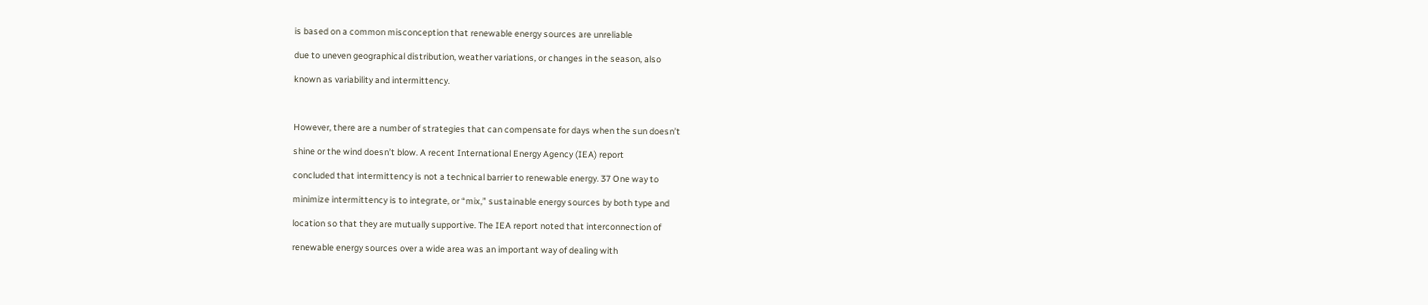is based on a common misconception that renewable energy sources are unreliable

due to uneven geographical distribution, weather variations, or changes in the season, also

known as variability and intermittency.



However, there are a number of strategies that can compensate for days when the sun doesn’t

shine or the wind doesn’t blow. A recent International Energy Agency (IEA) report

concluded that intermittency is not a technical barrier to renewable energy. 37 One way to

minimize intermittency is to integrate, or “mix,” sustainable energy sources by both type and

location so that they are mutually supportive. The IEA report noted that interconnection of

renewable energy sources over a wide area was an important way of dealing with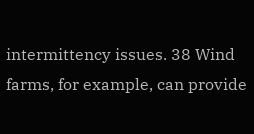intermittency issues. 38 Wind farms, for example, can provide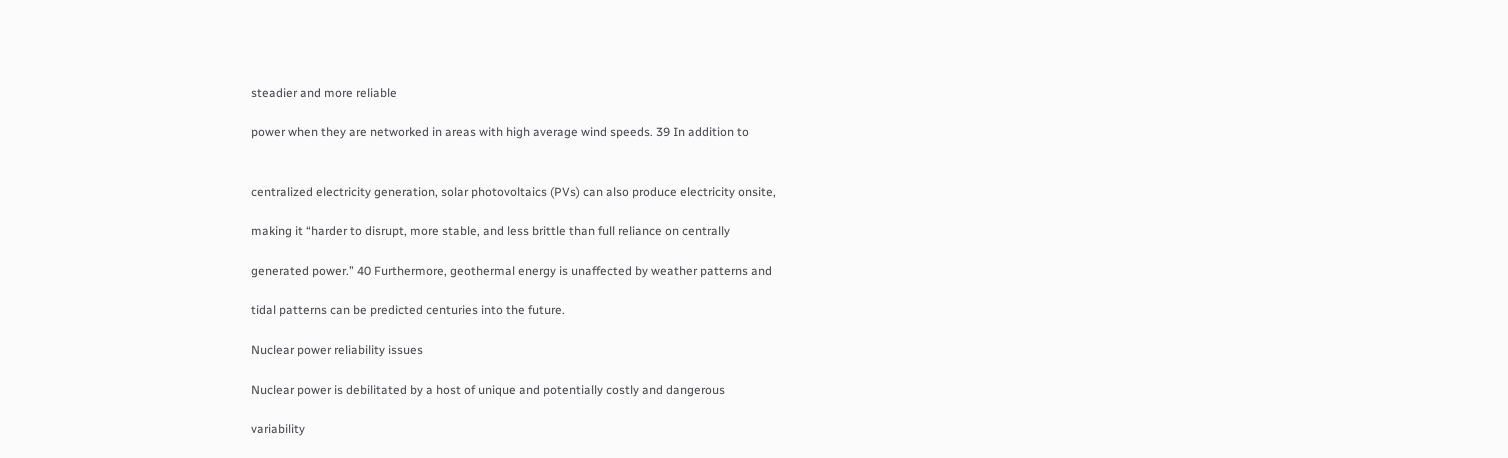steadier and more reliable

power when they are networked in areas with high average wind speeds. 39 In addition to


centralized electricity generation, solar photovoltaics (PVs) can also produce electricity onsite,

making it “harder to disrupt, more stable, and less brittle than full reliance on centrally

generated power.” 40 Furthermore, geothermal energy is unaffected by weather patterns and

tidal patterns can be predicted centuries into the future.

Nuclear power reliability issues

Nuclear power is debilitated by a host of unique and potentially costly and dangerous

variability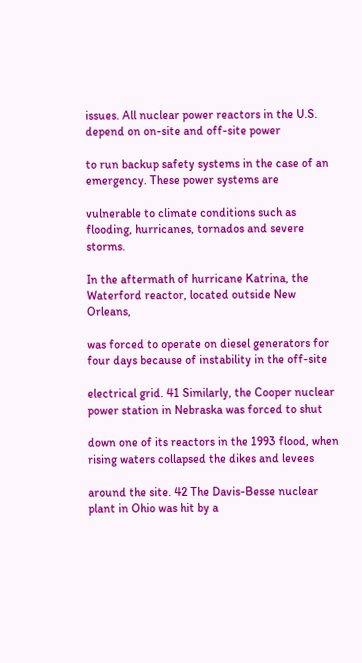issues. All nuclear power reactors in the U.S. depend on on-site and off-site power

to run backup safety systems in the case of an emergency. These power systems are

vulnerable to climate conditions such as flooding, hurricanes, tornados and severe storms.

In the aftermath of hurricane Katrina, the Waterford reactor, located outside New Orleans,

was forced to operate on diesel generators for four days because of instability in the off-site

electrical grid. 41 Similarly, the Cooper nuclear power station in Nebraska was forced to shut

down one of its reactors in the 1993 flood, when rising waters collapsed the dikes and levees

around the site. 42 The Davis-Besse nuclear plant in Ohio was hit by a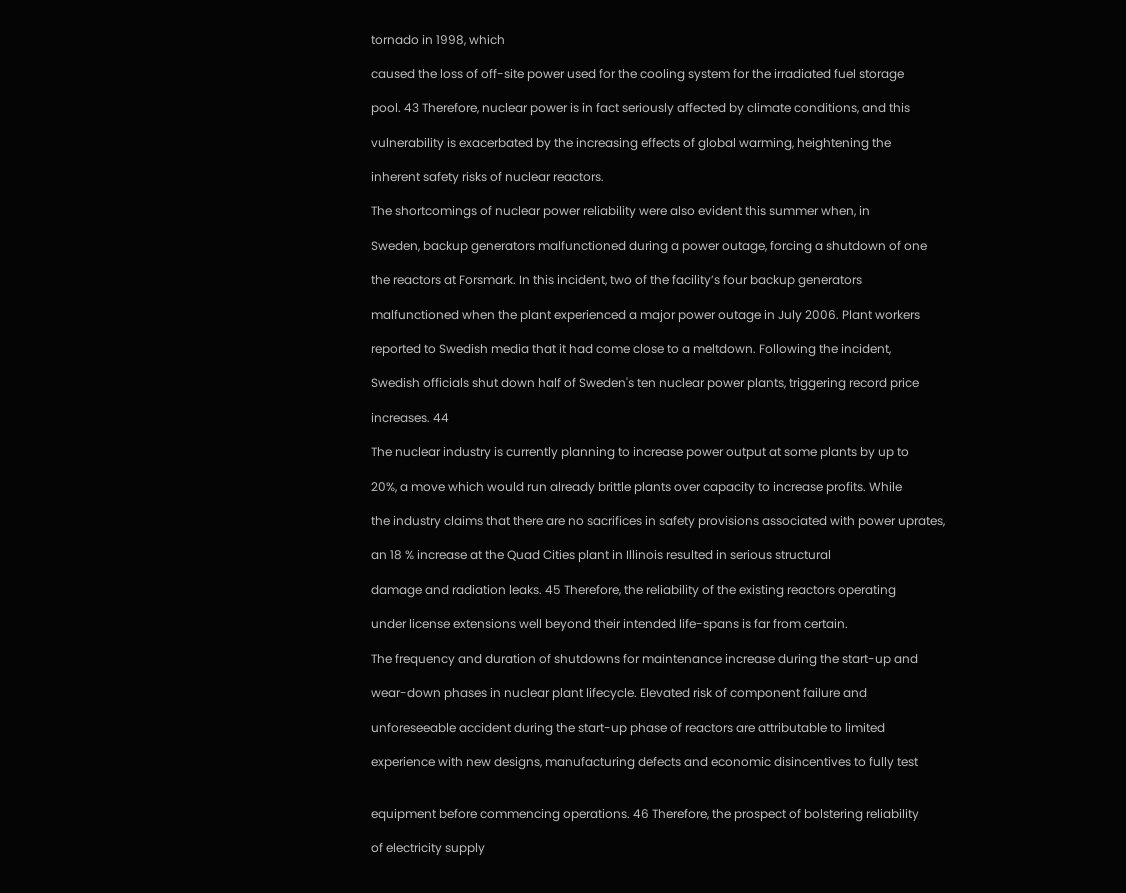tornado in 1998, which

caused the loss of off-site power used for the cooling system for the irradiated fuel storage

pool. 43 Therefore, nuclear power is in fact seriously affected by climate conditions, and this

vulnerability is exacerbated by the increasing effects of global warming, heightening the

inherent safety risks of nuclear reactors.

The shortcomings of nuclear power reliability were also evident this summer when, in

Sweden, backup generators malfunctioned during a power outage, forcing a shutdown of one

the reactors at Forsmark. In this incident, two of the facility’s four backup generators

malfunctioned when the plant experienced a major power outage in July 2006. Plant workers

reported to Swedish media that it had come close to a meltdown. Following the incident,

Swedish officials shut down half of Sweden's ten nuclear power plants, triggering record price

increases. 44

The nuclear industry is currently planning to increase power output at some plants by up to

20%, a move which would run already brittle plants over capacity to increase profits. While

the industry claims that there are no sacrifices in safety provisions associated with power uprates,

an 18 % increase at the Quad Cities plant in Illinois resulted in serious structural

damage and radiation leaks. 45 Therefore, the reliability of the existing reactors operating

under license extensions well beyond their intended life-spans is far from certain.

The frequency and duration of shutdowns for maintenance increase during the start-up and

wear-down phases in nuclear plant lifecycle. Elevated risk of component failure and

unforeseeable accident during the start-up phase of reactors are attributable to limited

experience with new designs, manufacturing defects and economic disincentives to fully test


equipment before commencing operations. 46 Therefore, the prospect of bolstering reliability

of electricity supply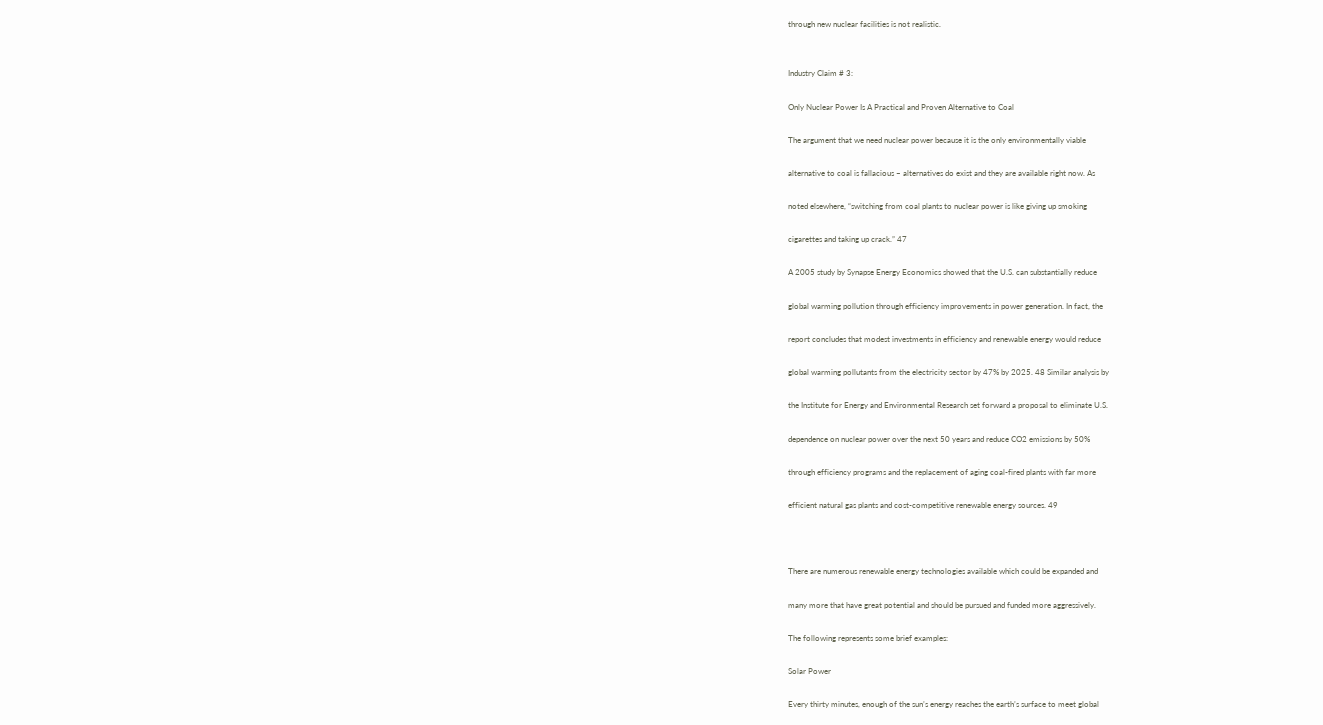through new nuclear facilities is not realistic.


Industry Claim # 3:

Only Nuclear Power Is A Practical and Proven Alternative to Coal

The argument that we need nuclear power because it is the only environmentally viable

alternative to coal is fallacious – alternatives do exist and they are available right now. As

noted elsewhere, “switching from coal plants to nuclear power is like giving up smoking

cigarettes and taking up crack.” 47

A 2005 study by Synapse Energy Economics showed that the U.S. can substantially reduce

global warming pollution through efficiency improvements in power generation. In fact, the

report concludes that modest investments in efficiency and renewable energy would reduce

global warming pollutants from the electricity sector by 47% by 2025. 48 Similar analysis by

the Institute for Energy and Environmental Research set forward a proposal to eliminate U.S.

dependence on nuclear power over the next 50 years and reduce CO2 emissions by 50%

through efficiency programs and the replacement of aging coal-fired plants with far more

efficient natural gas plants and cost-competitive renewable energy sources. 49



There are numerous renewable energy technologies available which could be expanded and

many more that have great potential and should be pursued and funded more aggressively.

The following represents some brief examples:

Solar Power

Every thirty minutes, enough of the sun’s energy reaches the earth’s surface to meet global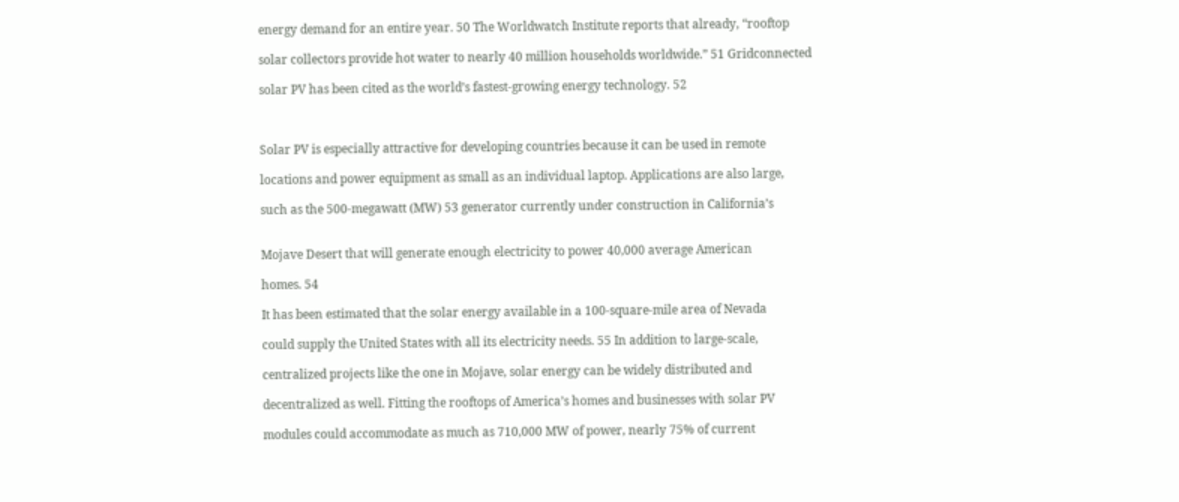energy demand for an entire year. 50 The Worldwatch Institute reports that already, “rooftop

solar collectors provide hot water to nearly 40 million households worldwide.” 51 Gridconnected

solar PV has been cited as the world’s fastest-growing energy technology. 52



Solar PV is especially attractive for developing countries because it can be used in remote

locations and power equipment as small as an individual laptop. Applications are also large,

such as the 500-megawatt (MW) 53 generator currently under construction in California’s


Mojave Desert that will generate enough electricity to power 40,000 average American

homes. 54

It has been estimated that the solar energy available in a 100-square-mile area of Nevada

could supply the United States with all its electricity needs. 55 In addition to large-scale,

centralized projects like the one in Mojave, solar energy can be widely distributed and

decentralized as well. Fitting the rooftops of America’s homes and businesses with solar PV

modules could accommodate as much as 710,000 MW of power, nearly 75% of current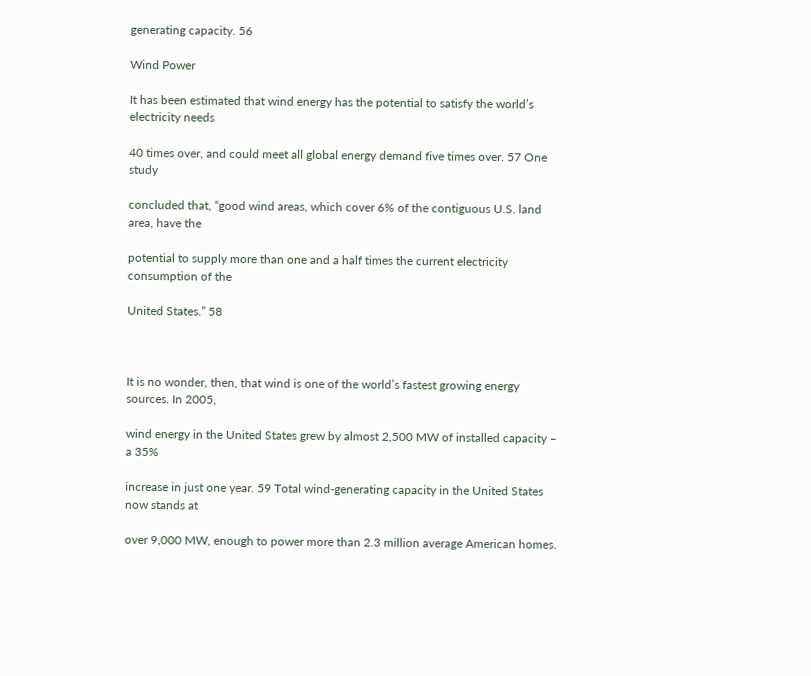generating capacity. 56

Wind Power

It has been estimated that wind energy has the potential to satisfy the world’s electricity needs

40 times over, and could meet all global energy demand five times over. 57 One study

concluded that, “good wind areas, which cover 6% of the contiguous U.S. land area, have the

potential to supply more than one and a half times the current electricity consumption of the

United States.” 58



It is no wonder, then, that wind is one of the world’s fastest growing energy sources. In 2005,

wind energy in the United States grew by almost 2,500 MW of installed capacity – a 35%

increase in just one year. 59 Total wind-generating capacity in the United States now stands at

over 9,000 MW, enough to power more than 2.3 million average American homes.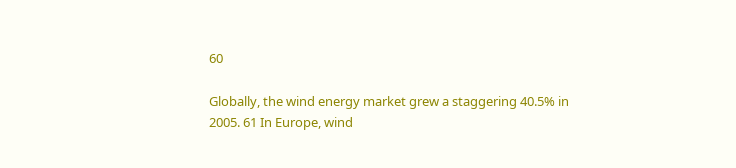60

Globally, the wind energy market grew a staggering 40.5% in 2005. 61 In Europe, wind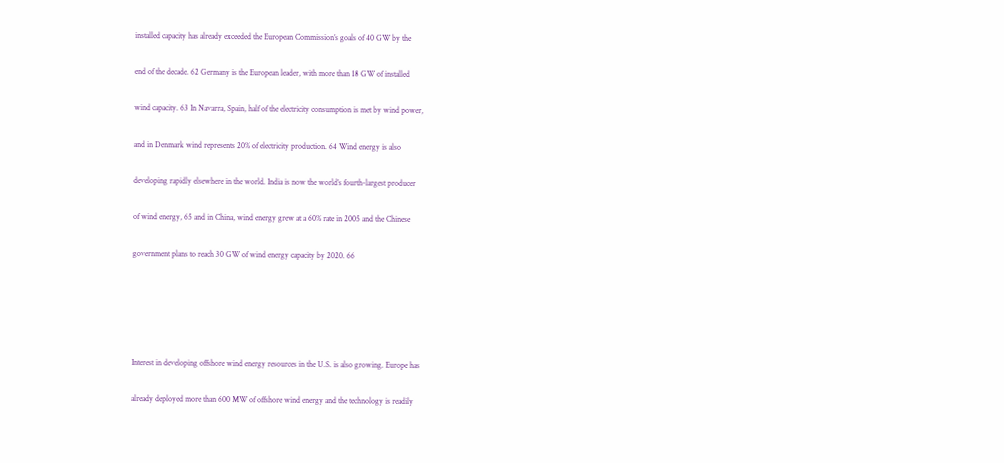installed capacity has already exceeded the European Commission’s goals of 40 GW by the

end of the decade. 62 Germany is the European leader, with more than 18 GW of installed

wind capacity. 63 In Navarra, Spain, half of the electricity consumption is met by wind power,

and in Denmark wind represents 20% of electricity production. 64 Wind energy is also

developing rapidly elsewhere in the world. India is now the world’s fourth-largest producer

of wind energy, 65 and in China, wind energy grew at a 60% rate in 2005 and the Chinese

government plans to reach 30 GW of wind energy capacity by 2020. 66





Interest in developing offshore wind energy resources in the U.S. is also growing. Europe has

already deployed more than 600 MW of offshore wind energy and the technology is readily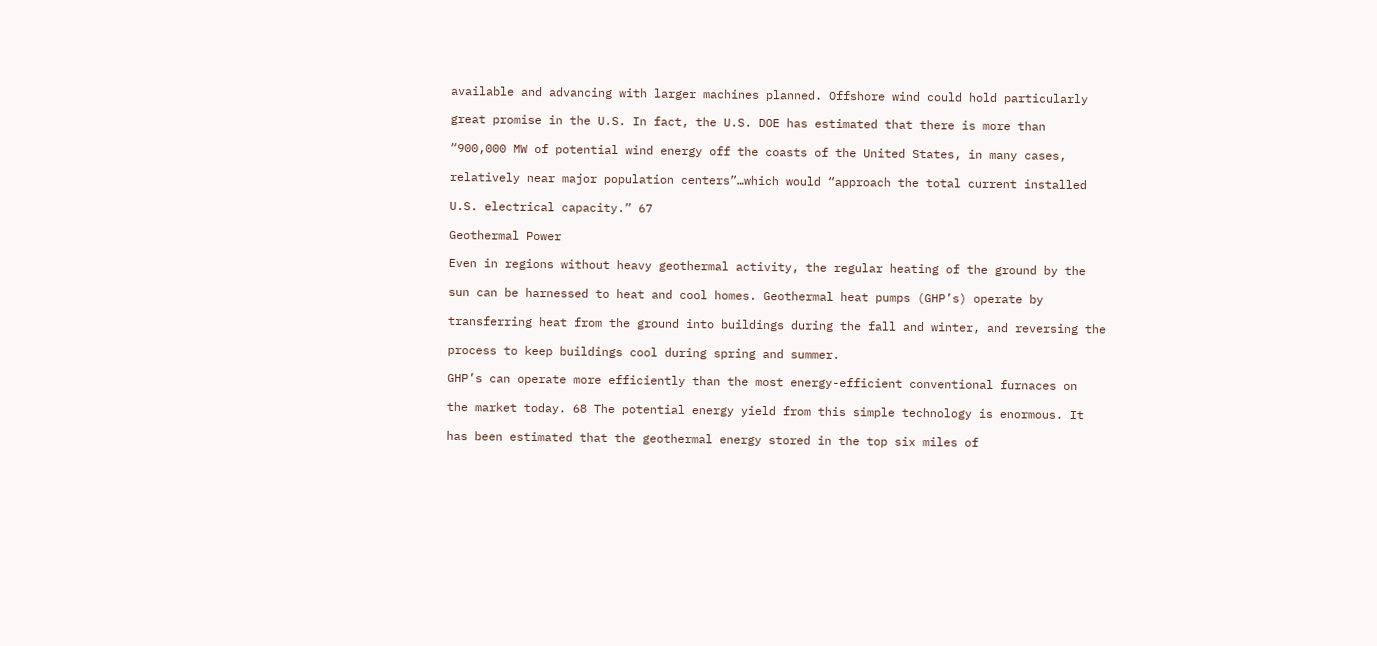available and advancing with larger machines planned. Offshore wind could hold particularly

great promise in the U.S. In fact, the U.S. DOE has estimated that there is more than

“900,000 MW of potential wind energy off the coasts of the United States, in many cases,

relatively near major population centers”…which would “approach the total current installed

U.S. electrical capacity.” 67

Geothermal Power

Even in regions without heavy geothermal activity, the regular heating of the ground by the

sun can be harnessed to heat and cool homes. Geothermal heat pumps (GHP’s) operate by

transferring heat from the ground into buildings during the fall and winter, and reversing the

process to keep buildings cool during spring and summer.

GHP’s can operate more efficiently than the most energy-efficient conventional furnaces on

the market today. 68 The potential energy yield from this simple technology is enormous. It

has been estimated that the geothermal energy stored in the top six miles of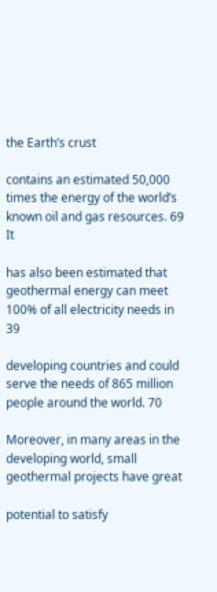the Earth’s crust

contains an estimated 50,000 times the energy of the world’s known oil and gas resources. 69 It

has also been estimated that geothermal energy can meet 100% of all electricity needs in 39

developing countries and could serve the needs of 865 million people around the world. 70

Moreover, in many areas in the developing world, small geothermal projects have great

potential to satisfy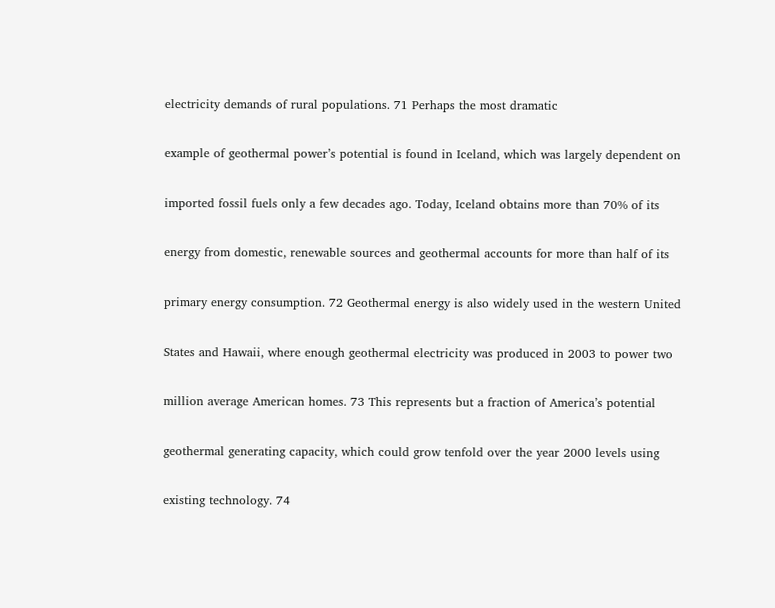electricity demands of rural populations. 71 Perhaps the most dramatic

example of geothermal power’s potential is found in Iceland, which was largely dependent on

imported fossil fuels only a few decades ago. Today, Iceland obtains more than 70% of its

energy from domestic, renewable sources and geothermal accounts for more than half of its

primary energy consumption. 72 Geothermal energy is also widely used in the western United

States and Hawaii, where enough geothermal electricity was produced in 2003 to power two

million average American homes. 73 This represents but a fraction of America’s potential

geothermal generating capacity, which could grow tenfold over the year 2000 levels using

existing technology. 74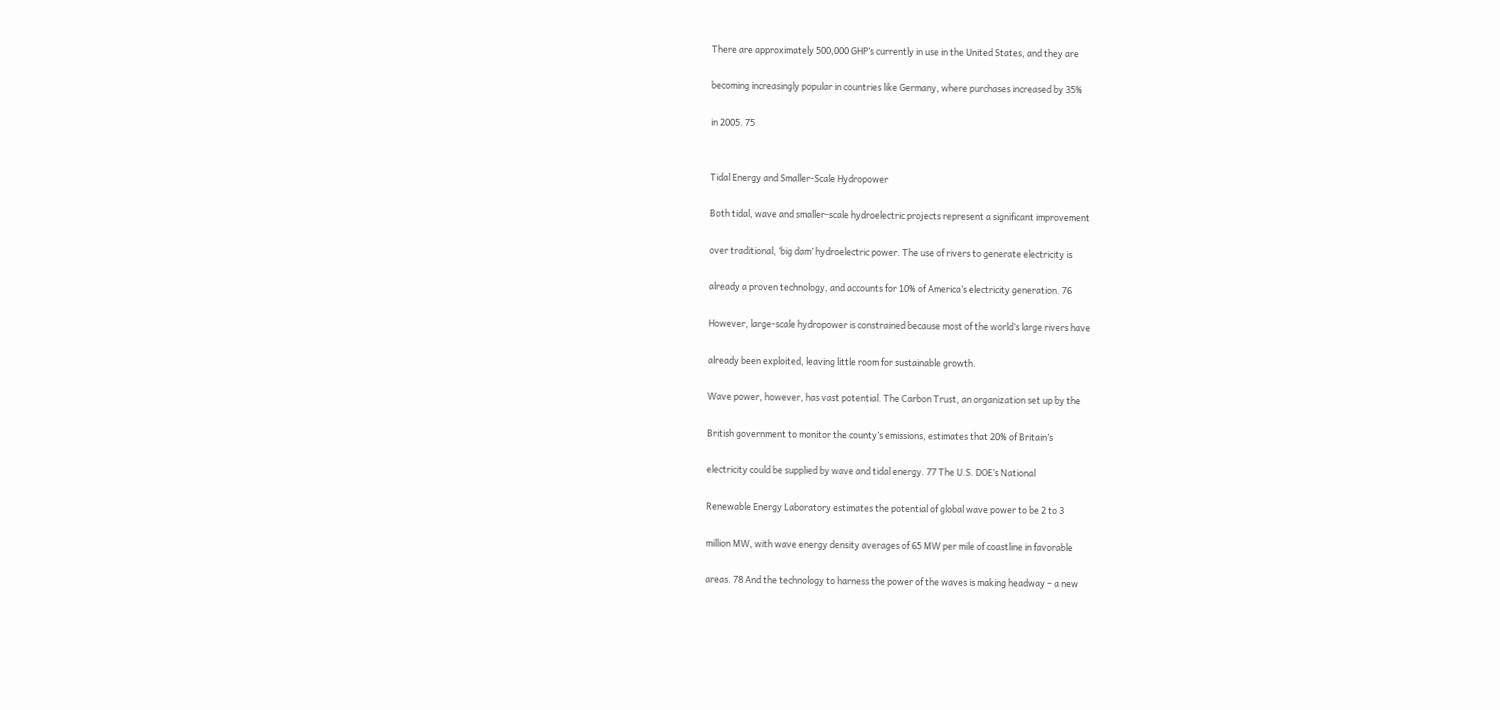There are approximately 500,000 GHP’s currently in use in the United States, and they are

becoming increasingly popular in countries like Germany, where purchases increased by 35%

in 2005. 75


Tidal Energy and Smaller-Scale Hydropower

Both tidal, wave and smaller-scale hydroelectric projects represent a significant improvement

over traditional, ‘big dam’ hydroelectric power. The use of rivers to generate electricity is

already a proven technology, and accounts for 10% of America’s electricity generation. 76

However, large-scale hydropower is constrained because most of the world’s large rivers have

already been exploited, leaving little room for sustainable growth.

Wave power, however, has vast potential. The Carbon Trust, an organization set up by the

British government to monitor the county’s emissions, estimates that 20% of Britain’s

electricity could be supplied by wave and tidal energy. 77 The U.S. DOE’s National

Renewable Energy Laboratory estimates the potential of global wave power to be 2 to 3

million MW, with wave energy density averages of 65 MW per mile of coastline in favorable

areas. 78 And the technology to harness the power of the waves is making headway – a new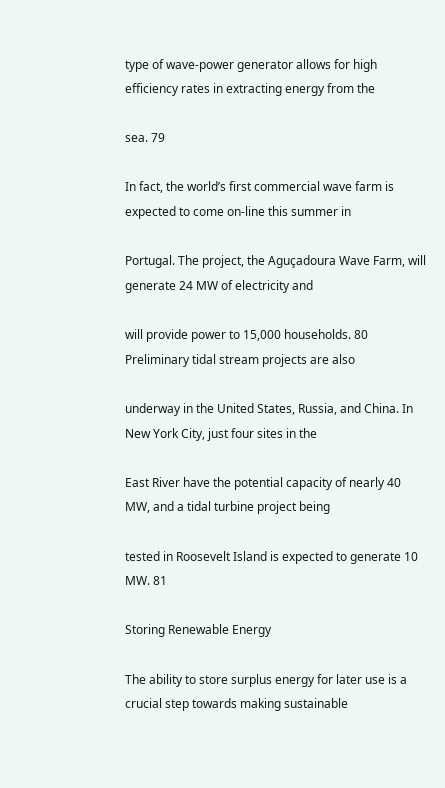type of wave-power generator allows for high efficiency rates in extracting energy from the

sea. 79

In fact, the world’s first commercial wave farm is expected to come on-line this summer in

Portugal. The project, the Aguçadoura Wave Farm, will generate 24 MW of electricity and

will provide power to 15,000 households. 80 Preliminary tidal stream projects are also

underway in the United States, Russia, and China. In New York City, just four sites in the

East River have the potential capacity of nearly 40 MW, and a tidal turbine project being

tested in Roosevelt Island is expected to generate 10 MW. 81

Storing Renewable Energy

The ability to store surplus energy for later use is a crucial step towards making sustainable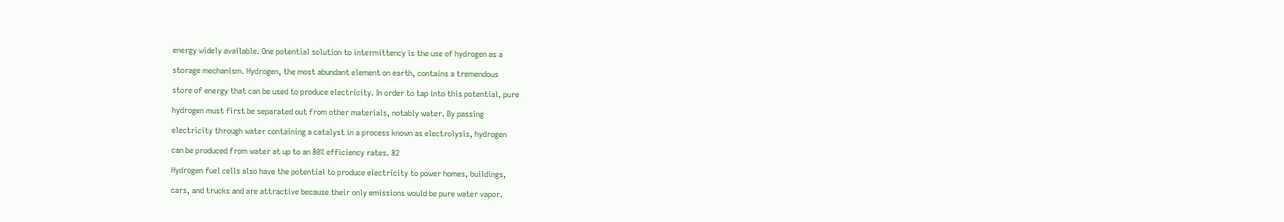energy widely available. One potential solution to intermittency is the use of hydrogen as a

storage mechanism. Hydrogen, the most abundant element on earth, contains a tremendous

store of energy that can be used to produce electricity. In order to tap into this potential, pure

hydrogen must first be separated out from other materials, notably water. By passing

electricity through water containing a catalyst in a process known as electrolysis, hydrogen

can be produced from water at up to an 80% efficiency rates. 82

Hydrogen fuel cells also have the potential to produce electricity to power homes, buildings,

cars, and trucks and are attractive because their only emissions would be pure water vapor.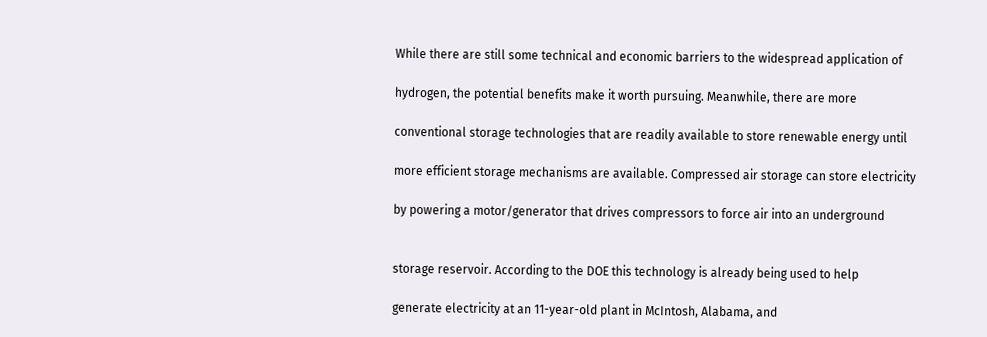While there are still some technical and economic barriers to the widespread application of

hydrogen, the potential benefits make it worth pursuing. Meanwhile, there are more

conventional storage technologies that are readily available to store renewable energy until

more efficient storage mechanisms are available. Compressed air storage can store electricity

by powering a motor/generator that drives compressors to force air into an underground


storage reservoir. According to the DOE this technology is already being used to help

generate electricity at an 11-year-old plant in McIntosh, Alabama, and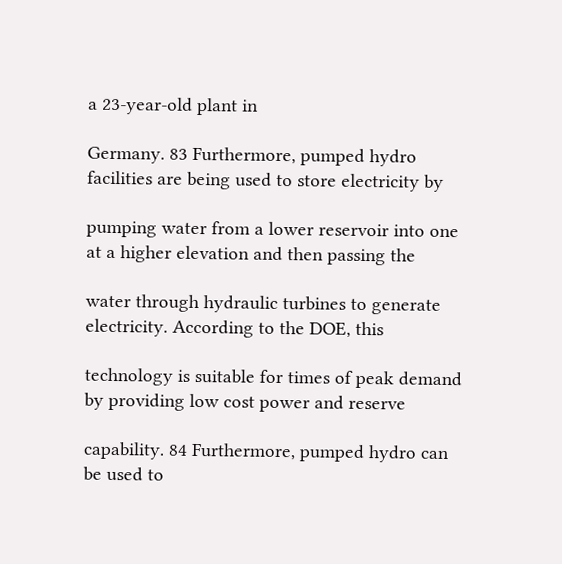a 23-year-old plant in

Germany. 83 Furthermore, pumped hydro facilities are being used to store electricity by

pumping water from a lower reservoir into one at a higher elevation and then passing the

water through hydraulic turbines to generate electricity. According to the DOE, this

technology is suitable for times of peak demand by providing low cost power and reserve

capability. 84 Furthermore, pumped hydro can be used to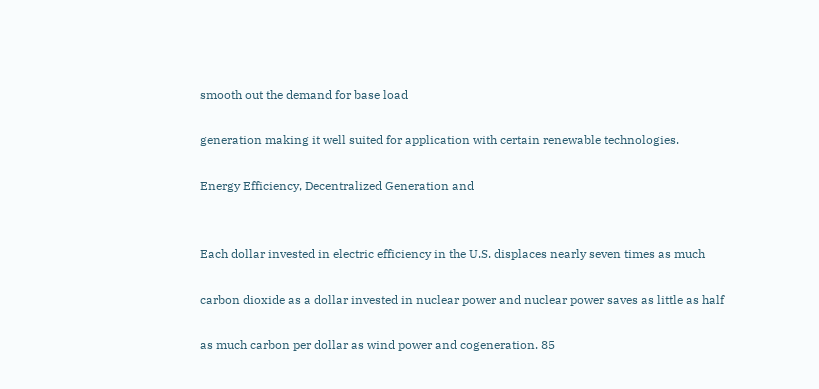smooth out the demand for base load

generation making it well suited for application with certain renewable technologies.

Energy Efficiency, Decentralized Generation and


Each dollar invested in electric efficiency in the U.S. displaces nearly seven times as much

carbon dioxide as a dollar invested in nuclear power and nuclear power saves as little as half

as much carbon per dollar as wind power and cogeneration. 85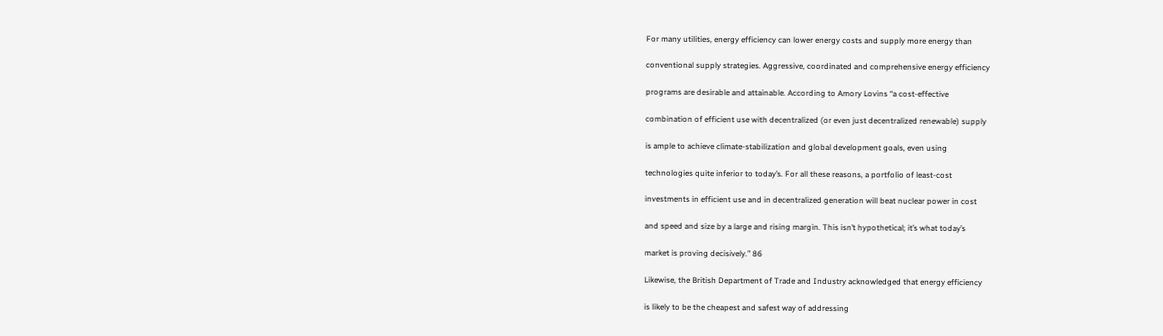For many utilities, energy efficiency can lower energy costs and supply more energy than

conventional supply strategies. Aggressive, coordinated and comprehensive energy efficiency

programs are desirable and attainable. According to Amory Lovins “a cost-effective

combination of efficient use with decentralized (or even just decentralized renewable) supply

is ample to achieve climate-stabilization and global development goals, even using

technologies quite inferior to today’s. For all these reasons, a portfolio of least-cost

investments in efficient use and in decentralized generation will beat nuclear power in cost

and speed and size by a large and rising margin. This isn’t hypothetical; it’s what today’s

market is proving decisively.” 86

Likewise, the British Department of Trade and Industry acknowledged that energy efficiency

is likely to be the cheapest and safest way of addressing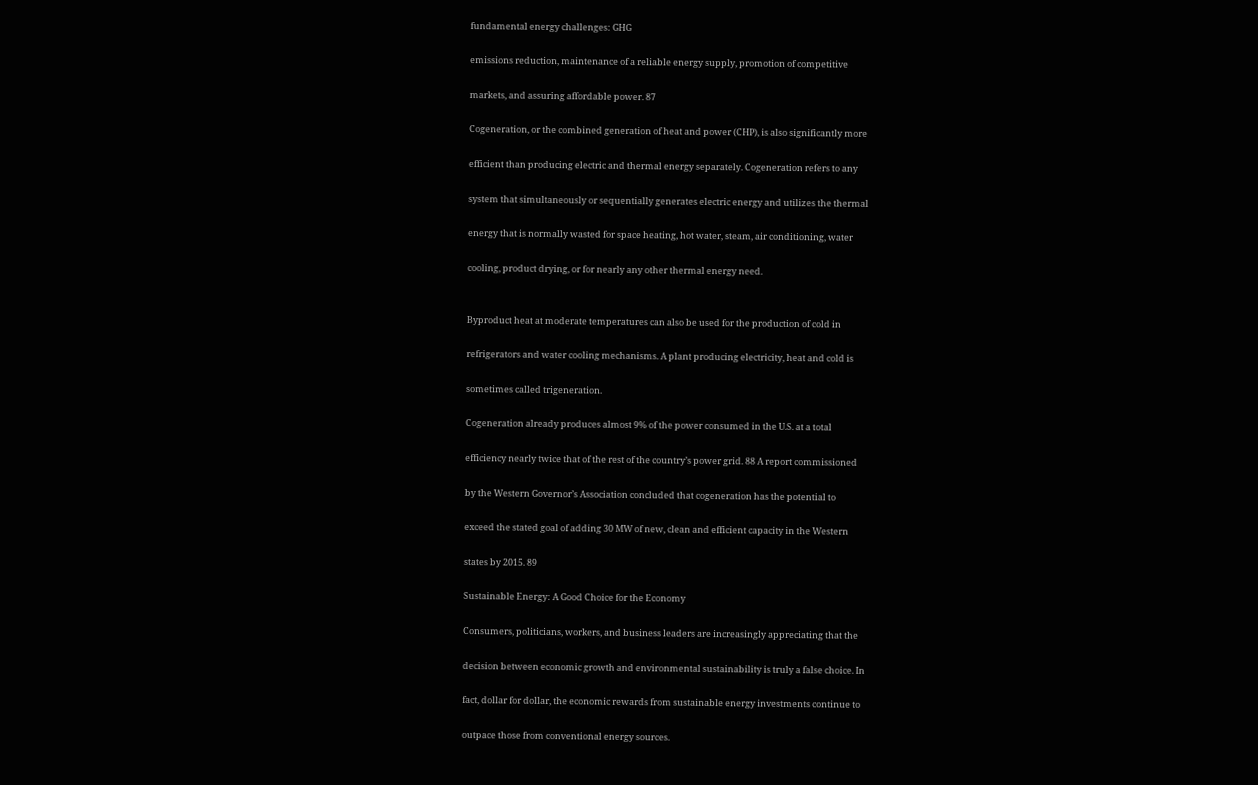fundamental energy challenges: GHG

emissions reduction, maintenance of a reliable energy supply, promotion of competitive

markets, and assuring affordable power. 87

Cogeneration, or the combined generation of heat and power (CHP), is also significantly more

efficient than producing electric and thermal energy separately. Cogeneration refers to any

system that simultaneously or sequentially generates electric energy and utilizes the thermal

energy that is normally wasted for space heating, hot water, steam, air conditioning, water

cooling, product drying, or for nearly any other thermal energy need.


Byproduct heat at moderate temperatures can also be used for the production of cold in

refrigerators and water cooling mechanisms. A plant producing electricity, heat and cold is

sometimes called trigeneration.

Cogeneration already produces almost 9% of the power consumed in the U.S. at a total

efficiency nearly twice that of the rest of the country’s power grid. 88 A report commissioned

by the Western Governor’s Association concluded that cogeneration has the potential to

exceed the stated goal of adding 30 MW of new, clean and efficient capacity in the Western

states by 2015. 89

Sustainable Energy: A Good Choice for the Economy

Consumers, politicians, workers, and business leaders are increasingly appreciating that the

decision between economic growth and environmental sustainability is truly a false choice. In

fact, dollar for dollar, the economic rewards from sustainable energy investments continue to

outpace those from conventional energy sources.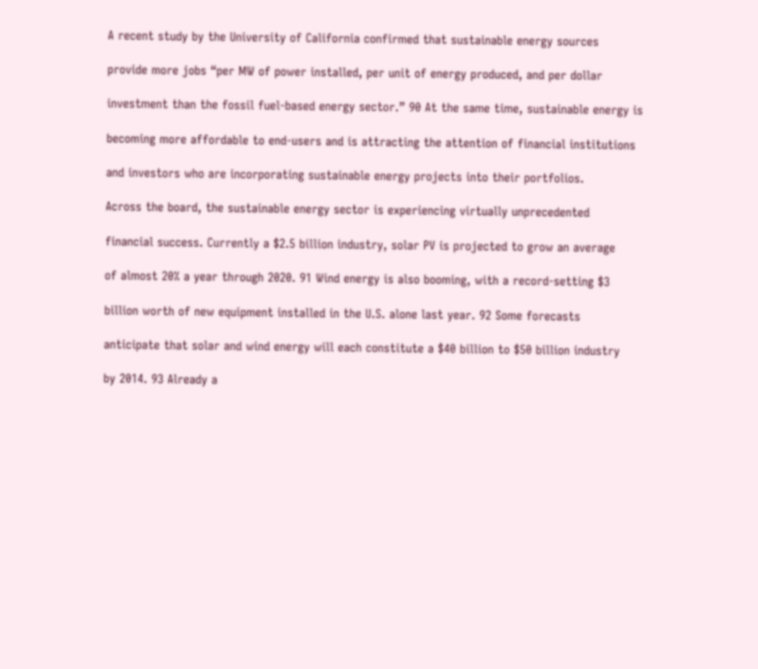A recent study by the University of California confirmed that sustainable energy sources

provide more jobs “per MW of power installed, per unit of energy produced, and per dollar

investment than the fossil fuel-based energy sector.” 90 At the same time, sustainable energy is

becoming more affordable to end-users and is attracting the attention of financial institutions

and investors who are incorporating sustainable energy projects into their portfolios.

Across the board, the sustainable energy sector is experiencing virtually unprecedented

financial success. Currently a $2.5 billion industry, solar PV is projected to grow an average

of almost 20% a year through 2020. 91 Wind energy is also booming, with a record-setting $3

billion worth of new equipment installed in the U.S. alone last year. 92 Some forecasts

anticipate that solar and wind energy will each constitute a $40 billion to $50 billion industry

by 2014. 93 Already a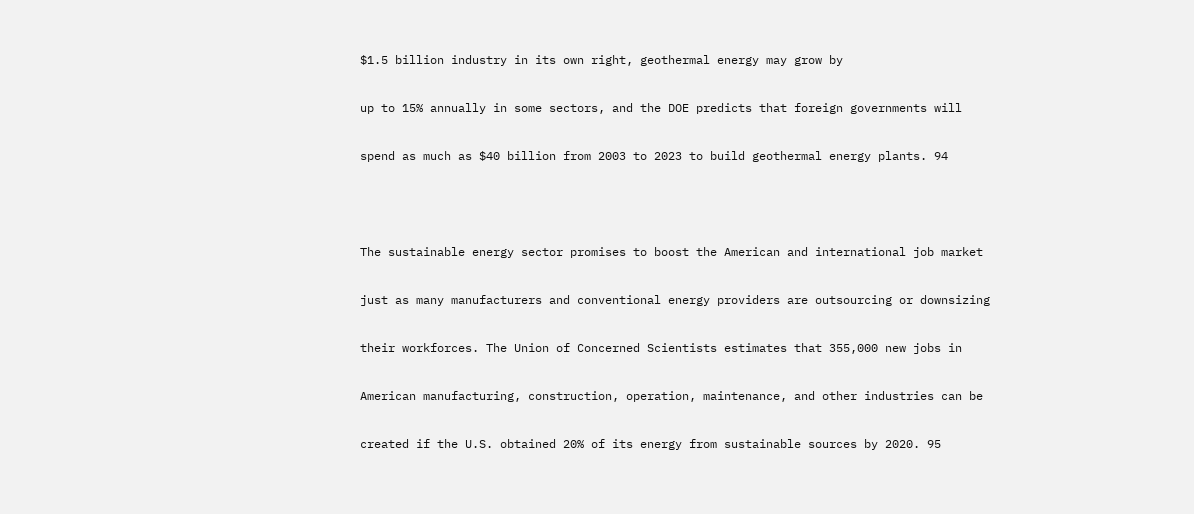$1.5 billion industry in its own right, geothermal energy may grow by

up to 15% annually in some sectors, and the DOE predicts that foreign governments will

spend as much as $40 billion from 2003 to 2023 to build geothermal energy plants. 94



The sustainable energy sector promises to boost the American and international job market

just as many manufacturers and conventional energy providers are outsourcing or downsizing

their workforces. The Union of Concerned Scientists estimates that 355,000 new jobs in

American manufacturing, construction, operation, maintenance, and other industries can be

created if the U.S. obtained 20% of its energy from sustainable sources by 2020. 95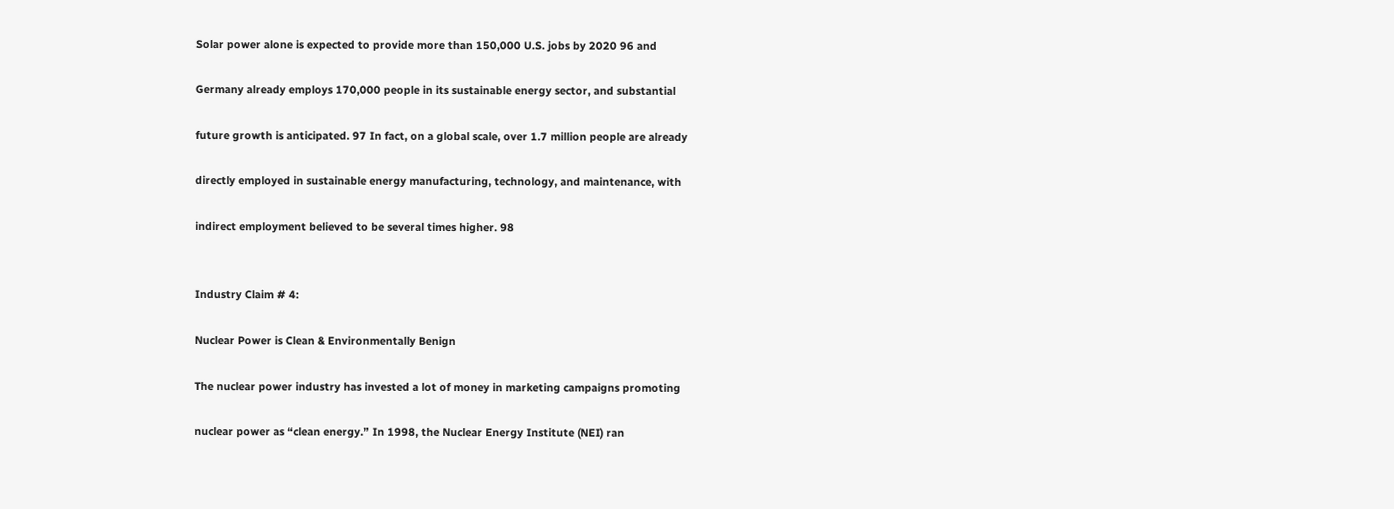Solar power alone is expected to provide more than 150,000 U.S. jobs by 2020 96 and

Germany already employs 170,000 people in its sustainable energy sector, and substantial

future growth is anticipated. 97 In fact, on a global scale, over 1.7 million people are already

directly employed in sustainable energy manufacturing, technology, and maintenance, with

indirect employment believed to be several times higher. 98


Industry Claim # 4:

Nuclear Power is Clean & Environmentally Benign

The nuclear power industry has invested a lot of money in marketing campaigns promoting

nuclear power as “clean energy.” In 1998, the Nuclear Energy Institute (NEI) ran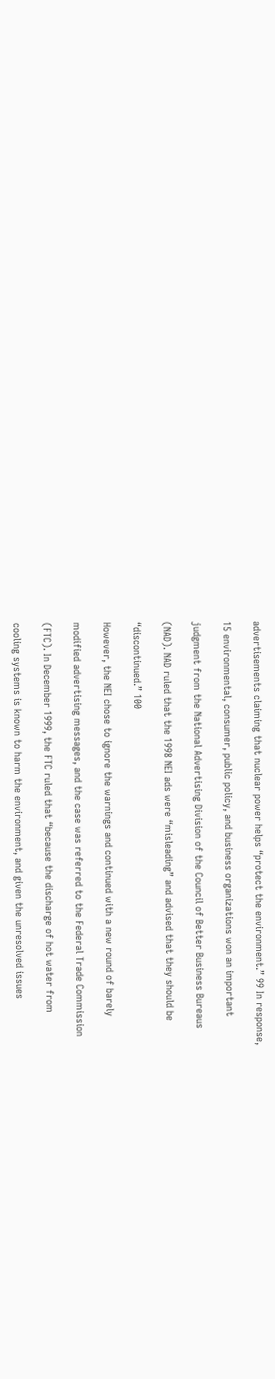advertisements claiming that nuclear power helps “protect the environment.” 99 In response,

15 environmental, consumer, public policy, and business organizations won an important

judgment from the National Advertising Division of the Council of Better Business Bureaus

(NAD). NAD ruled that the 1998 NEI ads were “misleading” and advised that they should be

“discontinued.” 100

However, the NEI chose to ignore the warnings and continued with a new round of barely

modified advertising messages, and the case was referred to the Federal Trade Commission

(FTC). In December 1999, the FTC ruled that “because the discharge of hot water from

cooling systems is known to harm the environment, and given the unresolved issues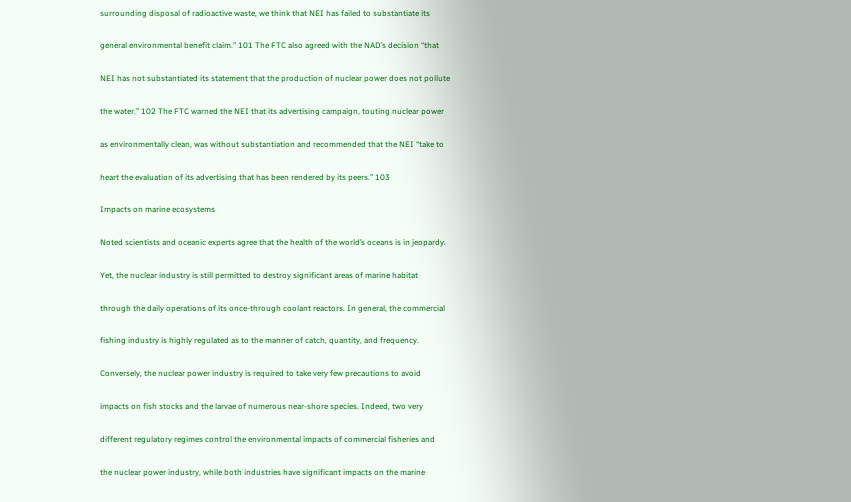surrounding disposal of radioactive waste, we think that NEI has failed to substantiate its

general environmental benefit claim.” 101 The FTC also agreed with the NAD’s decision “that

NEI has not substantiated its statement that the production of nuclear power does not pollute

the water.” 102 The FTC warned the NEI that its advertising campaign, touting nuclear power

as environmentally clean, was without substantiation and recommended that the NEI “take to

heart the evaluation of its advertising that has been rendered by its peers.” 103

Impacts on marine ecosystems

Noted scientists and oceanic experts agree that the health of the world’s oceans is in jeopardy.

Yet, the nuclear industry is still permitted to destroy significant areas of marine habitat

through the daily operations of its once-through coolant reactors. In general, the commercial

fishing industry is highly regulated as to the manner of catch, quantity, and frequency.

Conversely, the nuclear power industry is required to take very few precautions to avoid

impacts on fish stocks and the larvae of numerous near-shore species. Indeed, two very

different regulatory regimes control the environmental impacts of commercial fisheries and

the nuclear power industry, while both industries have significant impacts on the marine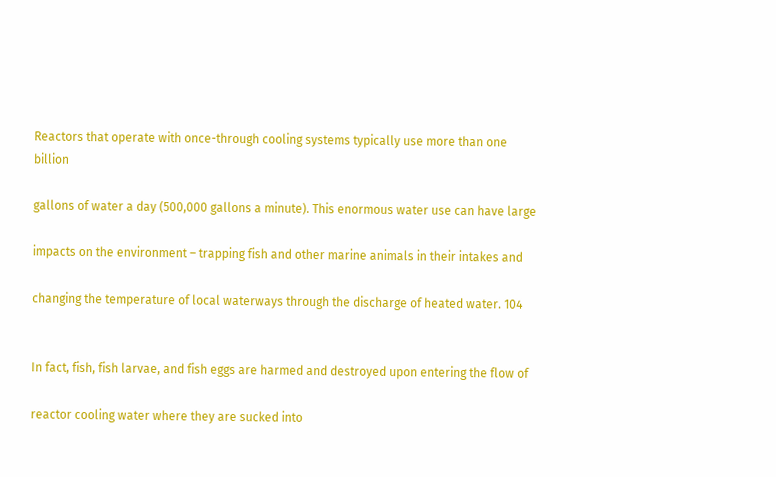Reactors that operate with once-through cooling systems typically use more than one billion

gallons of water a day (500,000 gallons a minute). This enormous water use can have large

impacts on the environment – trapping fish and other marine animals in their intakes and

changing the temperature of local waterways through the discharge of heated water. 104


In fact, fish, fish larvae, and fish eggs are harmed and destroyed upon entering the flow of

reactor cooling water where they are sucked into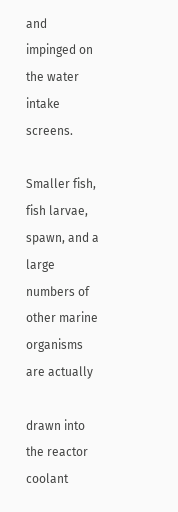and impinged on the water intake screens.

Smaller fish, fish larvae, spawn, and a large numbers of other marine organisms are actually

drawn into the reactor coolant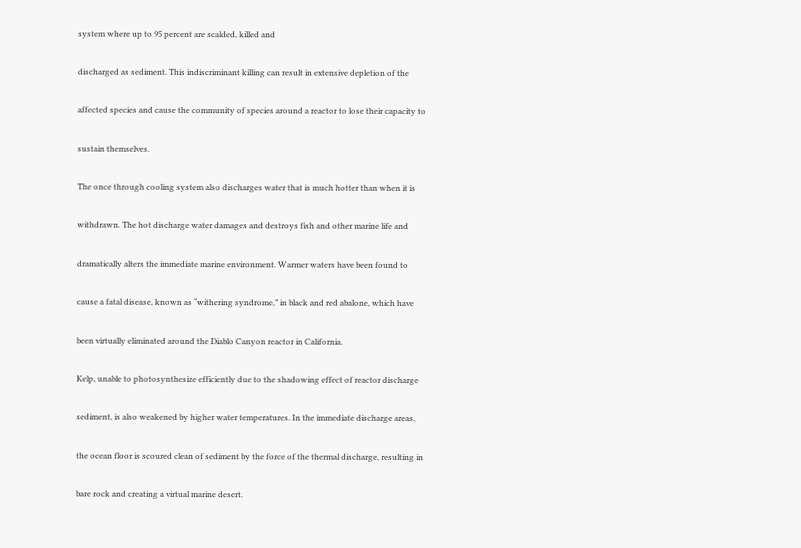system where up to 95 percent are scalded, killed and

discharged as sediment. This indiscriminant killing can result in extensive depletion of the

affected species and cause the community of species around a reactor to lose their capacity to

sustain themselves.

The once through cooling system also discharges water that is much hotter than when it is

withdrawn. The hot discharge water damages and destroys fish and other marine life and

dramatically alters the immediate marine environment. Warmer waters have been found to

cause a fatal disease, known as “withering syndrome,” in black and red abalone, which have

been virtually eliminated around the Diablo Canyon reactor in California.

Kelp, unable to photosynthesize efficiently due to the shadowing effect of reactor discharge

sediment, is also weakened by higher water temperatures. In the immediate discharge areas,

the ocean floor is scoured clean of sediment by the force of the thermal discharge, resulting in

bare rock and creating a virtual marine desert.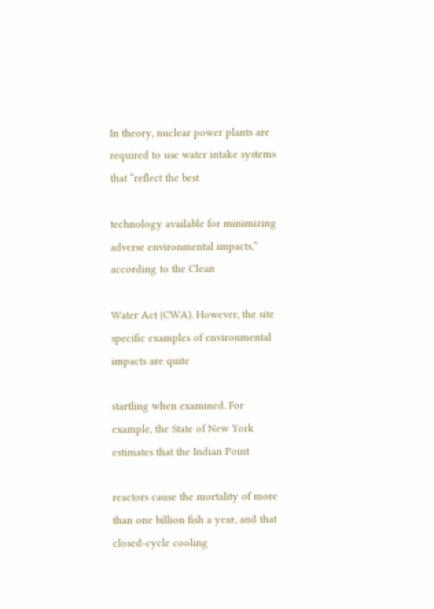In theory, nuclear power plants are required to use water intake systems that “reflect the best

technology available for minimizing adverse environmental impacts,” according to the Clean

Water Act (CWA). However, the site specific examples of environmental impacts are quite

startling when examined. For example, the State of New York estimates that the Indian Point

reactors cause the mortality of more than one billion fish a year, and that closed-cycle cooling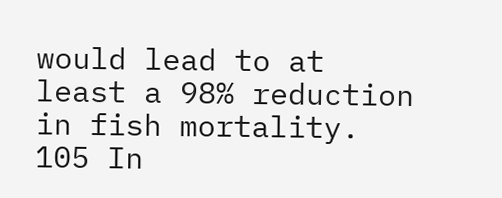would lead to at least a 98% reduction in fish mortality. 105 In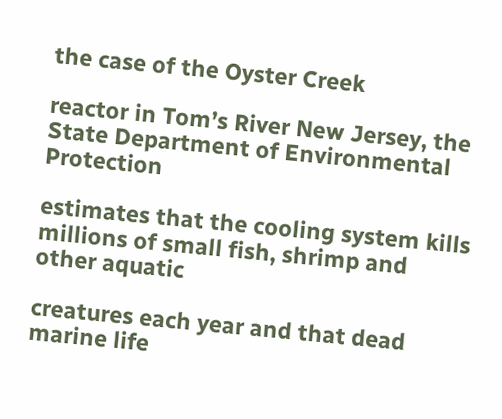the case of the Oyster Creek

reactor in Tom’s River New Jersey, the State Department of Environmental Protection

estimates that the cooling system kills millions of small fish, shrimp and other aquatic

creatures each year and that dead marine life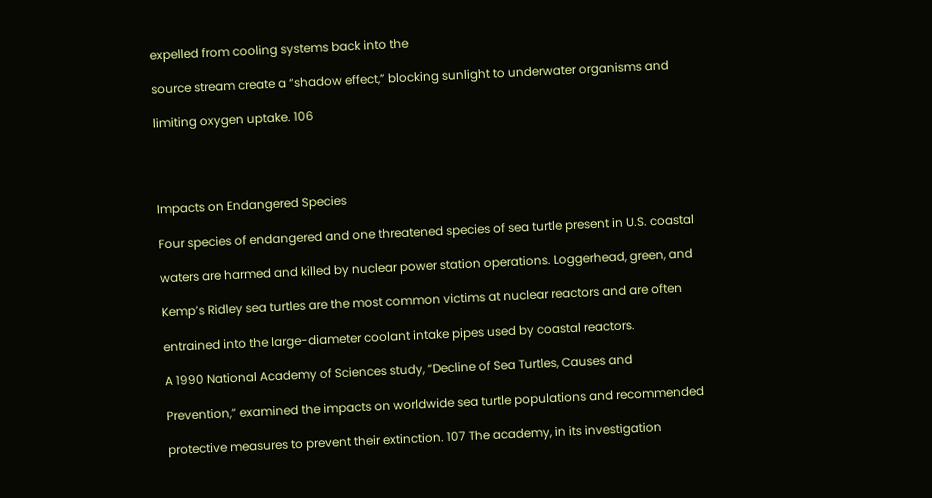expelled from cooling systems back into the

source stream create a “shadow effect,” blocking sunlight to underwater organisms and

limiting oxygen uptake. 106




Impacts on Endangered Species

Four species of endangered and one threatened species of sea turtle present in U.S. coastal

waters are harmed and killed by nuclear power station operations. Loggerhead, green, and

Kemp’s Ridley sea turtles are the most common victims at nuclear reactors and are often

entrained into the large-diameter coolant intake pipes used by coastal reactors.

A 1990 National Academy of Sciences study, “Decline of Sea Turtles, Causes and

Prevention,” examined the impacts on worldwide sea turtle populations and recommended

protective measures to prevent their extinction. 107 The academy, in its investigation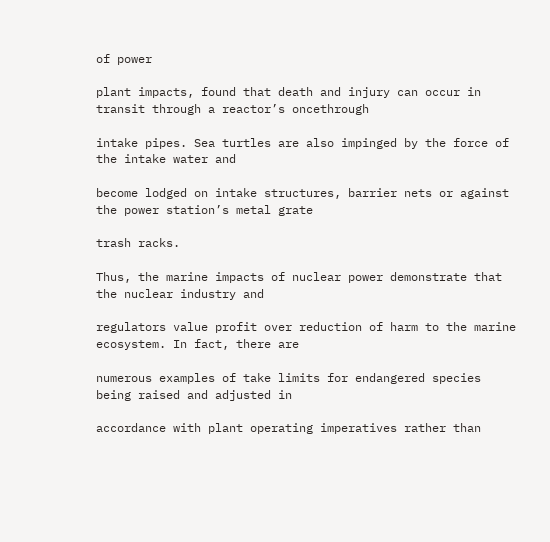of power

plant impacts, found that death and injury can occur in transit through a reactor’s oncethrough

intake pipes. Sea turtles are also impinged by the force of the intake water and

become lodged on intake structures, barrier nets or against the power station’s metal grate

trash racks.

Thus, the marine impacts of nuclear power demonstrate that the nuclear industry and

regulators value profit over reduction of harm to the marine ecosystem. In fact, there are

numerous examples of take limits for endangered species being raised and adjusted in

accordance with plant operating imperatives rather than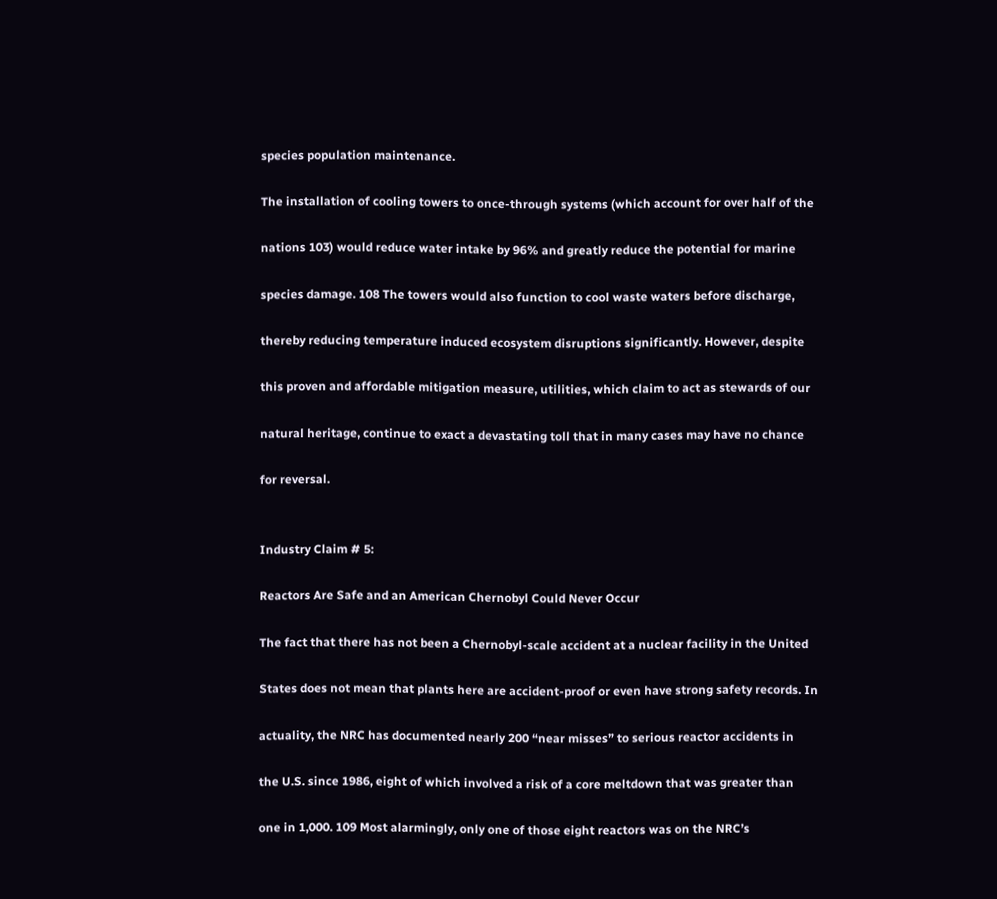species population maintenance.

The installation of cooling towers to once-through systems (which account for over half of the

nations 103) would reduce water intake by 96% and greatly reduce the potential for marine

species damage. 108 The towers would also function to cool waste waters before discharge,

thereby reducing temperature induced ecosystem disruptions significantly. However, despite

this proven and affordable mitigation measure, utilities, which claim to act as stewards of our

natural heritage, continue to exact a devastating toll that in many cases may have no chance

for reversal.


Industry Claim # 5:

Reactors Are Safe and an American Chernobyl Could Never Occur

The fact that there has not been a Chernobyl-scale accident at a nuclear facility in the United

States does not mean that plants here are accident-proof or even have strong safety records. In

actuality, the NRC has documented nearly 200 “near misses” to serious reactor accidents in

the U.S. since 1986, eight of which involved a risk of a core meltdown that was greater than

one in 1,000. 109 Most alarmingly, only one of those eight reactors was on the NRC’s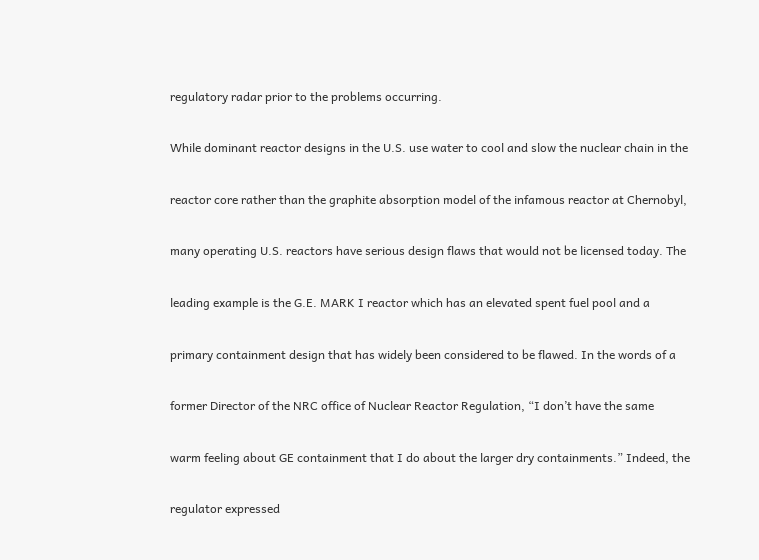regulatory radar prior to the problems occurring.

While dominant reactor designs in the U.S. use water to cool and slow the nuclear chain in the

reactor core rather than the graphite absorption model of the infamous reactor at Chernobyl,

many operating U.S. reactors have serious design flaws that would not be licensed today. The

leading example is the G.E. MARK I reactor which has an elevated spent fuel pool and a

primary containment design that has widely been considered to be flawed. In the words of a

former Director of the NRC office of Nuclear Reactor Regulation, “I don’t have the same

warm feeling about GE containment that I do about the larger dry containments.” Indeed, the

regulator expressed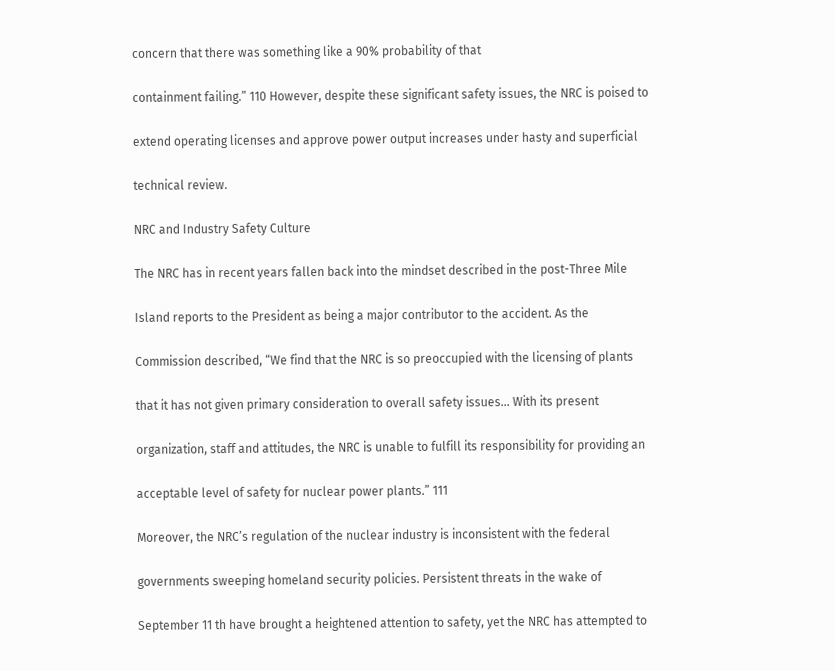concern that there was something like a 90% probability of that

containment failing.” 110 However, despite these significant safety issues, the NRC is poised to

extend operating licenses and approve power output increases under hasty and superficial

technical review.

NRC and Industry Safety Culture

The NRC has in recent years fallen back into the mindset described in the post-Three Mile

Island reports to the President as being a major contributor to the accident. As the

Commission described, “We find that the NRC is so preoccupied with the licensing of plants

that it has not given primary consideration to overall safety issues… With its present

organization, staff and attitudes, the NRC is unable to fulfill its responsibility for providing an

acceptable level of safety for nuclear power plants.” 111

Moreover, the NRC’s regulation of the nuclear industry is inconsistent with the federal

governments sweeping homeland security policies. Persistent threats in the wake of

September 11 th have brought a heightened attention to safety, yet the NRC has attempted to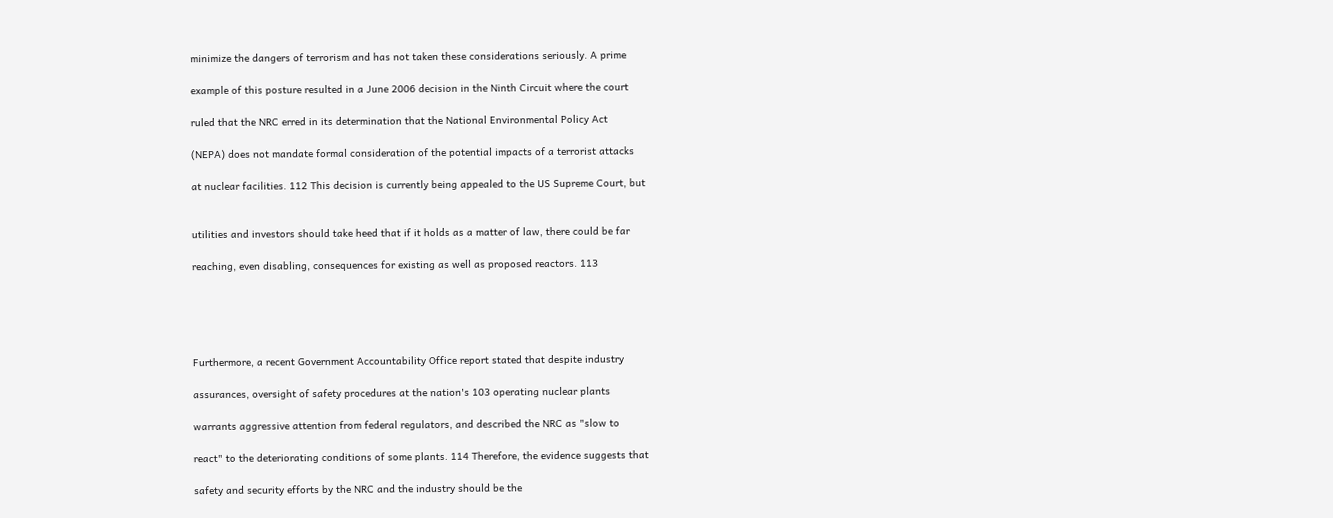minimize the dangers of terrorism and has not taken these considerations seriously. A prime

example of this posture resulted in a June 2006 decision in the Ninth Circuit where the court

ruled that the NRC erred in its determination that the National Environmental Policy Act

(NEPA) does not mandate formal consideration of the potential impacts of a terrorist attacks

at nuclear facilities. 112 This decision is currently being appealed to the US Supreme Court, but


utilities and investors should take heed that if it holds as a matter of law, there could be far

reaching, even disabling, consequences for existing as well as proposed reactors. 113





Furthermore, a recent Government Accountability Office report stated that despite industry

assurances, oversight of safety procedures at the nation's 103 operating nuclear plants

warrants aggressive attention from federal regulators, and described the NRC as "slow to

react" to the deteriorating conditions of some plants. 114 Therefore, the evidence suggests that

safety and security efforts by the NRC and the industry should be the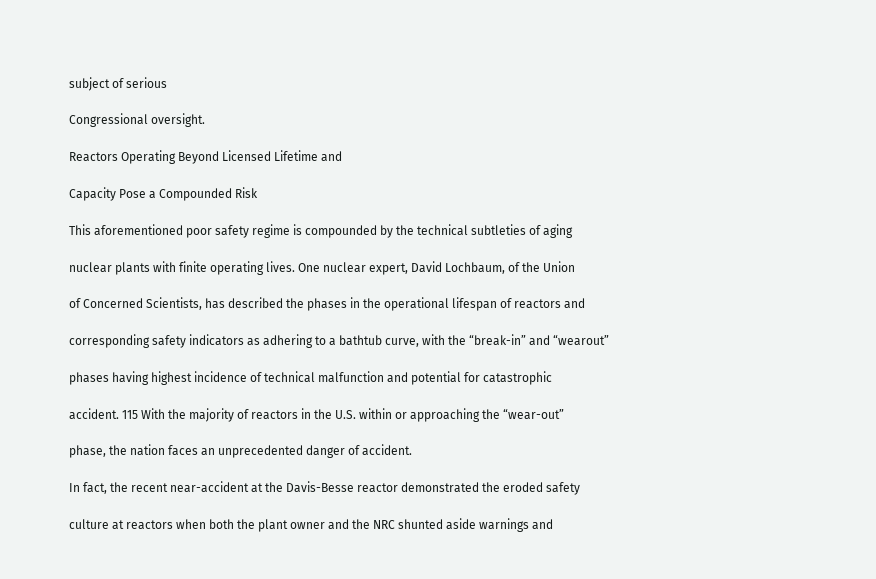subject of serious

Congressional oversight.

Reactors Operating Beyond Licensed Lifetime and

Capacity Pose a Compounded Risk

This aforementioned poor safety regime is compounded by the technical subtleties of aging

nuclear plants with finite operating lives. One nuclear expert, David Lochbaum, of the Union

of Concerned Scientists, has described the phases in the operational lifespan of reactors and

corresponding safety indicators as adhering to a bathtub curve, with the “break-in” and “wearout”

phases having highest incidence of technical malfunction and potential for catastrophic

accident. 115 With the majority of reactors in the U.S. within or approaching the “wear-out”

phase, the nation faces an unprecedented danger of accident.

In fact, the recent near-accident at the Davis-Besse reactor demonstrated the eroded safety

culture at reactors when both the plant owner and the NRC shunted aside warnings and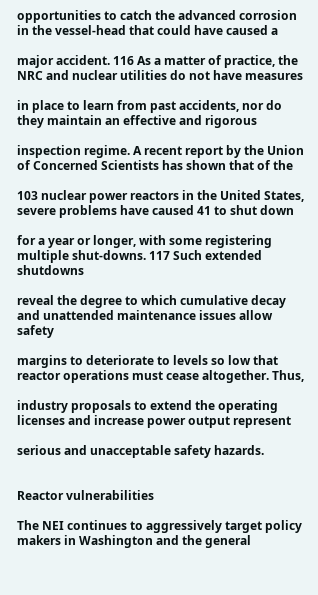opportunities to catch the advanced corrosion in the vessel-head that could have caused a

major accident. 116 As a matter of practice, the NRC and nuclear utilities do not have measures

in place to learn from past accidents, nor do they maintain an effective and rigorous

inspection regime. A recent report by the Union of Concerned Scientists has shown that of the

103 nuclear power reactors in the United States, severe problems have caused 41 to shut down

for a year or longer, with some registering multiple shut-downs. 117 Such extended shutdowns

reveal the degree to which cumulative decay and unattended maintenance issues allow safety

margins to deteriorate to levels so low that reactor operations must cease altogether. Thus,

industry proposals to extend the operating licenses and increase power output represent

serious and unacceptable safety hazards.


Reactor vulnerabilities

The NEI continues to aggressively target policy makers in Washington and the general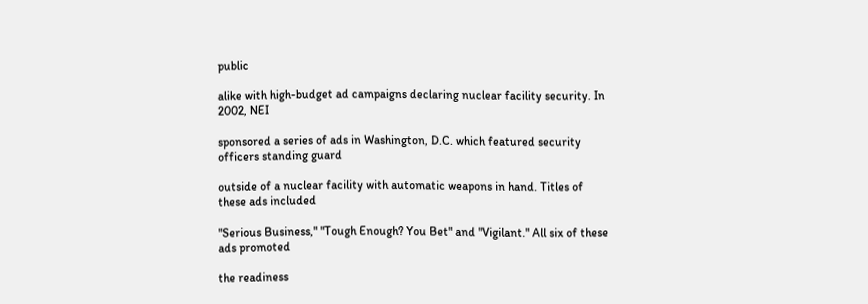public

alike with high-budget ad campaigns declaring nuclear facility security. In 2002, NEI

sponsored a series of ads in Washington, D.C. which featured security officers standing guard

outside of a nuclear facility with automatic weapons in hand. Titles of these ads included

"Serious Business," "Tough Enough? You Bet" and "Vigilant." All six of these ads promoted

the readiness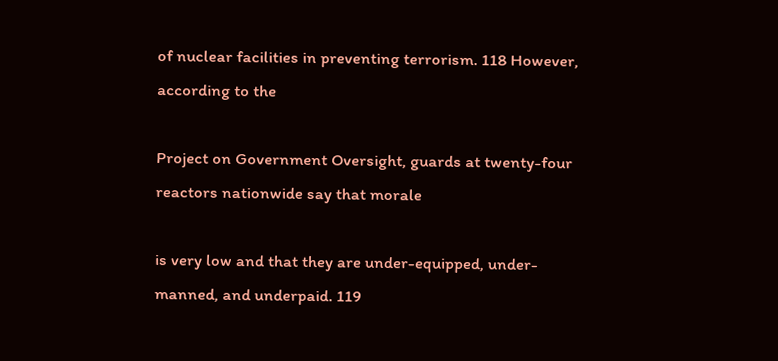of nuclear facilities in preventing terrorism. 118 However, according to the

Project on Government Oversight, guards at twenty-four reactors nationwide say that morale

is very low and that they are under-equipped, under-manned, and underpaid. 119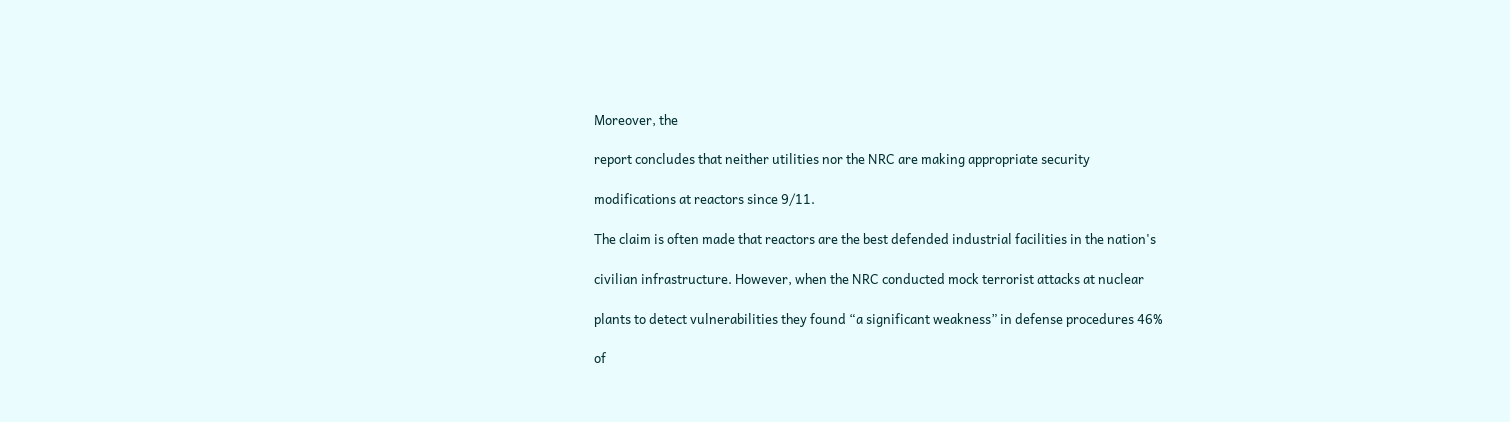Moreover, the

report concludes that neither utilities nor the NRC are making appropriate security

modifications at reactors since 9/11.

The claim is often made that reactors are the best defended industrial facilities in the nation's

civilian infrastructure. However, when the NRC conducted mock terrorist attacks at nuclear

plants to detect vulnerabilities they found “a significant weakness” in defense procedures 46%

of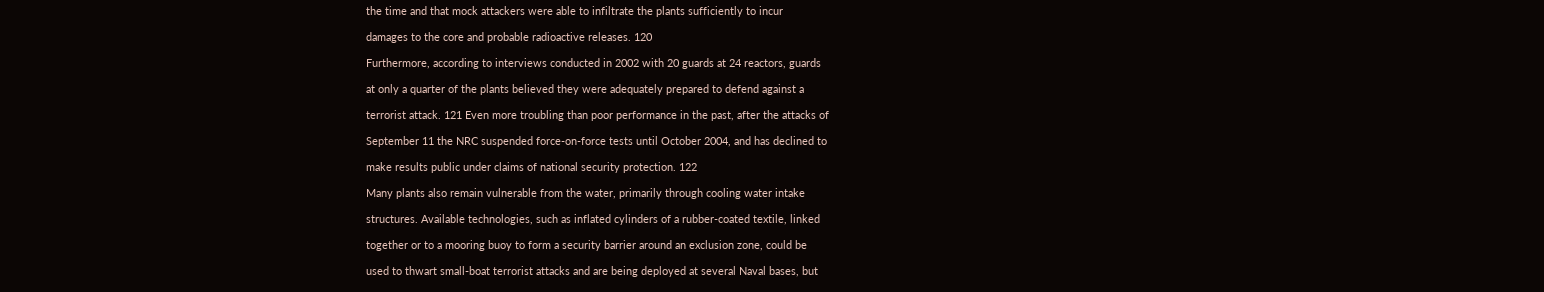the time and that mock attackers were able to infiltrate the plants sufficiently to incur

damages to the core and probable radioactive releases. 120

Furthermore, according to interviews conducted in 2002 with 20 guards at 24 reactors, guards

at only a quarter of the plants believed they were adequately prepared to defend against a

terrorist attack. 121 Even more troubling than poor performance in the past, after the attacks of

September 11 the NRC suspended force-on-force tests until October 2004, and has declined to

make results public under claims of national security protection. 122

Many plants also remain vulnerable from the water, primarily through cooling water intake

structures. Available technologies, such as inflated cylinders of a rubber-coated textile, linked

together or to a mooring buoy to form a security barrier around an exclusion zone, could be

used to thwart small-boat terrorist attacks and are being deployed at several Naval bases, but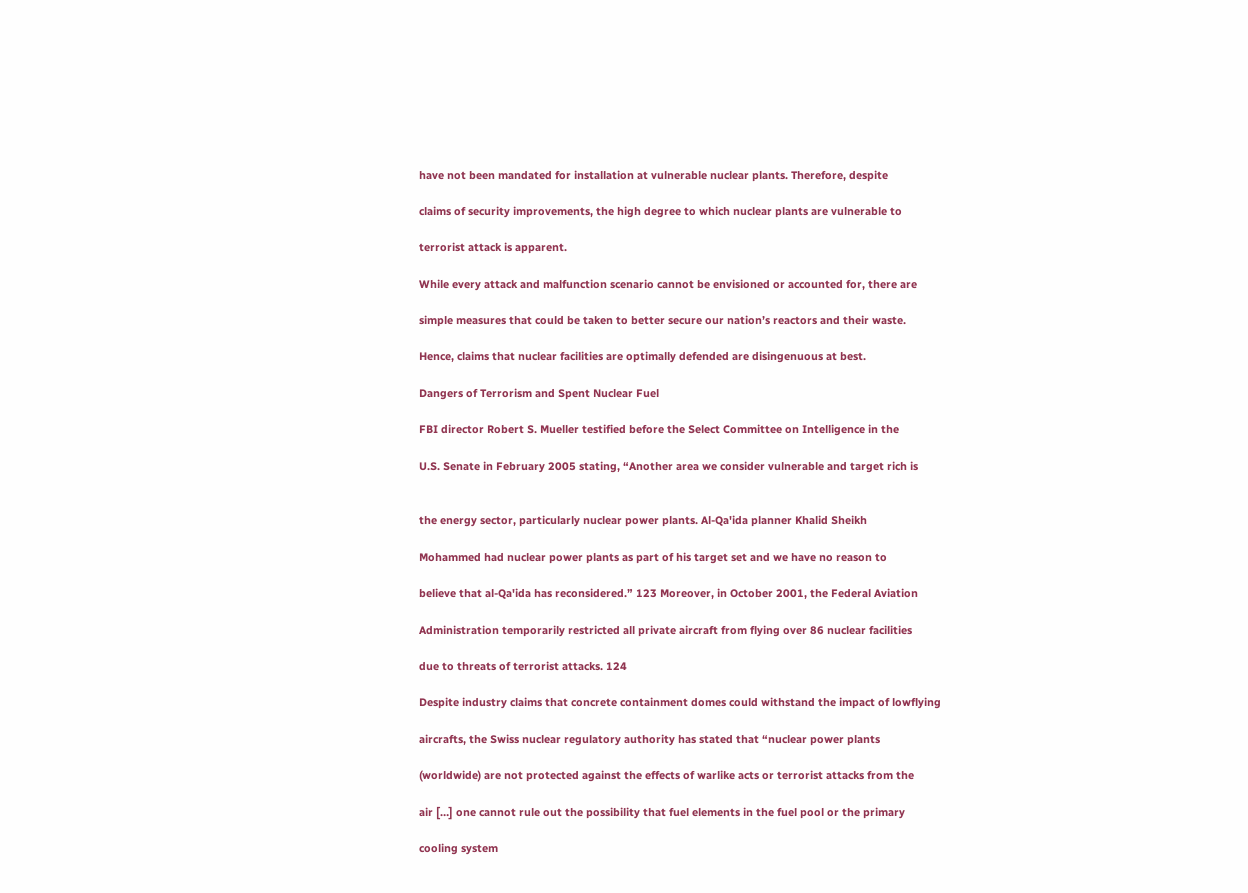have not been mandated for installation at vulnerable nuclear plants. Therefore, despite

claims of security improvements, the high degree to which nuclear plants are vulnerable to

terrorist attack is apparent.

While every attack and malfunction scenario cannot be envisioned or accounted for, there are

simple measures that could be taken to better secure our nation’s reactors and their waste.

Hence, claims that nuclear facilities are optimally defended are disingenuous at best.

Dangers of Terrorism and Spent Nuclear Fuel

FBI director Robert S. Mueller testified before the Select Committee on Intelligence in the

U.S. Senate in February 2005 stating, “Another area we consider vulnerable and target rich is


the energy sector, particularly nuclear power plants. Al-Qa'ida planner Khalid Sheikh

Mohammed had nuclear power plants as part of his target set and we have no reason to

believe that al-Qa'ida has reconsidered.” 123 Moreover, in October 2001, the Federal Aviation

Administration temporarily restricted all private aircraft from flying over 86 nuclear facilities

due to threats of terrorist attacks. 124

Despite industry claims that concrete containment domes could withstand the impact of lowflying

aircrafts, the Swiss nuclear regulatory authority has stated that “nuclear power plants

(worldwide) are not protected against the effects of warlike acts or terrorist attacks from the

air […] one cannot rule out the possibility that fuel elements in the fuel pool or the primary

cooling system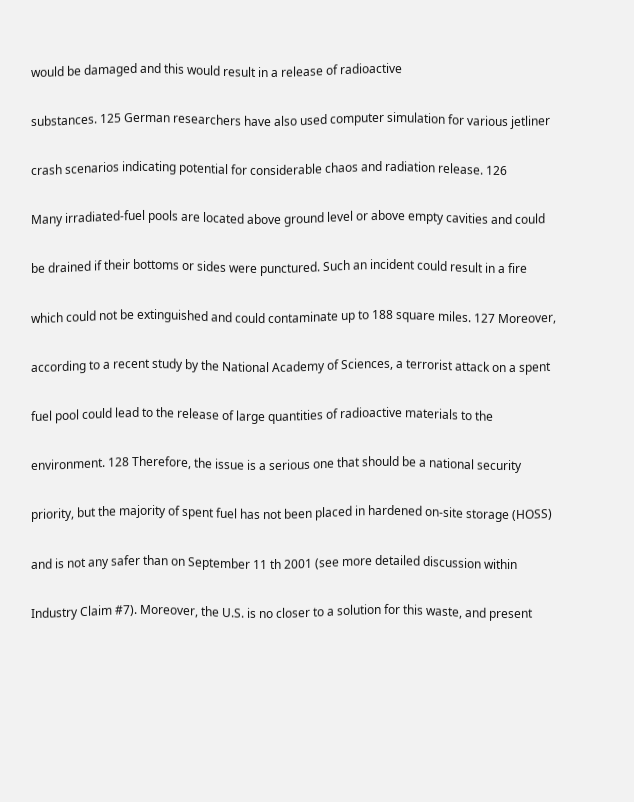would be damaged and this would result in a release of radioactive

substances. 125 German researchers have also used computer simulation for various jetliner

crash scenarios indicating potential for considerable chaos and radiation release. 126

Many irradiated-fuel pools are located above ground level or above empty cavities and could

be drained if their bottoms or sides were punctured. Such an incident could result in a fire

which could not be extinguished and could contaminate up to 188 square miles. 127 Moreover,

according to a recent study by the National Academy of Sciences, a terrorist attack on a spent

fuel pool could lead to the release of large quantities of radioactive materials to the

environment. 128 Therefore, the issue is a serious one that should be a national security

priority, but the majority of spent fuel has not been placed in hardened on-site storage (HOSS)

and is not any safer than on September 11 th 2001 (see more detailed discussion within

Industry Claim #7). Moreover, the U.S. is no closer to a solution for this waste, and present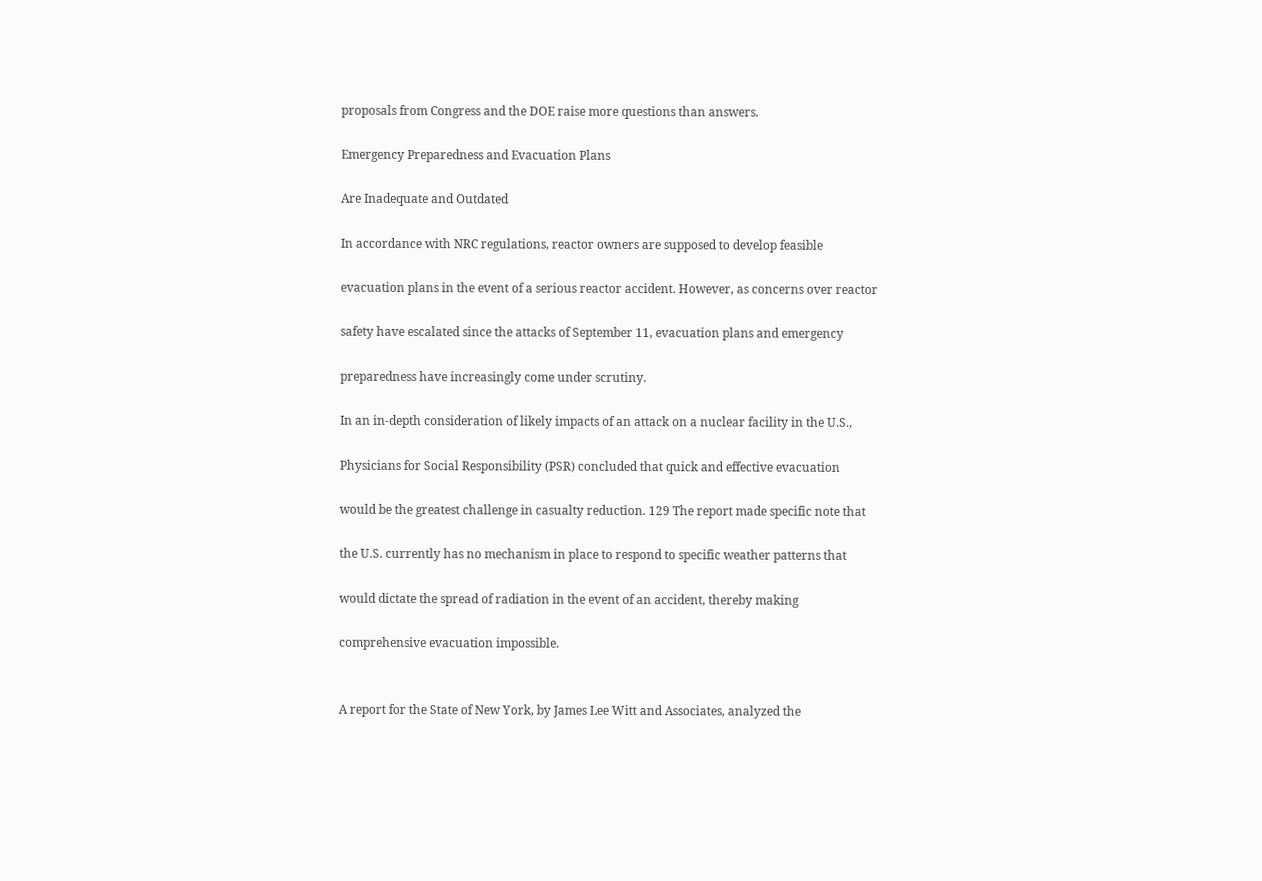proposals from Congress and the DOE raise more questions than answers.

Emergency Preparedness and Evacuation Plans

Are Inadequate and Outdated

In accordance with NRC regulations, reactor owners are supposed to develop feasible

evacuation plans in the event of a serious reactor accident. However, as concerns over reactor

safety have escalated since the attacks of September 11, evacuation plans and emergency

preparedness have increasingly come under scrutiny.

In an in-depth consideration of likely impacts of an attack on a nuclear facility in the U.S.,

Physicians for Social Responsibility (PSR) concluded that quick and effective evacuation

would be the greatest challenge in casualty reduction. 129 The report made specific note that

the U.S. currently has no mechanism in place to respond to specific weather patterns that

would dictate the spread of radiation in the event of an accident, thereby making

comprehensive evacuation impossible.


A report for the State of New York, by James Lee Witt and Associates, analyzed the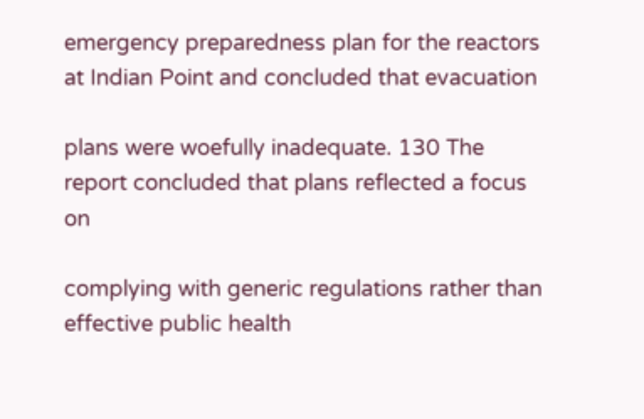emergency preparedness plan for the reactors at Indian Point and concluded that evacuation

plans were woefully inadequate. 130 The report concluded that plans reflected a focus on

complying with generic regulations rather than effective public health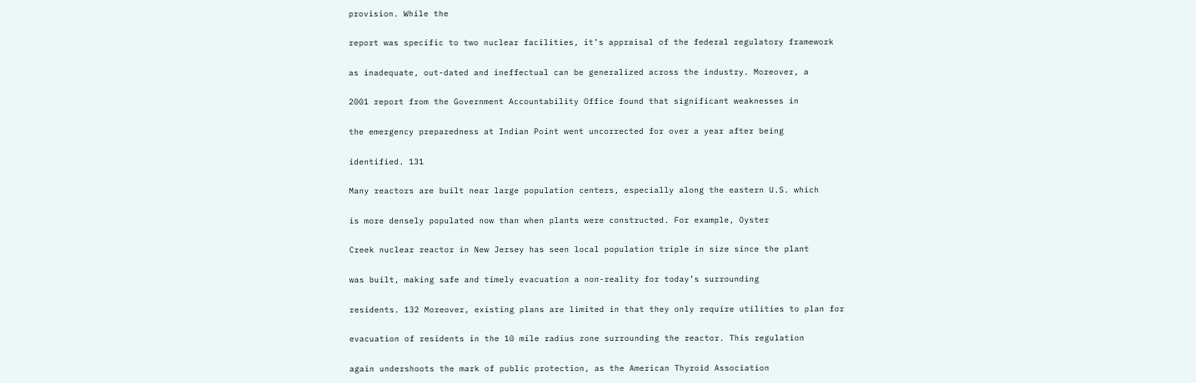provision. While the

report was specific to two nuclear facilities, it’s appraisal of the federal regulatory framework

as inadequate, out-dated and ineffectual can be generalized across the industry. Moreover, a

2001 report from the Government Accountability Office found that significant weaknesses in

the emergency preparedness at Indian Point went uncorrected for over a year after being

identified. 131

Many reactors are built near large population centers, especially along the eastern U.S. which

is more densely populated now than when plants were constructed. For example, Oyster

Creek nuclear reactor in New Jersey has seen local population triple in size since the plant

was built, making safe and timely evacuation a non-reality for today’s surrounding

residents. 132 Moreover, existing plans are limited in that they only require utilities to plan for

evacuation of residents in the 10 mile radius zone surrounding the reactor. This regulation

again undershoots the mark of public protection, as the American Thyroid Association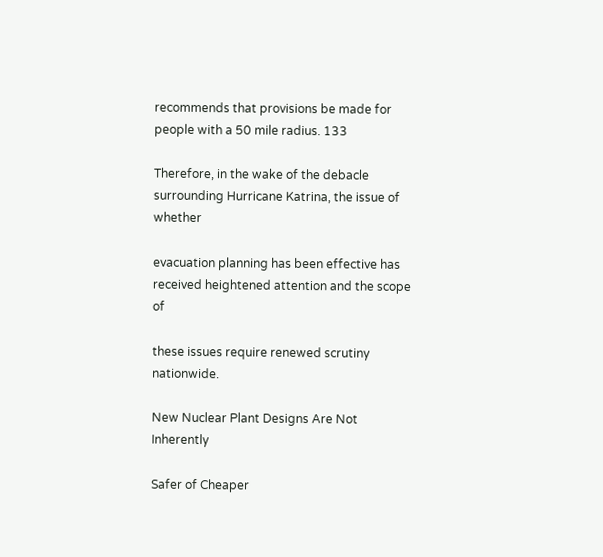recommends that provisions be made for people with a 50 mile radius. 133

Therefore, in the wake of the debacle surrounding Hurricane Katrina, the issue of whether

evacuation planning has been effective has received heightened attention and the scope of

these issues require renewed scrutiny nationwide.

New Nuclear Plant Designs Are Not Inherently

Safer of Cheaper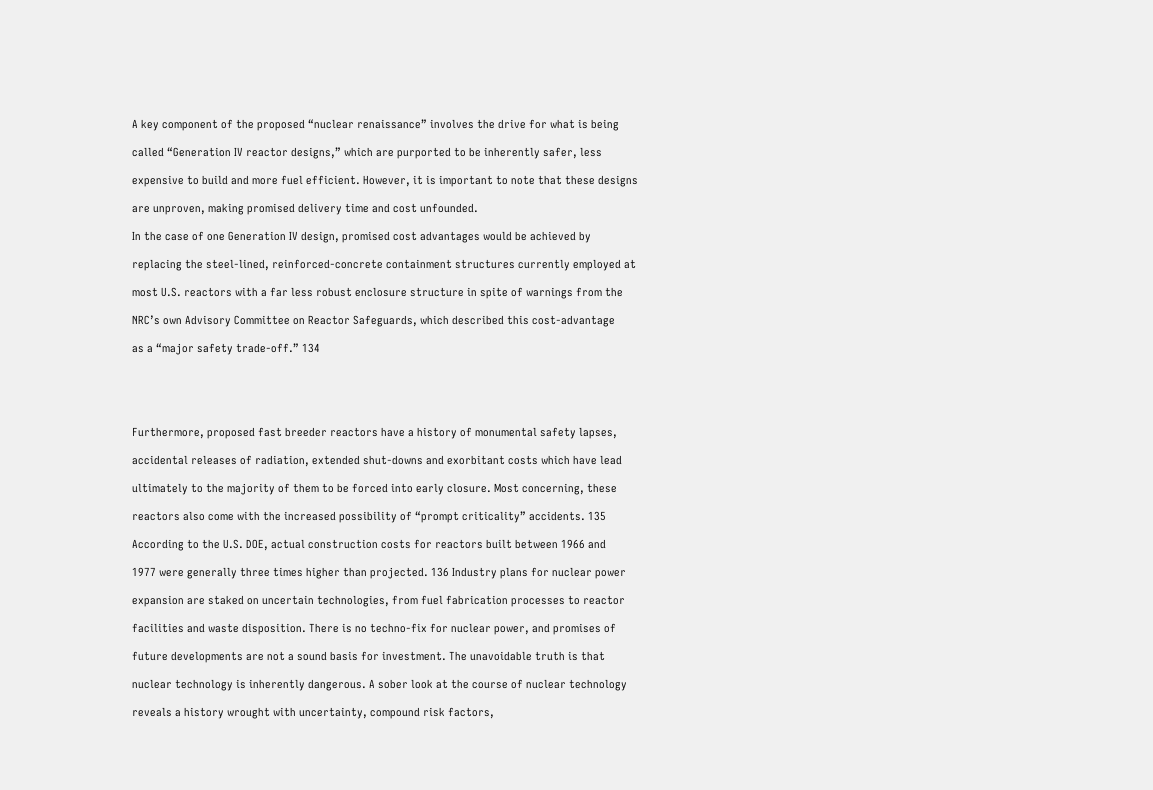A key component of the proposed “nuclear renaissance” involves the drive for what is being

called “Generation IV reactor designs,” which are purported to be inherently safer, less

expensive to build and more fuel efficient. However, it is important to note that these designs

are unproven, making promised delivery time and cost unfounded.

In the case of one Generation IV design, promised cost advantages would be achieved by

replacing the steel-lined, reinforced-concrete containment structures currently employed at

most U.S. reactors with a far less robust enclosure structure in spite of warnings from the

NRC’s own Advisory Committee on Reactor Safeguards, which described this cost-advantage

as a “major safety trade-off.” 134





Furthermore, proposed fast breeder reactors have a history of monumental safety lapses,

accidental releases of radiation, extended shut-downs and exorbitant costs which have lead

ultimately to the majority of them to be forced into early closure. Most concerning, these

reactors also come with the increased possibility of “prompt criticality” accidents. 135

According to the U.S. DOE, actual construction costs for reactors built between 1966 and

1977 were generally three times higher than projected. 136 Industry plans for nuclear power

expansion are staked on uncertain technologies, from fuel fabrication processes to reactor

facilities and waste disposition. There is no techno-fix for nuclear power, and promises of

future developments are not a sound basis for investment. The unavoidable truth is that

nuclear technology is inherently dangerous. A sober look at the course of nuclear technology

reveals a history wrought with uncertainty, compound risk factors,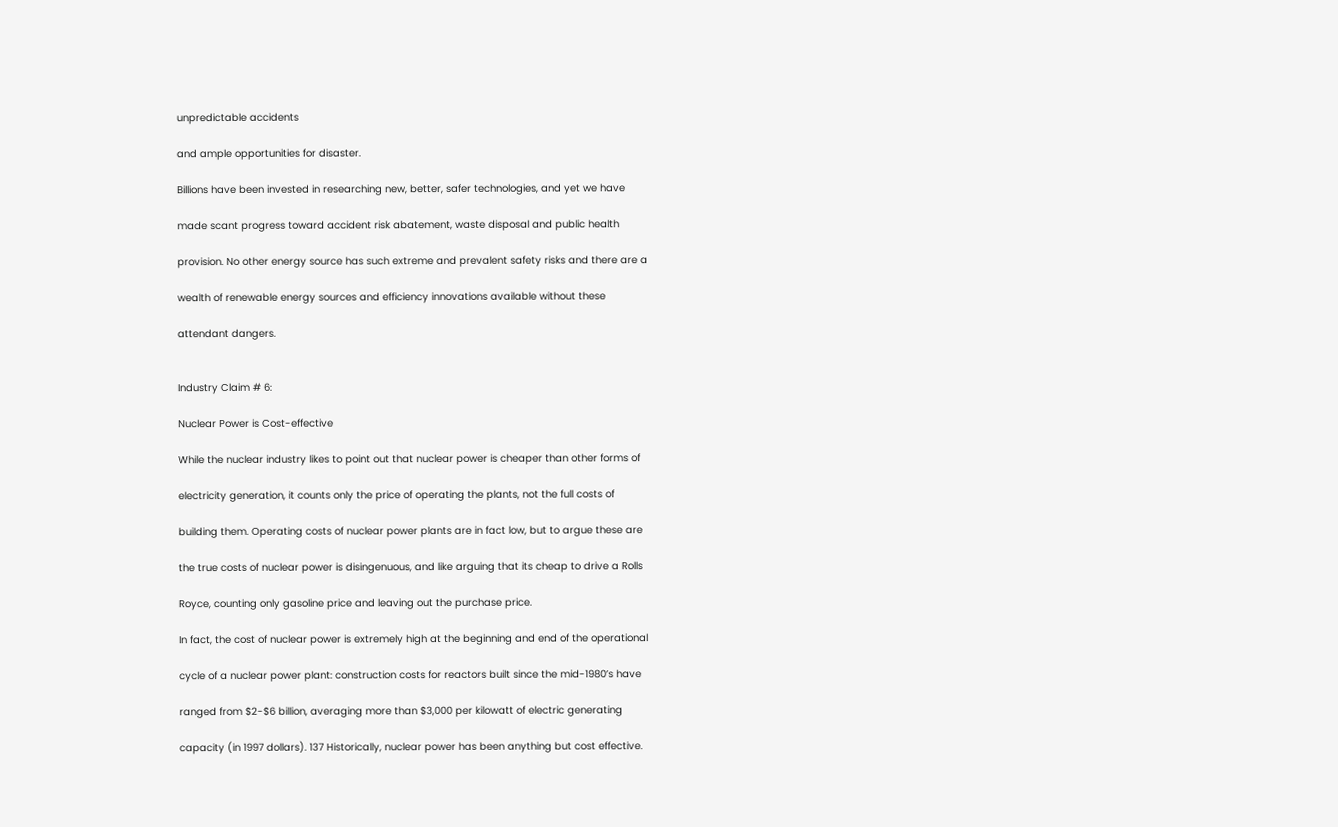unpredictable accidents

and ample opportunities for disaster.

Billions have been invested in researching new, better, safer technologies, and yet we have

made scant progress toward accident risk abatement, waste disposal and public health

provision. No other energy source has such extreme and prevalent safety risks and there are a

wealth of renewable energy sources and efficiency innovations available without these

attendant dangers.


Industry Claim # 6:

Nuclear Power is Cost-effective

While the nuclear industry likes to point out that nuclear power is cheaper than other forms of

electricity generation, it counts only the price of operating the plants, not the full costs of

building them. Operating costs of nuclear power plants are in fact low, but to argue these are

the true costs of nuclear power is disingenuous, and like arguing that its cheap to drive a Rolls

Royce, counting only gasoline price and leaving out the purchase price.

In fact, the cost of nuclear power is extremely high at the beginning and end of the operational

cycle of a nuclear power plant: construction costs for reactors built since the mid-1980’s have

ranged from $2-$6 billion, averaging more than $3,000 per kilowatt of electric generating

capacity (in 1997 dollars). 137 Historically, nuclear power has been anything but cost effective.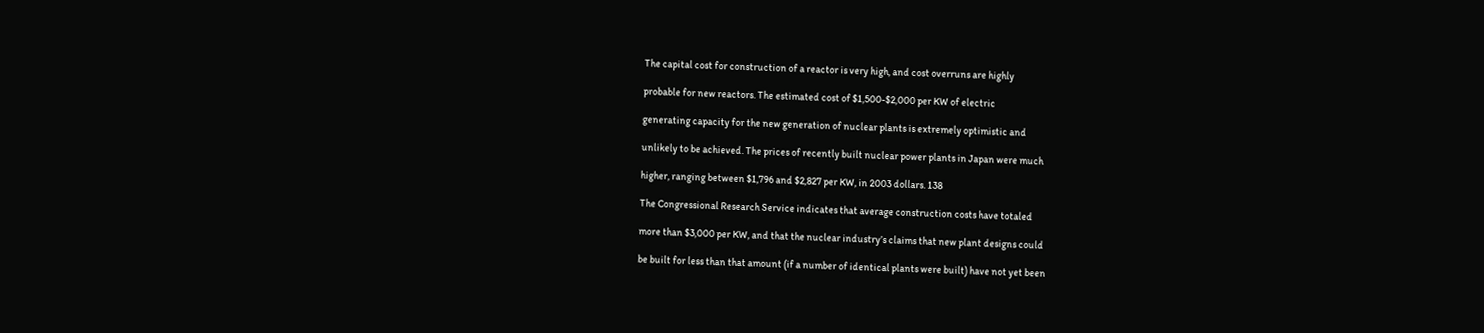The capital cost for construction of a reactor is very high, and cost overruns are highly

probable for new reactors. The estimated cost of $1,500-$2,000 per KW of electric

generating capacity for the new generation of nuclear plants is extremely optimistic and

unlikely to be achieved. The prices of recently built nuclear power plants in Japan were much

higher, ranging between $1,796 and $2,827 per KW, in 2003 dollars. 138

The Congressional Research Service indicates that average construction costs have totaled

more than $3,000 per KW, and that the nuclear industry’s claims that new plant designs could

be built for less than that amount (if a number of identical plants were built) have not yet been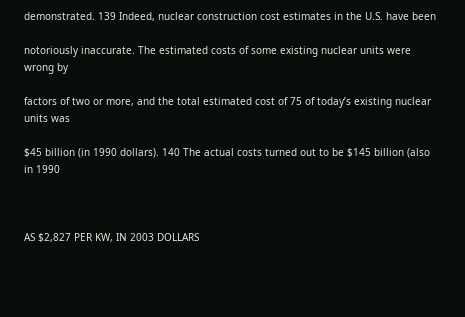demonstrated. 139 Indeed, nuclear construction cost estimates in the U.S. have been

notoriously inaccurate. The estimated costs of some existing nuclear units were wrong by

factors of two or more, and the total estimated cost of 75 of today’s existing nuclear units was

$45 billion (in 1990 dollars). 140 The actual costs turned out to be $145 billion (also in 1990



AS $2,827 PER KW, IN 2003 DOLLARS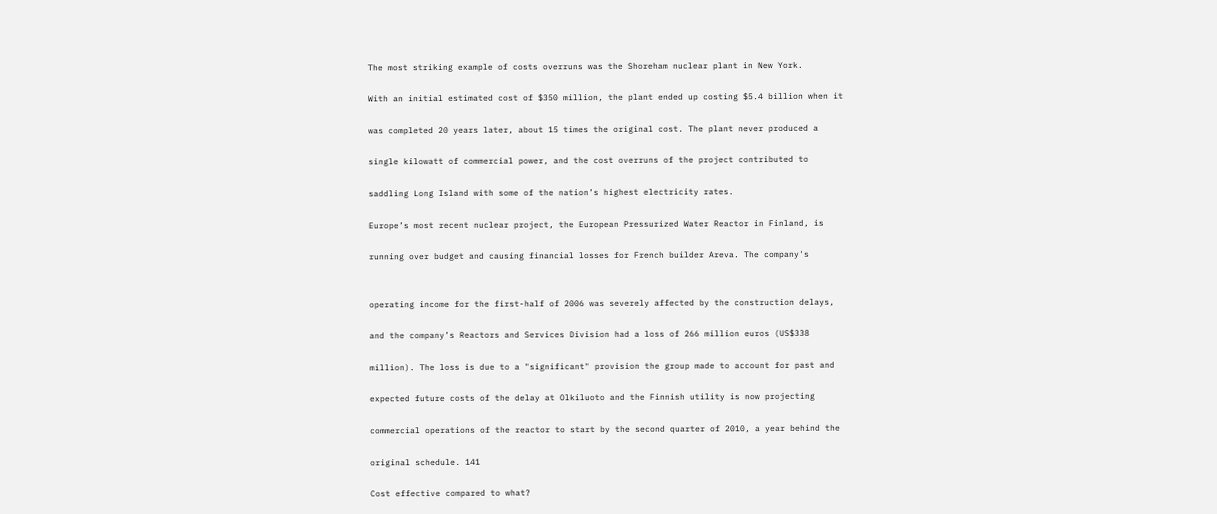The most striking example of costs overruns was the Shoreham nuclear plant in New York.

With an initial estimated cost of $350 million, the plant ended up costing $5.4 billion when it

was completed 20 years later, about 15 times the original cost. The plant never produced a

single kilowatt of commercial power, and the cost overruns of the project contributed to

saddling Long Island with some of the nation’s highest electricity rates.

Europe’s most recent nuclear project, the European Pressurized Water Reactor in Finland, is

running over budget and causing financial losses for French builder Areva. The company's


operating income for the first-half of 2006 was severely affected by the construction delays,

and the company’s Reactors and Services Division had a loss of 266 million euros (US$338

million). The loss is due to a "significant" provision the group made to account for past and

expected future costs of the delay at Olkiluoto and the Finnish utility is now projecting

commercial operations of the reactor to start by the second quarter of 2010, a year behind the

original schedule. 141

Cost effective compared to what?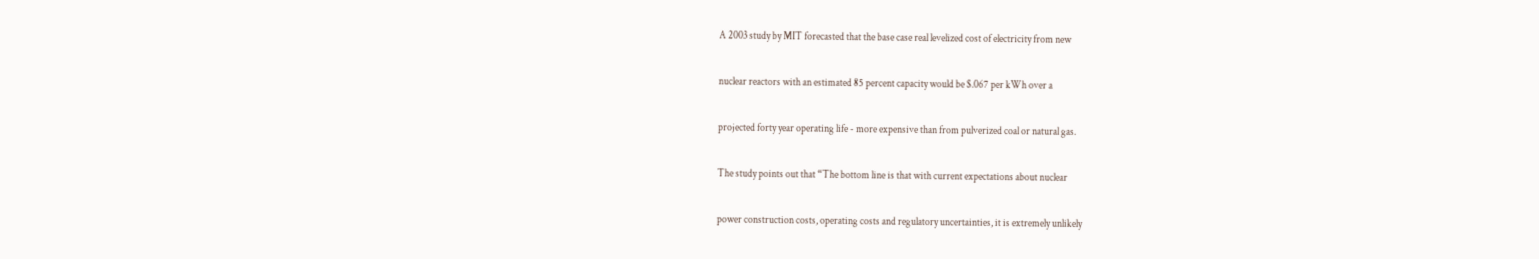A 2003 study by MIT forecasted that the base case real levelized cost of electricity from new

nuclear reactors with an estimated 85 percent capacity would be $.067 per kWh over a

projected forty year operating life - more expensive than from pulverized coal or natural gas.

The study points out that “The bottom line is that with current expectations about nuclear

power construction costs, operating costs and regulatory uncertainties, it is extremely unlikely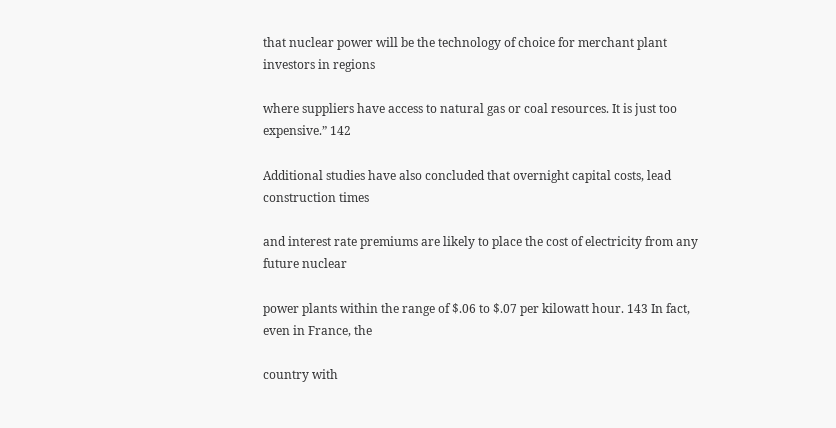that nuclear power will be the technology of choice for merchant plant investors in regions

where suppliers have access to natural gas or coal resources. It is just too expensive.” 142

Additional studies have also concluded that overnight capital costs, lead construction times

and interest rate premiums are likely to place the cost of electricity from any future nuclear

power plants within the range of $.06 to $.07 per kilowatt hour. 143 In fact, even in France, the

country with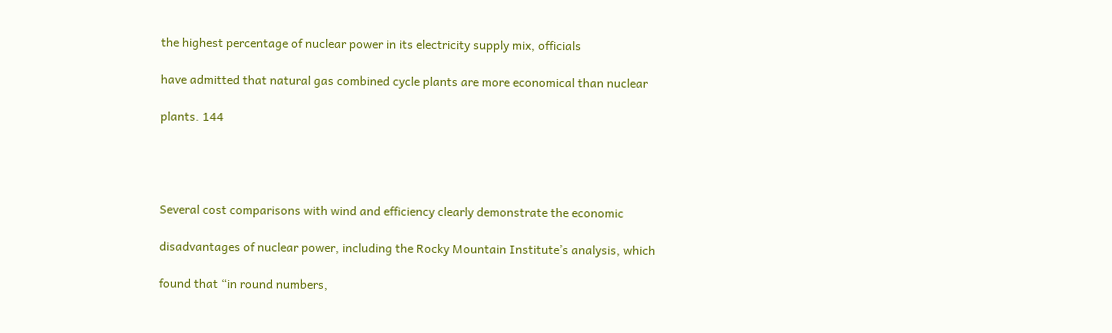the highest percentage of nuclear power in its electricity supply mix, officials

have admitted that natural gas combined cycle plants are more economical than nuclear

plants. 144




Several cost comparisons with wind and efficiency clearly demonstrate the economic

disadvantages of nuclear power, including the Rocky Mountain Institute’s analysis, which

found that “in round numbers,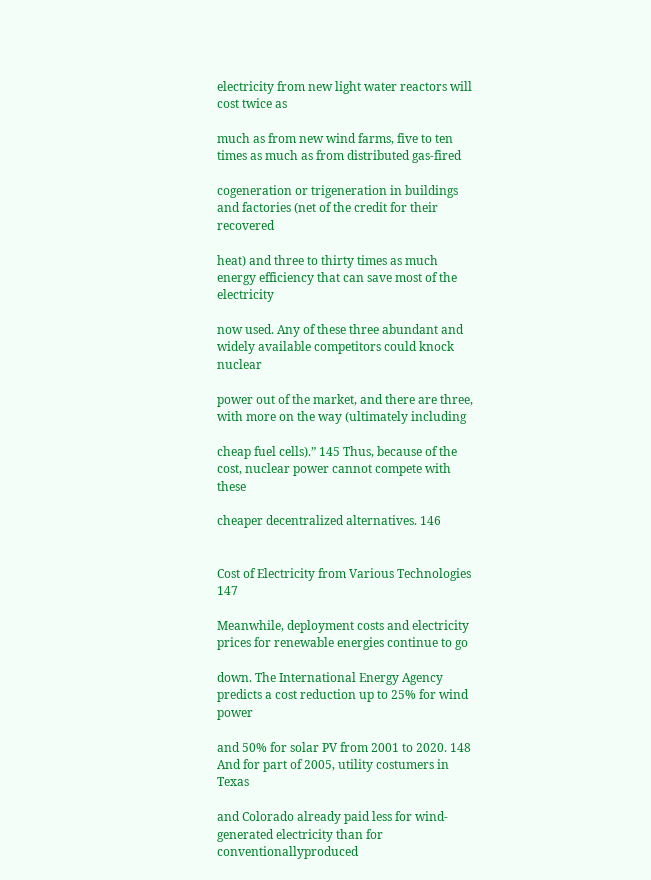electricity from new light water reactors will cost twice as

much as from new wind farms, five to ten times as much as from distributed gas-fired

cogeneration or trigeneration in buildings and factories (net of the credit for their recovered

heat) and three to thirty times as much energy efficiency that can save most of the electricity

now used. Any of these three abundant and widely available competitors could knock nuclear

power out of the market, and there are three, with more on the way (ultimately including

cheap fuel cells).” 145 Thus, because of the cost, nuclear power cannot compete with these

cheaper decentralized alternatives. 146


Cost of Electricity from Various Technologies 147

Meanwhile, deployment costs and electricity prices for renewable energies continue to go

down. The International Energy Agency predicts a cost reduction up to 25% for wind power

and 50% for solar PV from 2001 to 2020. 148 And for part of 2005, utility costumers in Texas

and Colorado already paid less for wind-generated electricity than for conventionallyproduced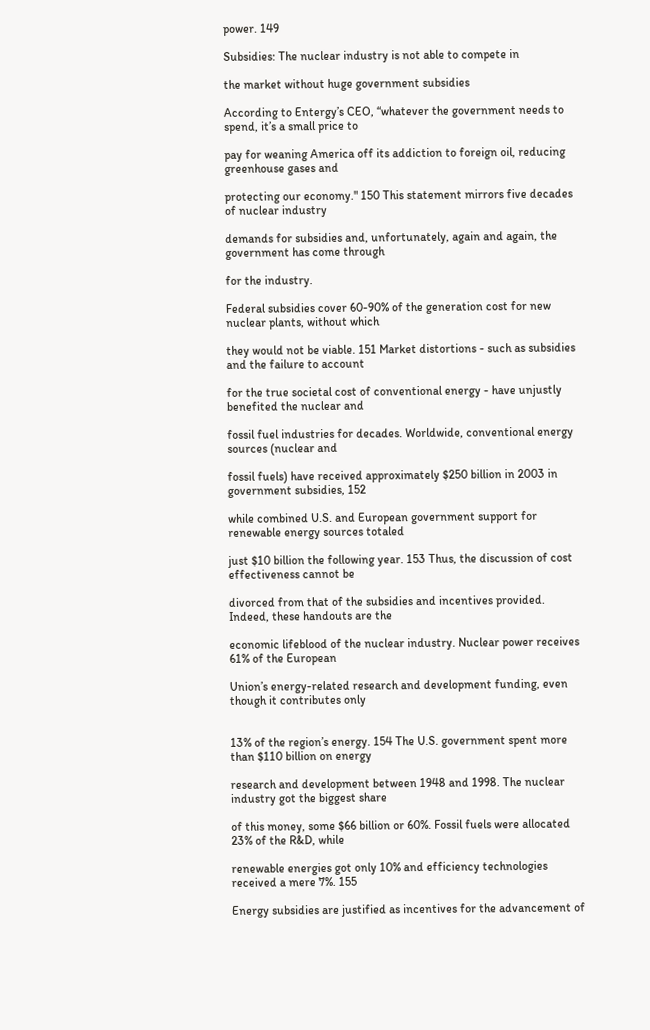power. 149

Subsidies: The nuclear industry is not able to compete in

the market without huge government subsidies

According to Entergy’s CEO, “whatever the government needs to spend, it’s a small price to

pay for weaning America off its addiction to foreign oil, reducing greenhouse gases and

protecting our economy." 150 This statement mirrors five decades of nuclear industry

demands for subsidies and, unfortunately, again and again, the government has come through

for the industry.

Federal subsidies cover 60-90% of the generation cost for new nuclear plants, without which

they would not be viable. 151 Market distortions - such as subsidies and the failure to account

for the true societal cost of conventional energy - have unjustly benefited the nuclear and

fossil fuel industries for decades. Worldwide, conventional energy sources (nuclear and

fossil fuels) have received approximately $250 billion in 2003 in government subsidies, 152

while combined U.S. and European government support for renewable energy sources totaled

just $10 billion the following year. 153 Thus, the discussion of cost effectiveness cannot be

divorced from that of the subsidies and incentives provided. Indeed, these handouts are the

economic lifeblood of the nuclear industry. Nuclear power receives 61% of the European

Union’s energy-related research and development funding, even though it contributes only


13% of the region’s energy. 154 The U.S. government spent more than $110 billion on energy

research and development between 1948 and 1998. The nuclear industry got the biggest share

of this money, some $66 billion or 60%. Fossil fuels were allocated 23% of the R&D, while

renewable energies got only 10% and efficiency technologies received a mere 7%. 155

Energy subsidies are justified as incentives for the advancement of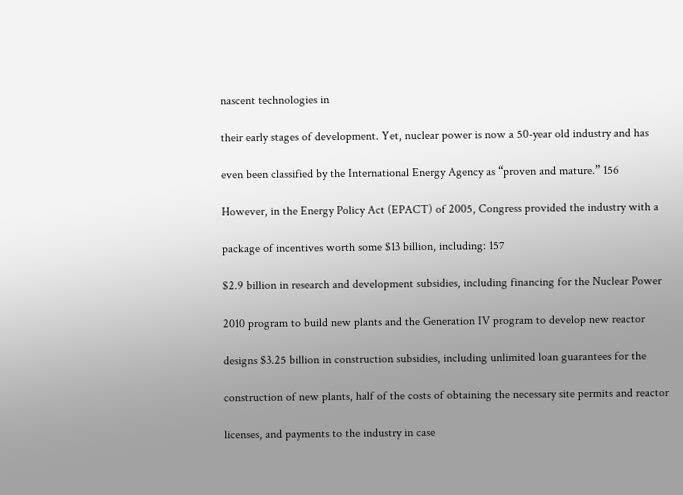nascent technologies in

their early stages of development. Yet, nuclear power is now a 50-year old industry and has

even been classified by the International Energy Agency as “proven and mature.” 156

However, in the Energy Policy Act (EPACT) of 2005, Congress provided the industry with a

package of incentives worth some $13 billion, including: 157

$2.9 billion in research and development subsidies, including financing for the Nuclear Power

2010 program to build new plants and the Generation IV program to develop new reactor

designs $3.25 billion in construction subsidies, including unlimited loan guarantees for the

construction of new plants, half of the costs of obtaining the necessary site permits and reactor

licenses, and payments to the industry in case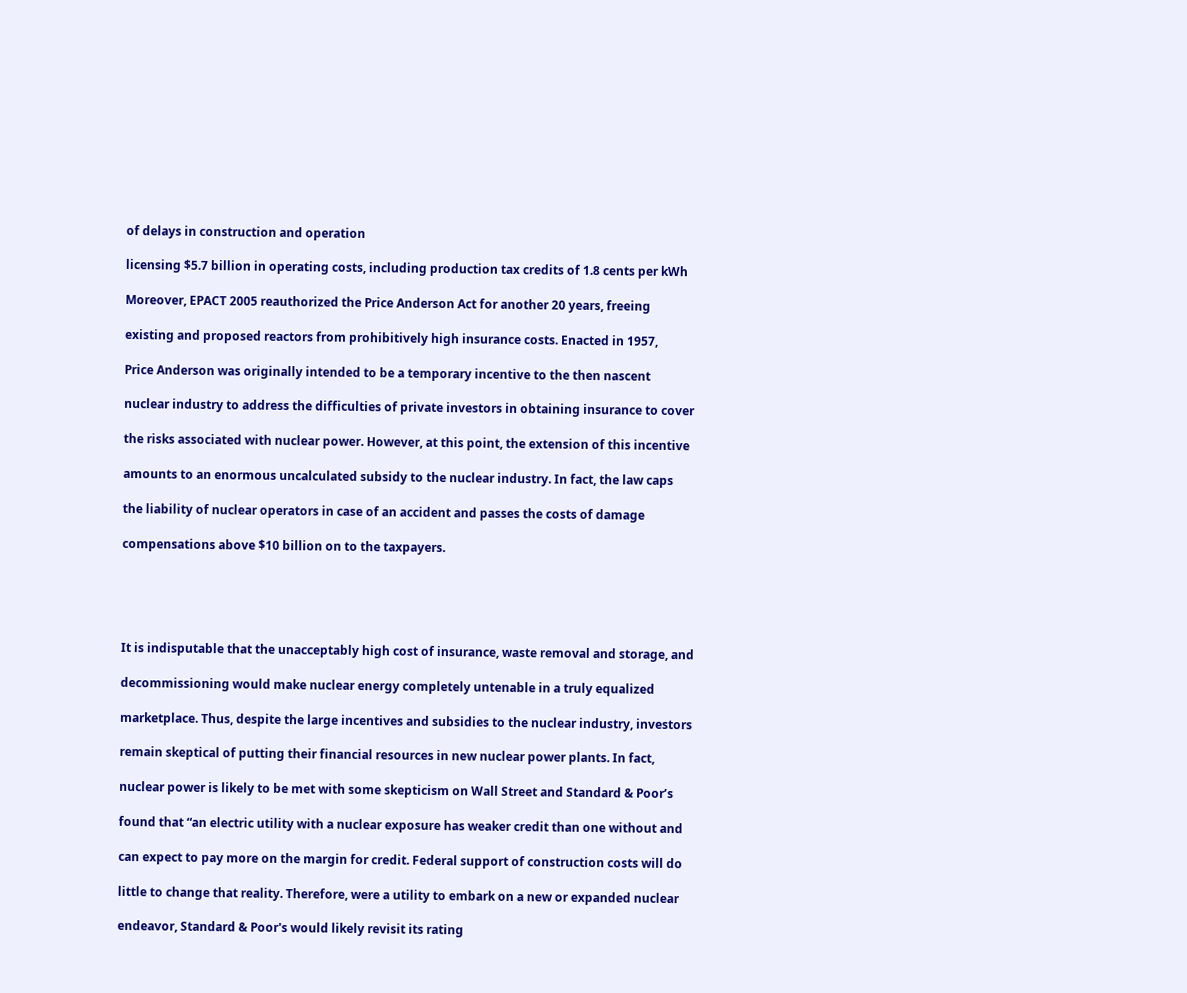of delays in construction and operation

licensing $5.7 billion in operating costs, including production tax credits of 1.8 cents per kWh

Moreover, EPACT 2005 reauthorized the Price Anderson Act for another 20 years, freeing

existing and proposed reactors from prohibitively high insurance costs. Enacted in 1957,

Price Anderson was originally intended to be a temporary incentive to the then nascent

nuclear industry to address the difficulties of private investors in obtaining insurance to cover

the risks associated with nuclear power. However, at this point, the extension of this incentive

amounts to an enormous uncalculated subsidy to the nuclear industry. In fact, the law caps

the liability of nuclear operators in case of an accident and passes the costs of damage

compensations above $10 billion on to the taxpayers.





It is indisputable that the unacceptably high cost of insurance, waste removal and storage, and

decommissioning would make nuclear energy completely untenable in a truly equalized

marketplace. Thus, despite the large incentives and subsidies to the nuclear industry, investors

remain skeptical of putting their financial resources in new nuclear power plants. In fact,

nuclear power is likely to be met with some skepticism on Wall Street and Standard & Poor’s

found that “an electric utility with a nuclear exposure has weaker credit than one without and

can expect to pay more on the margin for credit. Federal support of construction costs will do

little to change that reality. Therefore, were a utility to embark on a new or expanded nuclear

endeavor, Standard & Poor's would likely revisit its rating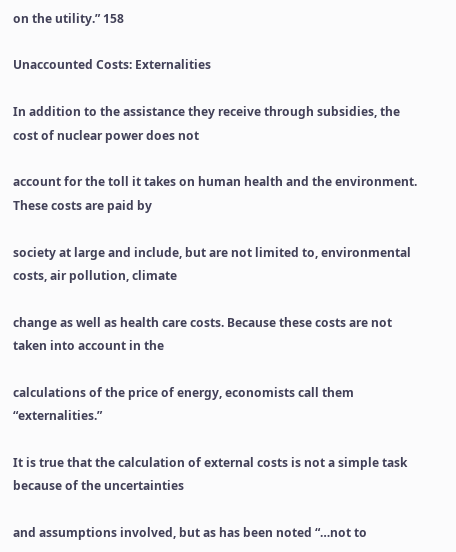on the utility.” 158

Unaccounted Costs: Externalities

In addition to the assistance they receive through subsidies, the cost of nuclear power does not

account for the toll it takes on human health and the environment. These costs are paid by

society at large and include, but are not limited to, environmental costs, air pollution, climate

change as well as health care costs. Because these costs are not taken into account in the

calculations of the price of energy, economists call them “externalities.”

It is true that the calculation of external costs is not a simple task because of the uncertainties

and assumptions involved, but as has been noted “…not to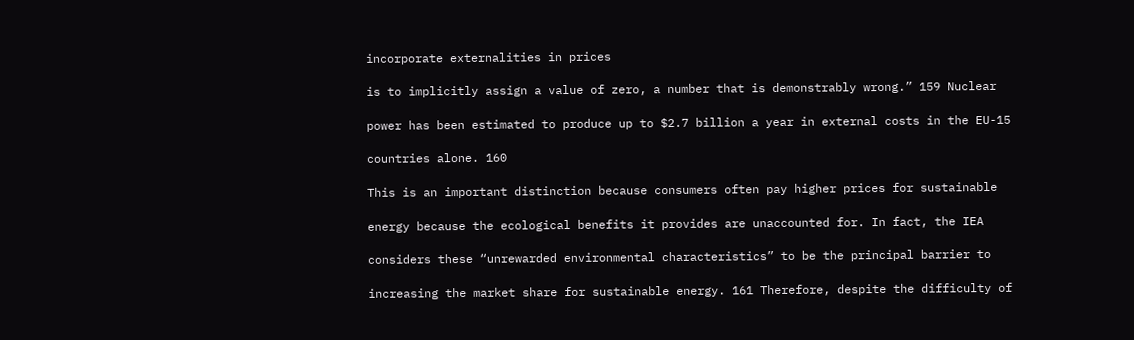incorporate externalities in prices

is to implicitly assign a value of zero, a number that is demonstrably wrong.” 159 Nuclear

power has been estimated to produce up to $2.7 billion a year in external costs in the EU-15

countries alone. 160

This is an important distinction because consumers often pay higher prices for sustainable

energy because the ecological benefits it provides are unaccounted for. In fact, the IEA

considers these “unrewarded environmental characteristics” to be the principal barrier to

increasing the market share for sustainable energy. 161 Therefore, despite the difficulty of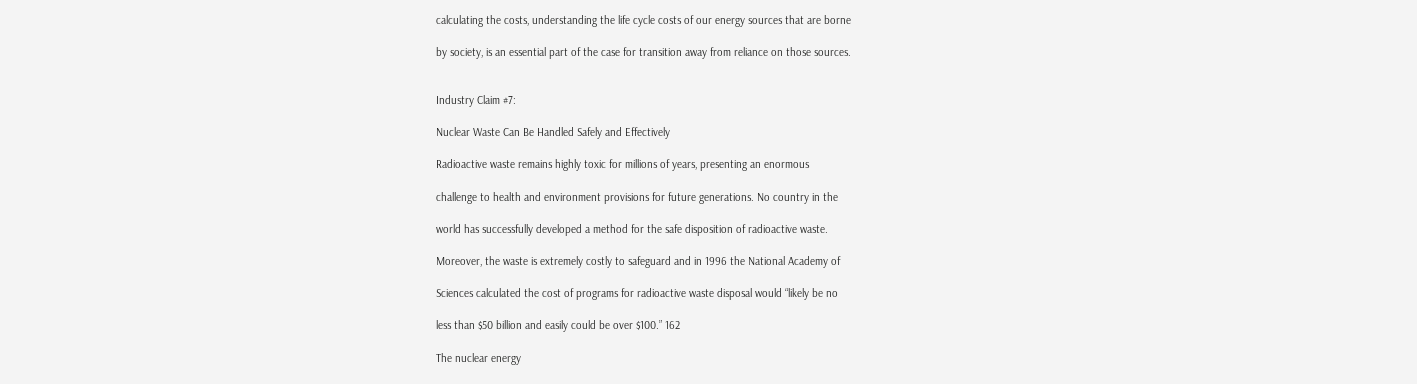calculating the costs, understanding the life cycle costs of our energy sources that are borne

by society, is an essential part of the case for transition away from reliance on those sources.


Industry Claim #7:

Nuclear Waste Can Be Handled Safely and Effectively

Radioactive waste remains highly toxic for millions of years, presenting an enormous

challenge to health and environment provisions for future generations. No country in the

world has successfully developed a method for the safe disposition of radioactive waste.

Moreover, the waste is extremely costly to safeguard and in 1996 the National Academy of

Sciences calculated the cost of programs for radioactive waste disposal would “likely be no

less than $50 billion and easily could be over $100.” 162

The nuclear energy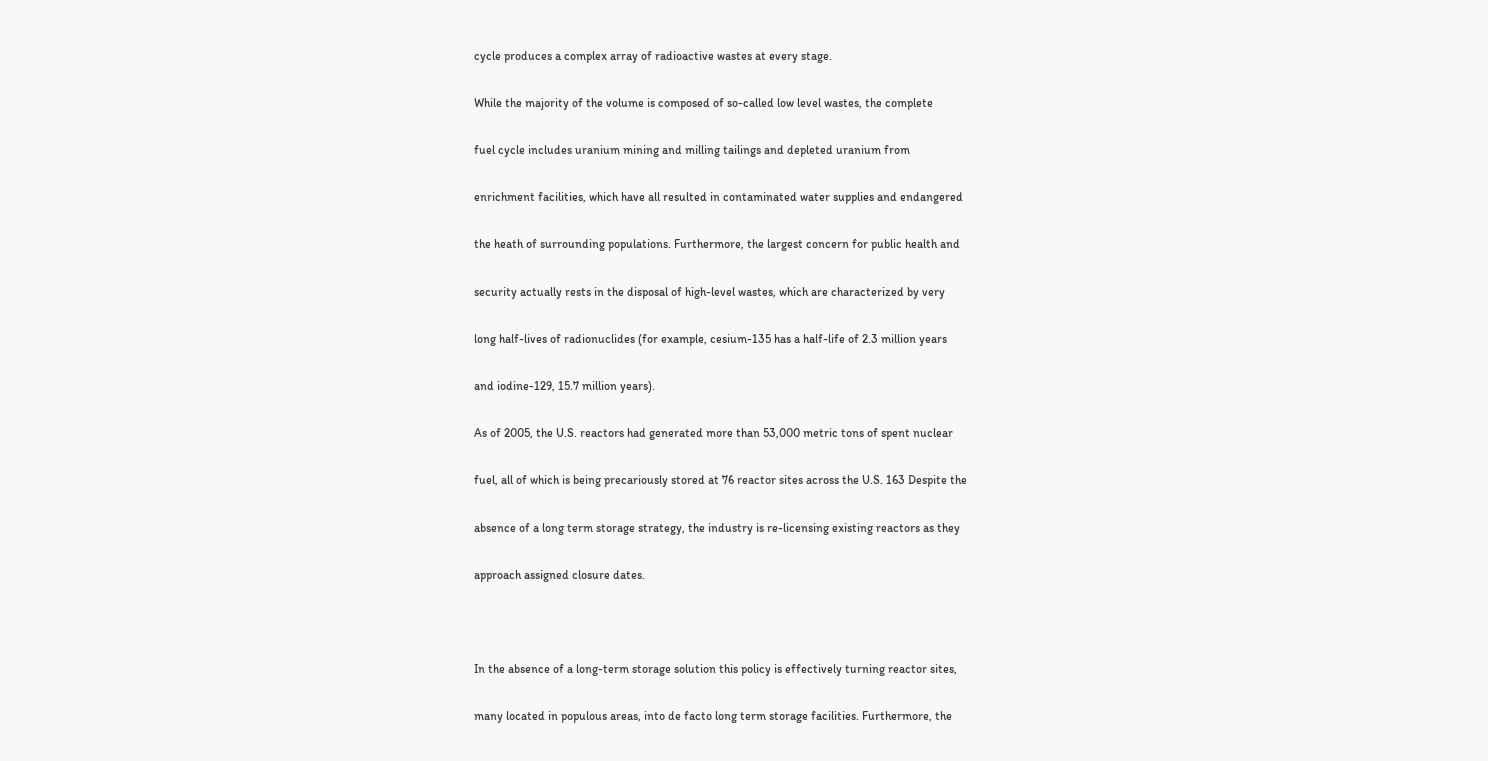cycle produces a complex array of radioactive wastes at every stage.

While the majority of the volume is composed of so-called low level wastes, the complete

fuel cycle includes uranium mining and milling tailings and depleted uranium from

enrichment facilities, which have all resulted in contaminated water supplies and endangered

the heath of surrounding populations. Furthermore, the largest concern for public health and

security actually rests in the disposal of high-level wastes, which are characterized by very

long half-lives of radionuclides (for example, cesium-135 has a half-life of 2.3 million years

and iodine-129, 15.7 million years).

As of 2005, the U.S. reactors had generated more than 53,000 metric tons of spent nuclear

fuel, all of which is being precariously stored at 76 reactor sites across the U.S. 163 Despite the

absence of a long term storage strategy, the industry is re-licensing existing reactors as they

approach assigned closure dates.



In the absence of a long-term storage solution this policy is effectively turning reactor sites,

many located in populous areas, into de facto long term storage facilities. Furthermore, the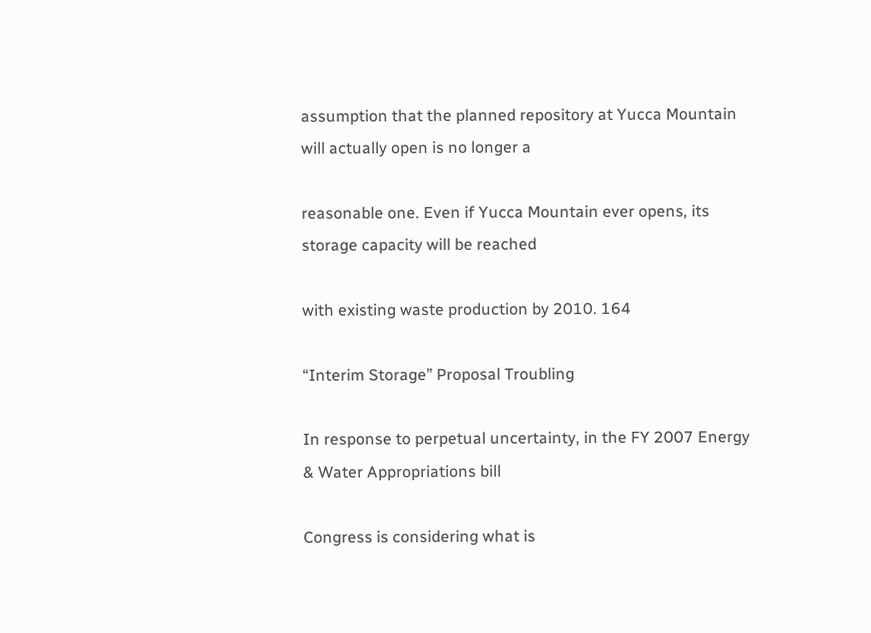assumption that the planned repository at Yucca Mountain will actually open is no longer a

reasonable one. Even if Yucca Mountain ever opens, its storage capacity will be reached

with existing waste production by 2010. 164

“Interim Storage” Proposal Troubling

In response to perpetual uncertainty, in the FY 2007 Energy & Water Appropriations bill

Congress is considering what is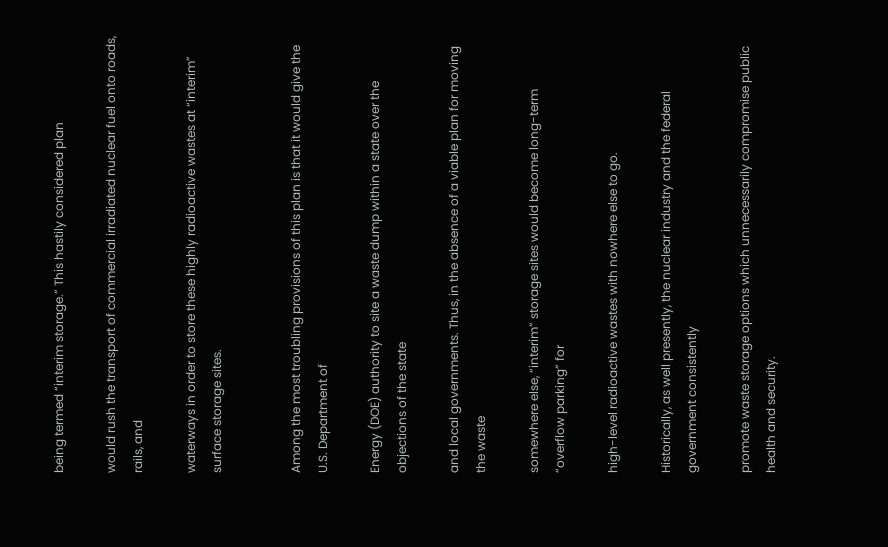being termed “interim storage.” This hastily considered plan

would rush the transport of commercial irradiated nuclear fuel onto roads, rails, and

waterways in order to store these highly radioactive wastes at “interim” surface storage sites.


Among the most troubling provisions of this plan is that it would give the U.S. Department of

Energy (DOE) authority to site a waste dump within a state over the objections of the state

and local governments. Thus, in the absence of a viable plan for moving the waste

somewhere else, “interim” storage sites would become long-term “overflow parking” for

high-level radioactive wastes with nowhere else to go.

Historically, as well presently, the nuclear industry and the federal government consistently

promote waste storage options which unnecessarily compromise public health and security.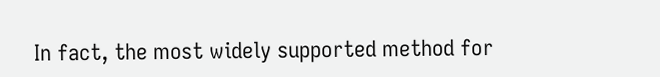In fact, the most widely supported method for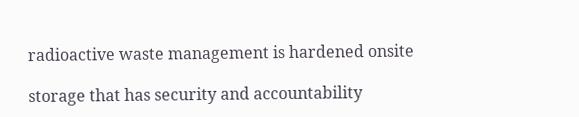radioactive waste management is hardened onsite

storage that has security and accountability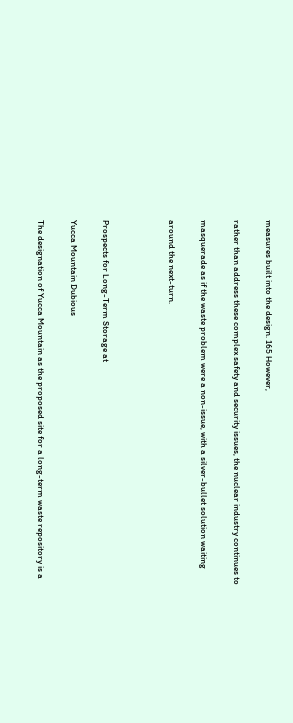measures built into the design. 165 However,

rather than address these complex safety and security issues, the nuclear industry continues to

masquerade as if the waste problem were a non-issue, with a silver-bullet solution waiting

around the next-turn.



Prospects for Long-Term Storage at

Yucca Mountain Dubious

The designation of Yucca Mountain as the proposed site for a long-term waste repository is a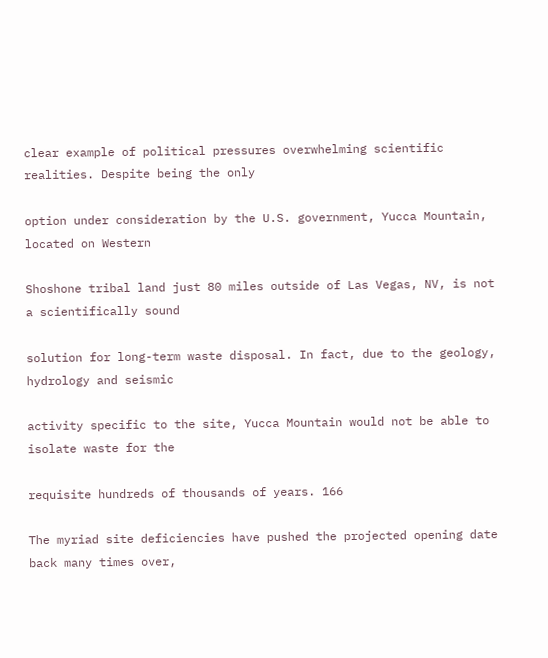clear example of political pressures overwhelming scientific realities. Despite being the only

option under consideration by the U.S. government, Yucca Mountain, located on Western

Shoshone tribal land just 80 miles outside of Las Vegas, NV, is not a scientifically sound

solution for long-term waste disposal. In fact, due to the geology, hydrology and seismic

activity specific to the site, Yucca Mountain would not be able to isolate waste for the

requisite hundreds of thousands of years. 166

The myriad site deficiencies have pushed the projected opening date back many times over,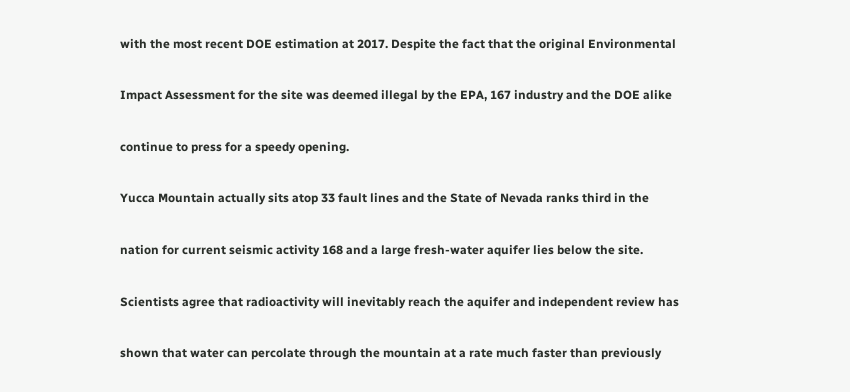with the most recent DOE estimation at 2017. Despite the fact that the original Environmental

Impact Assessment for the site was deemed illegal by the EPA, 167 industry and the DOE alike

continue to press for a speedy opening.

Yucca Mountain actually sits atop 33 fault lines and the State of Nevada ranks third in the

nation for current seismic activity 168 and a large fresh-water aquifer lies below the site.

Scientists agree that radioactivity will inevitably reach the aquifer and independent review has

shown that water can percolate through the mountain at a rate much faster than previously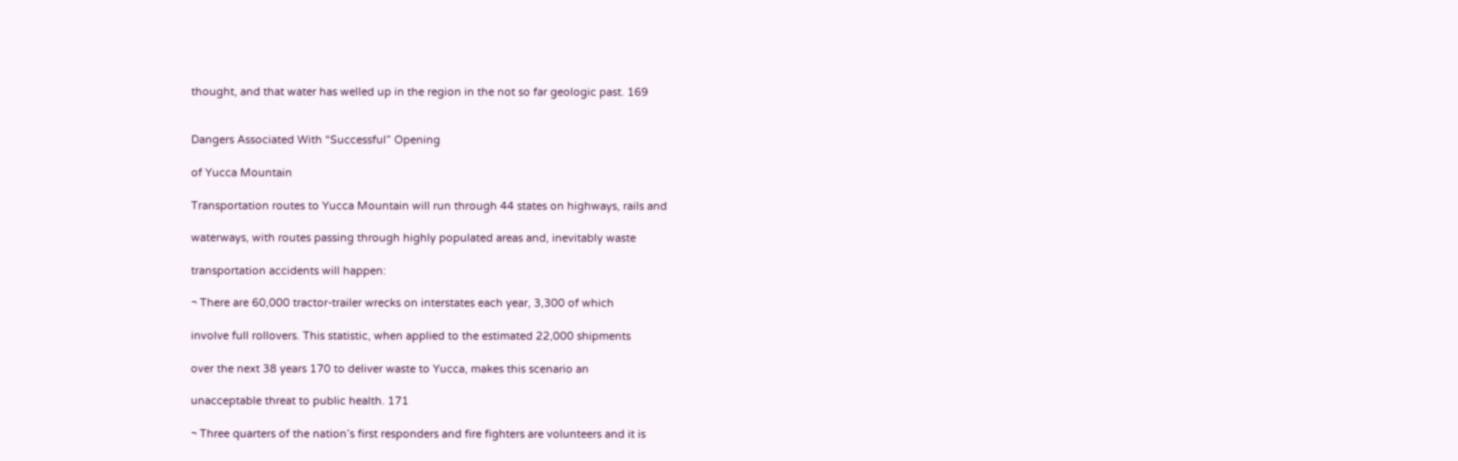thought, and that water has welled up in the region in the not so far geologic past. 169


Dangers Associated With “Successful” Opening

of Yucca Mountain

Transportation routes to Yucca Mountain will run through 44 states on highways, rails and

waterways, with routes passing through highly populated areas and, inevitably waste

transportation accidents will happen:

¬ There are 60,000 tractor-trailer wrecks on interstates each year, 3,300 of which

involve full rollovers. This statistic, when applied to the estimated 22,000 shipments

over the next 38 years 170 to deliver waste to Yucca, makes this scenario an

unacceptable threat to public health. 171

¬ Three quarters of the nation’s first responders and fire fighters are volunteers and it is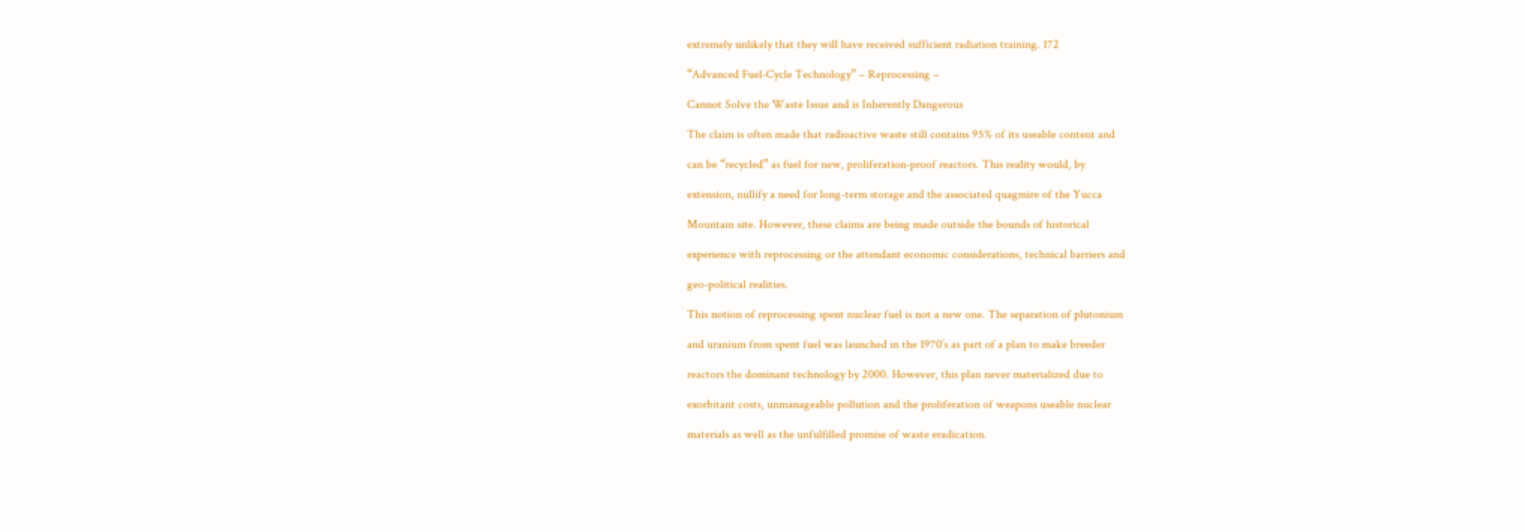extremely unlikely that they will have received sufficient radiation training. 172

“Advanced Fuel-Cycle Technology” – Reprocessing –

Cannot Solve the Waste Issue and is Inherently Dangerous

The claim is often made that radioactive waste still contains 95% of its useable content and

can be “recycled” as fuel for new, proliferation-proof reactors. This reality would, by

extension, nullify a need for long-term storage and the associated quagmire of the Yucca

Mountain site. However, these claims are being made outside the bounds of historical

experience with reprocessing or the attendant economic considerations, technical barriers and

geo-political realities.

This notion of reprocessing spent nuclear fuel is not a new one. The separation of plutonium

and uranium from spent fuel was launched in the 1970’s as part of a plan to make breeder

reactors the dominant technology by 2000. However, this plan never materialized due to

exorbitant costs, unmanageable pollution and the proliferation of weapons useable nuclear

materials as well as the unfulfilled promise of waste eradication.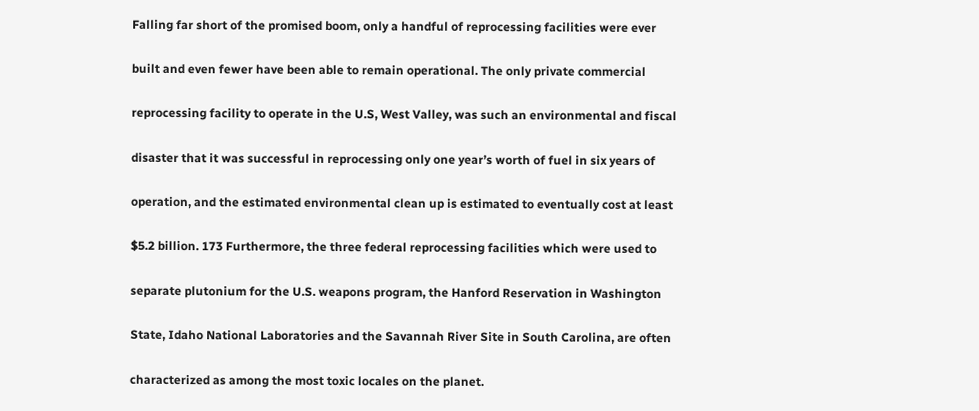Falling far short of the promised boom, only a handful of reprocessing facilities were ever

built and even fewer have been able to remain operational. The only private commercial

reprocessing facility to operate in the U.S, West Valley, was such an environmental and fiscal

disaster that it was successful in reprocessing only one year’s worth of fuel in six years of

operation, and the estimated environmental clean up is estimated to eventually cost at least

$5.2 billion. 173 Furthermore, the three federal reprocessing facilities which were used to

separate plutonium for the U.S. weapons program, the Hanford Reservation in Washington

State, Idaho National Laboratories and the Savannah River Site in South Carolina, are often

characterized as among the most toxic locales on the planet.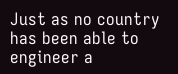Just as no country has been able to engineer a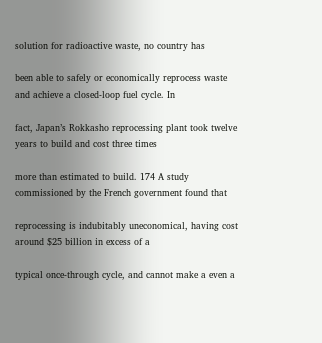solution for radioactive waste, no country has

been able to safely or economically reprocess waste and achieve a closed-loop fuel cycle. In

fact, Japan’s Rokkasho reprocessing plant took twelve years to build and cost three times

more than estimated to build. 174 A study commissioned by the French government found that

reprocessing is indubitably uneconomical, having cost around $25 billion in excess of a

typical once-through cycle, and cannot make a even a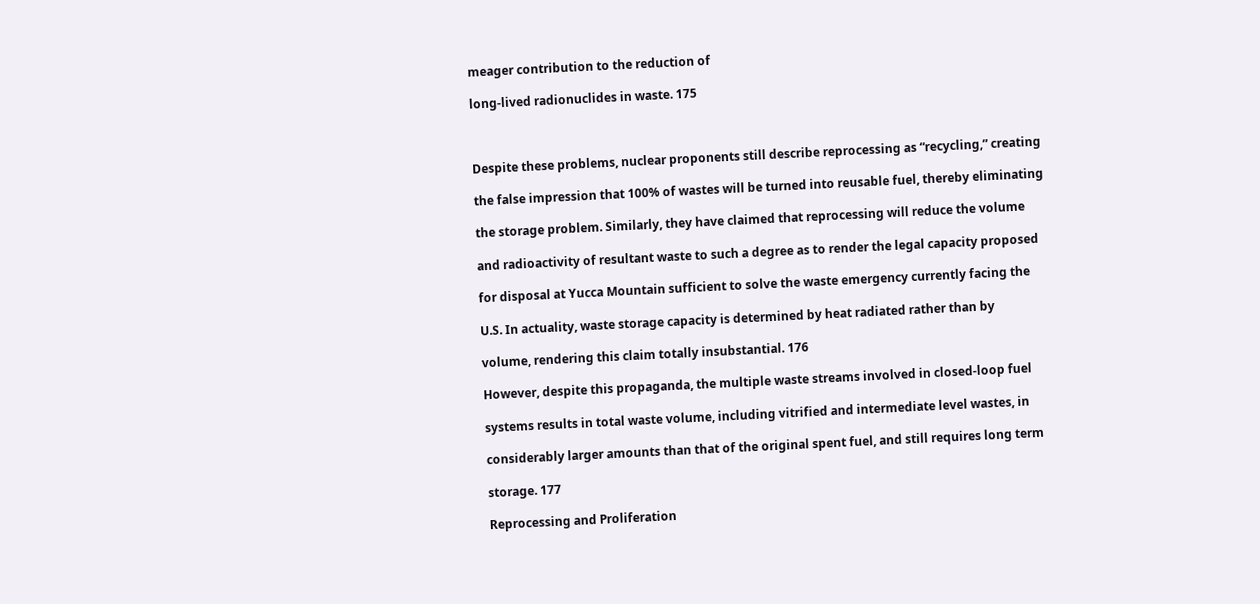meager contribution to the reduction of

long-lived radionuclides in waste. 175



Despite these problems, nuclear proponents still describe reprocessing as “recycling,” creating

the false impression that 100% of wastes will be turned into reusable fuel, thereby eliminating

the storage problem. Similarly, they have claimed that reprocessing will reduce the volume

and radioactivity of resultant waste to such a degree as to render the legal capacity proposed

for disposal at Yucca Mountain sufficient to solve the waste emergency currently facing the

U.S. In actuality, waste storage capacity is determined by heat radiated rather than by

volume, rendering this claim totally insubstantial. 176

However, despite this propaganda, the multiple waste streams involved in closed-loop fuel

systems results in total waste volume, including vitrified and intermediate level wastes, in

considerably larger amounts than that of the original spent fuel, and still requires long term

storage. 177

Reprocessing and Proliferation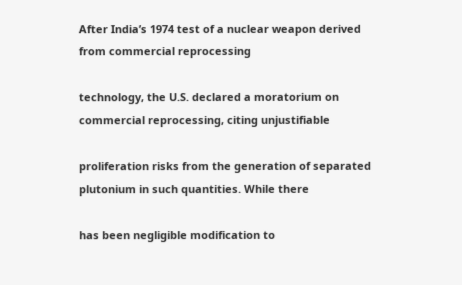After India’s 1974 test of a nuclear weapon derived from commercial reprocessing

technology, the U.S. declared a moratorium on commercial reprocessing, citing unjustifiable

proliferation risks from the generation of separated plutonium in such quantities. While there

has been negligible modification to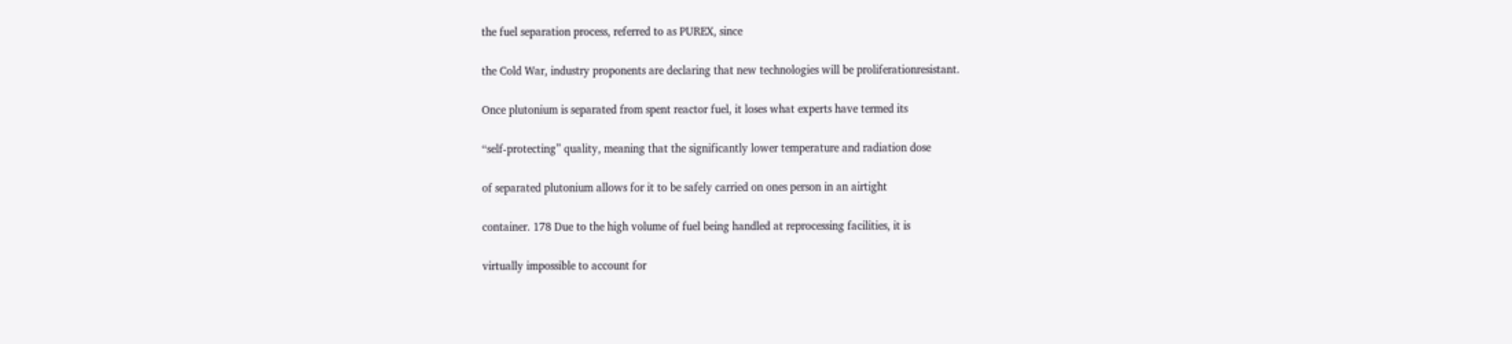the fuel separation process, referred to as PUREX, since

the Cold War, industry proponents are declaring that new technologies will be proliferationresistant.

Once plutonium is separated from spent reactor fuel, it loses what experts have termed its

“self-protecting” quality, meaning that the significantly lower temperature and radiation dose

of separated plutonium allows for it to be safely carried on ones person in an airtight

container. 178 Due to the high volume of fuel being handled at reprocessing facilities, it is

virtually impossible to account for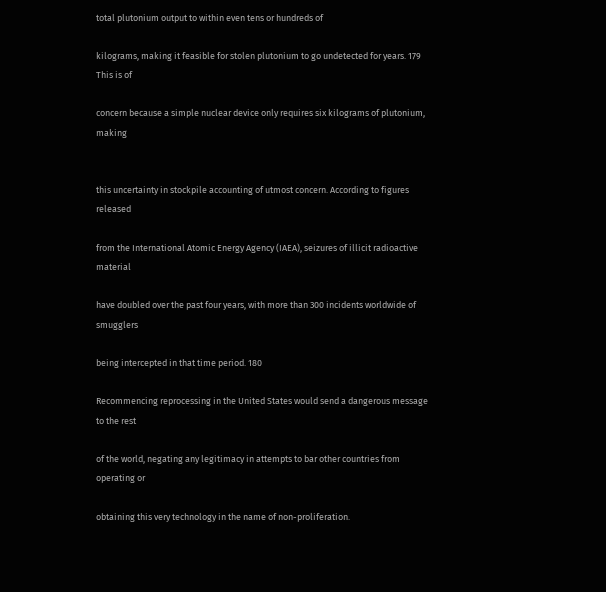total plutonium output to within even tens or hundreds of

kilograms, making it feasible for stolen plutonium to go undetected for years. 179 This is of

concern because a simple nuclear device only requires six kilograms of plutonium, making


this uncertainty in stockpile accounting of utmost concern. According to figures released

from the International Atomic Energy Agency (IAEA), seizures of illicit radioactive material

have doubled over the past four years, with more than 300 incidents worldwide of smugglers

being intercepted in that time period. 180

Recommencing reprocessing in the United States would send a dangerous message to the rest

of the world, negating any legitimacy in attempts to bar other countries from operating or

obtaining this very technology in the name of non-proliferation.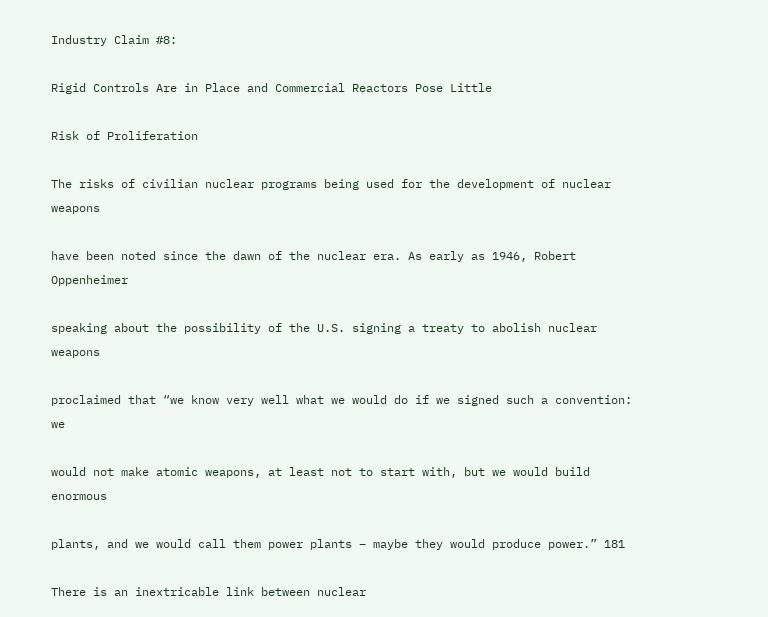Industry Claim #8:

Rigid Controls Are in Place and Commercial Reactors Pose Little

Risk of Proliferation

The risks of civilian nuclear programs being used for the development of nuclear weapons

have been noted since the dawn of the nuclear era. As early as 1946, Robert Oppenheimer

speaking about the possibility of the U.S. signing a treaty to abolish nuclear weapons

proclaimed that “we know very well what we would do if we signed such a convention: we

would not make atomic weapons, at least not to start with, but we would build enormous

plants, and we would call them power plants – maybe they would produce power.” 181

There is an inextricable link between nuclear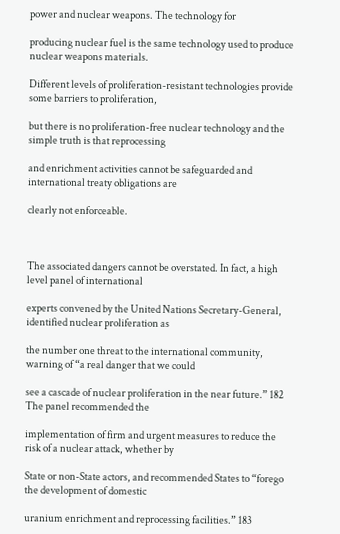power and nuclear weapons. The technology for

producing nuclear fuel is the same technology used to produce nuclear weapons materials.

Different levels of proliferation-resistant technologies provide some barriers to proliferation,

but there is no proliferation-free nuclear technology and the simple truth is that reprocessing

and enrichment activities cannot be safeguarded and international treaty obligations are

clearly not enforceable.



The associated dangers cannot be overstated. In fact, a high level panel of international

experts convened by the United Nations Secretary-General, identified nuclear proliferation as

the number one threat to the international community, warning of “a real danger that we could

see a cascade of nuclear proliferation in the near future.” 182 The panel recommended the

implementation of firm and urgent measures to reduce the risk of a nuclear attack, whether by

State or non-State actors, and recommended States to “forego the development of domestic

uranium enrichment and reprocessing facilities.” 183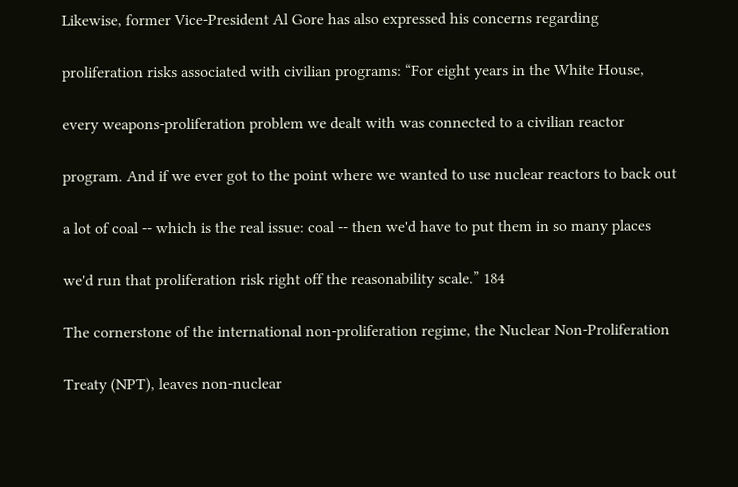Likewise, former Vice-President Al Gore has also expressed his concerns regarding

proliferation risks associated with civilian programs: “For eight years in the White House,

every weapons-proliferation problem we dealt with was connected to a civilian reactor

program. And if we ever got to the point where we wanted to use nuclear reactors to back out

a lot of coal -- which is the real issue: coal -- then we'd have to put them in so many places

we'd run that proliferation risk right off the reasonability scale.” 184

The cornerstone of the international non-proliferation regime, the Nuclear Non-Proliferation

Treaty (NPT), leaves non-nuclear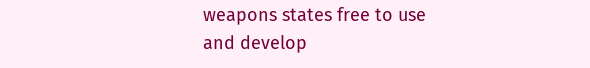weapons states free to use and develop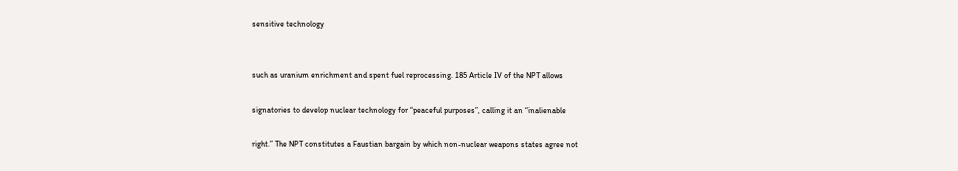sensitive technology


such as uranium enrichment and spent fuel reprocessing. 185 Article IV of the NPT allows

signatories to develop nuclear technology for “peaceful purposes”, calling it an “inalienable

right.” The NPT constitutes a Faustian bargain by which non-nuclear weapons states agree not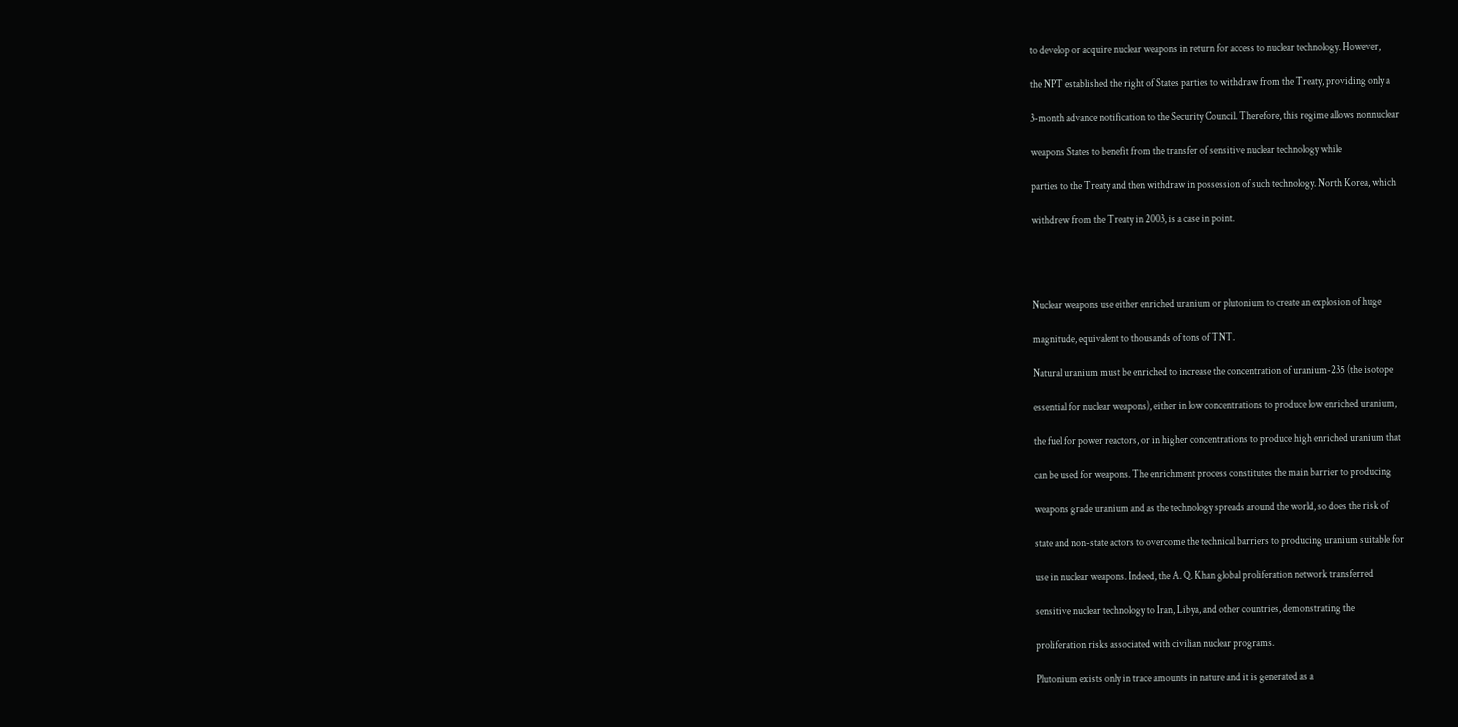to develop or acquire nuclear weapons in return for access to nuclear technology. However,

the NPT established the right of States parties to withdraw from the Treaty, providing only a

3-month advance notification to the Security Council. Therefore, this regime allows nonnuclear

weapons States to benefit from the transfer of sensitive nuclear technology while

parties to the Treaty and then withdraw in possession of such technology. North Korea, which

withdrew from the Treaty in 2003, is a case in point.




Nuclear weapons use either enriched uranium or plutonium to create an explosion of huge

magnitude, equivalent to thousands of tons of TNT.

Natural uranium must be enriched to increase the concentration of uranium-235 (the isotope

essential for nuclear weapons), either in low concentrations to produce low enriched uranium,

the fuel for power reactors, or in higher concentrations to produce high enriched uranium that

can be used for weapons. The enrichment process constitutes the main barrier to producing

weapons grade uranium and as the technology spreads around the world, so does the risk of

state and non-state actors to overcome the technical barriers to producing uranium suitable for

use in nuclear weapons. Indeed, the A. Q. Khan global proliferation network transferred

sensitive nuclear technology to Iran, Libya, and other countries, demonstrating the

proliferation risks associated with civilian nuclear programs.

Plutonium exists only in trace amounts in nature and it is generated as a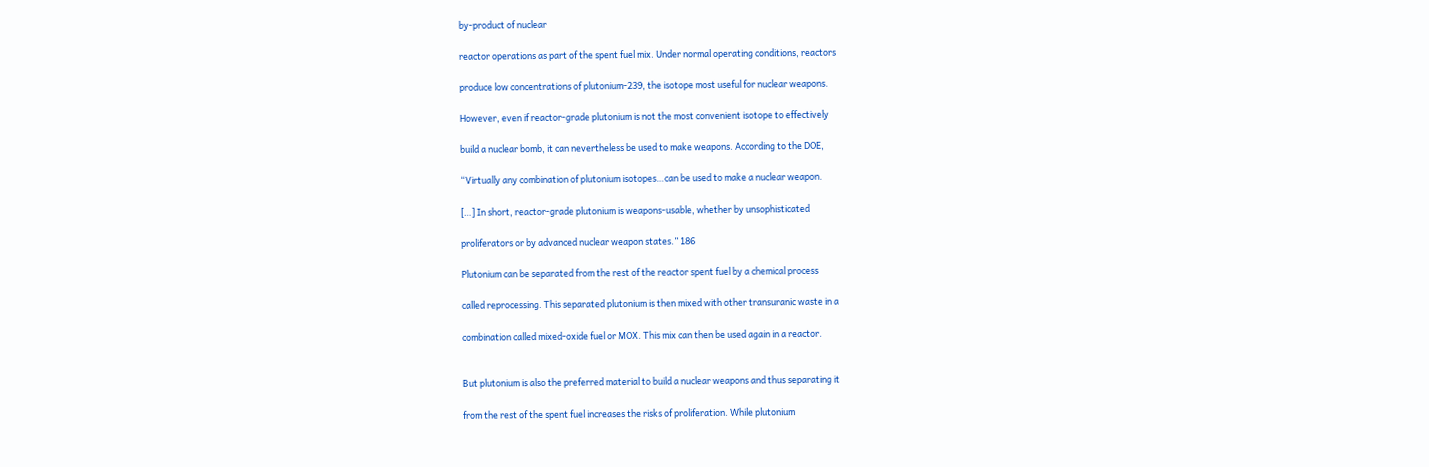by-product of nuclear

reactor operations as part of the spent fuel mix. Under normal operating conditions, reactors

produce low concentrations of plutonium-239, the isotope most useful for nuclear weapons.

However, even if reactor-grade plutonium is not the most convenient isotope to effectively

build a nuclear bomb, it can nevertheless be used to make weapons. According to the DOE,

“Virtually any combination of plutonium isotopes…can be used to make a nuclear weapon.

[…] In short, reactor-grade plutonium is weapons-usable, whether by unsophisticated

proliferators or by advanced nuclear weapon states.” 186

Plutonium can be separated from the rest of the reactor spent fuel by a chemical process

called reprocessing. This separated plutonium is then mixed with other transuranic waste in a

combination called mixed-oxide fuel or MOX. This mix can then be used again in a reactor.


But plutonium is also the preferred material to build a nuclear weapons and thus separating it

from the rest of the spent fuel increases the risks of proliferation. While plutonium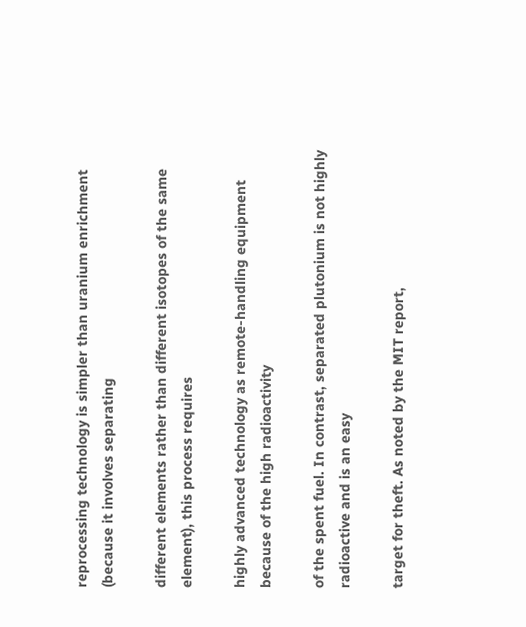reprocessing technology is simpler than uranium enrichment (because it involves separating

different elements rather than different isotopes of the same element), this process requires

highly advanced technology as remote-handling equipment because of the high radioactivity

of the spent fuel. In contrast, separated plutonium is not highly radioactive and is an easy

target for theft. As noted by the MIT report,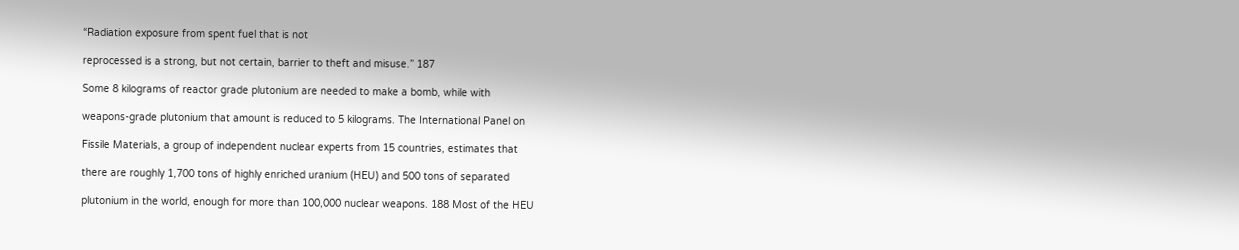“Radiation exposure from spent fuel that is not

reprocessed is a strong, but not certain, barrier to theft and misuse.” 187

Some 8 kilograms of reactor grade plutonium are needed to make a bomb, while with

weapons-grade plutonium that amount is reduced to 5 kilograms. The International Panel on

Fissile Materials, a group of independent nuclear experts from 15 countries, estimates that

there are roughly 1,700 tons of highly enriched uranium (HEU) and 500 tons of separated

plutonium in the world, enough for more than 100,000 nuclear weapons. 188 Most of the HEU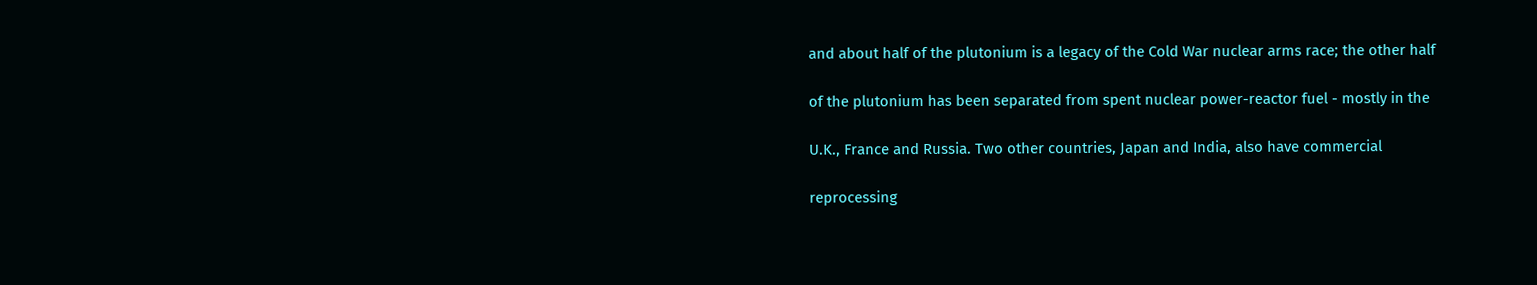and about half of the plutonium is a legacy of the Cold War nuclear arms race; the other half

of the plutonium has been separated from spent nuclear power-reactor fuel - mostly in the

U.K., France and Russia. Two other countries, Japan and India, also have commercial

reprocessing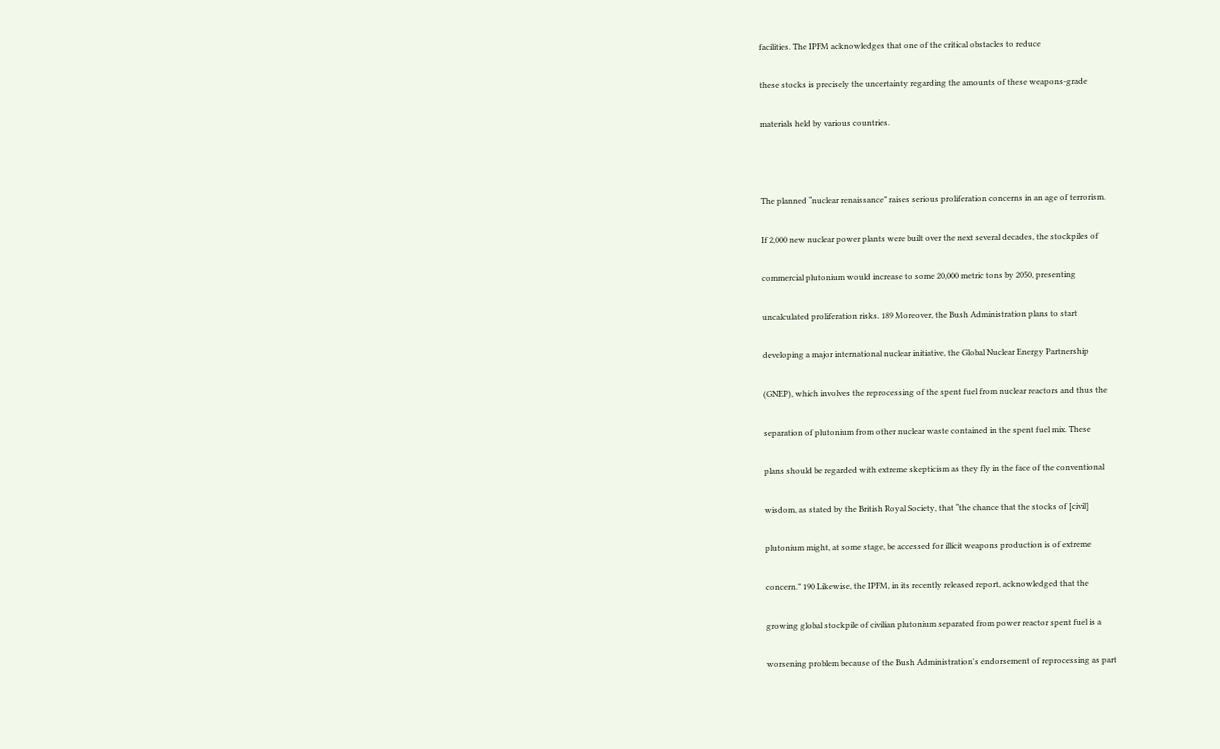facilities. The IPFM acknowledges that one of the critical obstacles to reduce

these stocks is precisely the uncertainty regarding the amounts of these weapons-grade

materials held by various countries.



The planned “nuclear renaissance” raises serious proliferation concerns in an age of terrorism.

If 2,000 new nuclear power plants were built over the next several decades, the stockpiles of

commercial plutonium would increase to some 20,000 metric tons by 2050, presenting

uncalculated proliferation risks. 189 Moreover, the Bush Administration plans to start

developing a major international nuclear initiative, the Global Nuclear Energy Partnership

(GNEP), which involves the reprocessing of the spent fuel from nuclear reactors and thus the

separation of plutonium from other nuclear waste contained in the spent fuel mix. These

plans should be regarded with extreme skepticism as they fly in the face of the conventional

wisdom, as stated by the British Royal Society, that “the chance that the stocks of [civil]

plutonium might, at some stage, be accessed for illicit weapons production is of extreme

concern.” 190 Likewise, the IPFM, in its recently released report, acknowledged that the

growing global stockpile of civilian plutonium separated from power reactor spent fuel is a

worsening problem because of the Bush Administration's endorsement of reprocessing as part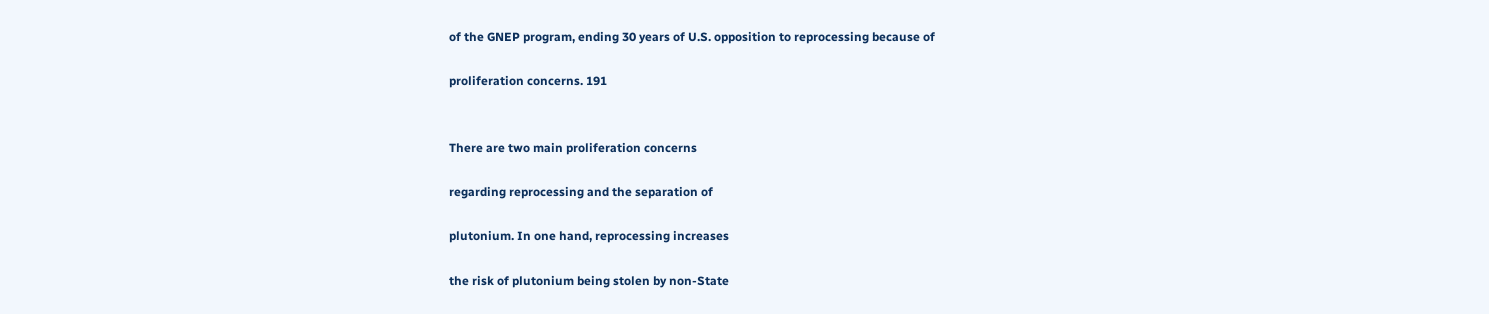of the GNEP program, ending 30 years of U.S. opposition to reprocessing because of

proliferation concerns. 191


There are two main proliferation concerns

regarding reprocessing and the separation of

plutonium. In one hand, reprocessing increases

the risk of plutonium being stolen by non-State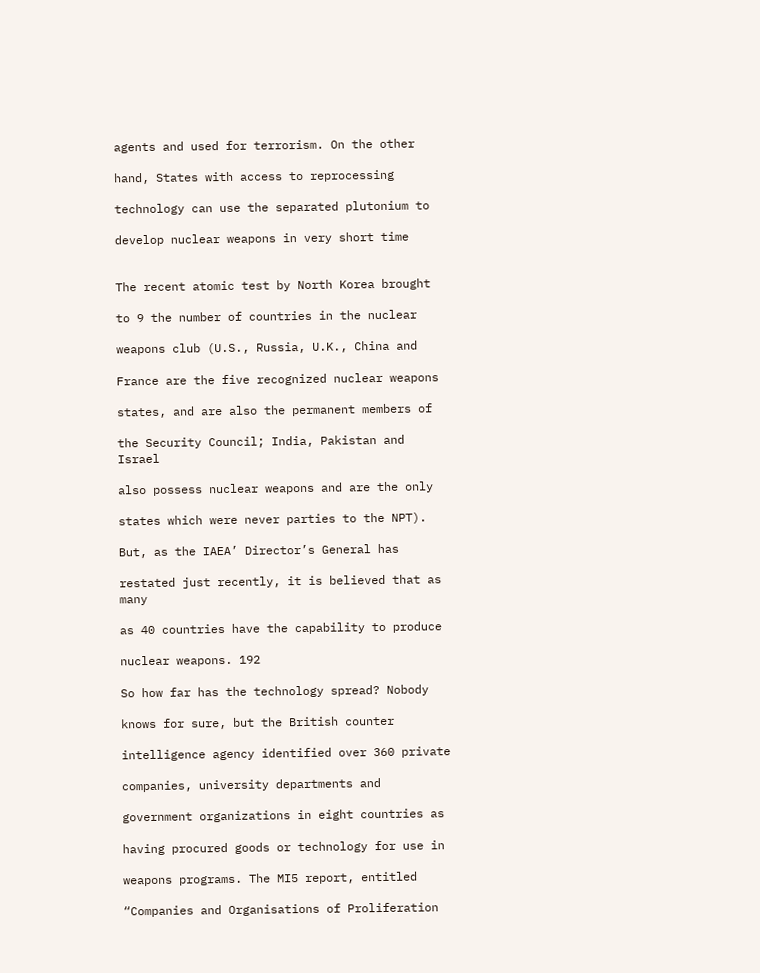agents and used for terrorism. On the other

hand, States with access to reprocessing

technology can use the separated plutonium to

develop nuclear weapons in very short time


The recent atomic test by North Korea brought

to 9 the number of countries in the nuclear

weapons club (U.S., Russia, U.K., China and

France are the five recognized nuclear weapons

states, and are also the permanent members of

the Security Council; India, Pakistan and Israel

also possess nuclear weapons and are the only

states which were never parties to the NPT).

But, as the IAEA’ Director’s General has

restated just recently, it is believed that as many

as 40 countries have the capability to produce

nuclear weapons. 192

So how far has the technology spread? Nobody

knows for sure, but the British counter

intelligence agency identified over 360 private

companies, university departments and

government organizations in eight countries as

having procured goods or technology for use in

weapons programs. The MI5 report, entitled

“Companies and Organisations of Proliferation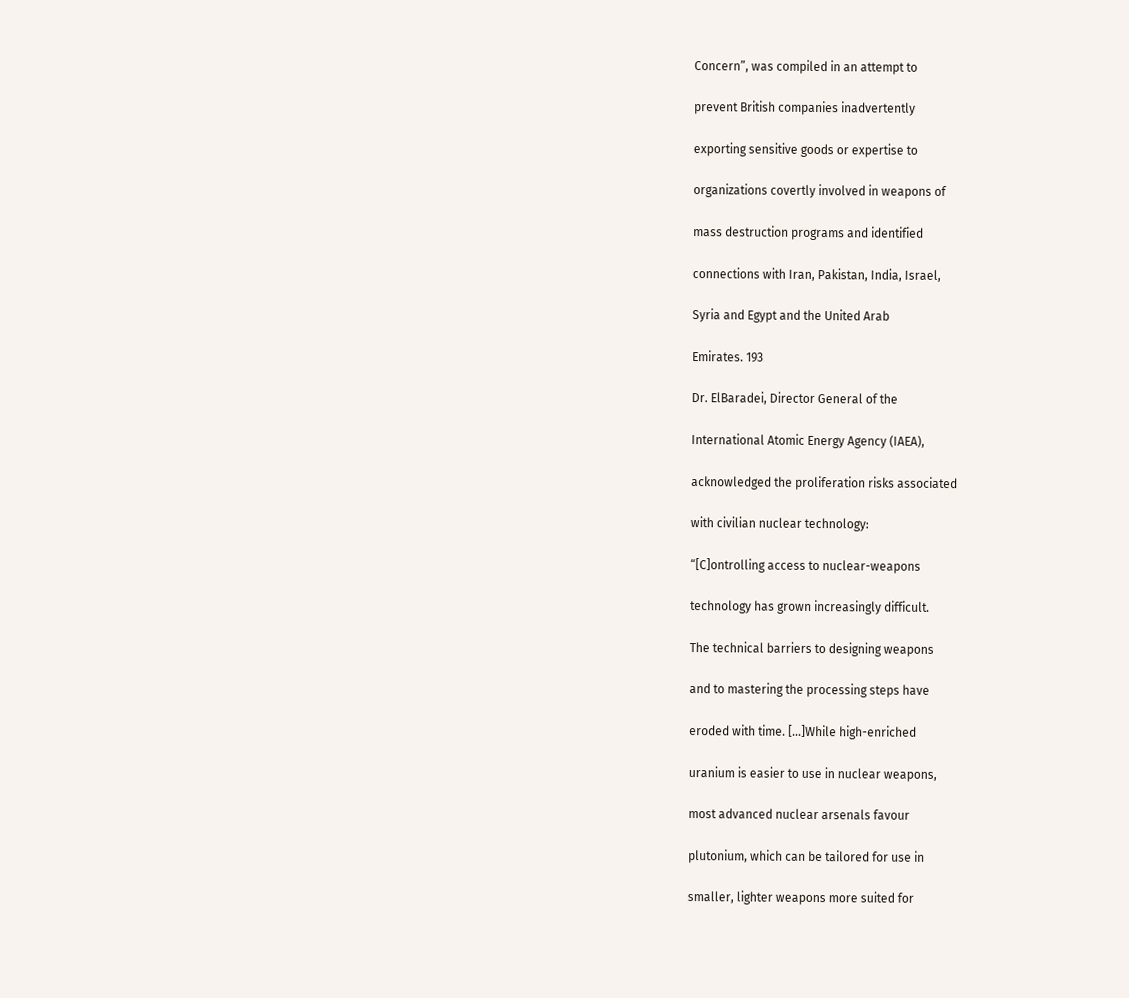Concern”, was compiled in an attempt to

prevent British companies inadvertently

exporting sensitive goods or expertise to

organizations covertly involved in weapons of

mass destruction programs and identified

connections with Iran, Pakistan, India, Israel,

Syria and Egypt and the United Arab

Emirates. 193

Dr. ElBaradei, Director General of the

International Atomic Energy Agency (IAEA),

acknowledged the proliferation risks associated

with civilian nuclear technology:

“[C]ontrolling access to nuclear-weapons

technology has grown increasingly difficult.

The technical barriers to designing weapons

and to mastering the processing steps have

eroded with time. […]While high-enriched

uranium is easier to use in nuclear weapons,

most advanced nuclear arsenals favour

plutonium, which can be tailored for use in

smaller, lighter weapons more suited for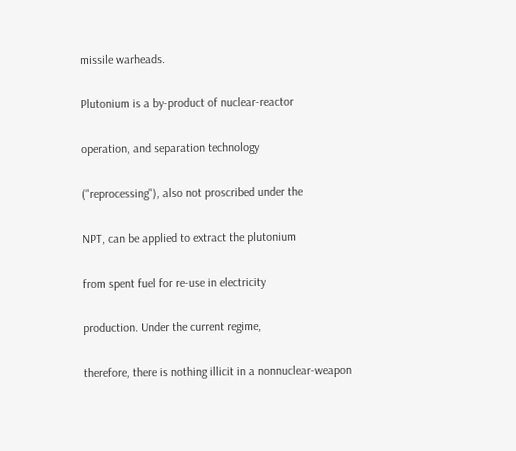missile warheads.

Plutonium is a by-product of nuclear-reactor

operation, and separation technology

("reprocessing"), also not proscribed under the

NPT, can be applied to extract the plutonium

from spent fuel for re-use in electricity

production. Under the current regime,

therefore, there is nothing illicit in a nonnuclear-weapon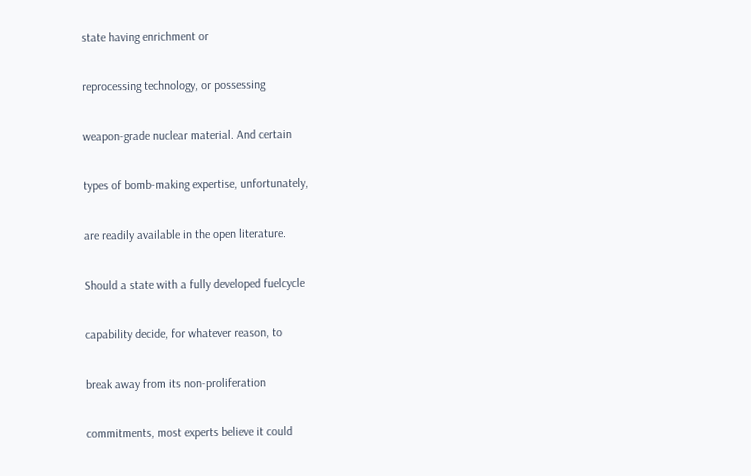state having enrichment or

reprocessing technology, or possessing

weapon-grade nuclear material. And certain

types of bomb-making expertise, unfortunately,

are readily available in the open literature.

Should a state with a fully developed fuelcycle

capability decide, for whatever reason, to

break away from its non-proliferation

commitments, most experts believe it could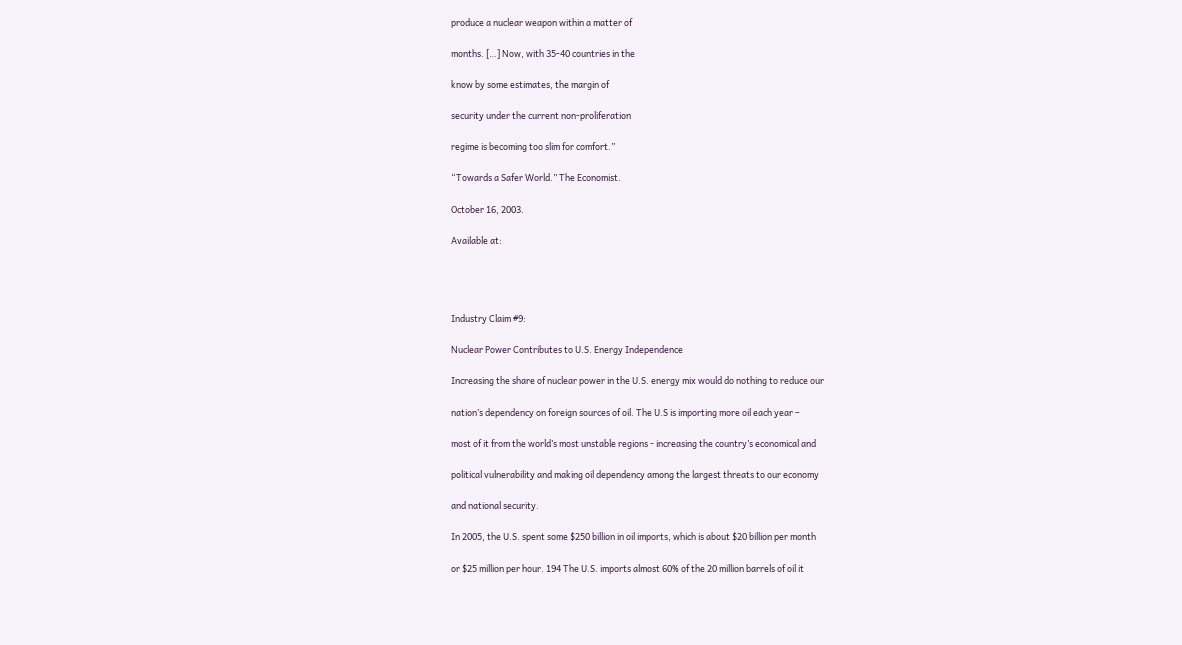produce a nuclear weapon within a matter of

months. […] Now, with 35-40 countries in the

know by some estimates, the margin of

security under the current non-proliferation

regime is becoming too slim for comfort.”

“Towards a Safer World.” The Economist.

October 16, 2003.

Available at:




Industry Claim #9:

Nuclear Power Contributes to U.S. Energy Independence

Increasing the share of nuclear power in the U.S. energy mix would do nothing to reduce our

nation’s dependency on foreign sources of oil. The U.S is importing more oil each year –

most of it from the world’s most unstable regions - increasing the country’s economical and

political vulnerability and making oil dependency among the largest threats to our economy

and national security.

In 2005, the U.S. spent some $250 billion in oil imports, which is about $20 billion per month

or $25 million per hour. 194 The U.S. imports almost 60% of the 20 million barrels of oil it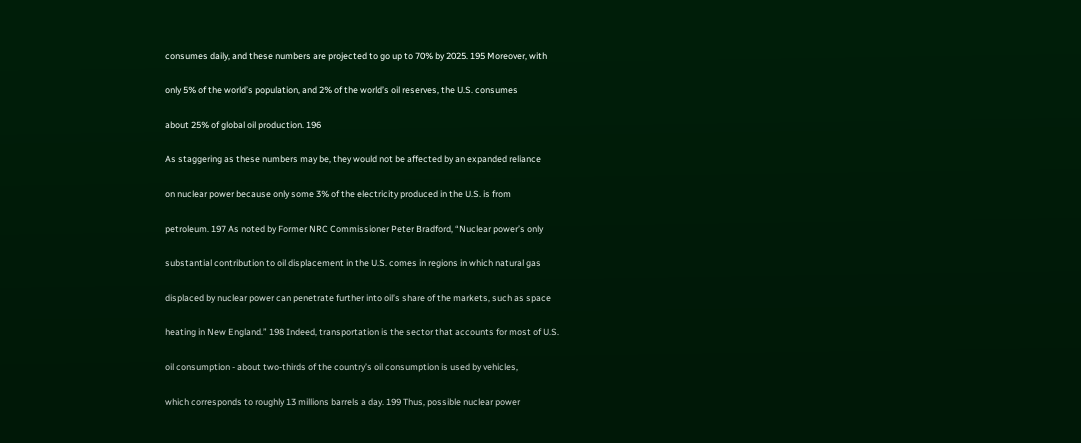consumes daily, and these numbers are projected to go up to 70% by 2025. 195 Moreover, with

only 5% of the world’s population, and 2% of the world’s oil reserves, the U.S. consumes

about 25% of global oil production. 196

As staggering as these numbers may be, they would not be affected by an expanded reliance

on nuclear power because only some 3% of the electricity produced in the U.S. is from

petroleum. 197 As noted by Former NRC Commissioner Peter Bradford, “Nuclear power’s only

substantial contribution to oil displacement in the U.S. comes in regions in which natural gas

displaced by nuclear power can penetrate further into oil’s share of the markets, such as space

heating in New England.” 198 Indeed, transportation is the sector that accounts for most of U.S.

oil consumption - about two-thirds of the country’s oil consumption is used by vehicles,

which corresponds to roughly 13 millions barrels a day. 199 Thus, possible nuclear power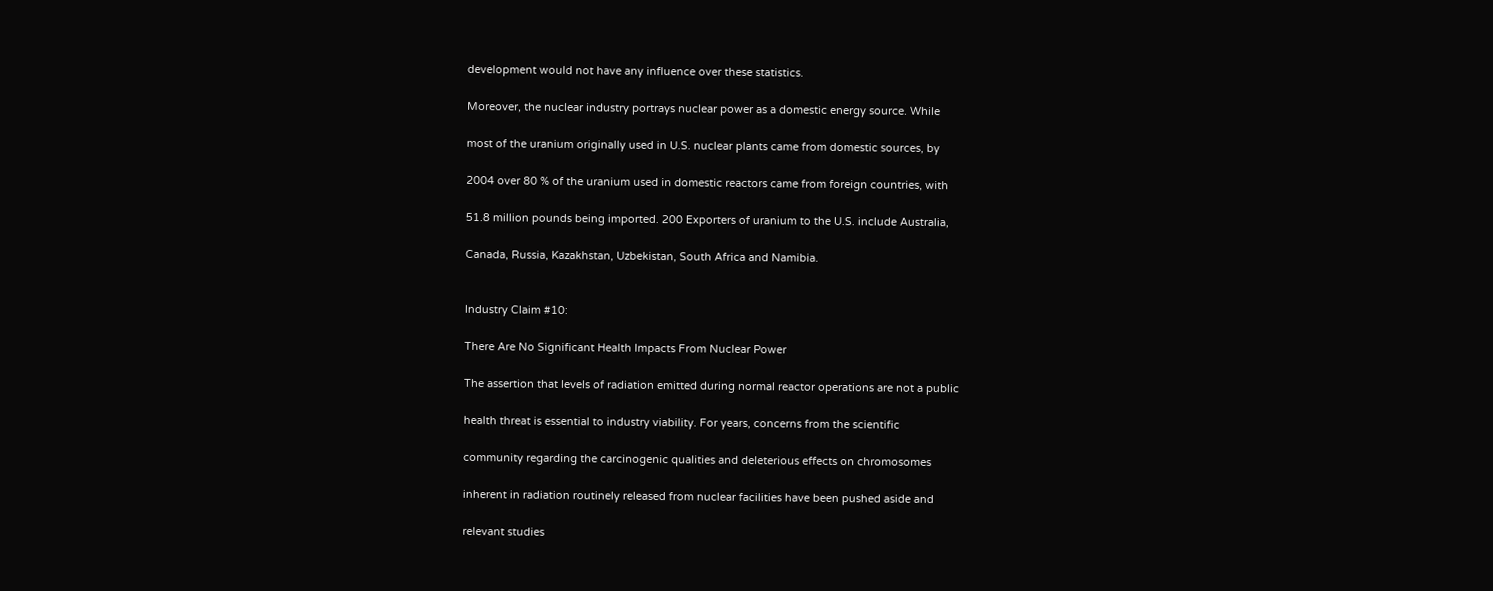development would not have any influence over these statistics.

Moreover, the nuclear industry portrays nuclear power as a domestic energy source. While

most of the uranium originally used in U.S. nuclear plants came from domestic sources, by

2004 over 80 % of the uranium used in domestic reactors came from foreign countries, with

51.8 million pounds being imported. 200 Exporters of uranium to the U.S. include Australia,

Canada, Russia, Kazakhstan, Uzbekistan, South Africa and Namibia.


Industry Claim #10:

There Are No Significant Health Impacts From Nuclear Power

The assertion that levels of radiation emitted during normal reactor operations are not a public

health threat is essential to industry viability. For years, concerns from the scientific

community regarding the carcinogenic qualities and deleterious effects on chromosomes

inherent in radiation routinely released from nuclear facilities have been pushed aside and

relevant studies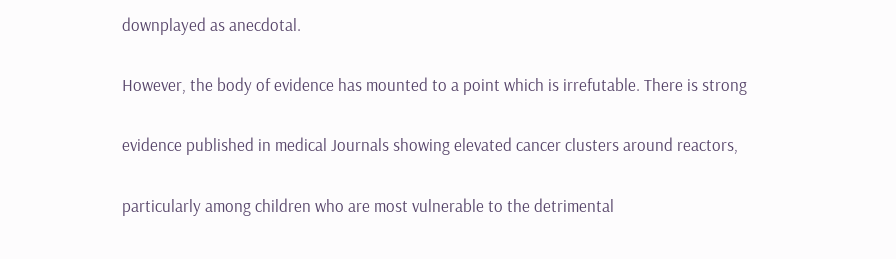downplayed as anecdotal.

However, the body of evidence has mounted to a point which is irrefutable. There is strong

evidence published in medical Journals showing elevated cancer clusters around reactors,

particularly among children who are most vulnerable to the detrimental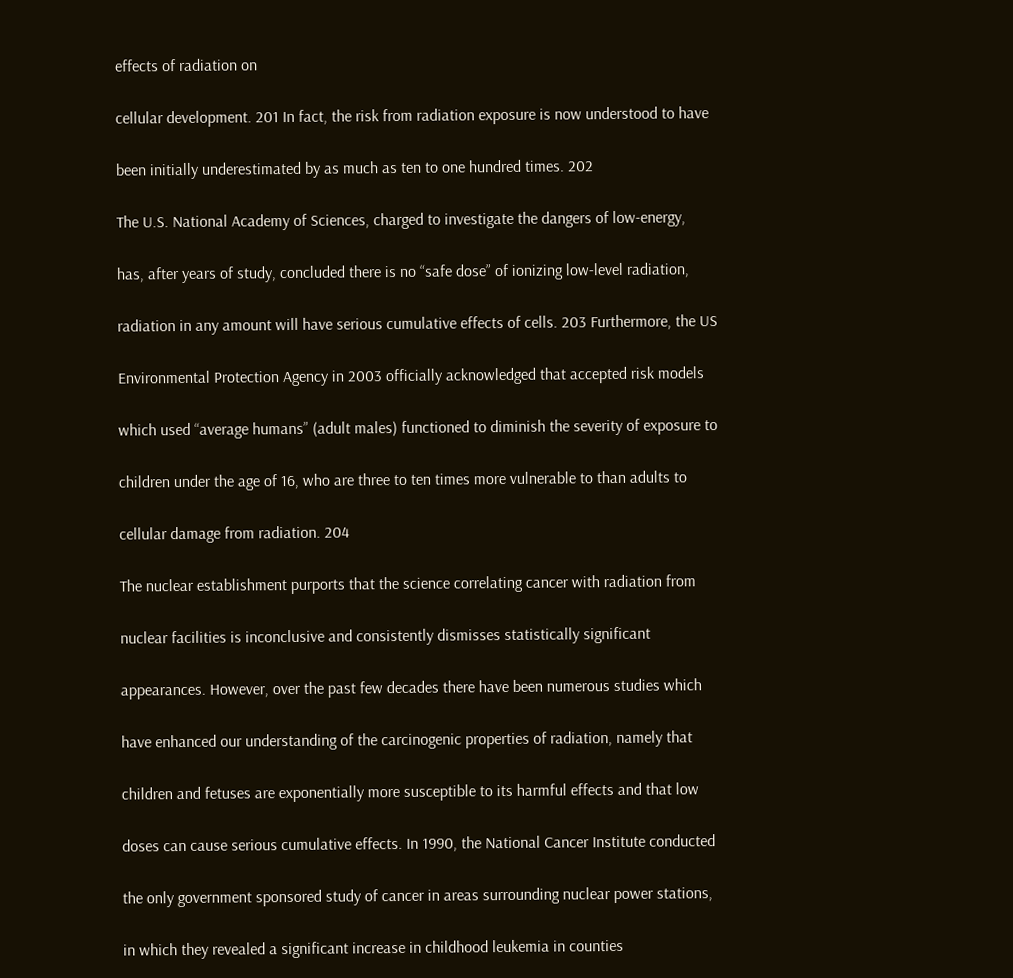effects of radiation on

cellular development. 201 In fact, the risk from radiation exposure is now understood to have

been initially underestimated by as much as ten to one hundred times. 202

The U.S. National Academy of Sciences, charged to investigate the dangers of low-energy,

has, after years of study, concluded there is no “safe dose” of ionizing low-level radiation,

radiation in any amount will have serious cumulative effects of cells. 203 Furthermore, the US

Environmental Protection Agency in 2003 officially acknowledged that accepted risk models

which used “average humans” (adult males) functioned to diminish the severity of exposure to

children under the age of 16, who are three to ten times more vulnerable to than adults to

cellular damage from radiation. 204

The nuclear establishment purports that the science correlating cancer with radiation from

nuclear facilities is inconclusive and consistently dismisses statistically significant

appearances. However, over the past few decades there have been numerous studies which

have enhanced our understanding of the carcinogenic properties of radiation, namely that

children and fetuses are exponentially more susceptible to its harmful effects and that low

doses can cause serious cumulative effects. In 1990, the National Cancer Institute conducted

the only government sponsored study of cancer in areas surrounding nuclear power stations,

in which they revealed a significant increase in childhood leukemia in counties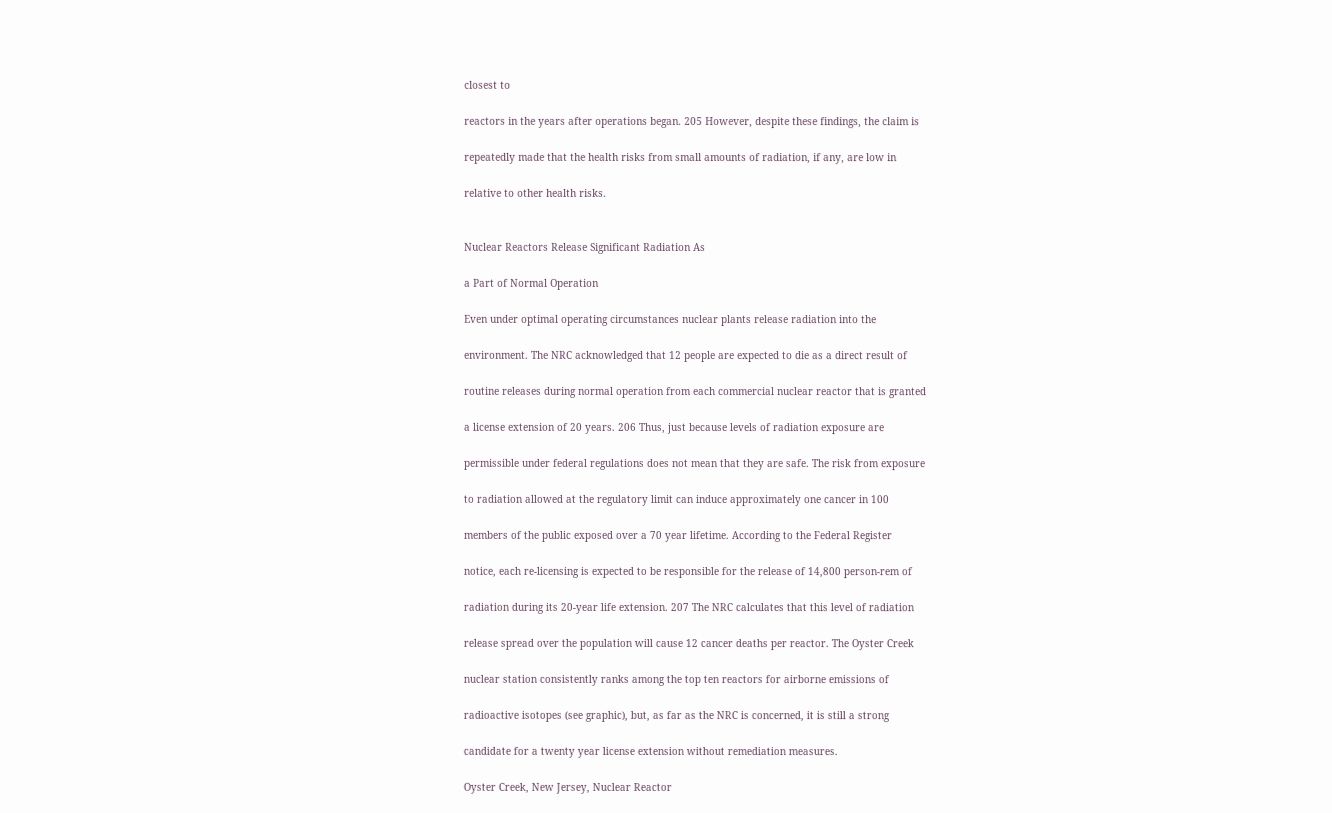closest to

reactors in the years after operations began. 205 However, despite these findings, the claim is

repeatedly made that the health risks from small amounts of radiation, if any, are low in

relative to other health risks.


Nuclear Reactors Release Significant Radiation As

a Part of Normal Operation

Even under optimal operating circumstances nuclear plants release radiation into the

environment. The NRC acknowledged that 12 people are expected to die as a direct result of

routine releases during normal operation from each commercial nuclear reactor that is granted

a license extension of 20 years. 206 Thus, just because levels of radiation exposure are

permissible under federal regulations does not mean that they are safe. The risk from exposure

to radiation allowed at the regulatory limit can induce approximately one cancer in 100

members of the public exposed over a 70 year lifetime. According to the Federal Register

notice, each re-licensing is expected to be responsible for the release of 14,800 person-rem of

radiation during its 20-year life extension. 207 The NRC calculates that this level of radiation

release spread over the population will cause 12 cancer deaths per reactor. The Oyster Creek

nuclear station consistently ranks among the top ten reactors for airborne emissions of

radioactive isotopes (see graphic), but, as far as the NRC is concerned, it is still a strong

candidate for a twenty year license extension without remediation measures.

Oyster Creek, New Jersey, Nuclear Reactor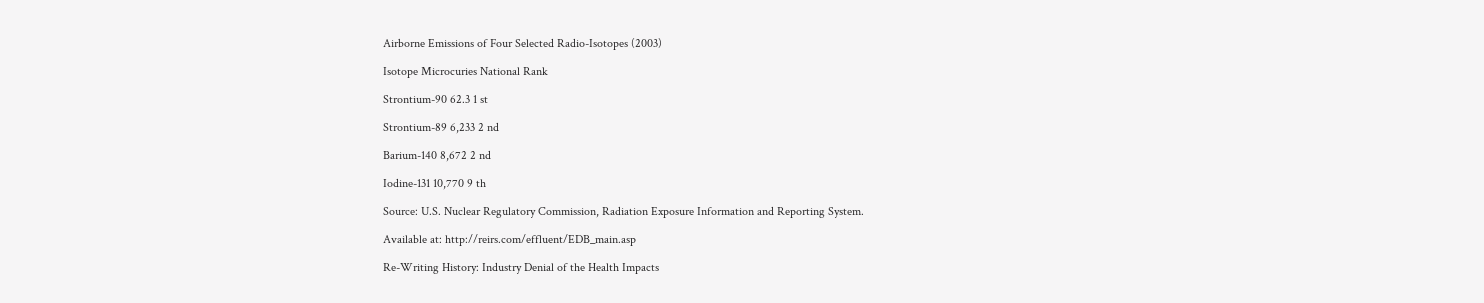Airborne Emissions of Four Selected Radio-Isotopes (2003)

Isotope Microcuries National Rank

Strontium-90 62.3 1 st

Strontium-89 6,233 2 nd

Barium-140 8,672 2 nd

Iodine-131 10,770 9 th

Source: U.S. Nuclear Regulatory Commission, Radiation Exposure Information and Reporting System.

Available at: http://reirs.com/effluent/EDB_main.asp

Re-Writing History: Industry Denial of the Health Impacts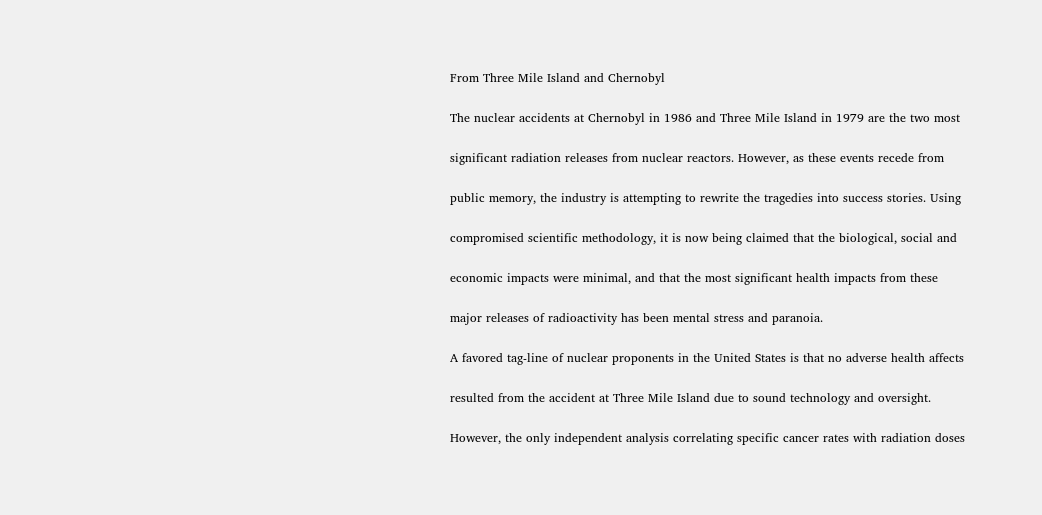From Three Mile Island and Chernobyl

The nuclear accidents at Chernobyl in 1986 and Three Mile Island in 1979 are the two most

significant radiation releases from nuclear reactors. However, as these events recede from

public memory, the industry is attempting to rewrite the tragedies into success stories. Using

compromised scientific methodology, it is now being claimed that the biological, social and

economic impacts were minimal, and that the most significant health impacts from these

major releases of radioactivity has been mental stress and paranoia.

A favored tag-line of nuclear proponents in the United States is that no adverse health affects

resulted from the accident at Three Mile Island due to sound technology and oversight.

However, the only independent analysis correlating specific cancer rates with radiation doses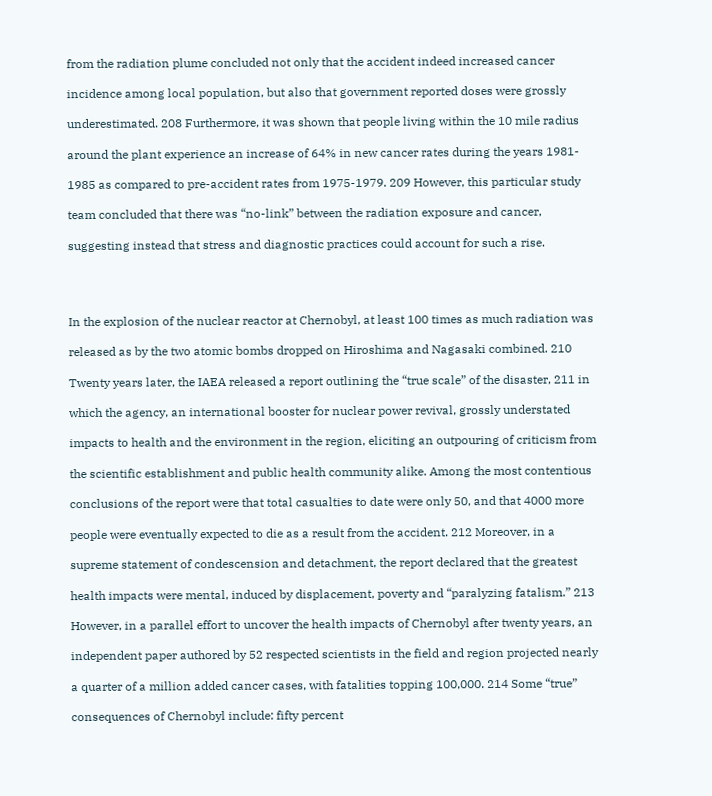from the radiation plume concluded not only that the accident indeed increased cancer

incidence among local population, but also that government reported doses were grossly

underestimated. 208 Furthermore, it was shown that people living within the 10 mile radius

around the plant experience an increase of 64% in new cancer rates during the years 1981-

1985 as compared to pre-accident rates from 1975-1979. 209 However, this particular study

team concluded that there was “no-link” between the radiation exposure and cancer,

suggesting instead that stress and diagnostic practices could account for such a rise.




In the explosion of the nuclear reactor at Chernobyl, at least 100 times as much radiation was

released as by the two atomic bombs dropped on Hiroshima and Nagasaki combined. 210

Twenty years later, the IAEA released a report outlining the “true scale” of the disaster, 211 in

which the agency, an international booster for nuclear power revival, grossly understated

impacts to health and the environment in the region, eliciting an outpouring of criticism from

the scientific establishment and public health community alike. Among the most contentious

conclusions of the report were that total casualties to date were only 50, and that 4000 more

people were eventually expected to die as a result from the accident. 212 Moreover, in a

supreme statement of condescension and detachment, the report declared that the greatest

health impacts were mental, induced by displacement, poverty and “paralyzing fatalism.” 213

However, in a parallel effort to uncover the health impacts of Chernobyl after twenty years, an

independent paper authored by 52 respected scientists in the field and region projected nearly

a quarter of a million added cancer cases, with fatalities topping 100,000. 214 Some “true”

consequences of Chernobyl include: fifty percent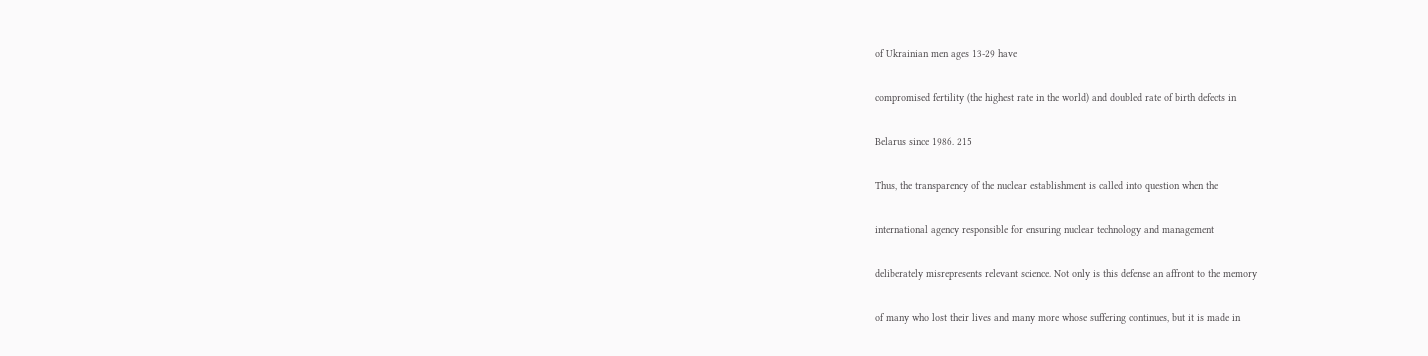of Ukrainian men ages 13-29 have

compromised fertility (the highest rate in the world) and doubled rate of birth defects in

Belarus since 1986. 215

Thus, the transparency of the nuclear establishment is called into question when the

international agency responsible for ensuring nuclear technology and management

deliberately misrepresents relevant science. Not only is this defense an affront to the memory

of many who lost their lives and many more whose suffering continues, but it is made in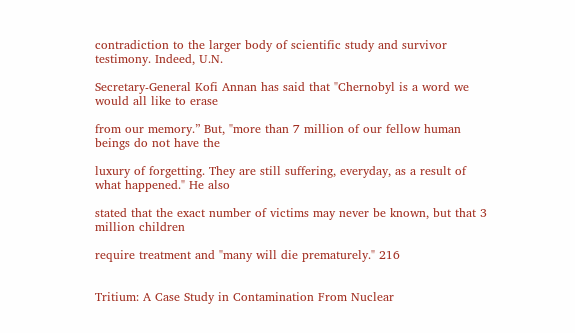contradiction to the larger body of scientific study and survivor testimony. Indeed, U.N.

Secretary-General Kofi Annan has said that "Chernobyl is a word we would all like to erase

from our memory.” But, "more than 7 million of our fellow human beings do not have the

luxury of forgetting. They are still suffering, everyday, as a result of what happened." He also

stated that the exact number of victims may never be known, but that 3 million children

require treatment and "many will die prematurely." 216


Tritium: A Case Study in Contamination From Nuclear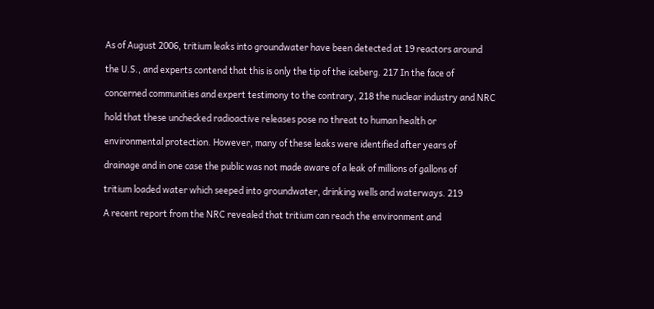As of August 2006, tritium leaks into groundwater have been detected at 19 reactors around

the U.S., and experts contend that this is only the tip of the iceberg. 217 In the face of

concerned communities and expert testimony to the contrary, 218 the nuclear industry and NRC

hold that these unchecked radioactive releases pose no threat to human health or

environmental protection. However, many of these leaks were identified after years of

drainage and in one case the public was not made aware of a leak of millions of gallons of

tritium loaded water which seeped into groundwater, drinking wells and waterways. 219

A recent report from the NRC revealed that tritium can reach the environment and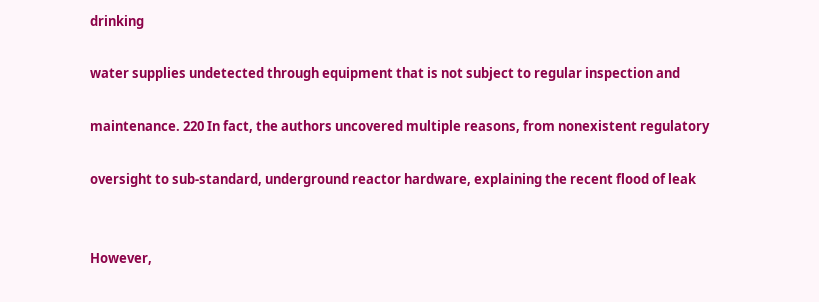drinking

water supplies undetected through equipment that is not subject to regular inspection and

maintenance. 220 In fact, the authors uncovered multiple reasons, from nonexistent regulatory

oversight to sub-standard, underground reactor hardware, explaining the recent flood of leak


However,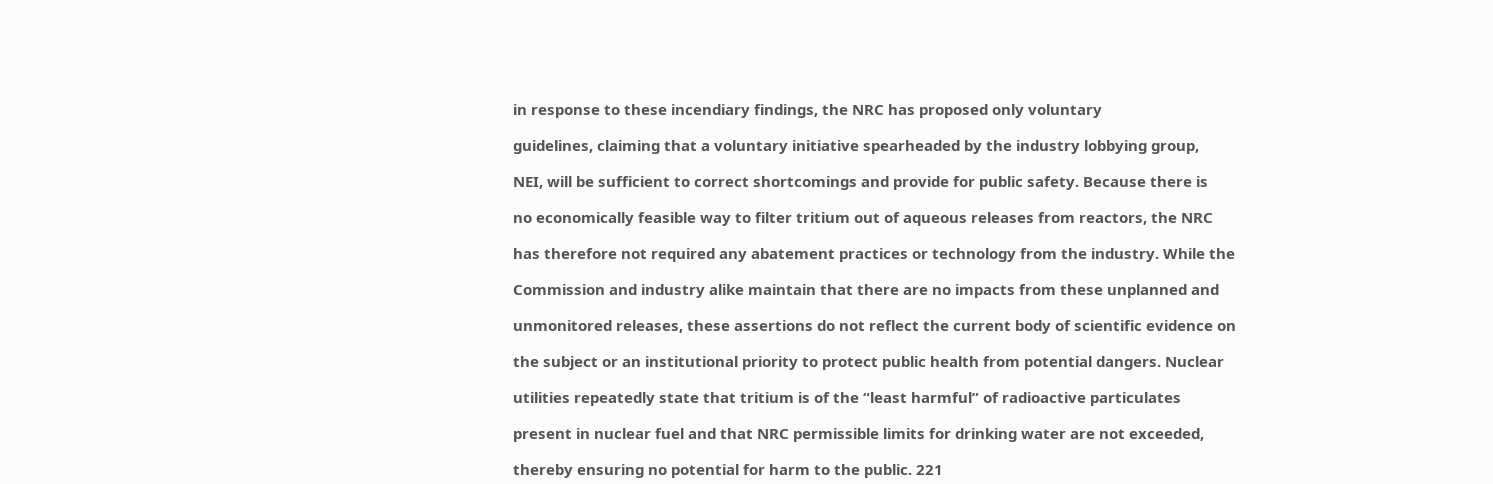in response to these incendiary findings, the NRC has proposed only voluntary

guidelines, claiming that a voluntary initiative spearheaded by the industry lobbying group,

NEI, will be sufficient to correct shortcomings and provide for public safety. Because there is

no economically feasible way to filter tritium out of aqueous releases from reactors, the NRC

has therefore not required any abatement practices or technology from the industry. While the

Commission and industry alike maintain that there are no impacts from these unplanned and

unmonitored releases, these assertions do not reflect the current body of scientific evidence on

the subject or an institutional priority to protect public health from potential dangers. Nuclear

utilities repeatedly state that tritium is of the “least harmful” of radioactive particulates

present in nuclear fuel and that NRC permissible limits for drinking water are not exceeded,

thereby ensuring no potential for harm to the public. 221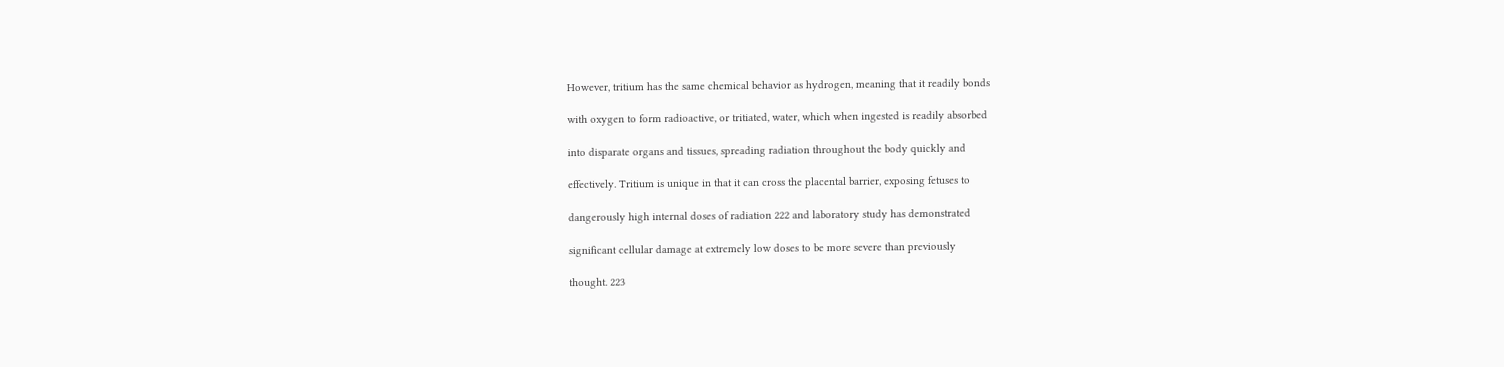However, tritium has the same chemical behavior as hydrogen, meaning that it readily bonds

with oxygen to form radioactive, or tritiated, water, which when ingested is readily absorbed

into disparate organs and tissues, spreading radiation throughout the body quickly and

effectively. Tritium is unique in that it can cross the placental barrier, exposing fetuses to

dangerously high internal doses of radiation 222 and laboratory study has demonstrated

significant cellular damage at extremely low doses to be more severe than previously

thought. 223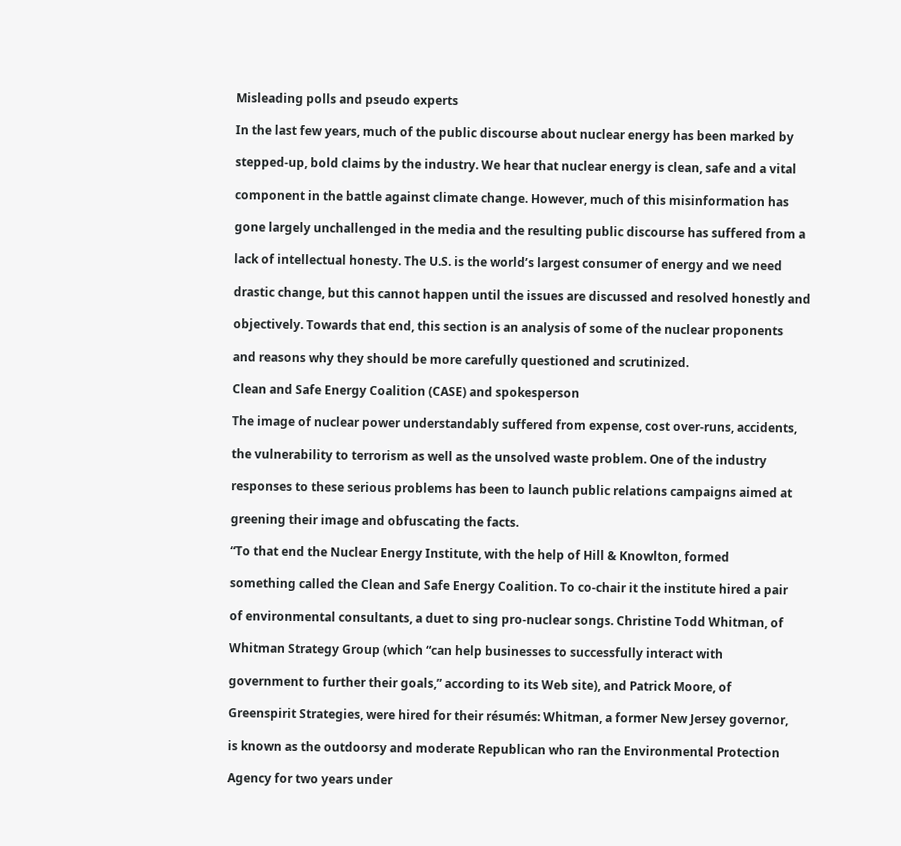Misleading polls and pseudo experts

In the last few years, much of the public discourse about nuclear energy has been marked by

stepped-up, bold claims by the industry. We hear that nuclear energy is clean, safe and a vital

component in the battle against climate change. However, much of this misinformation has

gone largely unchallenged in the media and the resulting public discourse has suffered from a

lack of intellectual honesty. The U.S. is the world’s largest consumer of energy and we need

drastic change, but this cannot happen until the issues are discussed and resolved honestly and

objectively. Towards that end, this section is an analysis of some of the nuclear proponents

and reasons why they should be more carefully questioned and scrutinized.

Clean and Safe Energy Coalition (CASE) and spokesperson

The image of nuclear power understandably suffered from expense, cost over-runs, accidents,

the vulnerability to terrorism as well as the unsolved waste problem. One of the industry

responses to these serious problems has been to launch public relations campaigns aimed at

greening their image and obfuscating the facts.

“To that end the Nuclear Energy Institute, with the help of Hill & Knowlton, formed

something called the Clean and Safe Energy Coalition. To co-chair it the institute hired a pair

of environmental consultants, a duet to sing pro-nuclear songs. Christine Todd Whitman, of

Whitman Strategy Group (which “can help businesses to successfully interact with

government to further their goals,” according to its Web site), and Patrick Moore, of

Greenspirit Strategies, were hired for their résumés: Whitman, a former New Jersey governor,

is known as the outdoorsy and moderate Republican who ran the Environmental Protection

Agency for two years under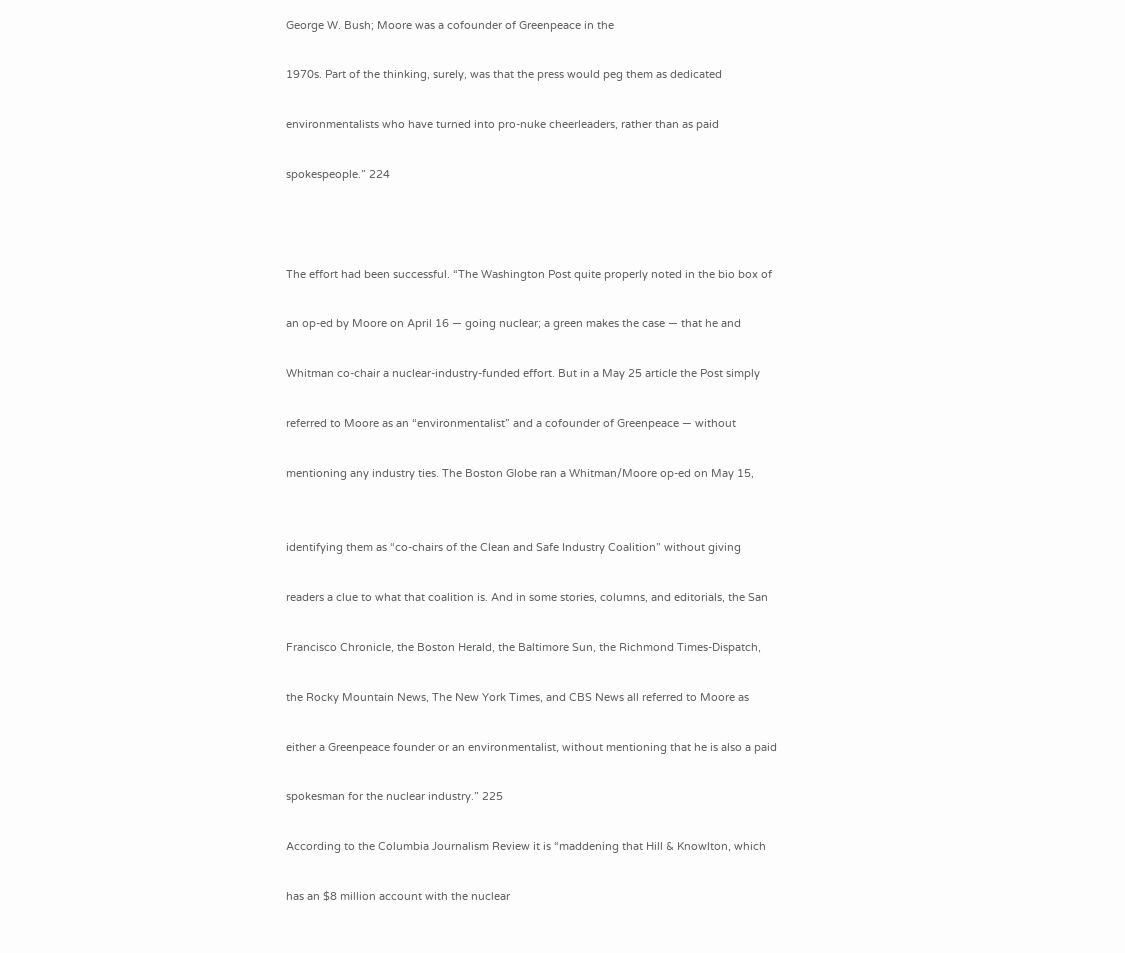George W. Bush; Moore was a cofounder of Greenpeace in the

1970s. Part of the thinking, surely, was that the press would peg them as dedicated

environmentalists who have turned into pro-nuke cheerleaders, rather than as paid

spokespeople.” 224



The effort had been successful. “The Washington Post quite properly noted in the bio box of

an op-ed by Moore on April 16 — going nuclear; a green makes the case — that he and

Whitman co-chair a nuclear-industry-funded effort. But in a May 25 article the Post simply

referred to Moore as an “environmentalist” and a cofounder of Greenpeace — without

mentioning any industry ties. The Boston Globe ran a Whitman/Moore op-ed on May 15,


identifying them as “co-chairs of the Clean and Safe Industry Coalition” without giving

readers a clue to what that coalition is. And in some stories, columns, and editorials, the San

Francisco Chronicle, the Boston Herald, the Baltimore Sun, the Richmond Times-Dispatch,

the Rocky Mountain News, The New York Times, and CBS News all referred to Moore as

either a Greenpeace founder or an environmentalist, without mentioning that he is also a paid

spokesman for the nuclear industry.” 225

According to the Columbia Journalism Review it is “maddening that Hill & Knowlton, which

has an $8 million account with the nuclear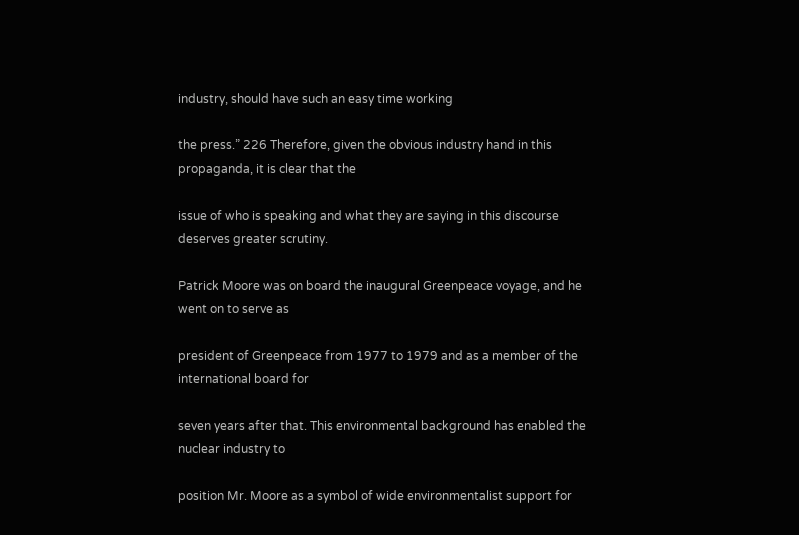industry, should have such an easy time working

the press.” 226 Therefore, given the obvious industry hand in this propaganda, it is clear that the

issue of who is speaking and what they are saying in this discourse deserves greater scrutiny.

Patrick Moore was on board the inaugural Greenpeace voyage, and he went on to serve as

president of Greenpeace from 1977 to 1979 and as a member of the international board for

seven years after that. This environmental background has enabled the nuclear industry to

position Mr. Moore as a symbol of wide environmentalist support for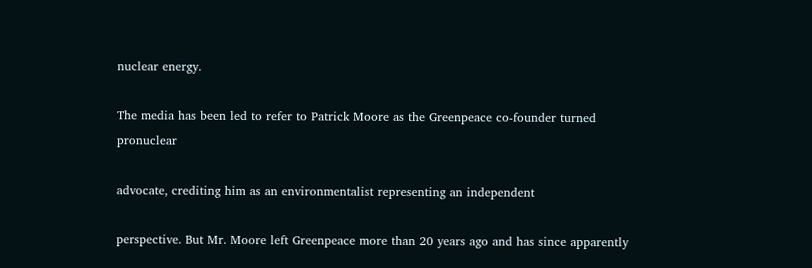nuclear energy.

The media has been led to refer to Patrick Moore as the Greenpeace co-founder turned pronuclear

advocate, crediting him as an environmentalist representing an independent

perspective. But Mr. Moore left Greenpeace more than 20 years ago and has since apparently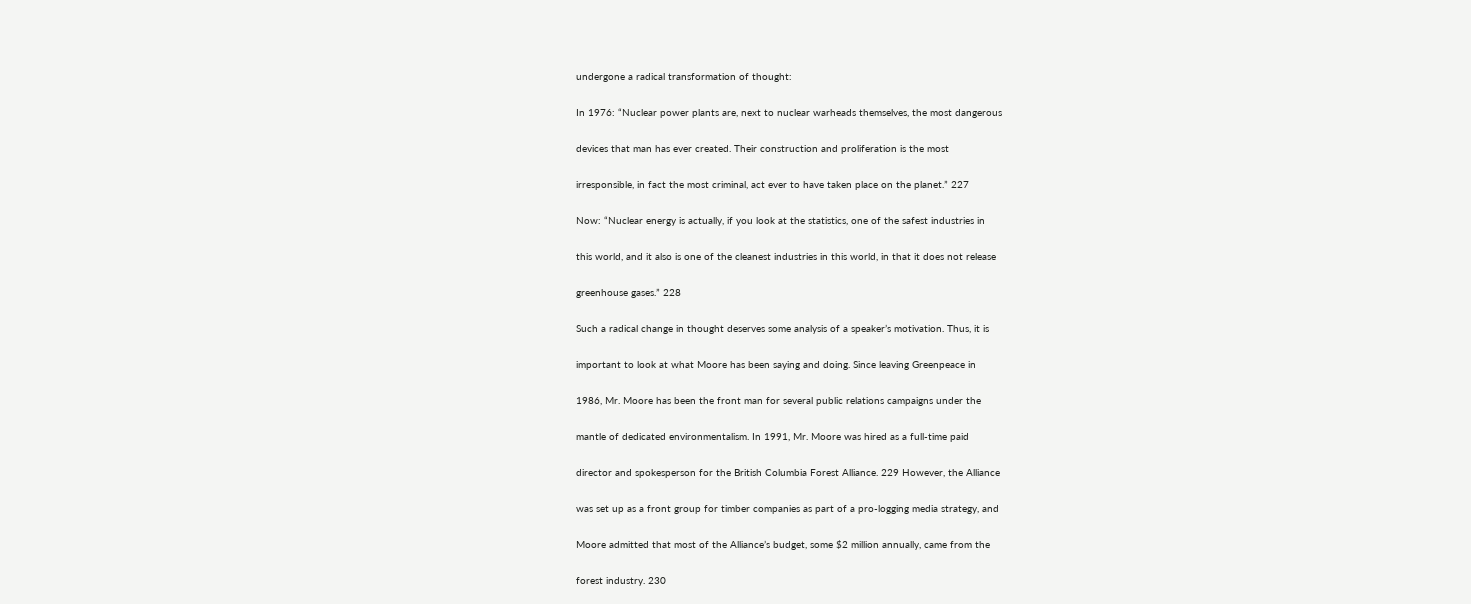undergone a radical transformation of thought:

In 1976: “Nuclear power plants are, next to nuclear warheads themselves, the most dangerous

devices that man has ever created. Their construction and proliferation is the most

irresponsible, in fact the most criminal, act ever to have taken place on the planet.” 227

Now: “Nuclear energy is actually, if you look at the statistics, one of the safest industries in

this world, and it also is one of the cleanest industries in this world, in that it does not release

greenhouse gases.” 228

Such a radical change in thought deserves some analysis of a speaker’s motivation. Thus, it is

important to look at what Moore has been saying and doing. Since leaving Greenpeace in

1986, Mr. Moore has been the front man for several public relations campaigns under the

mantle of dedicated environmentalism. In 1991, Mr. Moore was hired as a full-time paid

director and spokesperson for the British Columbia Forest Alliance. 229 However, the Alliance

was set up as a front group for timber companies as part of a pro-logging media strategy, and

Moore admitted that most of the Alliance’s budget, some $2 million annually, came from the

forest industry. 230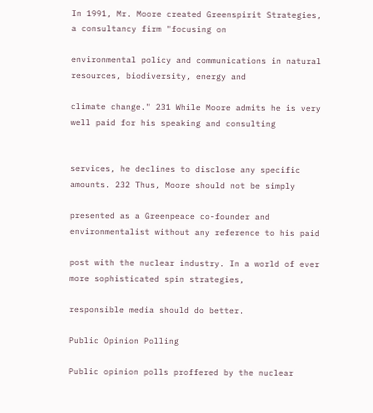In 1991, Mr. Moore created Greenspirit Strategies, a consultancy firm "focusing on

environmental policy and communications in natural resources, biodiversity, energy and

climate change." 231 While Moore admits he is very well paid for his speaking and consulting


services, he declines to disclose any specific amounts. 232 Thus, Moore should not be simply

presented as a Greenpeace co-founder and environmentalist without any reference to his paid

post with the nuclear industry. In a world of ever more sophisticated spin strategies,

responsible media should do better.

Public Opinion Polling

Public opinion polls proffered by the nuclear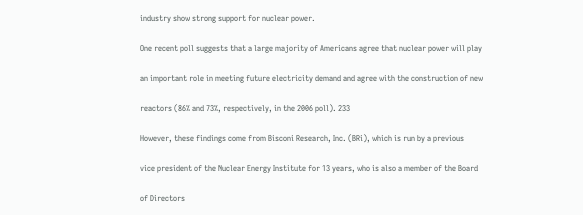industry show strong support for nuclear power.

One recent poll suggests that a large majority of Americans agree that nuclear power will play

an important role in meeting future electricity demand and agree with the construction of new

reactors (86% and 73%, respectively, in the 2006 poll). 233

However, these findings come from Bisconi Research, Inc. (BRi), which is run by a previous

vice president of the Nuclear Energy Institute for 13 years, who is also a member of the Board

of Directors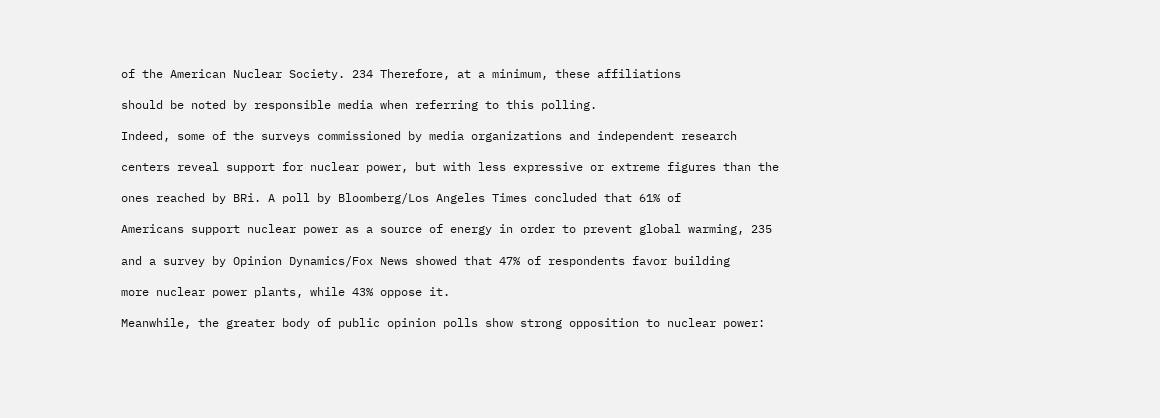of the American Nuclear Society. 234 Therefore, at a minimum, these affiliations

should be noted by responsible media when referring to this polling.

Indeed, some of the surveys commissioned by media organizations and independent research

centers reveal support for nuclear power, but with less expressive or extreme figures than the

ones reached by BRi. A poll by Bloomberg/Los Angeles Times concluded that 61% of

Americans support nuclear power as a source of energy in order to prevent global warming, 235

and a survey by Opinion Dynamics/Fox News showed that 47% of respondents favor building

more nuclear power plants, while 43% oppose it.

Meanwhile, the greater body of public opinion polls show strong opposition to nuclear power: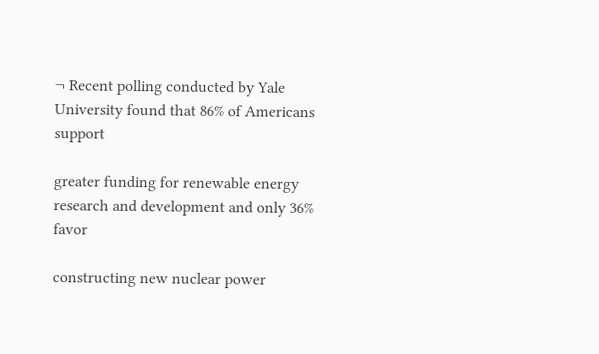¬ Recent polling conducted by Yale University found that 86% of Americans support

greater funding for renewable energy research and development and only 36% favor

constructing new nuclear power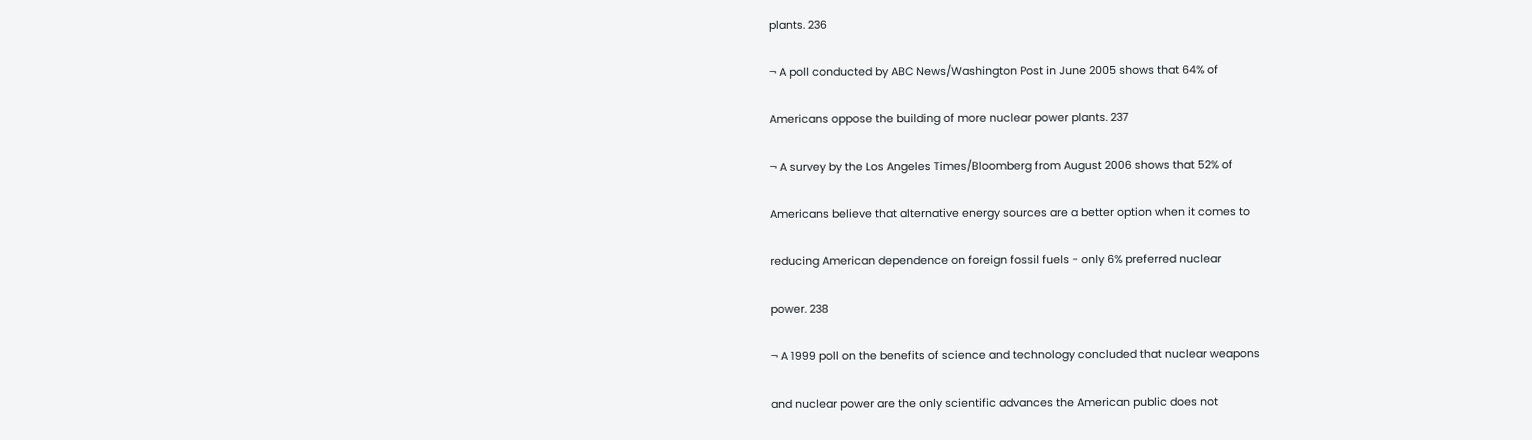plants. 236

¬ A poll conducted by ABC News/Washington Post in June 2005 shows that 64% of

Americans oppose the building of more nuclear power plants. 237

¬ A survey by the Los Angeles Times/Bloomberg from August 2006 shows that 52% of

Americans believe that alternative energy sources are a better option when it comes to

reducing American dependence on foreign fossil fuels - only 6% preferred nuclear

power. 238

¬ A 1999 poll on the benefits of science and technology concluded that nuclear weapons

and nuclear power are the only scientific advances the American public does not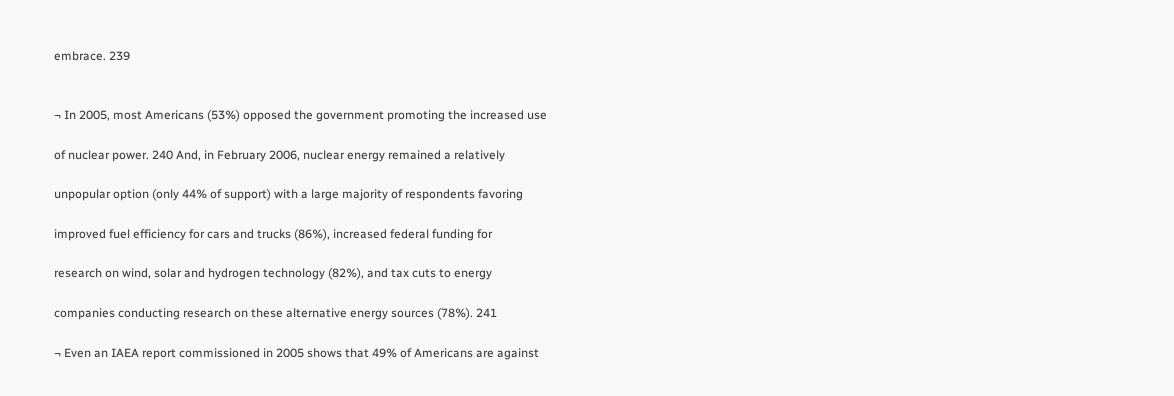embrace. 239


¬ In 2005, most Americans (53%) opposed the government promoting the increased use

of nuclear power. 240 And, in February 2006, nuclear energy remained a relatively

unpopular option (only 44% of support) with a large majority of respondents favoring

improved fuel efficiency for cars and trucks (86%), increased federal funding for

research on wind, solar and hydrogen technology (82%), and tax cuts to energy

companies conducting research on these alternative energy sources (78%). 241

¬ Even an IAEA report commissioned in 2005 shows that 49% of Americans are against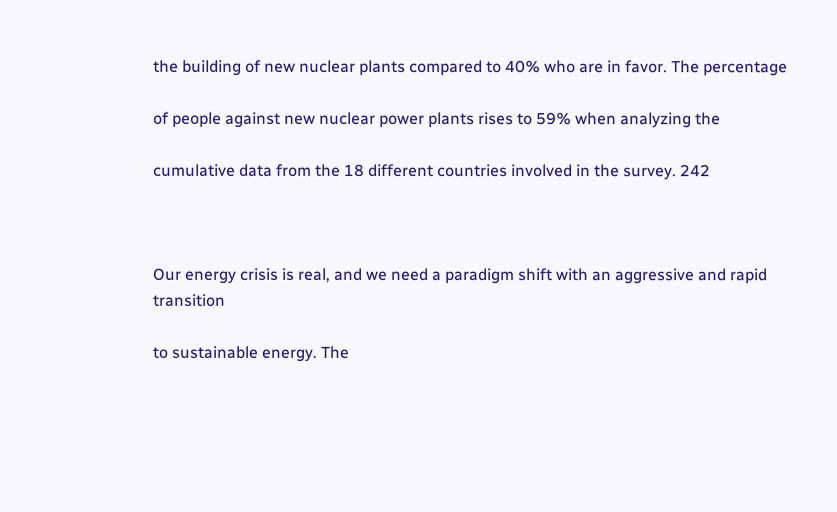the building of new nuclear plants compared to 40% who are in favor. The percentage

of people against new nuclear power plants rises to 59% when analyzing the

cumulative data from the 18 different countries involved in the survey. 242



Our energy crisis is real, and we need a paradigm shift with an aggressive and rapid transition

to sustainable energy. The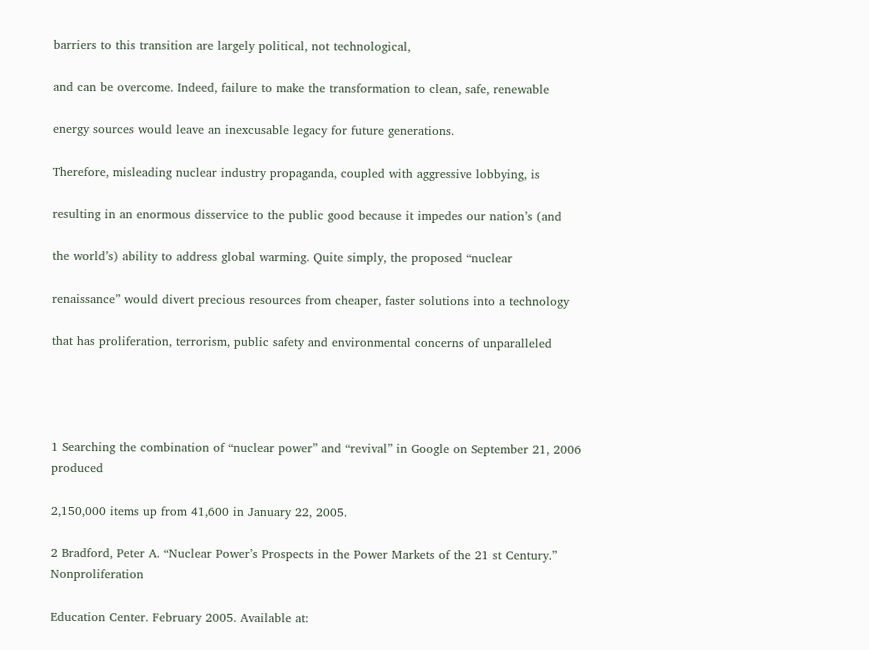barriers to this transition are largely political, not technological,

and can be overcome. Indeed, failure to make the transformation to clean, safe, renewable

energy sources would leave an inexcusable legacy for future generations.

Therefore, misleading nuclear industry propaganda, coupled with aggressive lobbying, is

resulting in an enormous disservice to the public good because it impedes our nation’s (and

the world’s) ability to address global warming. Quite simply, the proposed “nuclear

renaissance” would divert precious resources from cheaper, faster solutions into a technology

that has proliferation, terrorism, public safety and environmental concerns of unparalleled




1 Searching the combination of “nuclear power” and “revival” in Google on September 21, 2006 produced

2,150,000 items up from 41,600 in January 22, 2005.

2 Bradford, Peter A. “Nuclear Power’s Prospects in the Power Markets of the 21 st Century.” Nonproliferation

Education Center. February 2005. Available at: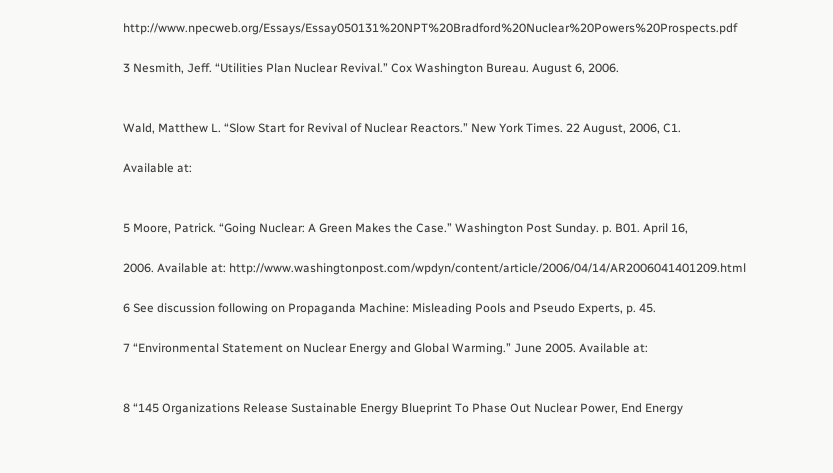http://www.npecweb.org/Essays/Essay050131%20NPT%20Bradford%20Nuclear%20Powers%20Prospects.pdf

3 Nesmith, Jeff. “Utilities Plan Nuclear Revival.” Cox Washington Bureau. August 6, 2006.


Wald, Matthew L. “Slow Start for Revival of Nuclear Reactors.” New York Times. 22 August, 2006, C1.

Available at:


5 Moore, Patrick. “Going Nuclear: A Green Makes the Case.” Washington Post Sunday. p. B01. April 16,

2006. Available at: http://www.washingtonpost.com/wpdyn/content/article/2006/04/14/AR2006041401209.html

6 See discussion following on Propaganda Machine: Misleading Pools and Pseudo Experts, p. 45.

7 “Environmental Statement on Nuclear Energy and Global Warming.” June 2005. Available at:


8 “145 Organizations Release Sustainable Energy Blueprint To Phase Out Nuclear Power, End Energy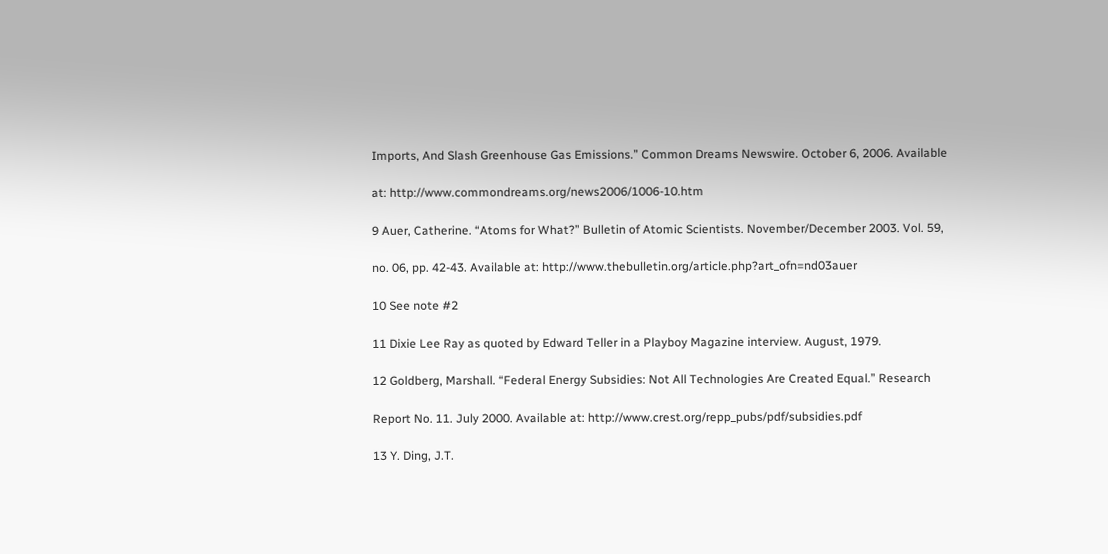Imports, And Slash Greenhouse Gas Emissions.” Common Dreams Newswire. October 6, 2006. Available

at: http://www.commondreams.org/news2006/1006-10.htm

9 Auer, Catherine. “Atoms for What?” Bulletin of Atomic Scientists. November/December 2003. Vol. 59,

no. 06, pp. 42-43. Available at: http://www.thebulletin.org/article.php?art_ofn=nd03auer

10 See note #2

11 Dixie Lee Ray as quoted by Edward Teller in a Playboy Magazine interview. August, 1979.

12 Goldberg, Marshall. “Federal Energy Subsidies: Not All Technologies Are Created Equal.” Research

Report No. 11. July 2000. Available at: http://www.crest.org/repp_pubs/pdf/subsidies.pdf

13 Y. Ding, J.T.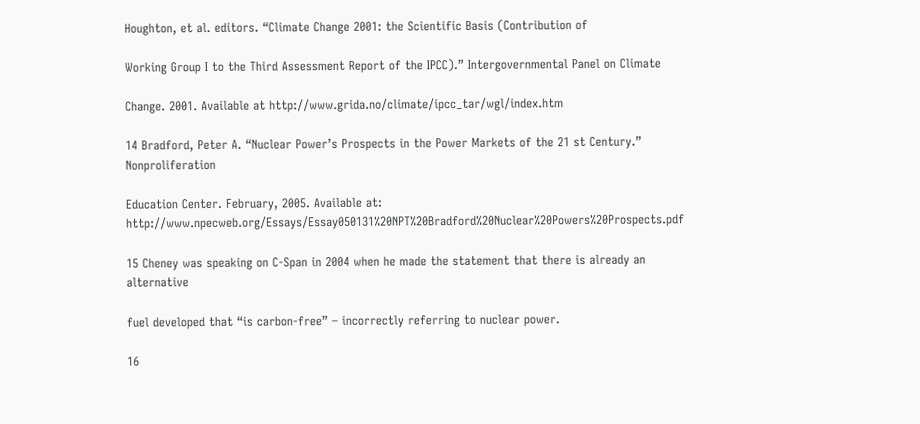Houghton, et al. editors. “Climate Change 2001: the Scientific Basis (Contribution of

Working Group I to the Third Assessment Report of the IPCC).” Intergovernmental Panel on Climate

Change. 2001. Available at http://www.grida.no/climate/ipcc_tar/wgl/index.htm

14 Bradford, Peter A. “Nuclear Power’s Prospects in the Power Markets of the 21 st Century.” Nonproliferation

Education Center. February, 2005. Available at: http://www.npecweb.org/Essays/Essay050131%20NPT%20Bradford%20Nuclear%20Powers%20Prospects.pdf

15 Cheney was speaking on C-Span in 2004 when he made the statement that there is already an alternative

fuel developed that “is carbon-free” – incorrectly referring to nuclear power.

16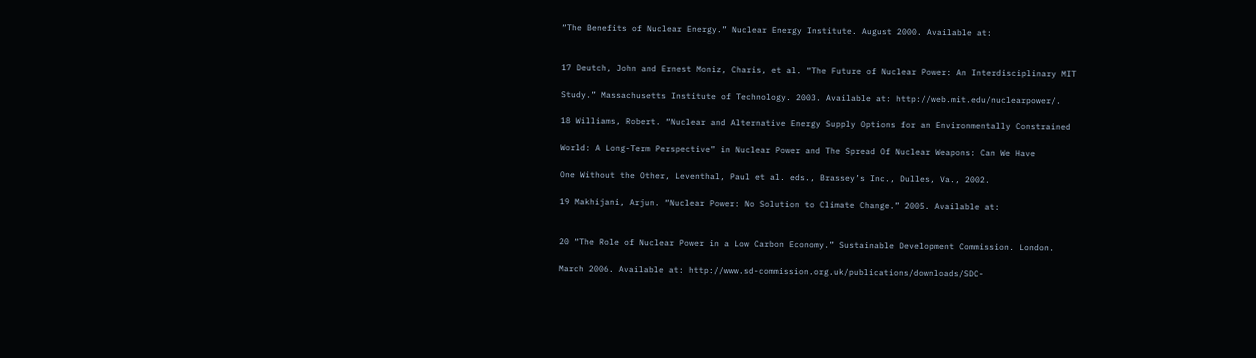“The Benefits of Nuclear Energy.” Nuclear Energy Institute. August 2000. Available at:


17 Deutch, John and Ernest Moniz, Charis, et al. “The Future of Nuclear Power: An Interdisciplinary MIT

Study.” Massachusetts Institute of Technology. 2003. Available at: http://web.mit.edu/nuclearpower/.

18 Williams, Robert. “Nuclear and Alternative Energy Supply Options for an Environmentally Constrained

World: A Long-Term Perspective” in Nuclear Power and The Spread Of Nuclear Weapons: Can We Have

One Without the Other, Leventhal, Paul et al. eds., Brassey’s Inc., Dulles, Va., 2002.

19 Makhijani, Arjun. “Nuclear Power: No Solution to Climate Change.” 2005. Available at:


20 “The Role of Nuclear Power in a Low Carbon Economy.” Sustainable Development Commission. London.

March 2006. Available at: http://www.sd-commission.org.uk/publications/downloads/SDC-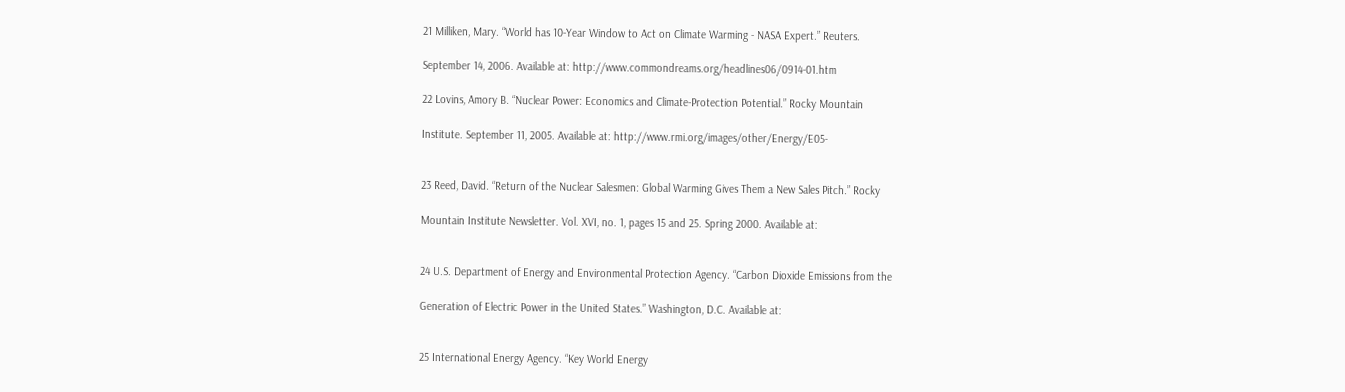21 Milliken, Mary. “World has 10-Year Window to Act on Climate Warming - NASA Expert.” Reuters.

September 14, 2006. Available at: http://www.commondreams.org/headlines06/0914-01.htm

22 Lovins, Amory B. “Nuclear Power: Economics and Climate-Protection Potential.” Rocky Mountain

Institute. September 11, 2005. Available at: http://www.rmi.org/images/other/Energy/E05-


23 Reed, David. “Return of the Nuclear Salesmen: Global Warming Gives Them a New Sales Pitch.” Rocky

Mountain Institute Newsletter. Vol. XVI, no. 1, pages 15 and 25. Spring 2000. Available at:


24 U.S. Department of Energy and Environmental Protection Agency. “Carbon Dioxide Emissions from the

Generation of Electric Power in the United States.” Washington, D.C. Available at:


25 International Energy Agency. “Key World Energy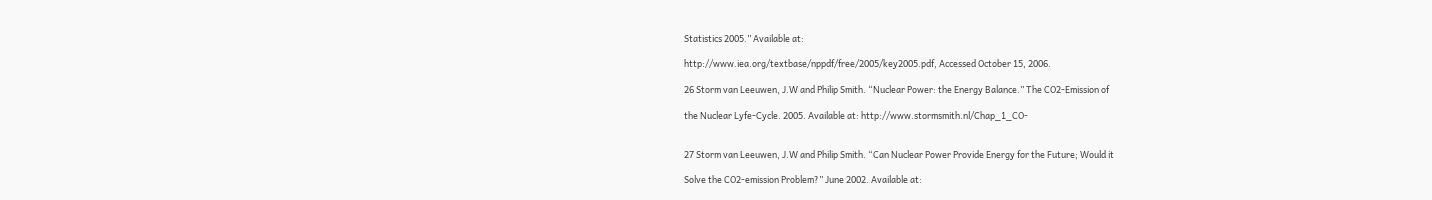Statistics 2005.” Available at:

http://www.iea.org/textbase/nppdf/free/2005/key2005.pdf, Accessed October 15, 2006.

26 Storm van Leeuwen, J.W and Philip Smith. “Nuclear Power: the Energy Balance.” The CO2-Emission of

the Nuclear Lyfe-Cycle. 2005. Available at: http://www.stormsmith.nl/Chap_1_CO-


27 Storm van Leeuwen, J.W and Philip Smith. “Can Nuclear Power Provide Energy for the Future; Would it

Solve the CO2-emission Problem?” June 2002. Available at: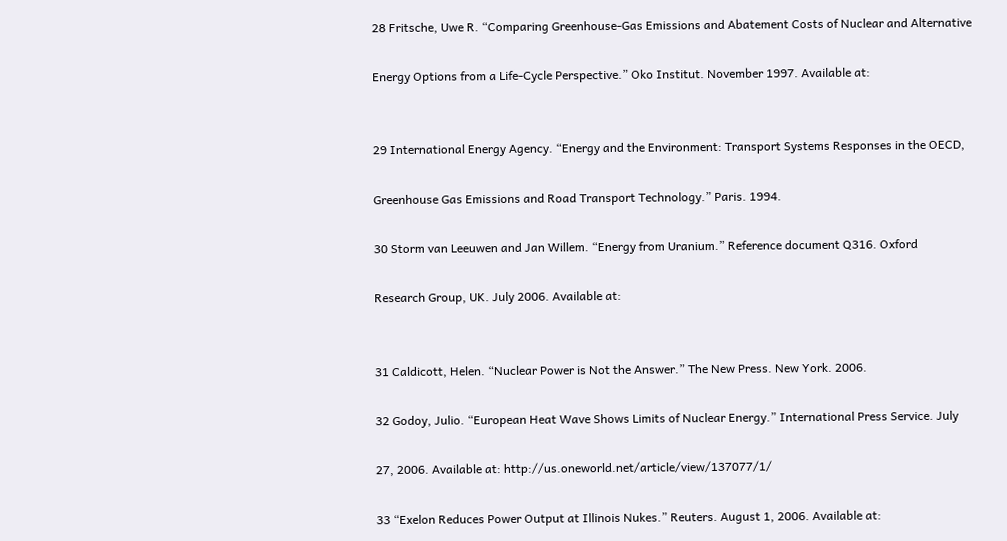28 Fritsche, Uwe R. “Comparing Greenhouse-Gas Emissions and Abatement Costs of Nuclear and Alternative

Energy Options from a Life-Cycle Perspective.” Oko Institut. November 1997. Available at:


29 International Energy Agency. “Energy and the Environment: Transport Systems Responses in the OECD,

Greenhouse Gas Emissions and Road Transport Technology.” Paris. 1994.

30 Storm van Leeuwen and Jan Willem. “Energy from Uranium.” Reference document Q316. Oxford

Research Group, UK. July 2006. Available at:


31 Caldicott, Helen. “Nuclear Power is Not the Answer.” The New Press. New York. 2006.

32 Godoy, Julio. “European Heat Wave Shows Limits of Nuclear Energy.” International Press Service. July

27, 2006. Available at: http://us.oneworld.net/article/view/137077/1/

33 “Exelon Reduces Power Output at Illinois Nukes.” Reuters. August 1, 2006. Available at: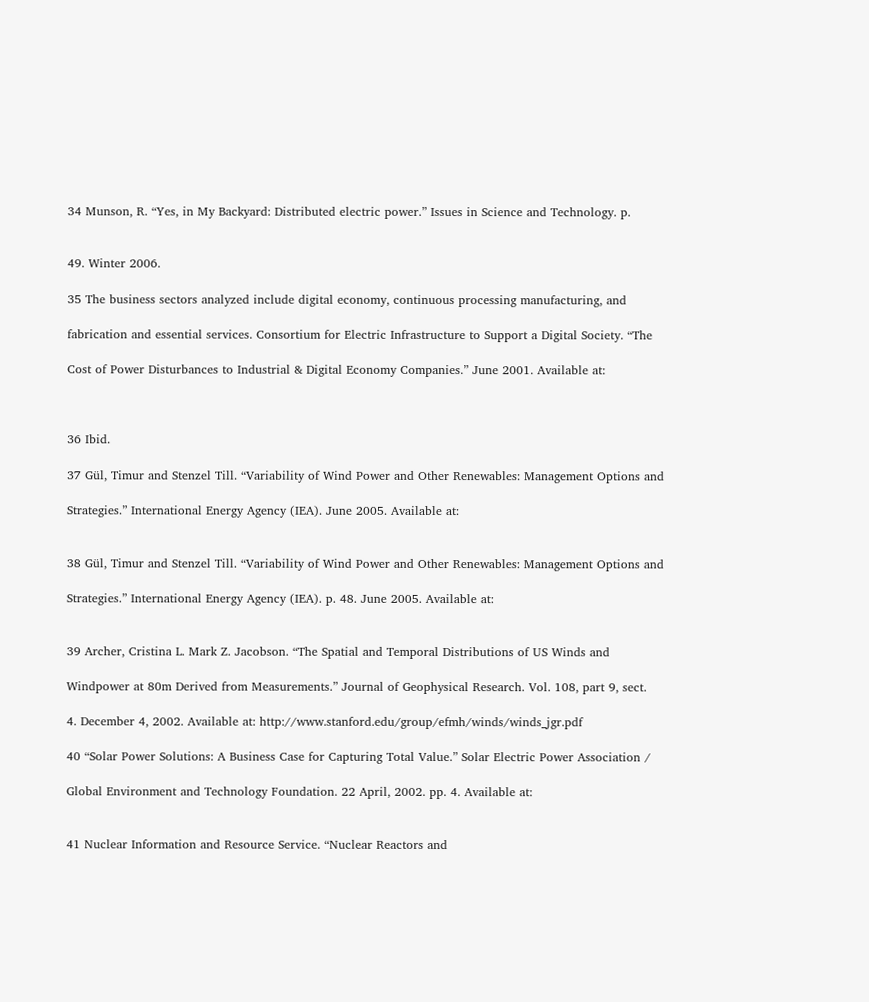34 Munson, R. “Yes, in My Backyard: Distributed electric power.” Issues in Science and Technology. p.


49. Winter 2006.

35 The business sectors analyzed include digital economy, continuous processing manufacturing, and

fabrication and essential services. Consortium for Electric Infrastructure to Support a Digital Society. “The

Cost of Power Disturbances to Industrial & Digital Economy Companies.” June 2001. Available at:



36 Ibid.

37 Gül, Timur and Stenzel Till. “Variability of Wind Power and Other Renewables: Management Options and

Strategies.” International Energy Agency (IEA). June 2005. Available at:


38 Gül, Timur and Stenzel Till. “Variability of Wind Power and Other Renewables: Management Options and

Strategies.” International Energy Agency (IEA). p. 48. June 2005. Available at:


39 Archer, Cristina L. Mark Z. Jacobson. “The Spatial and Temporal Distributions of US Winds and

Windpower at 80m Derived from Measurements.” Journal of Geophysical Research. Vol. 108, part 9, sect.

4. December 4, 2002. Available at: http://www.stanford.edu/group/efmh/winds/winds_jgr.pdf

40 “Solar Power Solutions: A Business Case for Capturing Total Value.” Solar Electric Power Association /

Global Environment and Technology Foundation. 22 April, 2002. pp. 4. Available at:


41 Nuclear Information and Resource Service. “Nuclear Reactors and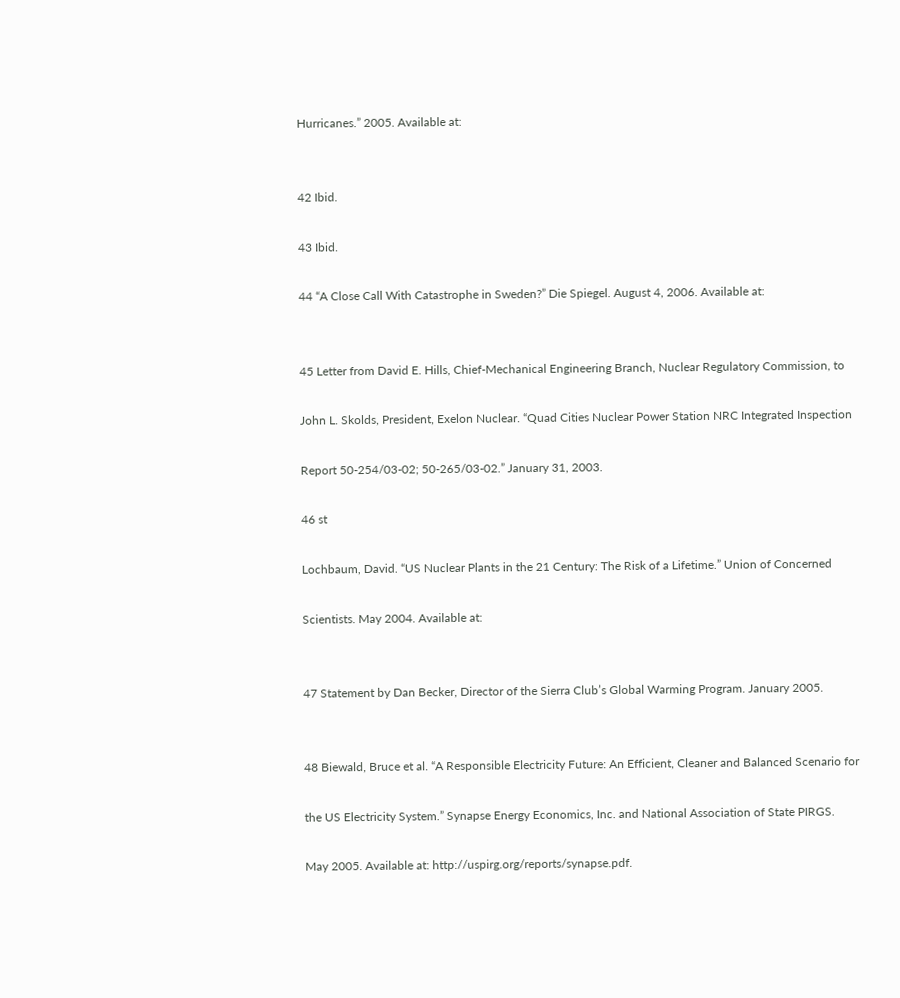Hurricanes.” 2005. Available at:


42 Ibid.

43 Ibid.

44 “A Close Call With Catastrophe in Sweden?” Die Spiegel. August 4, 2006. Available at:


45 Letter from David E. Hills, Chief-Mechanical Engineering Branch, Nuclear Regulatory Commission, to

John L. Skolds, President, Exelon Nuclear. “Quad Cities Nuclear Power Station NRC Integrated Inspection

Report 50-254/03-02; 50-265/03-02.” January 31, 2003.

46 st

Lochbaum, David. “US Nuclear Plants in the 21 Century: The Risk of a Lifetime.” Union of Concerned

Scientists. May 2004. Available at:


47 Statement by Dan Becker, Director of the Sierra Club’s Global Warming Program. January 2005.


48 Biewald, Bruce et al. “A Responsible Electricity Future: An Efficient, Cleaner and Balanced Scenario for

the US Electricity System.” Synapse Energy Economics, Inc. and National Association of State PIRGS.

May 2005. Available at: http://uspirg.org/reports/synapse.pdf.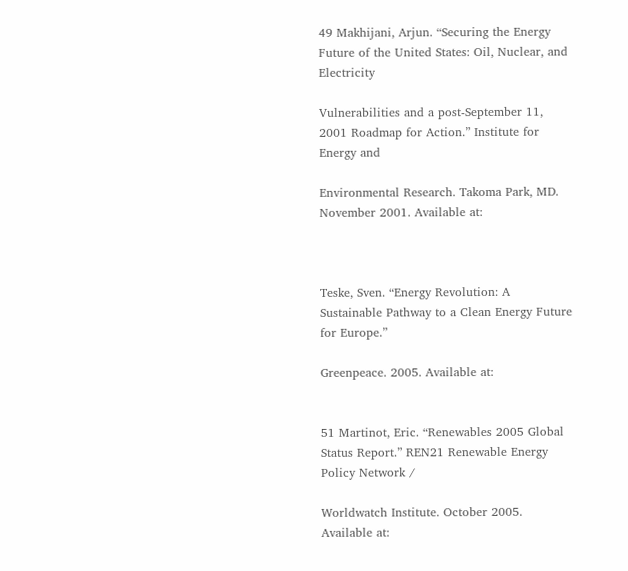49 Makhijani, Arjun. “Securing the Energy Future of the United States: Oil, Nuclear, and Electricity

Vulnerabilities and a post-September 11, 2001 Roadmap for Action.” Institute for Energy and

Environmental Research. Takoma Park, MD. November 2001. Available at:



Teske, Sven. “Energy Revolution: A Sustainable Pathway to a Clean Energy Future for Europe.”

Greenpeace. 2005. Available at:


51 Martinot, Eric. “Renewables 2005 Global Status Report.” REN21 Renewable Energy Policy Network /

Worldwatch Institute. October 2005. Available at: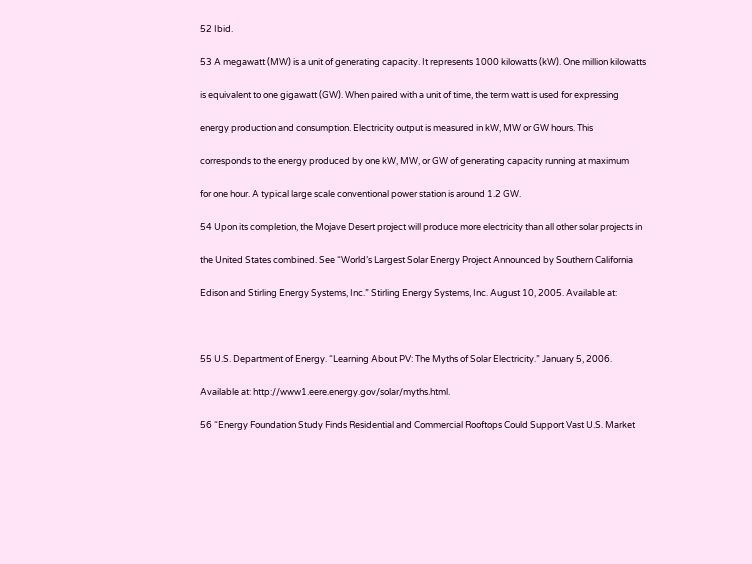52 Ibid.

53 A megawatt (MW) is a unit of generating capacity. It represents 1000 kilowatts (kW). One million kilowatts

is equivalent to one gigawatt (GW). When paired with a unit of time, the term watt is used for expressing

energy production and consumption. Electricity output is measured in kW, MW or GW hours. This

corresponds to the energy produced by one kW, MW, or GW of generating capacity running at maximum

for one hour. A typical large scale conventional power station is around 1.2 GW.

54 Upon its completion, the Mojave Desert project will produce more electricity than all other solar projects in

the United States combined. See “World’s Largest Solar Energy Project Announced by Southern California

Edison and Stirling Energy Systems, Inc.” Stirling Energy Systems, Inc. August 10, 2005. Available at:



55 U.S. Department of Energy. “Learning About PV: The Myths of Solar Electricity.” January 5, 2006.

Available at: http://www1.eere.energy.gov/solar/myths.html.

56 “Energy Foundation Study Finds Residential and Commercial Rooftops Could Support Vast U.S. Market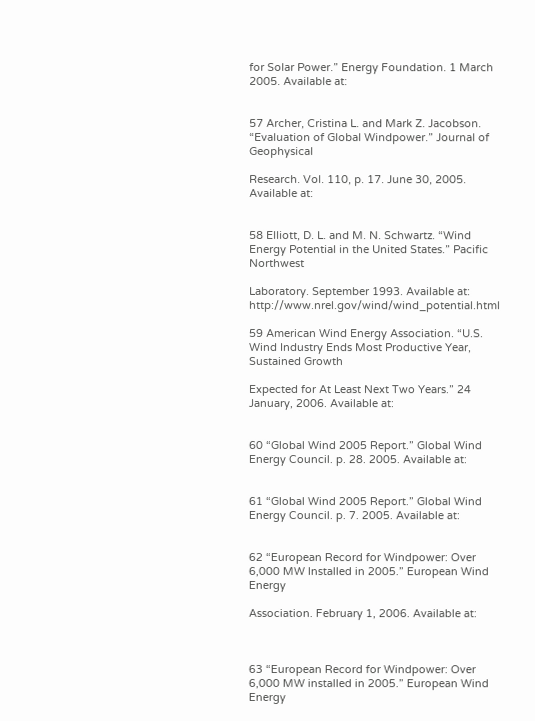for Solar Power.” Energy Foundation. 1 March 2005. Available at:


57 Archer, Cristina L. and Mark Z. Jacobson. “Evaluation of Global Windpower.” Journal of Geophysical

Research. Vol. 110, p. 17. June 30, 2005. Available at:


58 Elliott, D. L. and M. N. Schwartz. “Wind Energy Potential in the United States.” Pacific Northwest

Laboratory. September 1993. Available at: http://www.nrel.gov/wind/wind_potential.html

59 American Wind Energy Association. “U.S. Wind Industry Ends Most Productive Year, Sustained Growth

Expected for At Least Next Two Years.” 24 January, 2006. Available at:


60 “Global Wind 2005 Report.” Global Wind Energy Council. p. 28. 2005. Available at:


61 “Global Wind 2005 Report.” Global Wind Energy Council. p. 7. 2005. Available at:


62 “European Record for Windpower: Over 6,000 MW Installed in 2005.” European Wind Energy

Association. February 1, 2006. Available at:



63 “European Record for Windpower: Over 6,000 MW installed in 2005.” European Wind Energy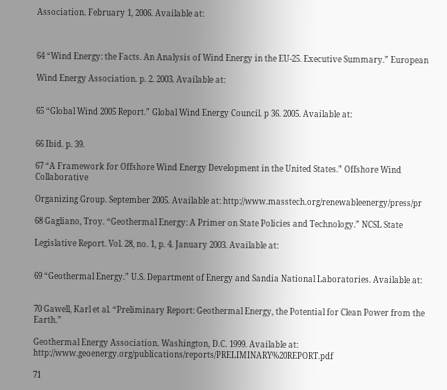Association. February 1, 2006. Available at:



64 “Wind Energy: the Facts. An Analysis of Wind Energy in the EU-25. Executive Summary.” European

Wind Energy Association. p. 2. 2003. Available at:


65 “Global Wind 2005 Report.” Global Wind Energy Council. p 36. 2005. Available at:


66 Ibid. p. 39.

67 “A Framework for Offshore Wind Energy Development in the United States.” Offshore Wind Collaborative

Organizing Group. September 2005. Available at: http://www.masstech.org/renewableenergy/press/pr

68 Gagliano, Troy. “Geothermal Energy: A Primer on State Policies and Technology.” NCSL State

Legislative Report. Vol. 28, no. 1, p. 4. January 2003. Available at:


69 “Geothermal Energy.” U.S. Department of Energy and Sandia National Laboratories. Available at:


70 Gawell, Karl et al. “Preliminary Report: Geothermal Energy, the Potential for Clean Power from the Earth.”

Geothermal Energy Association. Washington, D.C. 1999. Available at: http://www.geoenergy.org/publications/reports/PRELIMINARY%20REPORT.pdf

71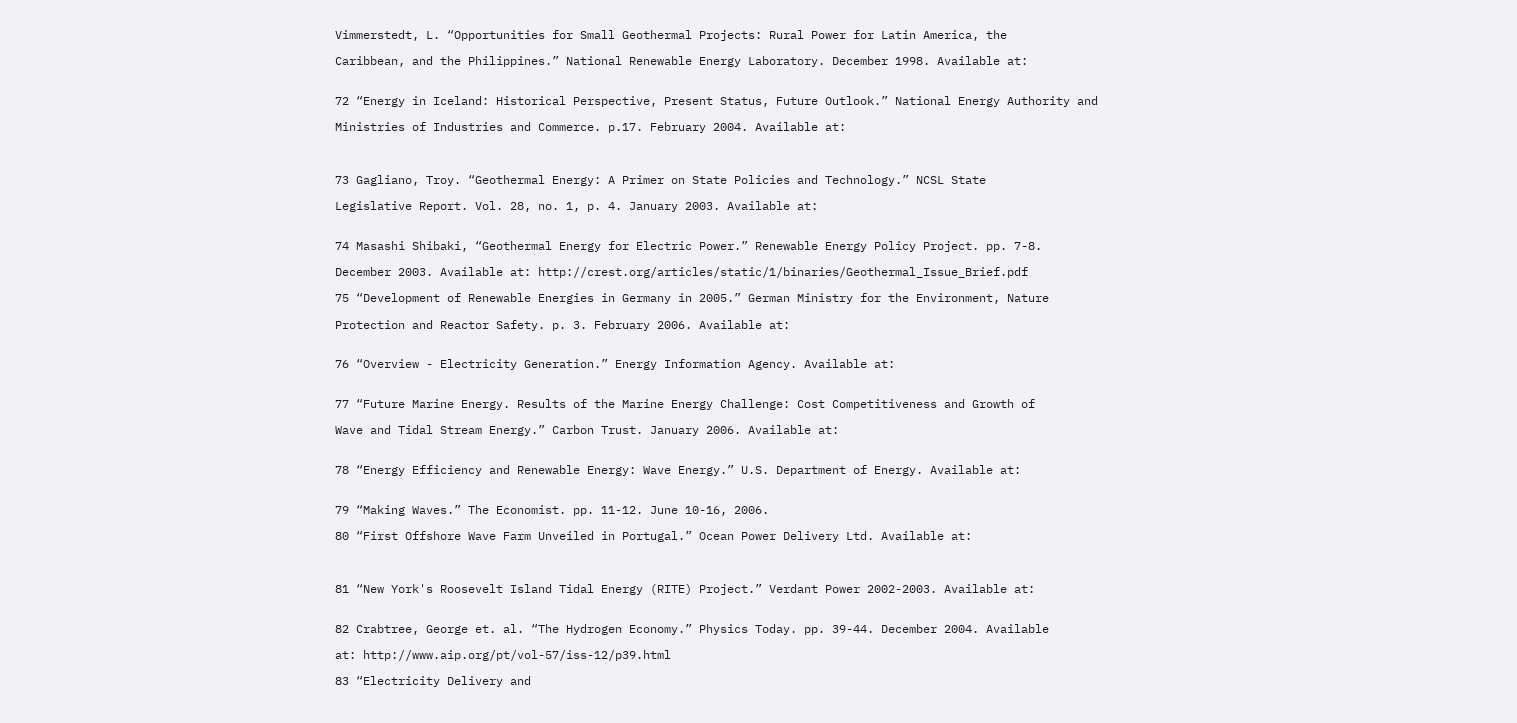Vimmerstedt, L. “Opportunities for Small Geothermal Projects: Rural Power for Latin America, the

Caribbean, and the Philippines.” National Renewable Energy Laboratory. December 1998. Available at:


72 “Energy in Iceland: Historical Perspective, Present Status, Future Outlook.” National Energy Authority and

Ministries of Industries and Commerce. p.17. February 2004. Available at:



73 Gagliano, Troy. “Geothermal Energy: A Primer on State Policies and Technology.” NCSL State

Legislative Report. Vol. 28, no. 1, p. 4. January 2003. Available at:


74 Masashi Shibaki, “Geothermal Energy for Electric Power.” Renewable Energy Policy Project. pp. 7-8.

December 2003. Available at: http://crest.org/articles/static/1/binaries/Geothermal_Issue_Brief.pdf

75 “Development of Renewable Energies in Germany in 2005.” German Ministry for the Environment, Nature

Protection and Reactor Safety. p. 3. February 2006. Available at:


76 “Overview - Electricity Generation.” Energy Information Agency. Available at:


77 “Future Marine Energy. Results of the Marine Energy Challenge: Cost Competitiveness and Growth of

Wave and Tidal Stream Energy.” Carbon Trust. January 2006. Available at:


78 “Energy Efficiency and Renewable Energy: Wave Energy.” U.S. Department of Energy. Available at:


79 “Making Waves.” The Economist. pp. 11-12. June 10-16, 2006.

80 “First Offshore Wave Farm Unveiled in Portugal.” Ocean Power Delivery Ltd. Available at:



81 “New York's Roosevelt Island Tidal Energy (RITE) Project.” Verdant Power 2002-2003. Available at:


82 Crabtree, George et. al. “The Hydrogen Economy.” Physics Today. pp. 39-44. December 2004. Available

at: http://www.aip.org/pt/vol-57/iss-12/p39.html

83 “Electricity Delivery and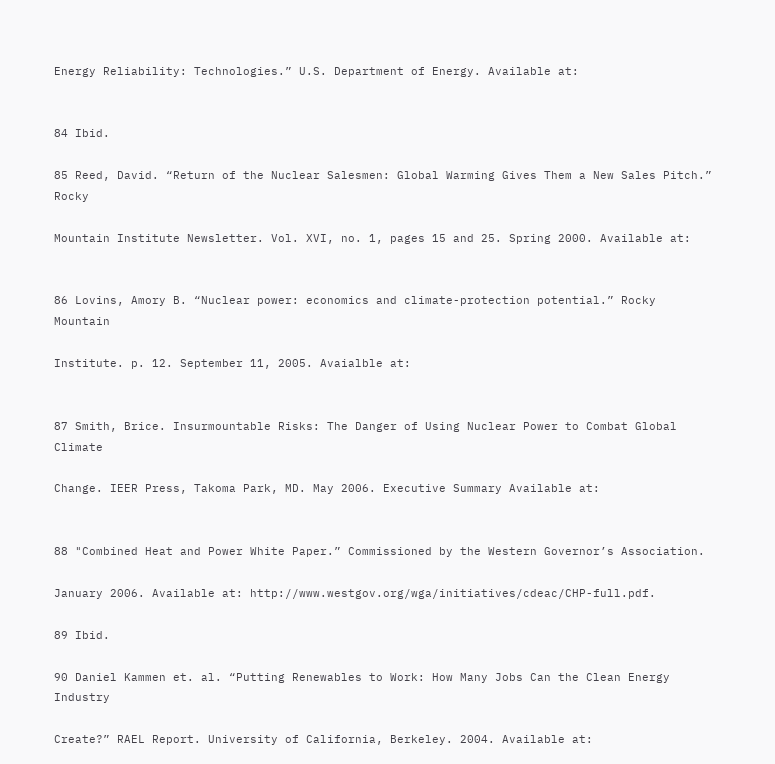Energy Reliability: Technologies.” U.S. Department of Energy. Available at:


84 Ibid.

85 Reed, David. “Return of the Nuclear Salesmen: Global Warming Gives Them a New Sales Pitch.” Rocky

Mountain Institute Newsletter. Vol. XVI, no. 1, pages 15 and 25. Spring 2000. Available at:


86 Lovins, Amory B. “Nuclear power: economics and climate-protection potential.” Rocky Mountain

Institute. p. 12. September 11, 2005. Avaialble at:


87 Smith, Brice. Insurmountable Risks: The Danger of Using Nuclear Power to Combat Global Climate

Change. IEER Press, Takoma Park, MD. May 2006. Executive Summary Available at:


88 "Combined Heat and Power White Paper.” Commissioned by the Western Governor’s Association.

January 2006. Available at: http://www.westgov.org/wga/initiatives/cdeac/CHP-full.pdf.

89 Ibid.

90 Daniel Kammen et. al. “Putting Renewables to Work: How Many Jobs Can the Clean Energy Industry

Create?” RAEL Report. University of California, Berkeley. 2004. Available at: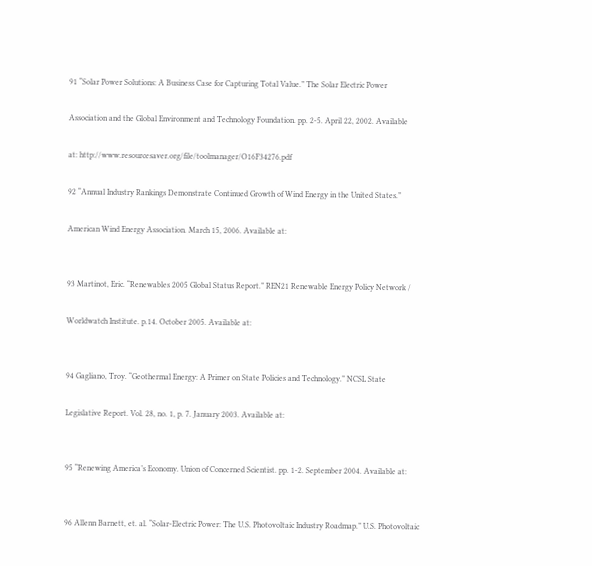91 “Solar Power Solutions: A Business Case for Capturing Total Value.” The Solar Electric Power

Association and the Global Environment and Technology Foundation. pp. 2-5. April 22, 2002. Available

at: http://www.resourcesaver.org/file/toolmanager/O16F34276.pdf

92 “Annual Industry Rankings Demonstrate Continued Growth of Wind Energy in the United States.”

American Wind Energy Association. March 15, 2006. Available at:


93 Martinot, Eric. “Renewables 2005 Global Status Report.” REN21 Renewable Energy Policy Network /

Worldwatch Institute. p.14. October 2005. Available at:


94 Gagliano, Troy. “Geothermal Energy: A Primer on State Policies and Technology.” NCSL State

Legislative Report. Vol. 28, no. 1, p. 7. January 2003. Available at:


95 “Renewing America’s Economy. Union of Concerned Scientist. pp. 1-2. September 2004. Available at:


96 Allenn Barnett, et. al. “Solar-Electric Power: The U.S. Photovoltaic Industry Roadmap.” U.S. Photovoltaic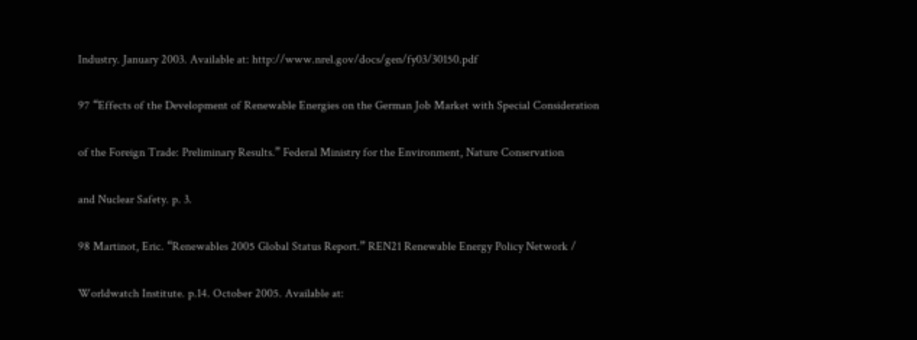Industry. January 2003. Available at: http://www.nrel.gov/docs/gen/fy03/30150.pdf

97 “Effects of the Development of Renewable Energies on the German Job Market with Special Consideration

of the Foreign Trade: Preliminary Results.” Federal Ministry for the Environment, Nature Conservation

and Nuclear Safety. p. 3.

98 Martinot, Eric. “Renewables 2005 Global Status Report.” REN21 Renewable Energy Policy Network /

Worldwatch Institute. p.14. October 2005. Available at: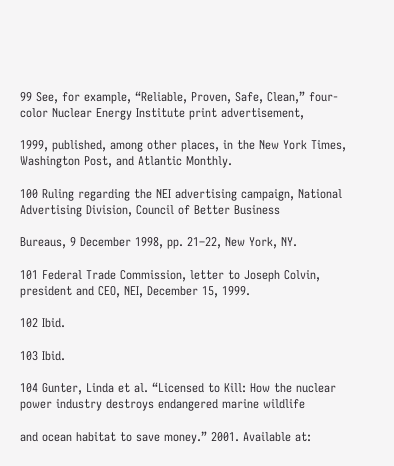99 See, for example, “Reliable, Proven, Safe, Clean,” four-color Nuclear Energy Institute print advertisement,

1999, published, among other places, in the New York Times, Washington Post, and Atlantic Monthly.

100 Ruling regarding the NEI advertising campaign, National Advertising Division, Council of Better Business

Bureaus, 9 December 1998, pp. 21–22, New York, NY.

101 Federal Trade Commission, letter to Joseph Colvin, president and CEO, NEI, December 15, 1999.

102 Ibid.

103 Ibid.

104 Gunter, Linda et al. “Licensed to Kill: How the nuclear power industry destroys endangered marine wildlife

and ocean habitat to save money.” 2001. Available at: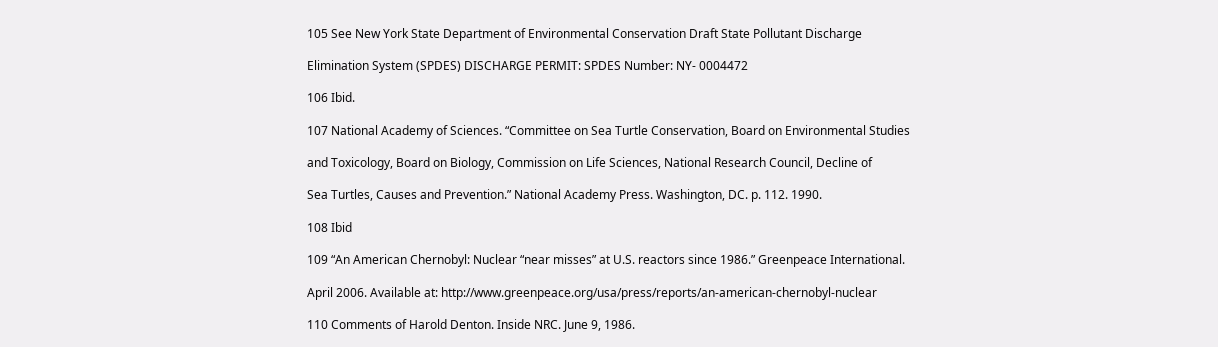105 See New York State Department of Environmental Conservation Draft State Pollutant Discharge

Elimination System (SPDES) DISCHARGE PERMIT: SPDES Number: NY- 0004472

106 Ibid.

107 National Academy of Sciences. “Committee on Sea Turtle Conservation, Board on Environmental Studies

and Toxicology, Board on Biology, Commission on Life Sciences, National Research Council, Decline of

Sea Turtles, Causes and Prevention.” National Academy Press. Washington, DC. p. 112. 1990.

108 Ibid

109 “An American Chernobyl: Nuclear “near misses” at U.S. reactors since 1986.” Greenpeace International.

April 2006. Available at: http://www.greenpeace.org/usa/press/reports/an-american-chernobyl-nuclear

110 Comments of Harold Denton. Inside NRC. June 9, 1986.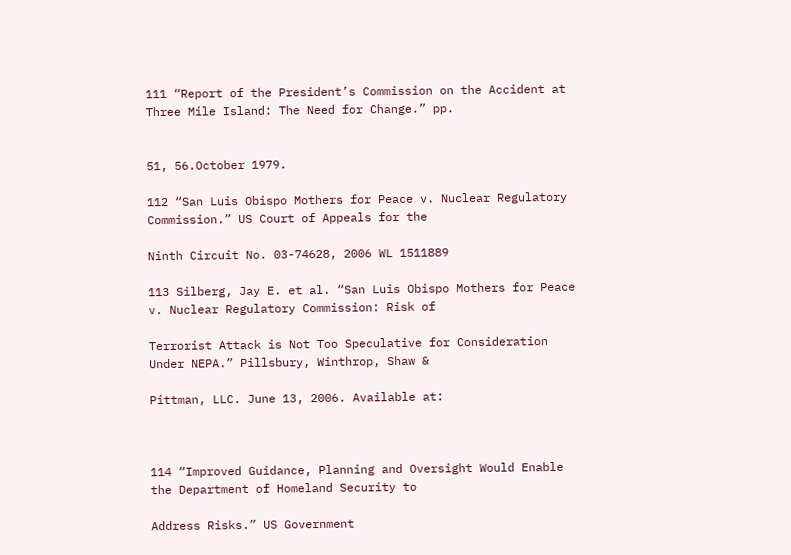111 “Report of the President’s Commission on the Accident at Three Mile Island: The Need for Change.” pp.


51, 56.October 1979.

112 “San Luis Obispo Mothers for Peace v. Nuclear Regulatory Commission.” US Court of Appeals for the

Ninth Circuit No. 03-74628, 2006 WL 1511889

113 Silberg, Jay E. et al. “San Luis Obispo Mothers for Peace v. Nuclear Regulatory Commission: Risk of

Terrorist Attack is Not Too Speculative for Consideration Under NEPA.” Pillsbury, Winthrop, Shaw &

Pittman, LLC. June 13, 2006. Available at:



114 “Improved Guidance, Planning and Oversight Would Enable the Department of Homeland Security to

Address Risks.” US Government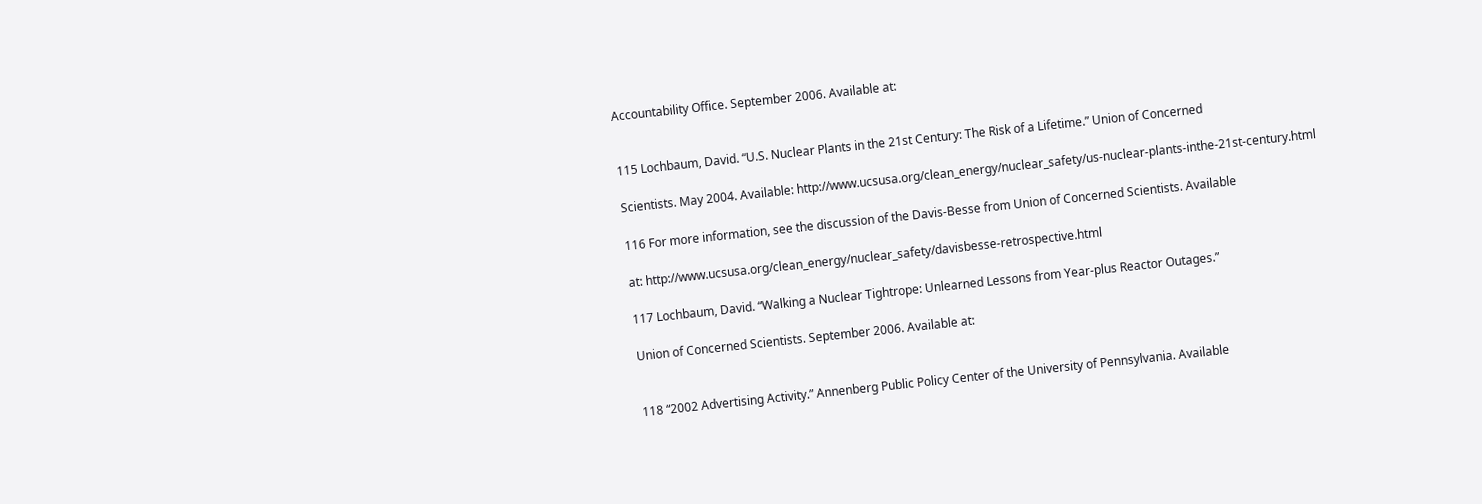Accountability Office. September 2006. Available at:


115 Lochbaum, David. “U.S. Nuclear Plants in the 21st Century: The Risk of a Lifetime.” Union of Concerned

Scientists. May 2004. Available: http://www.ucsusa.org/clean_energy/nuclear_safety/us-nuclear-plants-inthe-21st-century.html

116 For more information, see the discussion of the Davis-Besse from Union of Concerned Scientists. Available

at: http://www.ucsusa.org/clean_energy/nuclear_safety/davisbesse-retrospective.html

117 Lochbaum, David. “Walking a Nuclear Tightrope: Unlearned Lessons from Year-plus Reactor Outages.”

Union of Concerned Scientists. September 2006. Available at:


118 “2002 Advertising Activity.” Annenberg Public Policy Center of the University of Pennsylvania. Available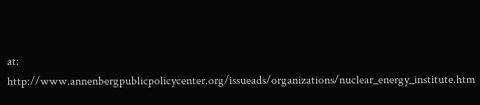at: http://www.annenbergpublicpolicycenter.org/issueads/organizations/nuclear_energy_institute.htm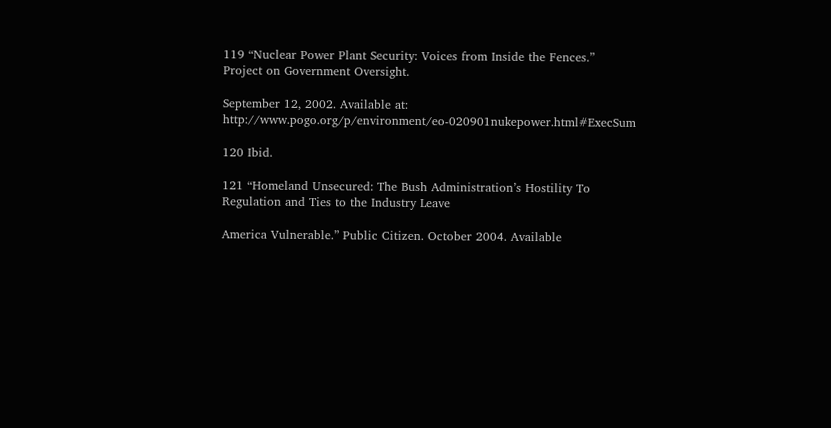119 “Nuclear Power Plant Security: Voices from Inside the Fences.” Project on Government Oversight.

September 12, 2002. Available at: http://www.pogo.org/p/environment/eo-020901nukepower.html#ExecSum

120 Ibid.

121 “Homeland Unsecured: The Bush Administration’s Hostility To Regulation and Ties to the Industry Leave

America Vulnerable.” Public Citizen. October 2004. Available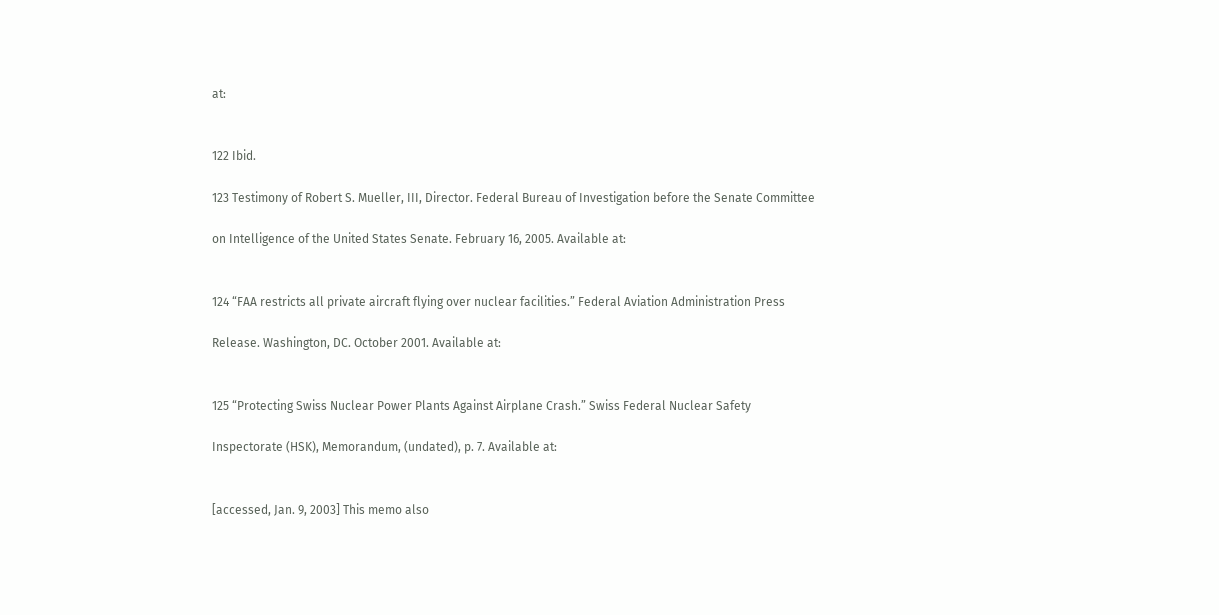at:


122 Ibid.

123 Testimony of Robert S. Mueller, III, Director. Federal Bureau of Investigation before the Senate Committee

on Intelligence of the United States Senate. February 16, 2005. Available at:


124 “FAA restricts all private aircraft flying over nuclear facilities.” Federal Aviation Administration Press

Release. Washington, DC. October 2001. Available at:


125 “Protecting Swiss Nuclear Power Plants Against Airplane Crash.” Swiss Federal Nuclear Safety

Inspectorate (HSK), Memorandum, (undated), p. 7. Available at:


[accessed, Jan. 9, 2003] This memo also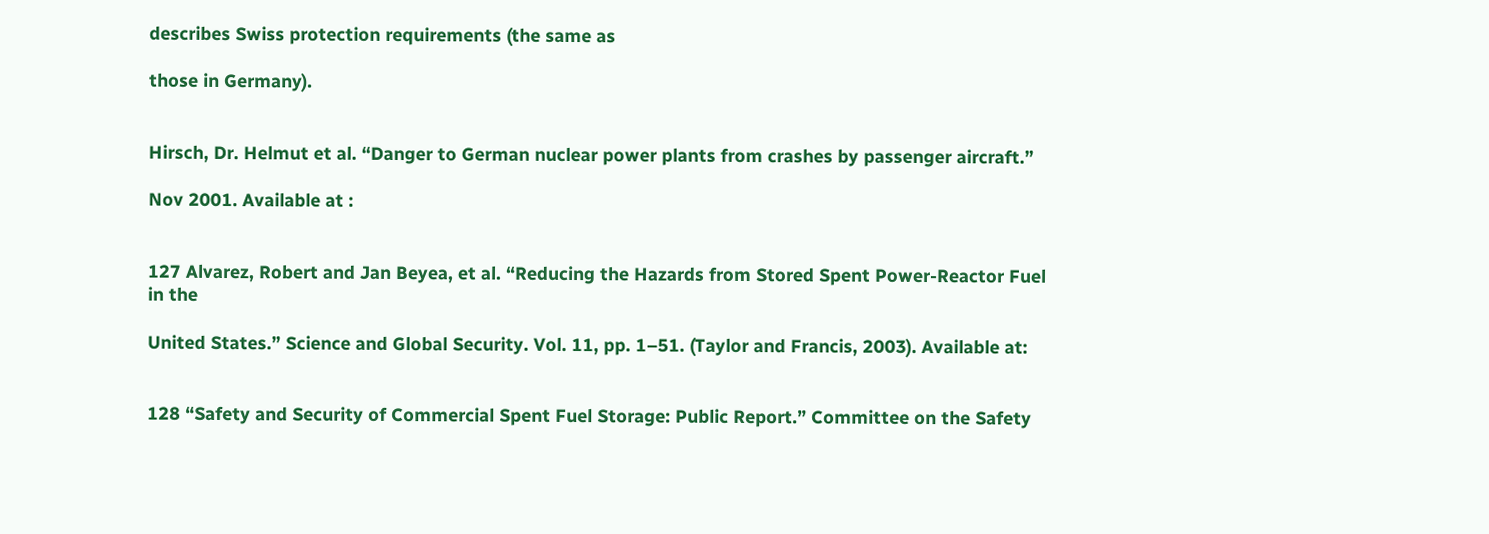describes Swiss protection requirements (the same as

those in Germany).


Hirsch, Dr. Helmut et al. “Danger to German nuclear power plants from crashes by passenger aircraft.”

Nov 2001. Available at :


127 Alvarez, Robert and Jan Beyea, et al. “Reducing the Hazards from Stored Spent Power-Reactor Fuel in the

United States.” Science and Global Security. Vol. 11, pp. 1–51. (Taylor and Francis, 2003). Available at:


128 “Safety and Security of Commercial Spent Fuel Storage: Public Report.” Committee on the Safety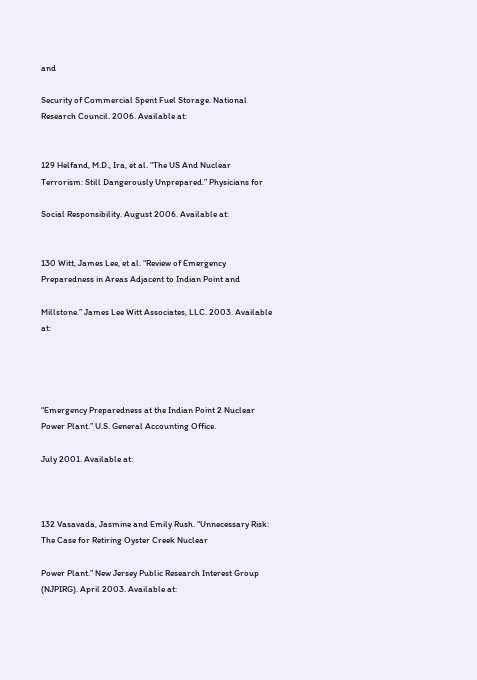and

Security of Commercial Spent Fuel Storage. National Research Council. 2006. Available at:


129 Helfand, M.D., Ira, et al. “The US And Nuclear Terrorism: Still Dangerously Unprepared.” Physicians for

Social Responsibility. August 2006. Available at:


130 Witt, James Lee, et al. “Review of Emergency Preparedness in Areas Adjacent to Indian Point and

Millstone.” James Lee Witt Associates, LLC. 2003. Available at:




“Emergency Preparedness at the Indian Point 2 Nuclear Power Plant.” U.S. General Accounting Office.

July 2001. Available at:



132 Vasavada, Jasmine and Emily Rush. “Unnecessary Risk: The Case for Retiring Oyster Creek Nuclear

Power Plant.” New Jersey Public Research Interest Group (NJPIRG). April 2003. Available at: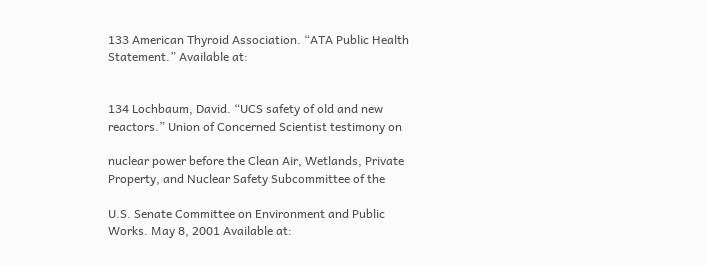133 American Thyroid Association. “ATA Public Health Statement.” Available at:


134 Lochbaum, David. “UCS safety of old and new reactors.” Union of Concerned Scientist testimony on

nuclear power before the Clean Air, Wetlands, Private Property, and Nuclear Safety Subcommittee of the

U.S. Senate Committee on Environment and Public Works. May 8, 2001 Available at: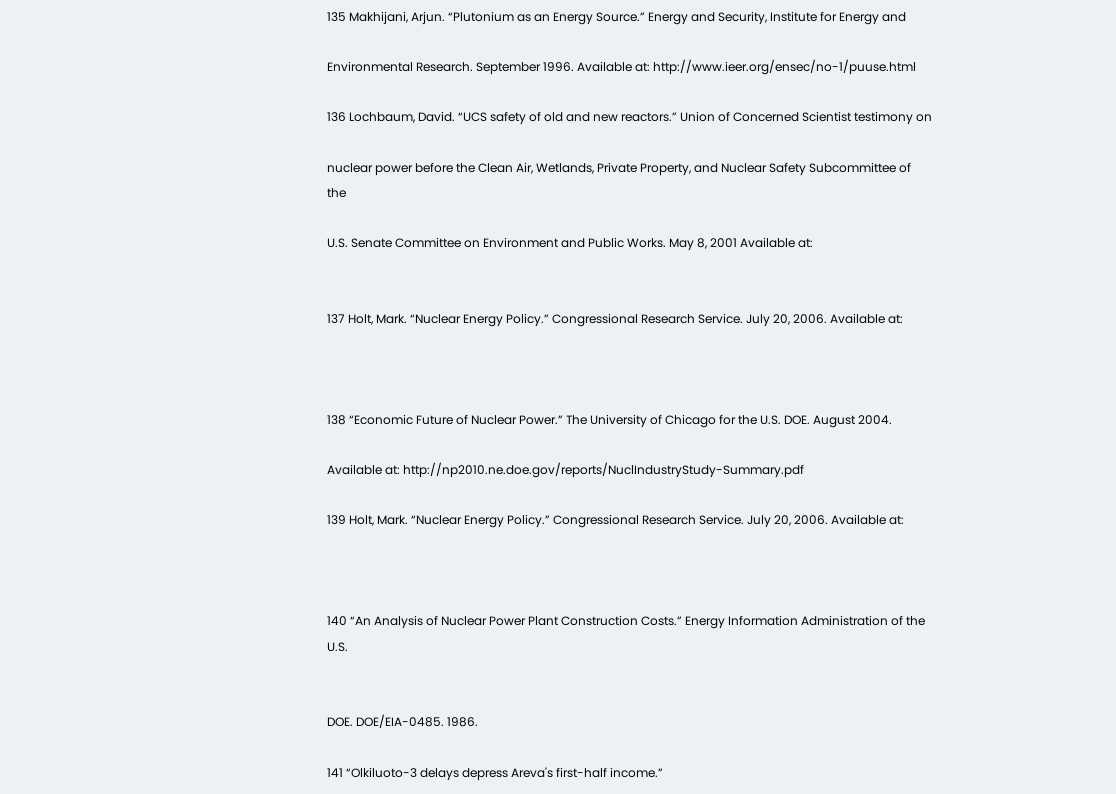135 Makhijani, Arjun. “Plutonium as an Energy Source.” Energy and Security, Institute for Energy and

Environmental Research. September 1996. Available at: http://www.ieer.org/ensec/no-1/puuse.html

136 Lochbaum, David. “UCS safety of old and new reactors.” Union of Concerned Scientist testimony on

nuclear power before the Clean Air, Wetlands, Private Property, and Nuclear Safety Subcommittee of the

U.S. Senate Committee on Environment and Public Works. May 8, 2001 Available at:


137 Holt, Mark. “Nuclear Energy Policy.” Congressional Research Service. July 20, 2006. Available at:



138 “Economic Future of Nuclear Power.” The University of Chicago for the U.S. DOE. August 2004.

Available at: http://np2010.ne.doe.gov/reports/NuclIndustryStudy-Summary.pdf

139 Holt, Mark. “Nuclear Energy Policy.” Congressional Research Service. July 20, 2006. Available at:



140 “An Analysis of Nuclear Power Plant Construction Costs.” Energy Information Administration of the U.S.


DOE. DOE/EIA-0485. 1986.

141 “Olkiluoto-3 delays depress Areva's first-half income.”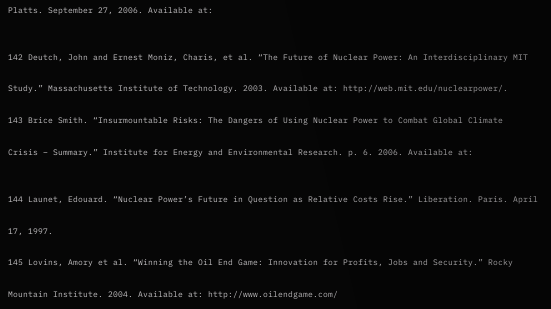Platts. September 27, 2006. Available at:


142 Deutch, John and Ernest Moniz, Charis, et al. “The Future of Nuclear Power: An Interdisciplinary MIT

Study.” Massachusetts Institute of Technology. 2003. Available at: http://web.mit.edu/nuclearpower/.

143 Brice Smith. “Insurmountable Risks: The Dangers of Using Nuclear Power to Combat Global Climate

Crisis – Summary.” Institute for Energy and Environmental Research. p. 6. 2006. Available at:


144 Launet, Edouard. “Nuclear Power’s Future in Question as Relative Costs Rise.” Liberation. Paris. April

17, 1997.

145 Lovins, Amory et al. “Winning the Oil End Game: Innovation for Profits, Jobs and Security.” Rocky

Mountain Institute. 2004. Available at: http://www.oilendgame.com/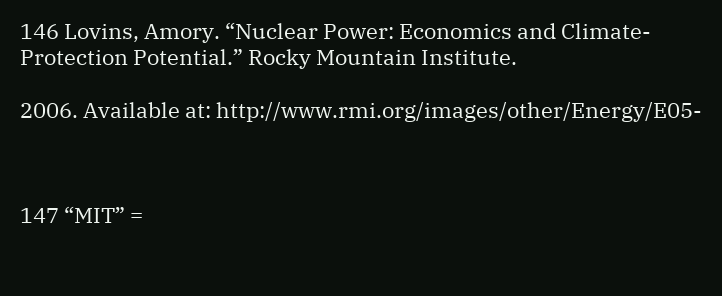146 Lovins, Amory. “Nuclear Power: Economics and Climate-Protection Potential.” Rocky Mountain Institute.

2006. Available at: http://www.rmi.org/images/other/Energy/E05-



147 “MIT” =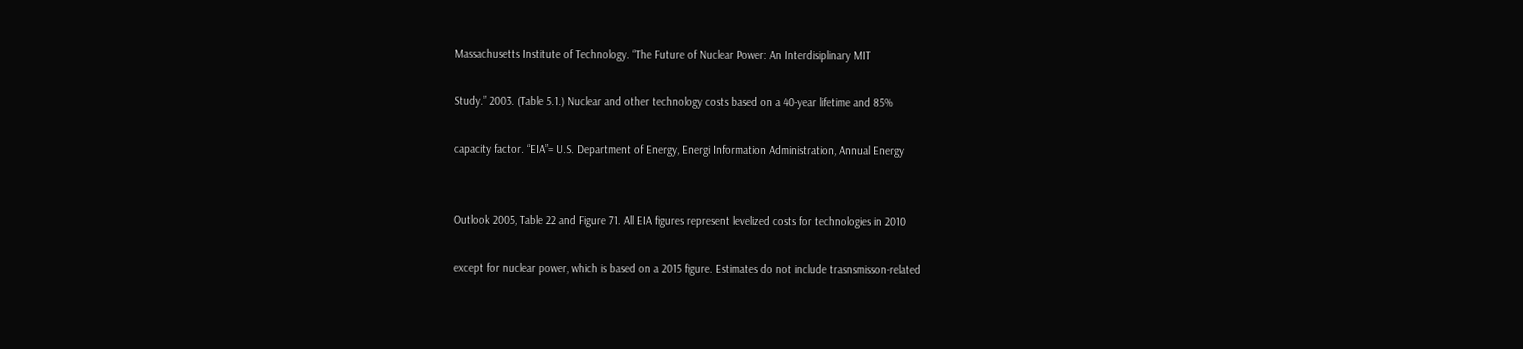Massachusetts Institute of Technology. “The Future of Nuclear Power: An Interdisiplinary MIT

Study.” 2003. (Table 5.1.) Nuclear and other technology costs based on a 40-year lifetime and 85%

capacity factor. “EIA”= U.S. Department of Energy, Energi Information Administration, Annual Energy


Outlook 2005, Table 22 and Figure 71. All EIA figures represent levelized costs for technologies in 2010

except for nuclear power, which is based on a 2015 figure. Estimates do not include trasnsmisson-related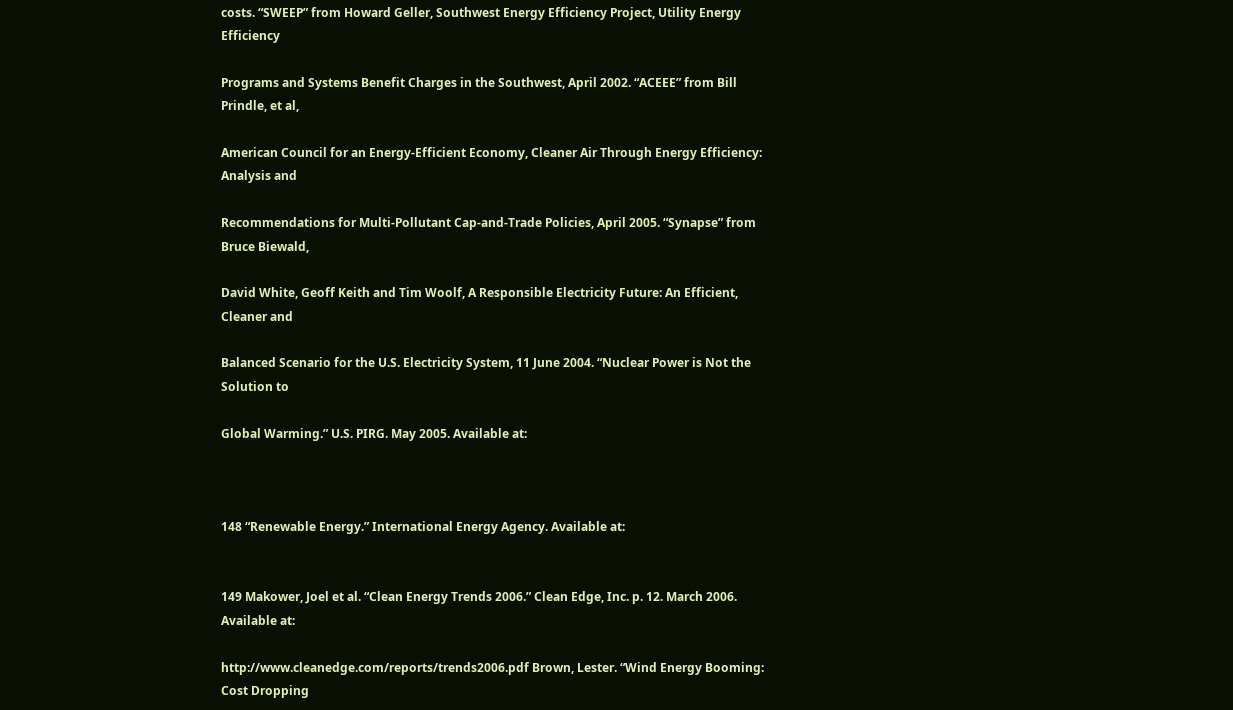costs. “SWEEP” from Howard Geller, Southwest Energy Efficiency Project, Utility Energy Efficiency

Programs and Systems Benefit Charges in the Southwest, April 2002. “ACEEE” from Bill Prindle, et al,

American Council for an Energy-Efficient Economy, Cleaner Air Through Energy Efficiency: Analysis and

Recommendations for Multi-Pollutant Cap-and-Trade Policies, April 2005. “Synapse” from Bruce Biewald,

David White, Geoff Keith and Tim Woolf, A Responsible Electricity Future: An Efficient, Cleaner and

Balanced Scenario for the U.S. Electricity System, 11 June 2004. “Nuclear Power is Not the Solution to

Global Warming.” U.S. PIRG. May 2005. Available at:



148 “Renewable Energy.” International Energy Agency. Available at:


149 Makower, Joel et al. “Clean Energy Trends 2006.” Clean Edge, Inc. p. 12. March 2006. Available at:

http://www.cleanedge.com/reports/trends2006.pdf Brown, Lester. “Wind Energy Booming: Cost Dropping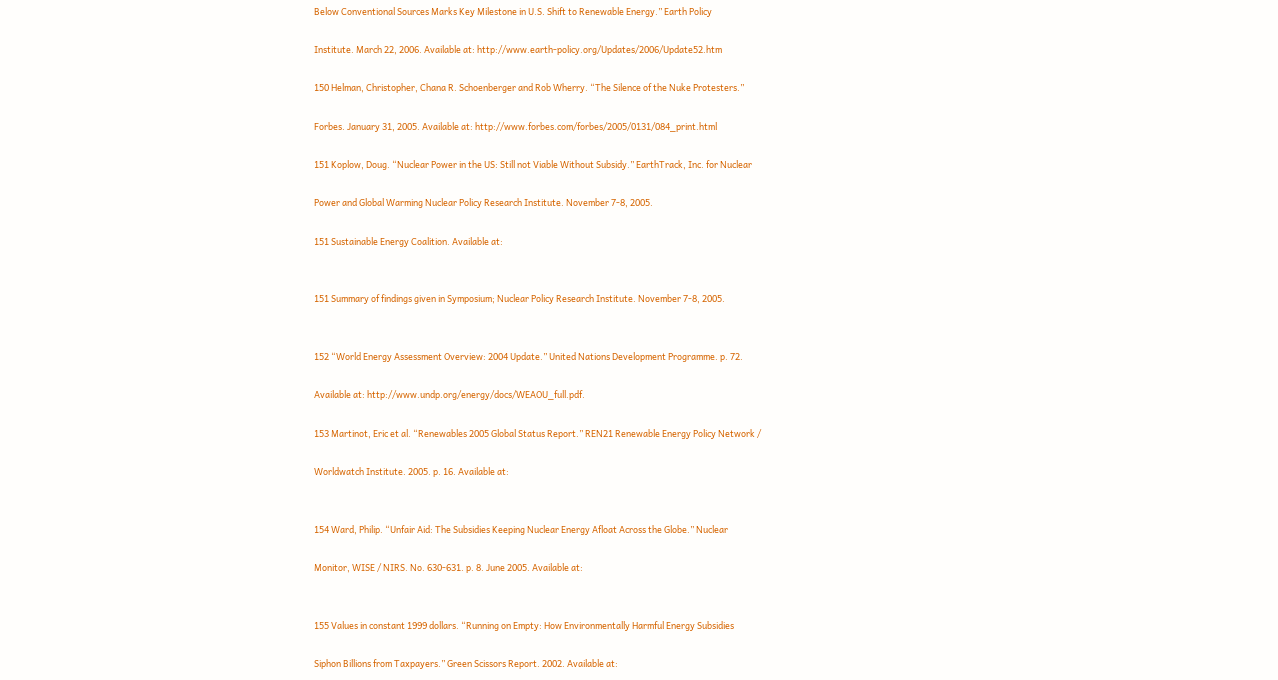Below Conventional Sources Marks Key Milestone in U.S. Shift to Renewable Energy.” Earth Policy

Institute. March 22, 2006. Available at: http://www.earth-policy.org/Updates/2006/Update52.htm

150 Helman, Christopher, Chana R. Schoenberger and Rob Wherry. “The Silence of the Nuke Protesters.”

Forbes. January 31, 2005. Available at: http://www.forbes.com/forbes/2005/0131/084_print.html

151 Koplow, Doug. “Nuclear Power in the US: Still not Viable Without Subsidy.” EarthTrack, Inc. for Nuclear

Power and Global Warming Nuclear Policy Research Institute. November 7-8, 2005.

151 Sustainable Energy Coalition. Available at:


151 Summary of findings given in Symposium; Nuclear Policy Research Institute. November 7-8, 2005.


152 “World Energy Assessment Overview: 2004 Update.” United Nations Development Programme. p. 72.

Available at: http://www.undp.org/energy/docs/WEAOU_full.pdf.

153 Martinot, Eric et al. “Renewables 2005 Global Status Report.” REN21 Renewable Energy Policy Network /

Worldwatch Institute. 2005. p. 16. Available at:


154 Ward, Philip. “Unfair Aid: The Subsidies Keeping Nuclear Energy Afloat Across the Globe.” Nuclear

Monitor, WISE / NIRS. No. 630-631. p. 8. June 2005. Available at:


155 Values in constant 1999 dollars. “Running on Empty: How Environmentally Harmful Energy Subsidies

Siphon Billions from Taxpayers.” Green Scissors Report. 2002. Available at: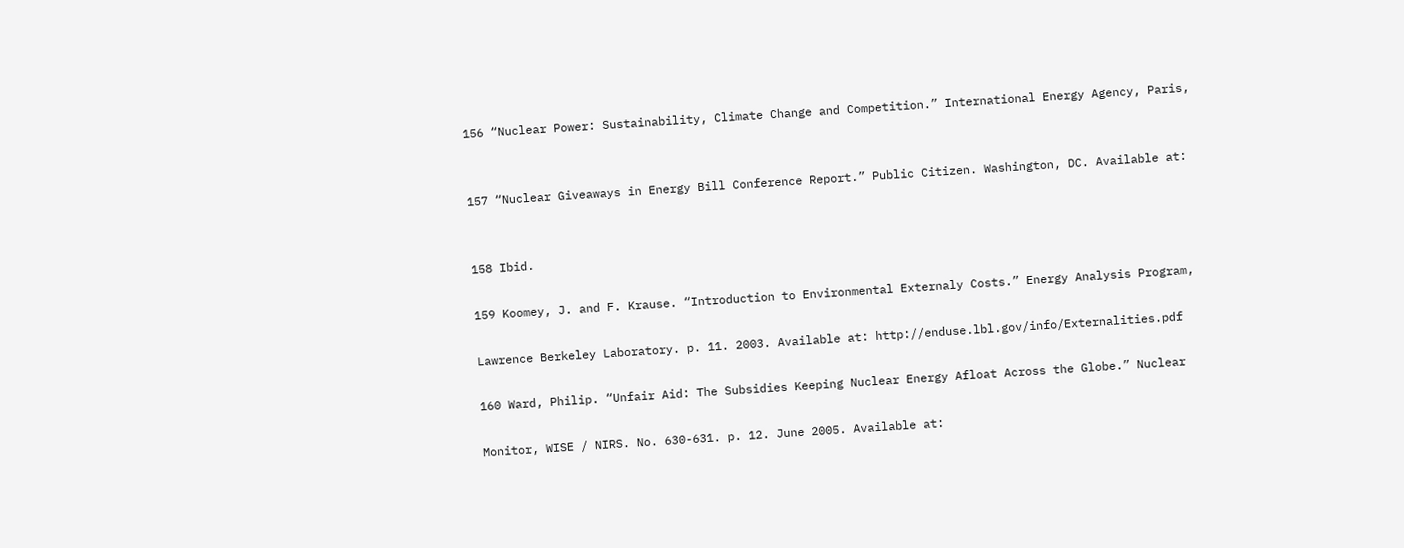156 “Nuclear Power: Sustainability, Climate Change and Competition.” International Energy Agency, Paris,


157 “Nuclear Giveaways in Energy Bill Conference Report.” Public Citizen. Washington, DC. Available at:


158 Ibid.

159 Koomey, J. and F. Krause. “Introduction to Environmental Externaly Costs.” Energy Analysis Program,

Lawrence Berkeley Laboratory. p. 11. 2003. Available at: http://enduse.lbl.gov/info/Externalities.pdf

160 Ward, Philip. “Unfair Aid: The Subsidies Keeping Nuclear Energy Afloat Across the Globe.” Nuclear

Monitor, WISE / NIRS. No. 630-631. p. 12. June 2005. Available at: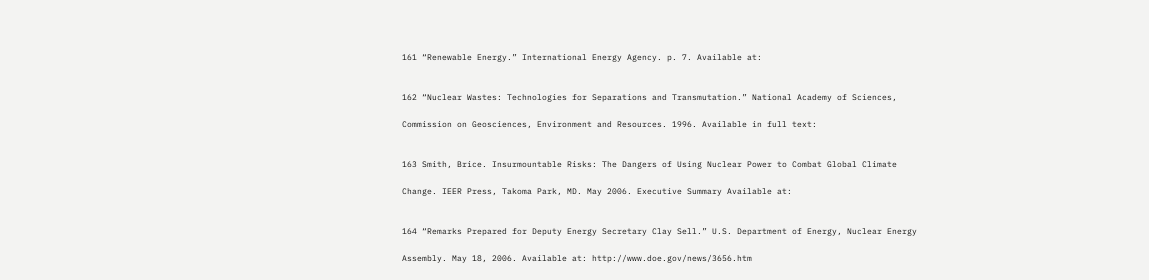161 “Renewable Energy.” International Energy Agency. p. 7. Available at:


162 “Nuclear Wastes: Technologies for Separations and Transmutation.” National Academy of Sciences,

Commission on Geosciences, Environment and Resources. 1996. Available in full text:


163 Smith, Brice. Insurmountable Risks: The Dangers of Using Nuclear Power to Combat Global Climate

Change. IEER Press, Takoma Park, MD. May 2006. Executive Summary Available at:


164 “Remarks Prepared for Deputy Energy Secretary Clay Sell.” U.S. Department of Energy, Nuclear Energy

Assembly. May 18, 2006. Available at: http://www.doe.gov/news/3656.htm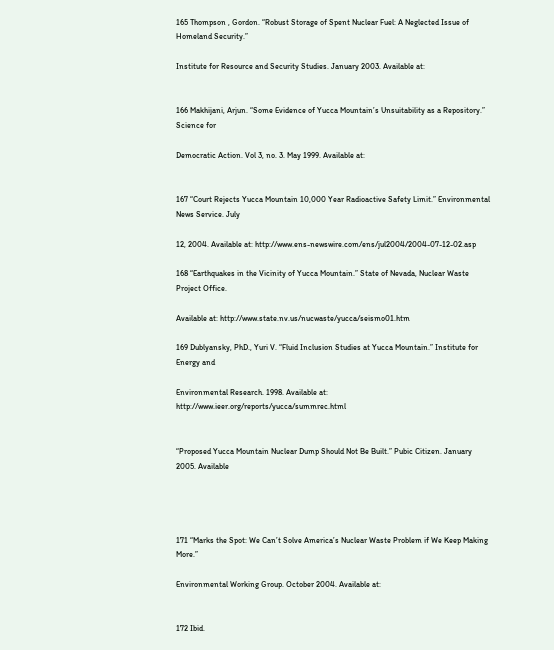165 Thompson , Gordon. “Robust Storage of Spent Nuclear Fuel: A Neglected Issue of Homeland Security.”

Institute for Resource and Security Studies. January 2003. Available at:


166 Makhijani, Arjun. “Some Evidence of Yucca Mountain’s Unsuitability as a Repository.” Science for

Democratic Action. Vol 3, no. 3. May 1999. Available at:


167 “Court Rejects Yucca Mountain 10,000 Year Radioactive Safety Limit.” Environmental News Service. July

12, 2004. Available at: http://www.ens-newswire.com/ens/jul2004/2004-07-12-02.asp

168 “Earthquakes in the Vicinity of Yucca Mountain.” State of Nevada, Nuclear Waste Project Office.

Available at: http://www.state.nv.us/nucwaste/yucca/seismo01.htm

169 Dublyansky, PhD., Yuri V. “Fluid Inclusion Studies at Yucca Mountain.” Institute for Energy and

Environmental Research. 1998. Available at: http://www.ieer.org/reports/yucca/summrec.html


“Proposed Yucca Mountain Nuclear Dump Should Not Be Built.” Pubic Citizen. January 2005. Available




171 “Marks the Spot: We Can’t Solve America’s Nuclear Waste Problem if We Keep Making More.”

Environmental Working Group. October 2004. Available at:


172 Ibid.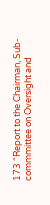173 “Report to the Chairman, Sub-commmittee on Oversight and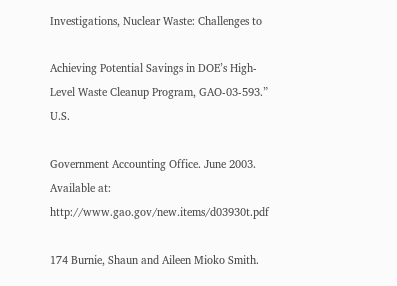Investigations, Nuclear Waste: Challenges to

Achieving Potential Savings in DOE’s High-Level Waste Cleanup Program, GAO-03-593.” U.S.

Government Accounting Office. June 2003. Available at: http://www.gao.gov/new.items/d03930t.pdf

174 Burnie, Shaun and Aileen Mioko Smith.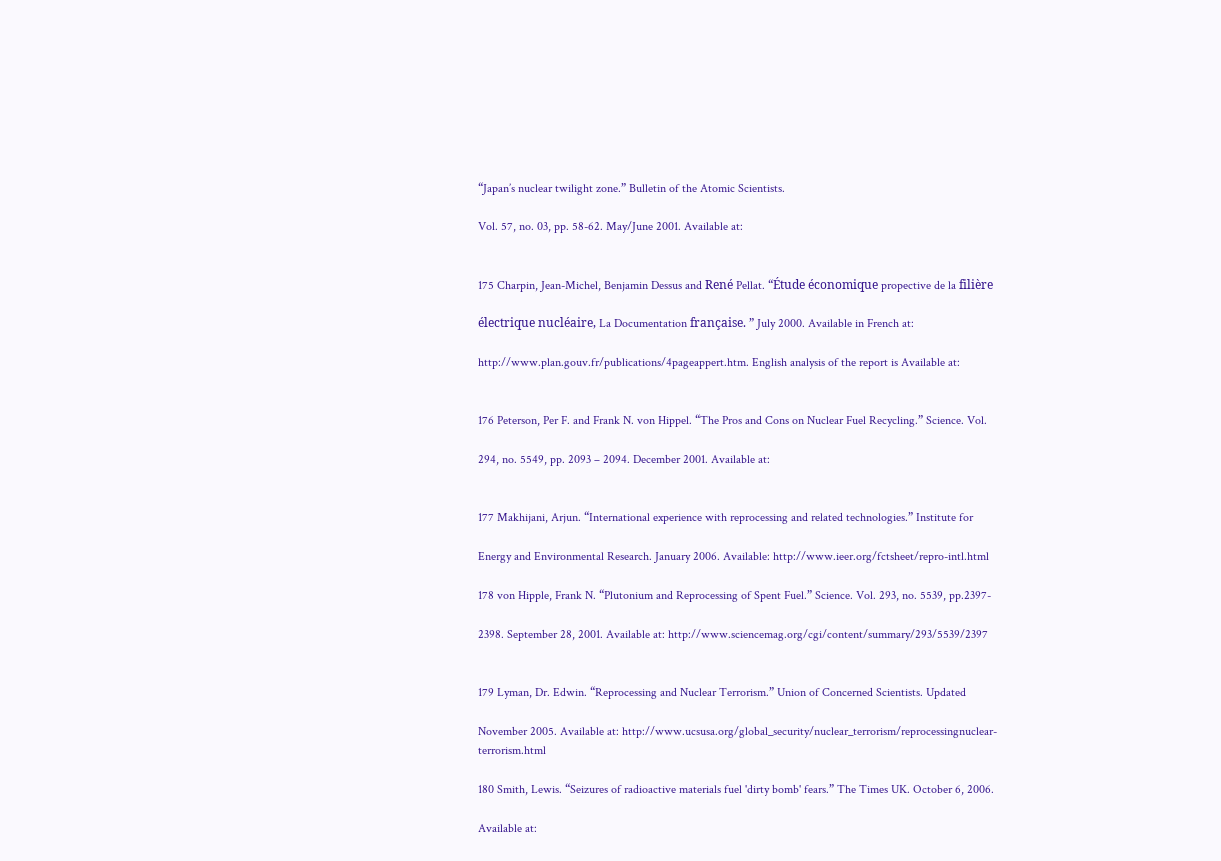“Japan’s nuclear twilight zone.” Bulletin of the Atomic Scientists.

Vol. 57, no. 03, pp. 58-62. May/June 2001. Available at:


175 Charpin, Jean-Michel, Benjamin Dessus and René Pellat. “Étude économique propective de la filière

électrique nucléaire, La Documentation française. ” July 2000. Available in French at:

http://www.plan.gouv.fr/publications/4pageappert.htm. English analysis of the report is Available at:


176 Peterson, Per F. and Frank N. von Hippel. “The Pros and Cons on Nuclear Fuel Recycling.” Science. Vol.

294, no. 5549, pp. 2093 – 2094. December 2001. Available at:


177 Makhijani, Arjun. “International experience with reprocessing and related technologies.” Institute for

Energy and Environmental Research. January 2006. Available: http://www.ieer.org/fctsheet/repro-intl.html

178 von Hipple, Frank N. “Plutonium and Reprocessing of Spent Fuel.” Science. Vol. 293, no. 5539, pp.2397-

2398. September 28, 2001. Available at: http://www.sciencemag.org/cgi/content/summary/293/5539/2397


179 Lyman, Dr. Edwin. “Reprocessing and Nuclear Terrorism.” Union of Concerned Scientists. Updated

November 2005. Available at: http://www.ucsusa.org/global_security/nuclear_terrorism/reprocessingnuclear-terrorism.html

180 Smith, Lewis. “Seizures of radioactive materials fuel 'dirty bomb' fears.” The Times UK. October 6, 2006.

Available at: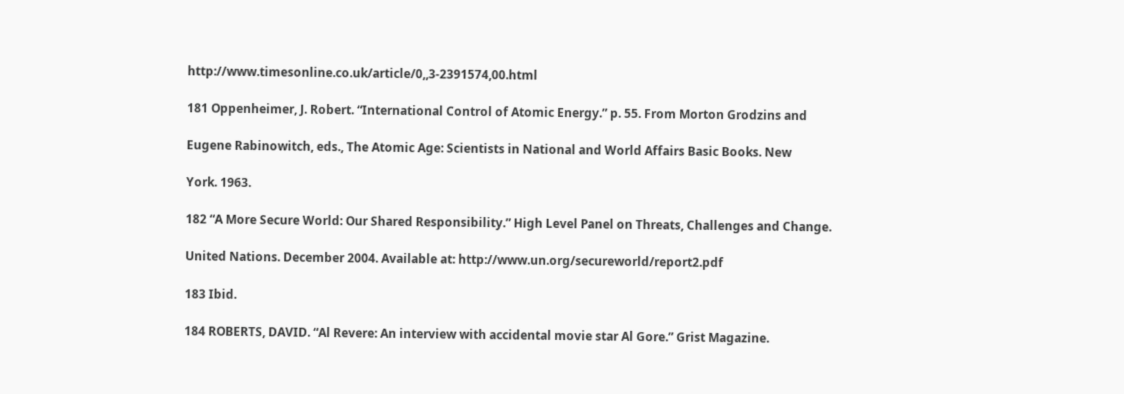http://www.timesonline.co.uk/article/0,,3-2391574,00.html

181 Oppenheimer, J. Robert. “International Control of Atomic Energy.” p. 55. From Morton Grodzins and

Eugene Rabinowitch, eds., The Atomic Age: Scientists in National and World Affairs Basic Books. New

York. 1963.

182 “A More Secure World: Our Shared Responsibility.” High Level Panel on Threats, Challenges and Change.

United Nations. December 2004. Available at: http://www.un.org/secureworld/report2.pdf

183 Ibid.

184 ROBERTS, DAVID. “Al Revere: An interview with accidental movie star Al Gore.” Grist Magazine.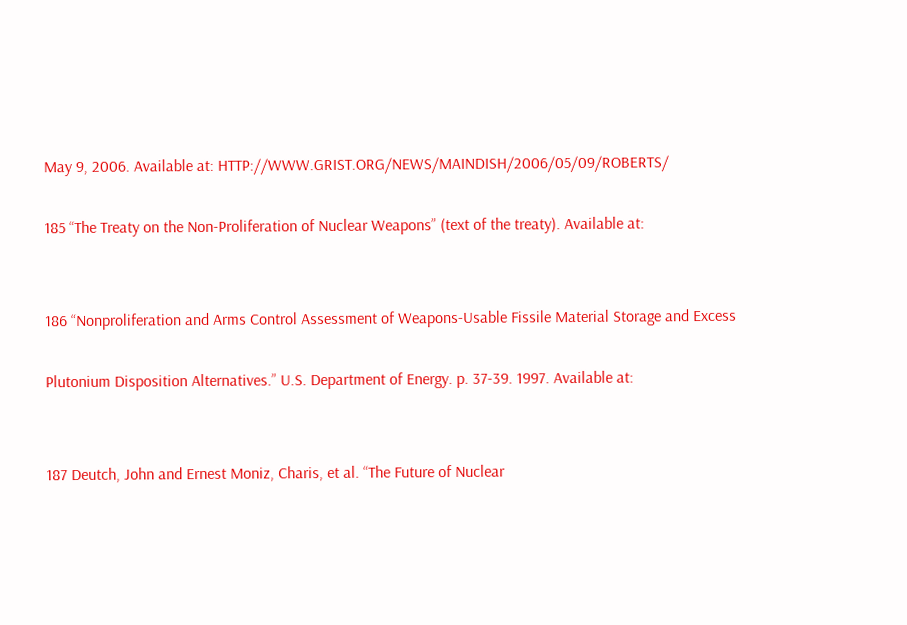May 9, 2006. Available at: HTTP://WWW.GRIST.ORG/NEWS/MAINDISH/2006/05/09/ROBERTS/

185 “The Treaty on the Non-Proliferation of Nuclear Weapons” (text of the treaty). Available at:


186 “Nonproliferation and Arms Control Assessment of Weapons-Usable Fissile Material Storage and Excess

Plutonium Disposition Alternatives.” U.S. Department of Energy. p. 37-39. 1997. Available at:


187 Deutch, John and Ernest Moniz, Charis, et al. “The Future of Nuclear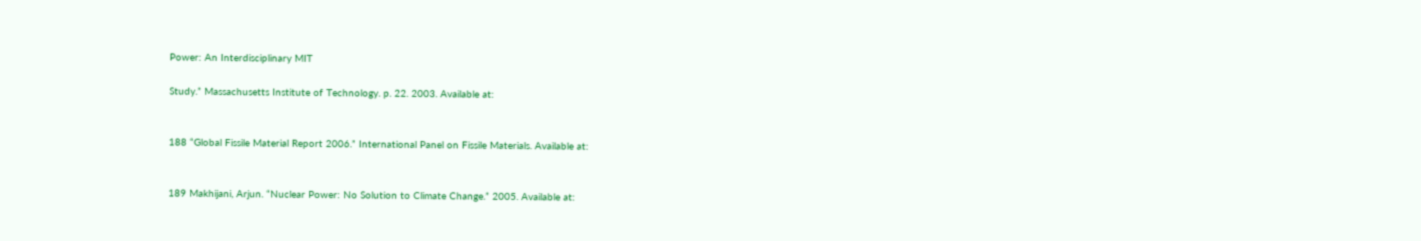Power: An Interdisciplinary MIT

Study.” Massachusetts Institute of Technology. p. 22. 2003. Available at:


188 “Global Fissile Material Report 2006.” International Panel on Fissile Materials. Available at:


189 Makhijani, Arjun. “Nuclear Power: No Solution to Climate Change.” 2005. Available at: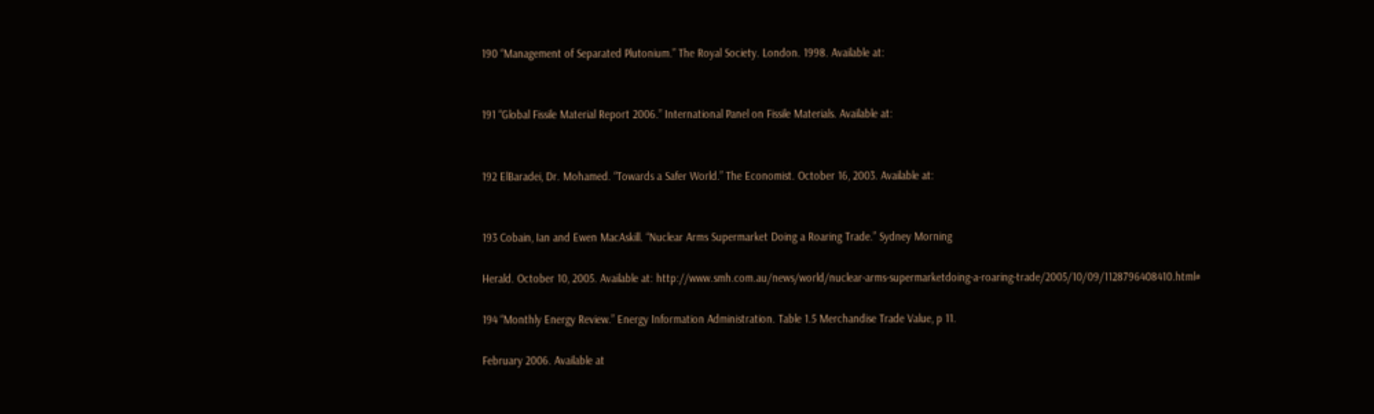190 “Management of Separated Plutonium.” The Royal Society. London. 1998. Available at:


191 “Global Fissile Material Report 2006.” International Panel on Fissile Materials. Available at:


192 ElBaradei, Dr. Mohamed. “Towards a Safer World.” The Economist. October 16, 2003. Available at:


193 Cobain, Ian and Ewen MacAskill. “Nuclear Arms Supermarket Doing a Roaring Trade.” Sydney Morning

Herald. October 10, 2005. Available at: http://www.smh.com.au/news/world/nuclear-arms-supermarketdoing-a-roaring-trade/2005/10/09/1128796408410.html#

194 “Monthly Energy Review.” Energy Information Administration. Table 1.5 Merchandise Trade Value, p 11.

February 2006. Available at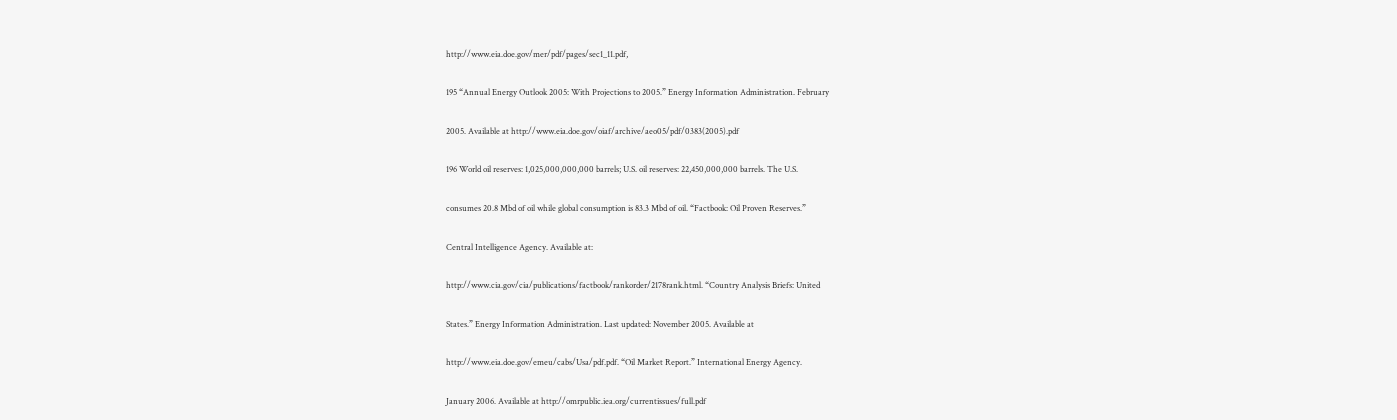http://www.eia.doe.gov/mer/pdf/pages/sec1_11.pdf,

195 “Annual Energy Outlook 2005: With Projections to 2005.” Energy Information Administration. February

2005. Available at http://www.eia.doe.gov/oiaf/archive/aeo05/pdf/0383(2005).pdf

196 World oil reserves: 1,025,000,000,000 barrels; U.S. oil reserves: 22,450,000,000 barrels. The U.S.

consumes 20.8 Mbd of oil while global consumption is 83.3 Mbd of oil. “Factbook: Oil Proven Reserves.”

Central Intelligence Agency. Available at:

http://www.cia.gov/cia/publications/factbook/rankorder/2178rank.html. “Country Analysis Briefs: United

States.” Energy Information Administration. Last updated: November 2005. Available at

http://www.eia.doe.gov/emeu/cabs/Usa/pdf.pdf. “Oil Market Report.” International Energy Agency.

January 2006. Available at http://omrpublic.iea.org/currentissues/full.pdf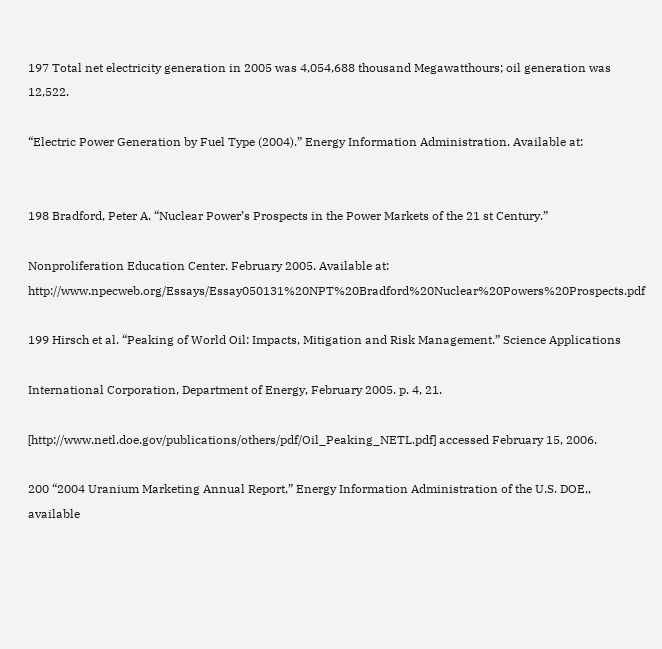197 Total net electricity generation in 2005 was 4,054,688 thousand Megawatthours; oil generation was 12,522.

“Electric Power Generation by Fuel Type (2004).” Energy Information Administration. Available at:


198 Bradford, Peter A. “Nuclear Power’s Prospects in the Power Markets of the 21 st Century.”

Nonproliferation Education Center. February 2005. Available at: http://www.npecweb.org/Essays/Essay050131%20NPT%20Bradford%20Nuclear%20Powers%20Prospects.pdf

199 Hirsch et al. “Peaking of World Oil: Impacts, Mitigation and Risk Management.” Science Applications

International Corporation, Department of Energy, February 2005. p. 4, 21.

[http://www.netl.doe.gov/publications/others/pdf/Oil_Peaking_NETL.pdf] accessed February 15, 2006.

200 “2004 Uranium Marketing Annual Report,” Energy Information Administration of the U.S. DOE,, available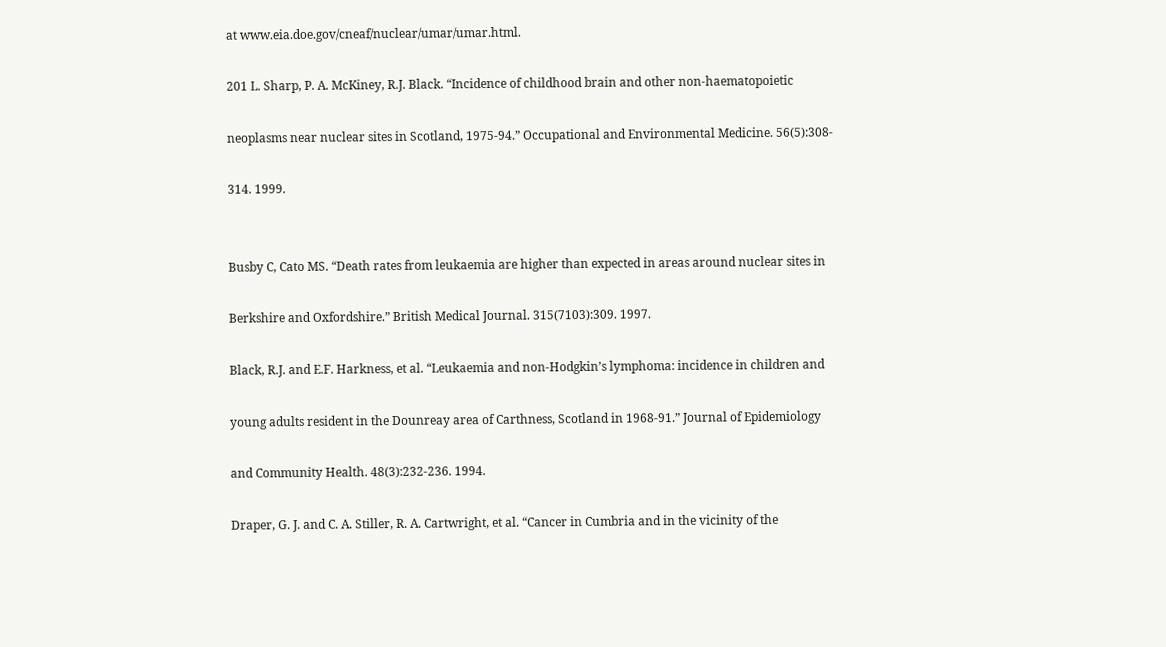at www.eia.doe.gov/cneaf/nuclear/umar/umar.html.

201 L. Sharp, P. A. McKiney, R.J. Black. “Incidence of childhood brain and other non-haematopoietic

neoplasms near nuclear sites in Scotland, 1975-94.” Occupational and Environmental Medicine. 56(5):308-

314. 1999.


Busby C, Cato MS. “Death rates from leukaemia are higher than expected in areas around nuclear sites in

Berkshire and Oxfordshire.” British Medical Journal. 315(7103):309. 1997.

Black, R.J. and E.F. Harkness, et al. “Leukaemia and non-Hodgkin’s lymphoma: incidence in children and

young adults resident in the Dounreay area of Carthness, Scotland in 1968-91.” Journal of Epidemiology

and Community Health. 48(3):232-236. 1994.

Draper, G. J. and C. A. Stiller, R. A. Cartwright, et al. “Cancer in Cumbria and in the vicinity of the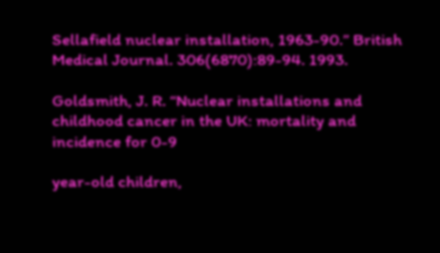Sellafield nuclear installation, 1963-90.” British Medical Journal. 306(6870):89-94. 1993.

Goldsmith, J. R. “Nuclear installations and childhood cancer in the UK: mortality and incidence for 0-9

year-old children,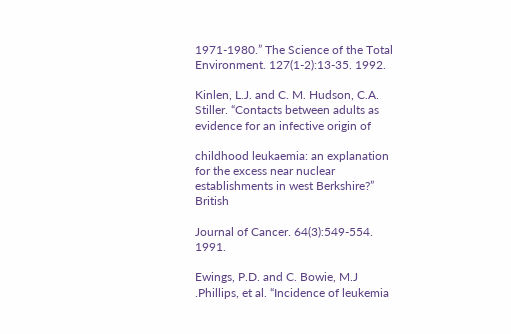1971-1980.” The Science of the Total Environment. 127(1-2):13-35. 1992.

Kinlen, L.J. and C. M. Hudson, C.A. Stiller. “Contacts between adults as evidence for an infective origin of

childhood leukaemia: an explanation for the excess near nuclear establishments in west Berkshire?” British

Journal of Cancer. 64(3):549-554. 1991.

Ewings, P.D. and C. Bowie, M.J .Phillips, et al. “Incidence of leukemia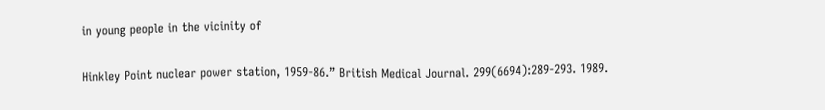in young people in the vicinity of

Hinkley Point nuclear power station, 1959-86.” British Medical Journal. 299(6694):289-293. 1989.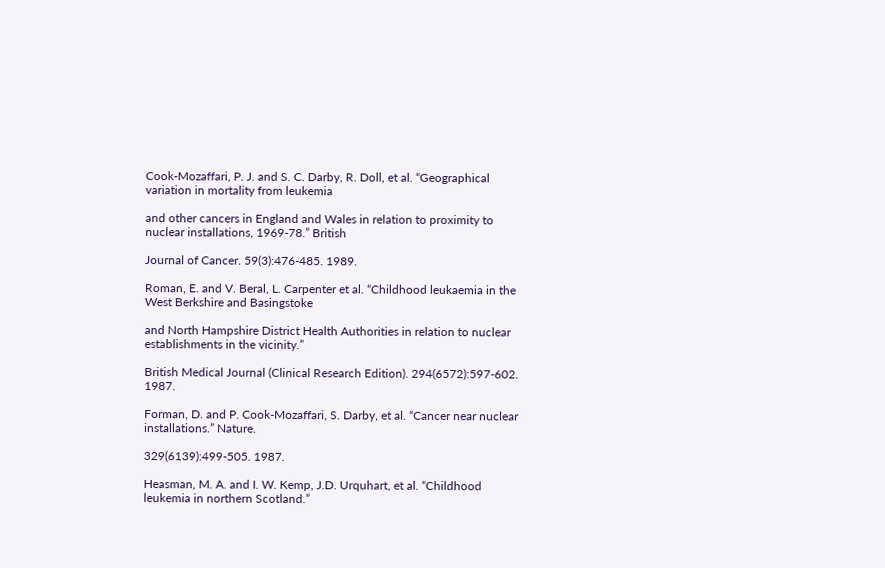Cook-Mozaffari, P. J. and S. C. Darby, R. Doll, et al. “Geographical variation in mortality from leukemia

and other cancers in England and Wales in relation to proximity to nuclear installations, 1969-78.” British

Journal of Cancer. 59(3):476-485. 1989.

Roman, E. and V. Beral, L. Carpenter et al. “Childhood leukaemia in the West Berkshire and Basingstoke

and North Hampshire District Health Authorities in relation to nuclear establishments in the vicinity.”

British Medical Journal (Clinical Research Edition). 294(6572):597-602. 1987.

Forman, D. and P. Cook-Mozaffari, S. Darby, et al. “Cancer near nuclear installations.” Nature.

329(6139):499-505. 1987.

Heasman, M. A. and I. W. Kemp, J.D. Urquhart, et al. “Childhood leukemia in northern Scotland.”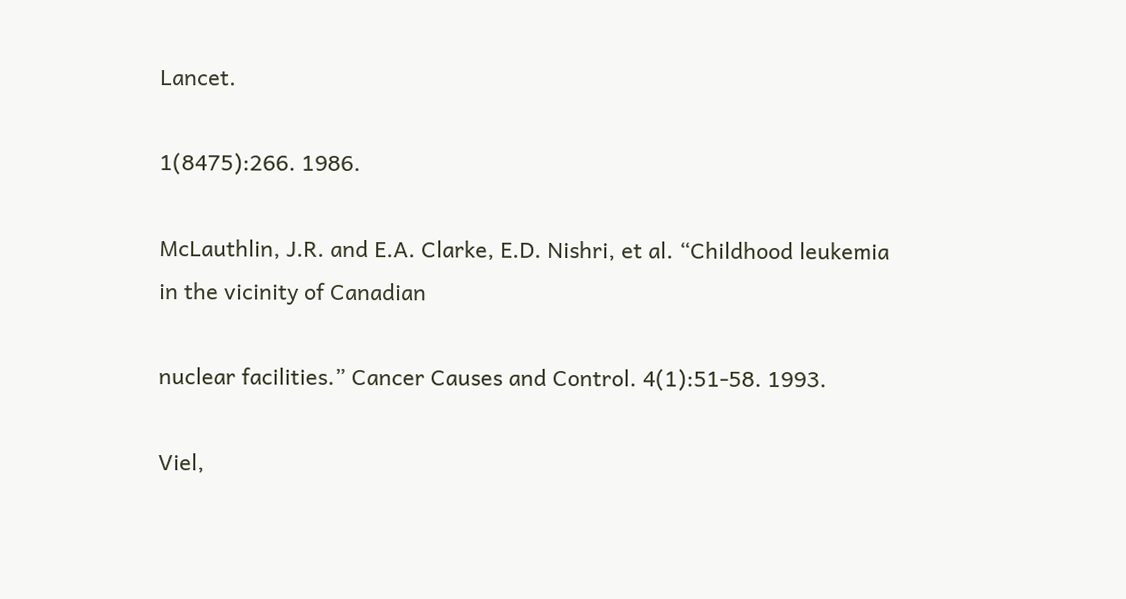Lancet.

1(8475):266. 1986.

McLauthlin, J.R. and E.A. Clarke, E.D. Nishri, et al. “Childhood leukemia in the vicinity of Canadian

nuclear facilities.” Cancer Causes and Control. 4(1):51-58. 1993.

Viel,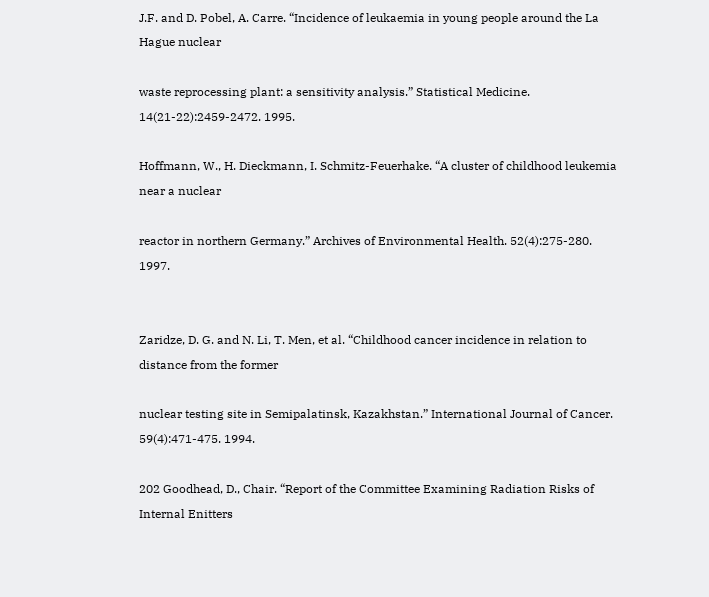J.F. and D. Pobel, A. Carre. “Incidence of leukaemia in young people around the La Hague nuclear

waste reprocessing plant: a sensitivity analysis.” Statistical Medicine. 14(21-22):2459-2472. 1995.

Hoffmann, W., H. Dieckmann, I. Schmitz-Feuerhake. “A cluster of childhood leukemia near a nuclear

reactor in northern Germany.” Archives of Environmental Health. 52(4):275-280. 1997.


Zaridze, D. G. and N. Li, T. Men, et al. “Childhood cancer incidence in relation to distance from the former

nuclear testing site in Semipalatinsk, Kazakhstan.” International Journal of Cancer. 59(4):471-475. 1994.

202 Goodhead, D., Chair. “Report of the Committee Examining Radiation Risks of Internal Enitters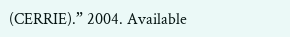(CERRIE).” 2004. Available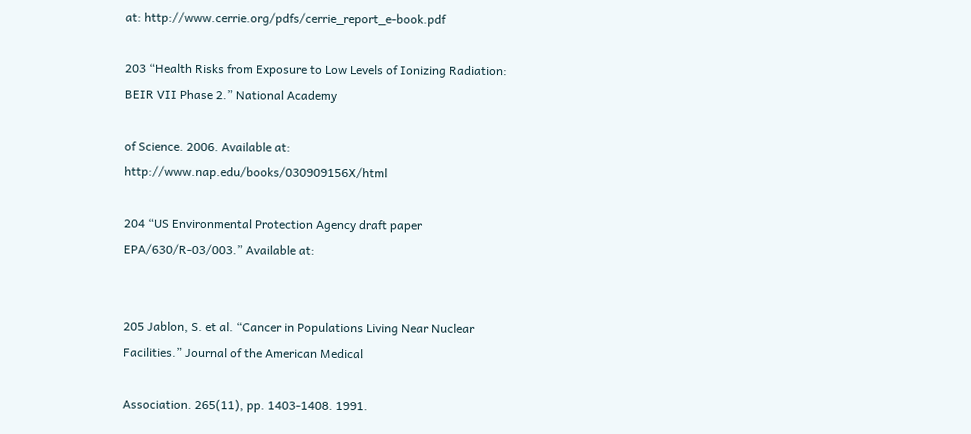at: http://www.cerrie.org/pdfs/cerrie_report_e-book.pdf

203 “Health Risks from Exposure to Low Levels of Ionizing Radiation: BEIR VII Phase 2.” National Academy

of Science. 2006. Available at: http://www.nap.edu/books/030909156X/html

204 “US Environmental Protection Agency draft paper EPA/630/R-03/003.” Available at:


205 Jablon, S. et al. “Cancer in Populations Living Near Nuclear Facilities.” Journal of the American Medical

Association. 265(11), pp. 1403-1408. 1991.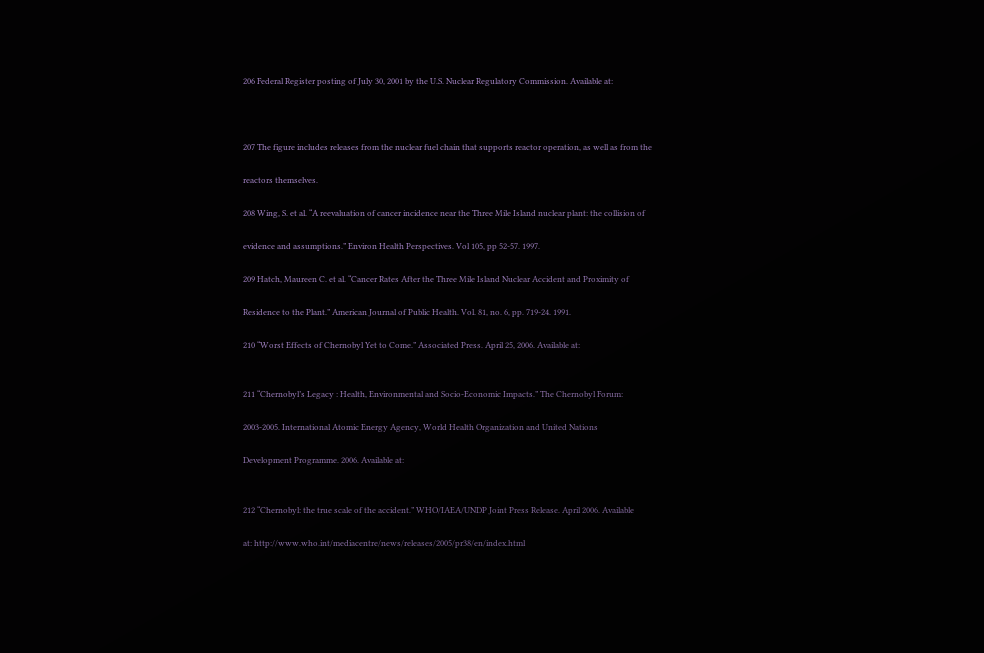206 Federal Register posting of July 30, 2001 by the U.S. Nuclear Regulatory Commission. Available at:



207 The figure includes releases from the nuclear fuel chain that supports reactor operation, as well as from the

reactors themselves.

208 Wing, S. et al. “A reevaluation of cancer incidence near the Three Mile Island nuclear plant: the collision of

evidence and assumptions.” Environ Health Perspectives. Vol 105, pp 52-57. 1997.

209 Hatch, Maureen C. et al. “Cancer Rates After the Three Mile Island Nuclear Accident and Proximity of

Residence to the Plant.” American Journal of Public Health. Vol. 81, no. 6, pp. 719-24. 1991.

210 “Worst Effects of Chernobyl Yet to Come.” Associated Press. April 25, 2006. Available at:


211 “Chernobyl’s Legacy : Health, Environmental and Socio-Economic Impacts.” The Chernobyl Forum:

2003-2005. International Atomic Energy Agency, World Health Organization and United Nations

Development Programme. 2006. Available at:


212 “Chernobyl: the true scale of the accident.” WHO/IAEA/UNDP Joint Press Release. April 2006. Available

at: http://www.who.int/mediacentre/news/releases/2005/pr38/en/index.html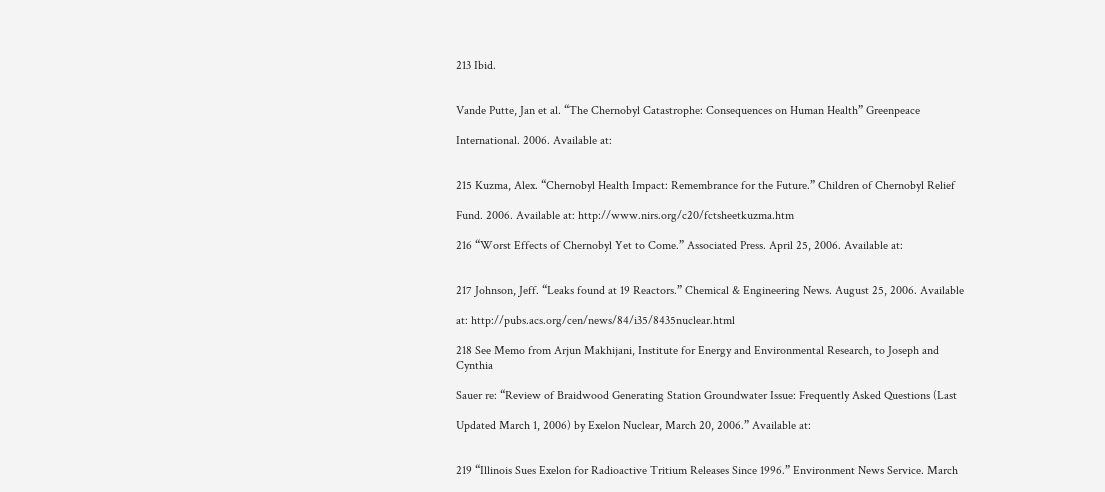213 Ibid.


Vande Putte, Jan et al. “The Chernobyl Catastrophe: Consequences on Human Health” Greenpeace

International. 2006. Available at:


215 Kuzma, Alex. “Chernobyl Health Impact: Remembrance for the Future.” Children of Chernobyl Relief

Fund. 2006. Available at: http://www.nirs.org/c20/fctsheetkuzma.htm

216 “Worst Effects of Chernobyl Yet to Come.” Associated Press. April 25, 2006. Available at:


217 Johnson, Jeff. “Leaks found at 19 Reactors.” Chemical & Engineering News. August 25, 2006. Available

at: http://pubs.acs.org/cen/news/84/i35/8435nuclear.html

218 See Memo from Arjun Makhijani, Institute for Energy and Environmental Research, to Joseph and Cynthia

Sauer re: “Review of Braidwood Generating Station Groundwater Issue: Frequently Asked Questions (Last

Updated March 1, 2006) by Exelon Nuclear, March 20, 2006.” Available at:


219 “Illinois Sues Exelon for Radioactive Tritium Releases Since 1996.” Environment News Service. March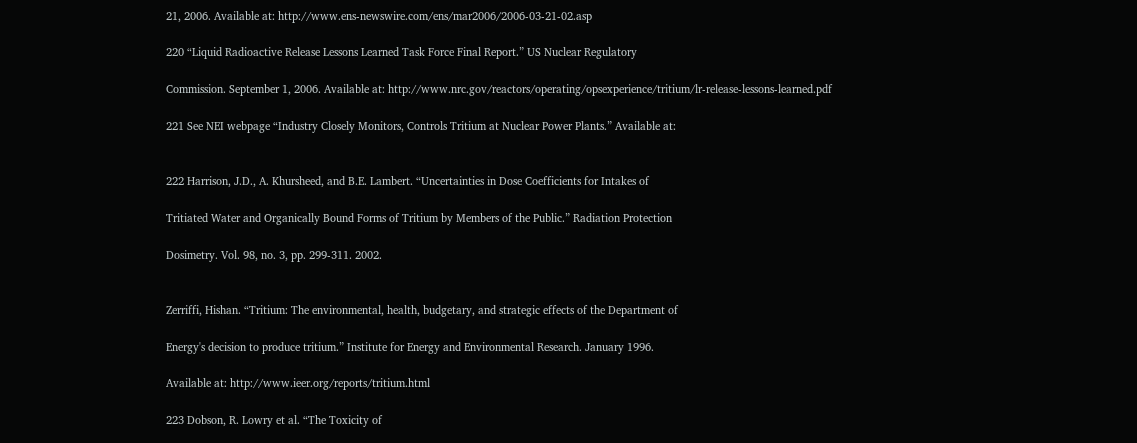21, 2006. Available at: http://www.ens-newswire.com/ens/mar2006/2006-03-21-02.asp

220 “Liquid Radioactive Release Lessons Learned Task Force Final Report.” US Nuclear Regulatory

Commission. September 1, 2006. Available at: http://www.nrc.gov/reactors/operating/opsexperience/tritium/lr-release-lessons-learned.pdf

221 See NEI webpage “Industry Closely Monitors, Controls Tritium at Nuclear Power Plants.” Available at:


222 Harrison, J.D., A. Khursheed, and B.E. Lambert. “Uncertainties in Dose Coefficients for Intakes of

Tritiated Water and Organically Bound Forms of Tritium by Members of the Public.” Radiation Protection

Dosimetry. Vol. 98, no. 3, pp. 299-311. 2002.


Zerriffi, Hishan. “Tritium: The environmental, health, budgetary, and strategic effects of the Department of

Energy's decision to produce tritium.” Institute for Energy and Environmental Research. January 1996.

Available at: http://www.ieer.org/reports/tritium.html

223 Dobson, R. Lowry et al. “The Toxicity of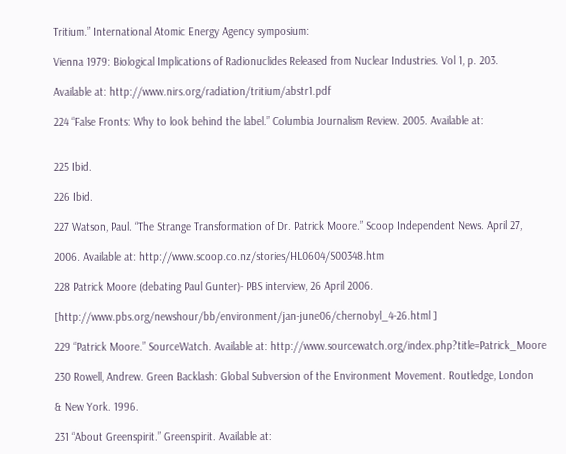Tritium.” International Atomic Energy Agency symposium:

Vienna 1979: Biological Implications of Radionuclides Released from Nuclear Industries. Vol 1, p. 203.

Available at: http://www.nirs.org/radiation/tritium/abstr1.pdf

224 “False Fronts: Why to look behind the label.” Columbia Journalism Review. 2005. Available at:


225 Ibid.

226 Ibid.

227 Watson, Paul. “The Strange Transformation of Dr. Patrick Moore.” Scoop Independent News. April 27,

2006. Available at: http://www.scoop.co.nz/stories/HL0604/S00348.htm

228 Patrick Moore (debating Paul Gunter)- PBS interview, 26 April 2006.

[http://www.pbs.org/newshour/bb/environment/jan-june06/chernobyl_4-26.html ]

229 “Patrick Moore.” SourceWatch. Available at: http://www.sourcewatch.org/index.php?title=Patrick_Moore

230 Rowell, Andrew. Green Backlash: Global Subversion of the Environment Movement. Routledge, London

& New York. 1996.

231 “About Greenspirit.” Greenspirit. Available at: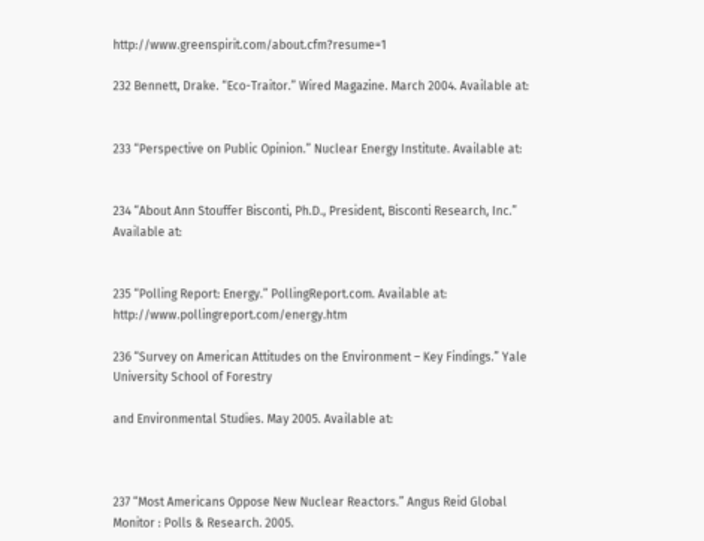http://www.greenspirit.com/about.cfm?resume=1

232 Bennett, Drake. “Eco-Traitor.” Wired Magazine. March 2004. Available at:


233 “Perspective on Public Opinion.” Nuclear Energy Institute. Available at:


234 “About Ann Stouffer Bisconti, Ph.D., President, Bisconti Research, Inc.” Available at:


235 “Polling Report: Energy.” PollingReport.com. Available at: http://www.pollingreport.com/energy.htm

236 “Survey on American Attitudes on the Environment – Key Findings.” Yale University School of Forestry

and Environmental Studies. May 2005. Available at:



237 “Most Americans Oppose New Nuclear Reactors.” Angus Reid Global Monitor : Polls & Research. 2005.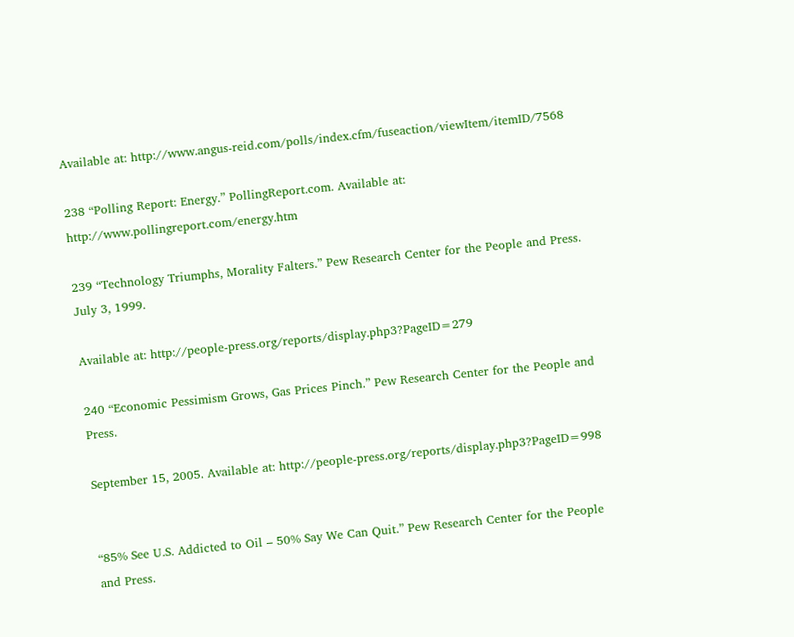Available at: http://www.angus-reid.com/polls/index.cfm/fuseaction/viewItem/itemID/7568

238 “Polling Report: Energy.” PollingReport.com. Available at: http://www.pollingreport.com/energy.htm

239 “Technology Triumphs, Morality Falters.” Pew Research Center for the People and Press. July 3, 1999.

Available at: http://people-press.org/reports/display.php3?PageID=279

240 “Economic Pessimism Grows, Gas Prices Pinch.” Pew Research Center for the People and Press.

September 15, 2005. Available at: http://people-press.org/reports/display.php3?PageID=998


“85% See U.S. Addicted to Oil – 50% Say We Can Quit.” Pew Research Center for the People and Press.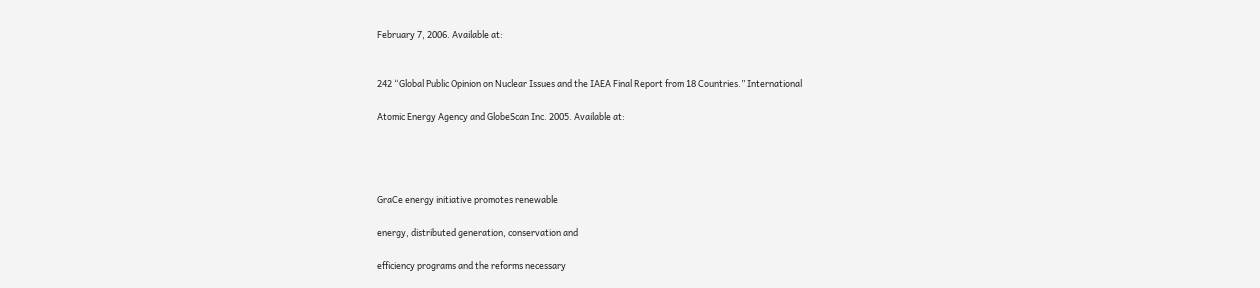February 7, 2006. Available at:


242 “Global Public Opinion on Nuclear Issues and the IAEA Final Report from 18 Countries.” International

Atomic Energy Agency and GlobeScan Inc. 2005. Available at:




GraCe energy initiative promotes renewable

energy, distributed generation, conservation and

efficiency programs and the reforms necessary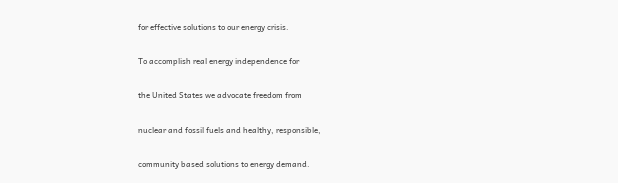for effective solutions to our energy crisis.

To accomplish real energy independence for

the United States we advocate freedom from

nuclear and fossil fuels and healthy, responsible,

community based solutions to energy demand.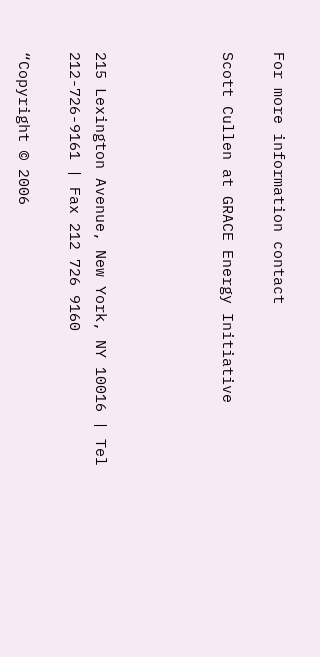For more information contact

Scott Cullen at GRACE Energy Initiative




215 Lexington Avenue, New York, NY 10016 | Tel 212-726-9161 | Fax 212 726 9160

“Copyright © 2006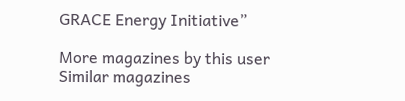GRACE Energy Initiative”

More magazines by this user
Similar magazines